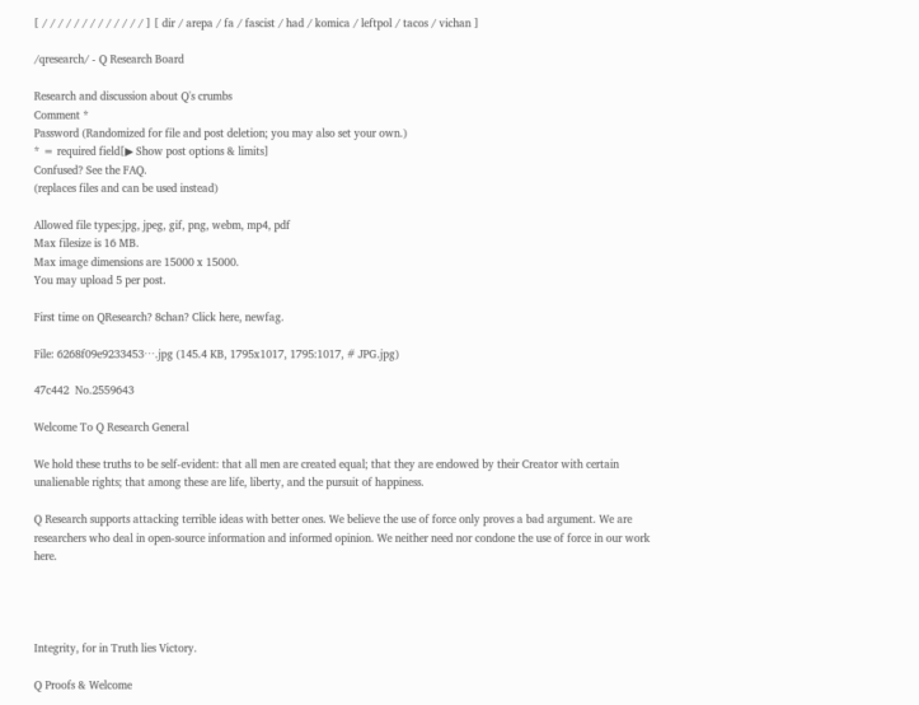[ / / / / / / / / / / / / / ] [ dir / arepa / fa / fascist / had / komica / leftpol / tacos / vichan ]

/qresearch/ - Q Research Board

Research and discussion about Q's crumbs
Comment *
Password (Randomized for file and post deletion; you may also set your own.)
* = required field[▶ Show post options & limits]
Confused? See the FAQ.
(replaces files and can be used instead)

Allowed file types:jpg, jpeg, gif, png, webm, mp4, pdf
Max filesize is 16 MB.
Max image dimensions are 15000 x 15000.
You may upload 5 per post.

First time on QResearch? 8chan? Click here, newfag.

File: 6268f09e9233453⋯.jpg (145.4 KB, 1795x1017, 1795:1017, # JPG.jpg)

47c442  No.2559643

Welcome To Q Research General

We hold these truths to be self-evident: that all men are created equal; that they are endowed by their Creator with certain unalienable rights; that among these are life, liberty, and the pursuit of happiness.

Q Research supports attacking terrible ideas with better ones. We believe the use of force only proves a bad argument. We are researchers who deal in open-source information and informed opinion. We neither need nor condone the use of force in our work here.




Integrity, for in Truth lies Victory.

Q Proofs & Welcome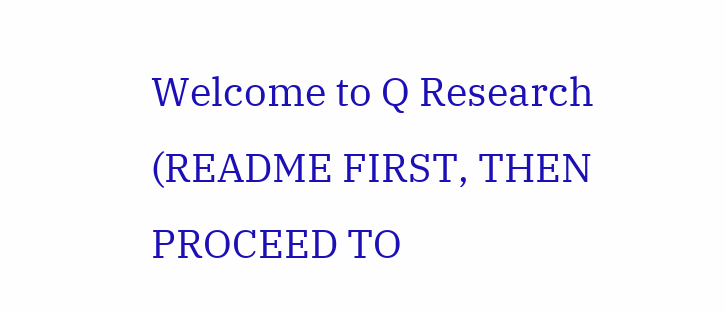Welcome to Q Research (README FIRST, THEN PROCEED TO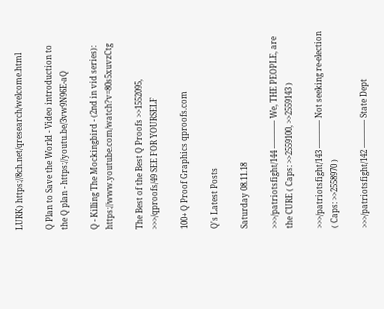LURK) https://8ch.net/qresearch/welcome.html

Q Plan to Save the World - Video introduction to the Q plan - https://youtu.be/3vw9N96E-aQ

Q - Killing The Mockingbird - (2nd in vid series): https://www.youtube.com/watch?v=80s5xuvzCtg

The Best of the Best Q Proofs >>1552095, >>>/qproofs/49 SEE FOR YOURSELF

100+ Q Proof Graphics qproofs.com

Q's Latest Posts

Saturday 08.11.18

>>>/patriotsfight/144 ———– We, THE PEOPLE, are the CURE ( Caps: >>2559100, >>2559143 )

>>>/patriotsfight/143 ———– Not seeking re-election ( Caps: >>2558970 )

>>>/patriotsfight/142 ———– State Dept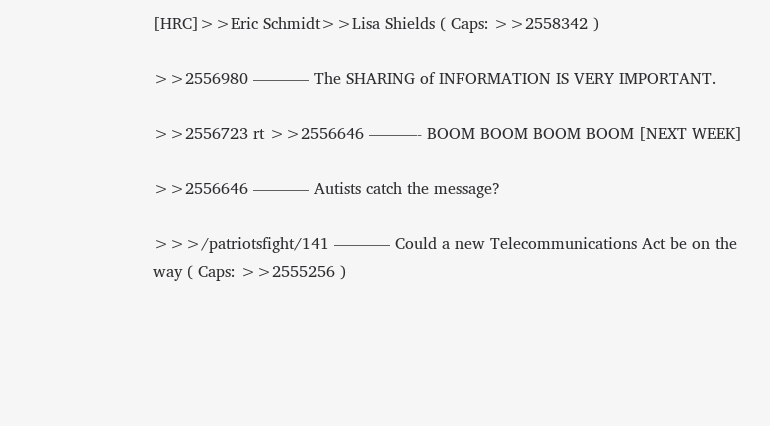[HRC]>>Eric Schmidt>>Lisa Shields ( Caps: >>2558342 )

>>2556980 ———– The SHARING of INFORMATION IS VERY IMPORTANT.

>>2556723 rt >>2556646 ———- BOOM BOOM BOOM BOOM [NEXT WEEK]

>>2556646 ———– Autists catch the message?

>>>/patriotsfight/141 ———– Could a new Telecommunications Act be on the way ( Caps: >>2555256 )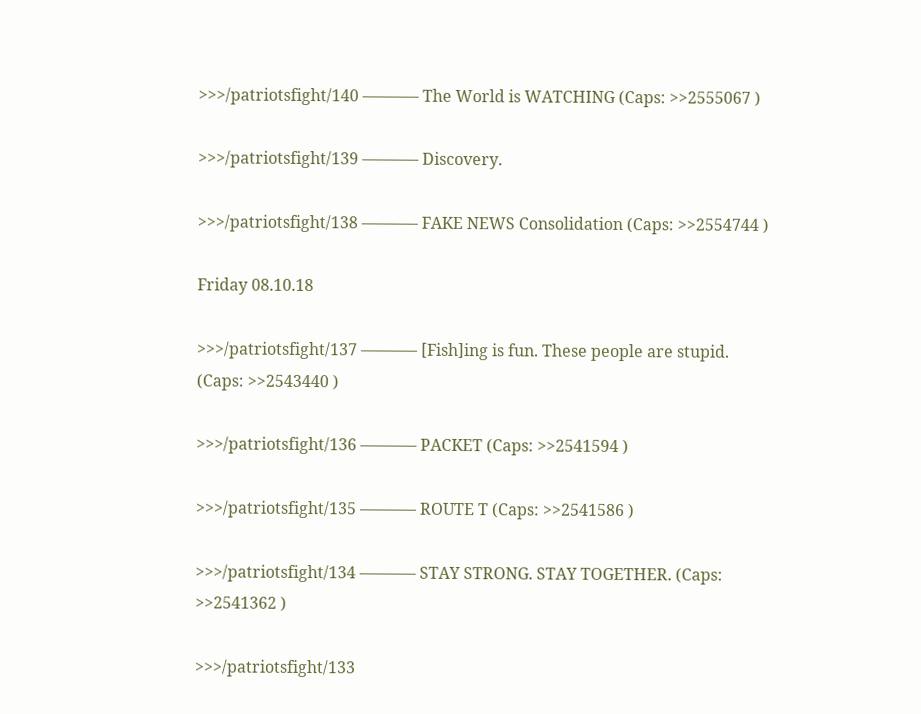>>>/patriotsfight/140 ———– The World is WATCHING (Caps: >>2555067 )

>>>/patriotsfight/139 ———– Discovery.

>>>/patriotsfight/138 ———– FAKE NEWS Consolidation (Caps: >>2554744 )

Friday 08.10.18

>>>/patriotsfight/137 ———– [Fish]ing is fun. These people are stupid. (Caps: >>2543440 )

>>>/patriotsfight/136 ———– PACKET (Caps: >>2541594 )

>>>/patriotsfight/135 ———– ROUTE T (Caps: >>2541586 )

>>>/patriotsfight/134 ———– STAY STRONG. STAY TOGETHER. (Caps: >>2541362 )

>>>/patriotsfight/133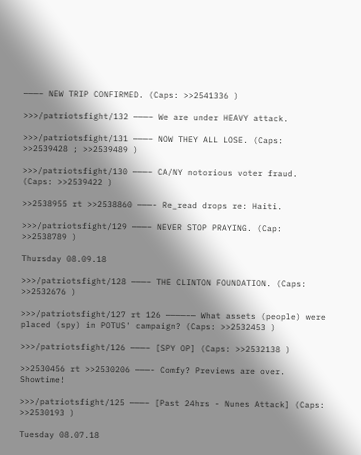———– NEW TRIP CONFIRMED. (Caps: >>2541336 )

>>>/patriotsfight/132 ———– We are under HEAVY attack.

>>>/patriotsfight/131 ———– NOW THEY ALL LOSE. (Caps: >>2539428 ; >>2539489 )

>>>/patriotsfight/130 ———– CA/NY notorious voter fraud. (Caps: >>2539422 )

>>2538955 rt >>2538860 ———- Re_read drops re: Haiti.

>>>/patriotsfight/129 ———– NEVER STOP PRAYING. (Cap: >>2538789 )

Thursday 08.09.18

>>>/patriotsfight/128 ———– THE CLINTON FOUNDATION. (Caps: >>2532676 )

>>>/patriotsfight/127 rt 126 ————–— What assets (people) were placed (spy) in POTUS' campaign? (Caps: >>2532453 )

>>>/patriotsfight/126 ———– [SPY OP] (Caps: >>2532138 )

>>2530456 rt >>2530206 ———- Comfy? Previews are over. Showtime!

>>>/patriotsfight/125 ———– [Past 24hrs - Nunes Attack] (Caps: >>2530193 )

Tuesday 08.07.18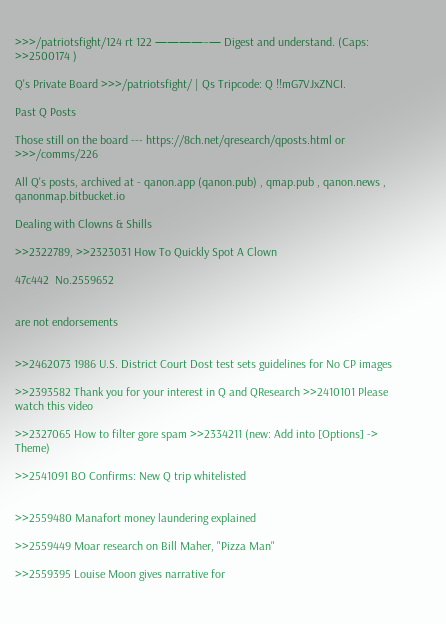>>>/patriotsfight/124 rt 122 ————–— Digest and understand. (Caps: >>2500174 )

Q's Private Board >>>/patriotsfight/ | Qs Tripcode: Q !!mG7VJxZNCI.

Past Q Posts

Those still on the board --- https://8ch.net/qresearch/qposts.html or >>>/comms/226

All Q's posts, archived at - qanon.app (qanon.pub) , qmap.pub , qanon.news , qanonmap.bitbucket.io

Dealing with Clowns & Shills

>>2322789, >>2323031 How To Quickly Spot A Clown

47c442  No.2559652


are not endorsements


>>2462073 1986 U.S. District Court Dost test sets guidelines for No CP images

>>2393582 Thank you for your interest in Q and QResearch >>2410101 Please watch this video

>>2327065 How to filter gore spam >>2334211 (new: Add into [Options] -> Theme)

>>2541091 BO Confirms: New Q trip whitelisted


>>2559480 Manafort money laundering explained

>>2559449 Moar research on Bill Maher, "Pizza Man"

>>2559395 Louise Moon gives narrative for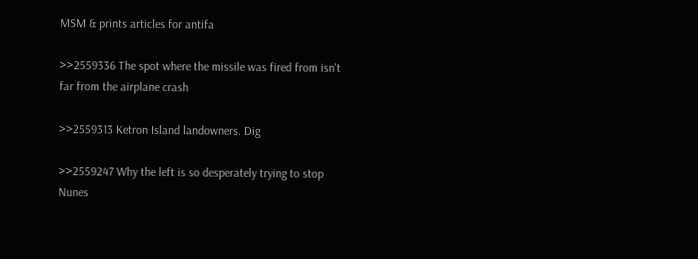MSM & prints articles for antifa

>>2559336 The spot where the missile was fired from isn't far from the airplane crash

>>2559313 Ketron Island landowners. Dig

>>2559247 Why the left is so desperately trying to stop Nunes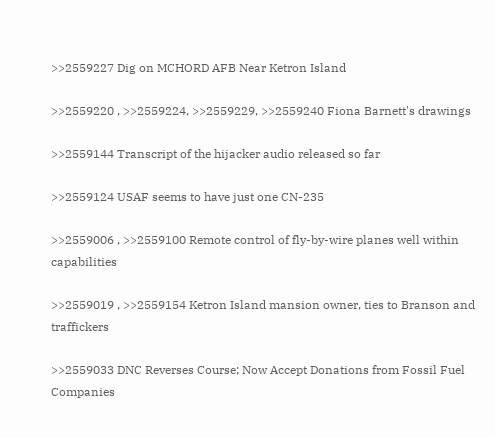>>2559227 Dig on MCHORD AFB Near Ketron Island

>>2559220 , >>2559224, >>2559229, >>2559240 Fiona Barnett's drawings

>>2559144 Transcript of the hijacker audio released so far

>>2559124 USAF seems to have just one CN-235

>>2559006 , >>2559100 Remote control of fly-by-wire planes well within capabilities

>>2559019 , >>2559154 Ketron Island mansion owner, ties to Branson and traffickers

>>2559033 DNC Reverses Course; Now Accept Donations from Fossil Fuel Companies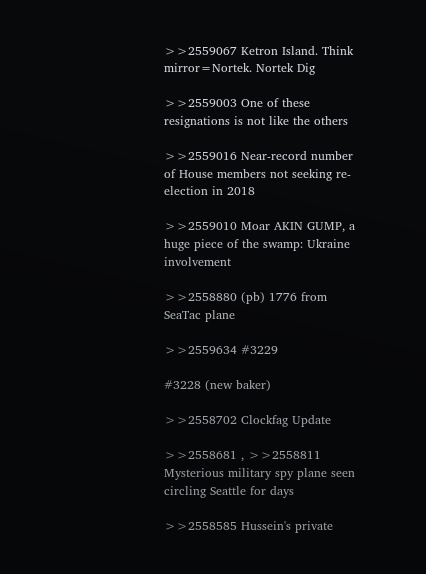>>2559067 Ketron Island. Think mirror=Nortek. Nortek Dig

>>2559003 One of these resignations is not like the others

>>2559016 Near-record number of House members not seeking re-election in 2018

>>2559010 Moar AKIN GUMP, a huge piece of the swamp: Ukraine involvement

>>2558880 (pb) 1776 from SeaTac plane

>>2559634 #3229

#3228 (new baker)

>>2558702 Clockfag Update

>>2558681 , >>2558811 Mysterious military spy plane seen circling Seattle for days

>>2558585 Hussein's private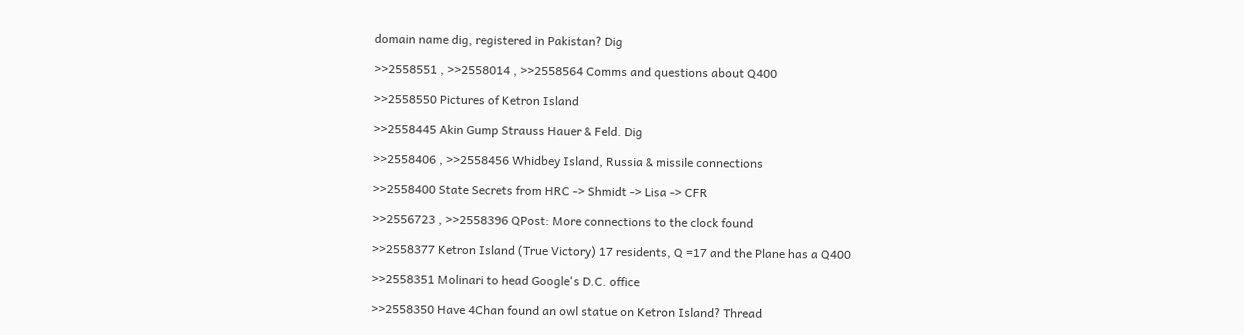domain name dig, registered in Pakistan? Dig

>>2558551 , >>2558014 , >>2558564 Comms and questions about Q400

>>2558550 Pictures of Ketron Island

>>2558445 Akin Gump Strauss Hauer & Feld. Dig

>>2558406 , >>2558456 Whidbey Island, Russia & missile connections

>>2558400 State Secrets from HRC -> Shmidt -> Lisa -> CFR

>>2556723 , >>2558396 QPost: More connections to the clock found

>>2558377 Ketron Island (True Victory) 17 residents, Q =17 and the Plane has a Q400

>>2558351 Molinari to head Google's D.C. office

>>2558350 Have 4Chan found an owl statue on Ketron Island? Thread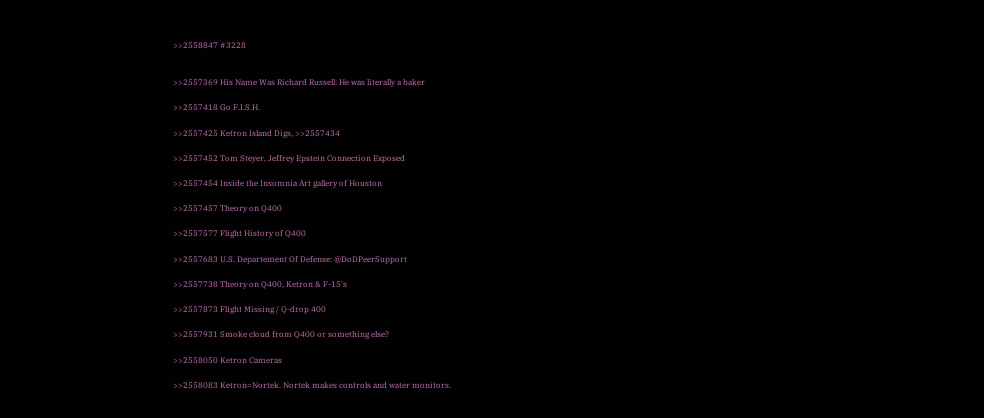>>2558847 #3228


>>2557369 His Name Was Richard Russell: He was literally a baker

>>2557418 Go F.I.S.H.

>>2557425 Ketron Island Digs, >>2557434

>>2557452 Tom Steyer, Jeffrey Epstein Connection Exposed

>>2557454 Inside the Insomnia Art gallery of Houston

>>2557457 Theory on Q400

>>2557577 Flight History of Q400

>>2557683 U.S. Departement Of Defense: @DoDPeerSupport

>>2557738 Theory on Q400, Ketron & F-15's

>>2557873 Flight Missing / Q-drop 400

>>2557931 Smoke cloud from Q400 or something else?

>>2558050 Ketron Cameras

>>2558083 Ketron=Nortek. Nortek makes controls and water monitors.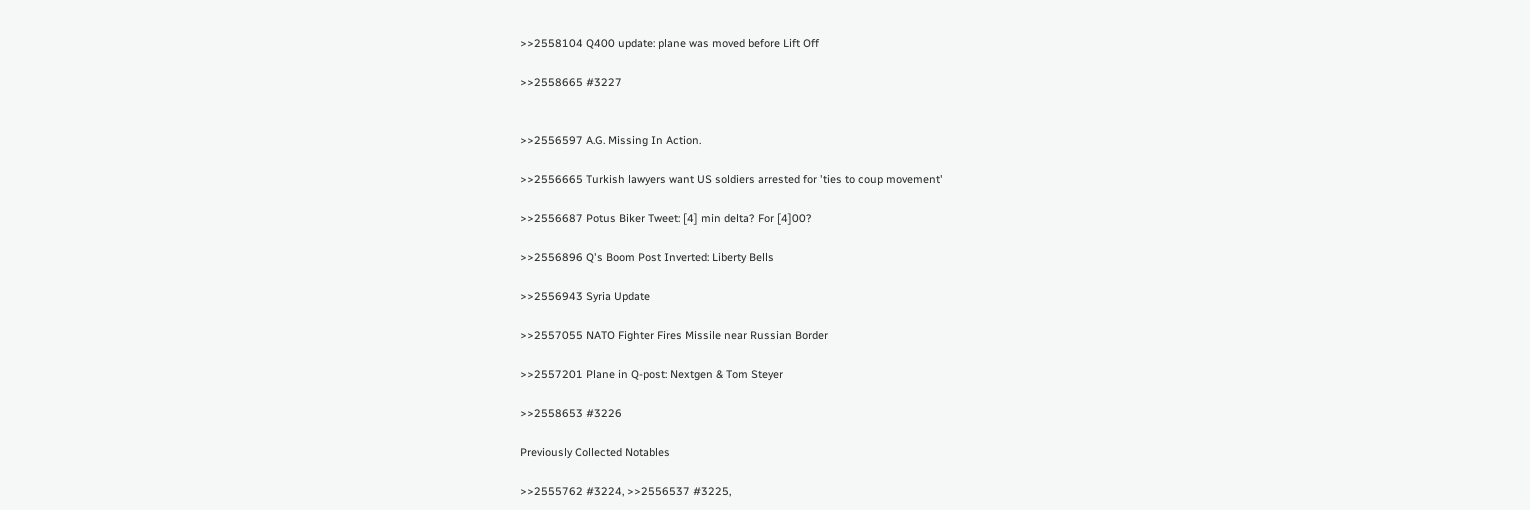>>2558104 Q400 update: plane was moved before Lift Off

>>2558665 #3227


>>2556597 A.G. Missing In Action.

>>2556665 Turkish lawyers want US soldiers arrested for 'ties to coup movement'

>>2556687 Potus Biker Tweet: [4] min delta? For [4]00?

>>2556896 Q's Boom Post Inverted: Liberty Bells

>>2556943 Syria Update

>>2557055 NATO Fighter Fires Missile near Russian Border

>>2557201 Plane in Q-post: Nextgen & Tom Steyer

>>2558653 #3226

Previously Collected Notables

>>2555762 #3224, >>2556537 #3225,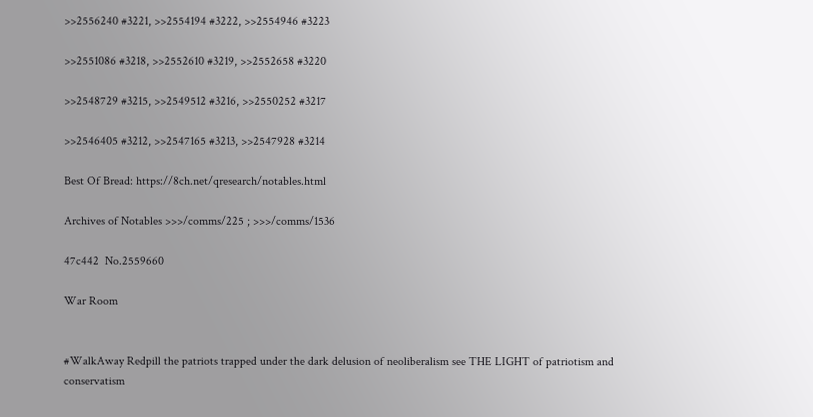>>2556240 #3221, >>2554194 #3222, >>2554946 #3223

>>2551086 #3218, >>2552610 #3219, >>2552658 #3220

>>2548729 #3215, >>2549512 #3216, >>2550252 #3217

>>2546405 #3212, >>2547165 #3213, >>2547928 #3214

Best Of Bread: https://8ch.net/qresearch/notables.html

Archives of Notables >>>/comms/225 ; >>>/comms/1536

47c442  No.2559660

War Room


#WalkAway Redpill the patriots trapped under the dark delusion of neoliberalism see THE LIGHT of patriotism and conservatism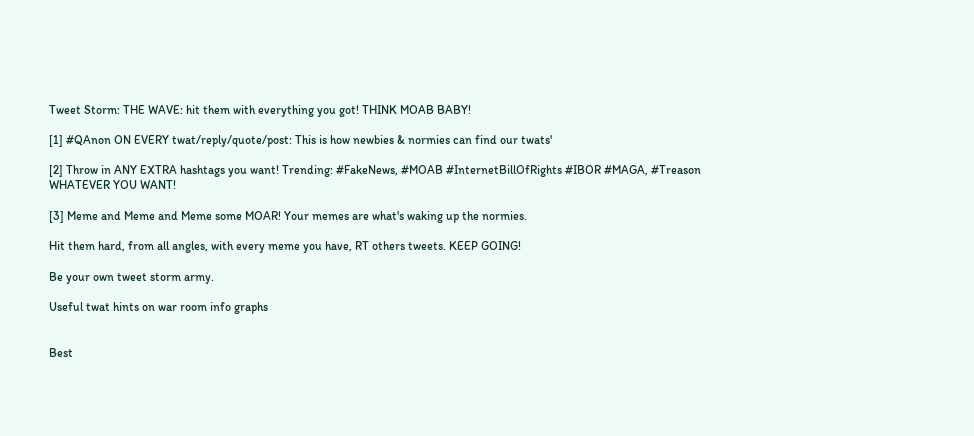Tweet Storm: THE WAVE: hit them with everything you got! THINK MOAB BABY!

[1] #QAnon ON EVERY twat/reply/quote/post: This is how newbies & normies can find our twats'

[2] Throw in ANY EXTRA hashtags you want! Trending: #FakeNews, #MOAB #InternetBillOfRights #IBOR #MAGA, #Treason WHATEVER YOU WANT!

[3] Meme and Meme and Meme some MOAR! Your memes are what's waking up the normies.

Hit them hard, from all angles, with every meme you have, RT others tweets. KEEP GOING!

Be your own tweet storm army.

Useful twat hints on war room info graphs


Best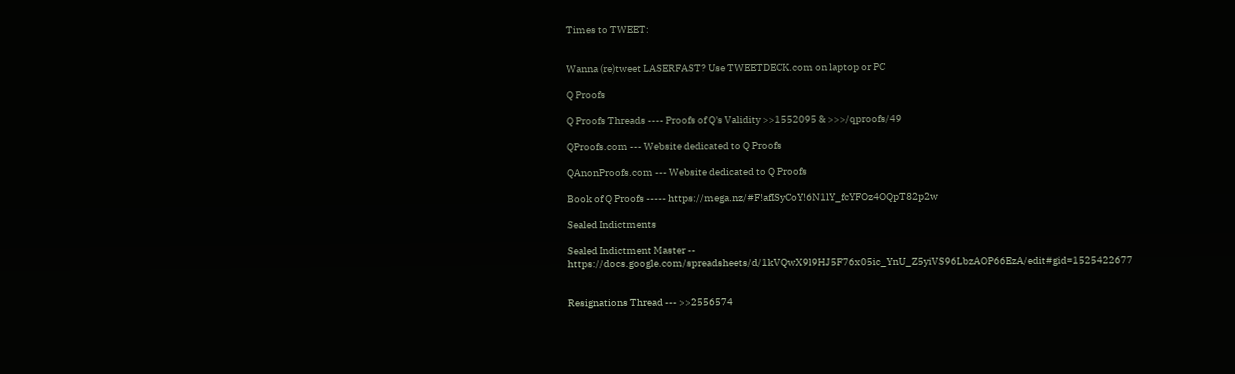Times to TWEET:


Wanna (re)tweet LASERFAST? Use TWEETDECK.com on laptop or PC

Q Proofs

Q Proofs Threads ---- Proofs of Q's Validity >>1552095 & >>>/qproofs/49

QProofs.com --- Website dedicated to Q Proofs

QAnonProofs.com --- Website dedicated to Q Proofs

Book of Q Proofs ----- https://mega.nz/#F!afISyCoY!6N1lY_fcYFOz4OQpT82p2w

Sealed Indictments

Sealed Indictment Master -- https://docs.google.com/spreadsheets/d/1kVQwX9l9HJ5F76x05ic_YnU_Z5yiVS96LbzAOP66EzA/edit#gid=1525422677


Resignations Thread --- >>2556574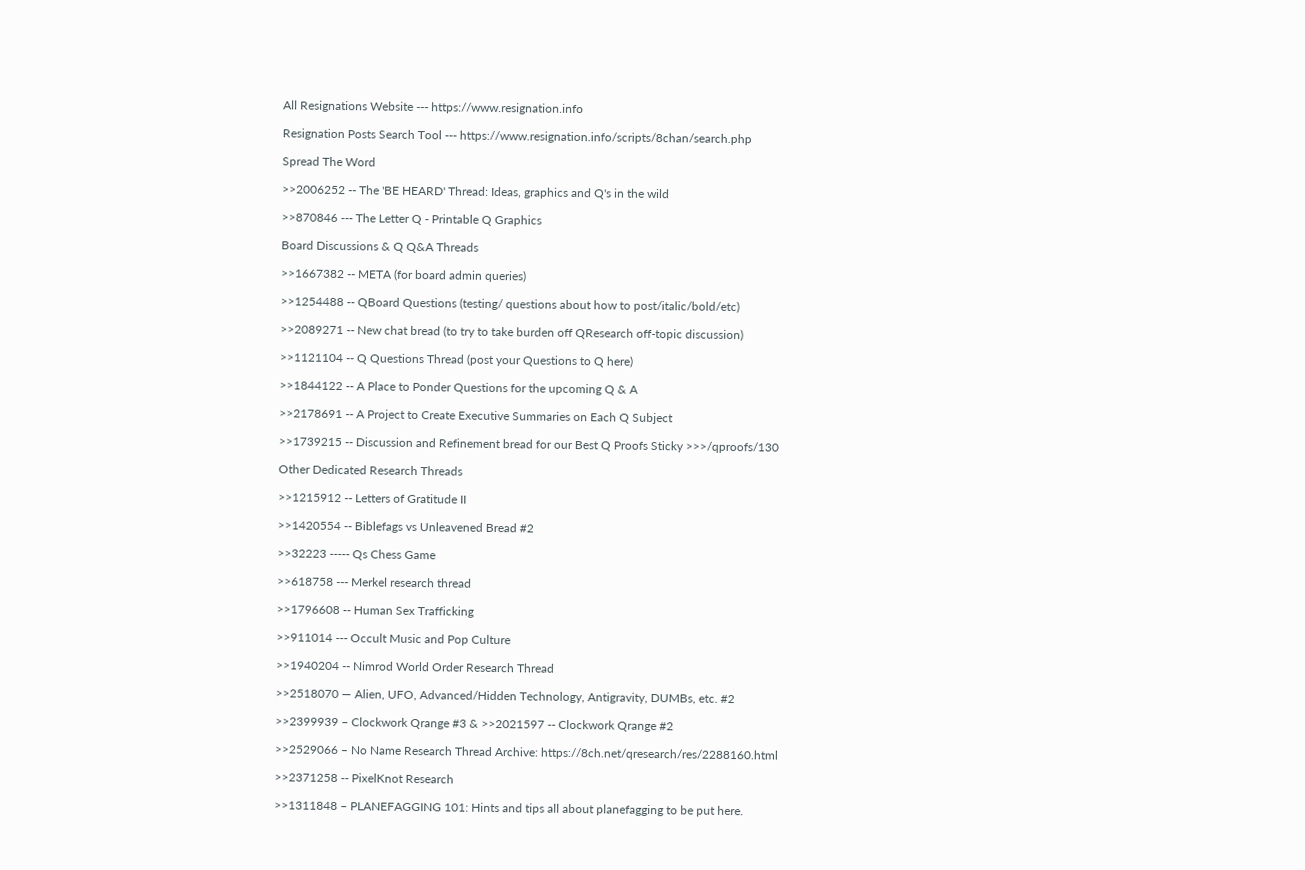All Resignations Website --- https://www.resignation.info

Resignation Posts Search Tool --- https://www.resignation.info/scripts/8chan/search.php

Spread The Word

>>2006252 -- The 'BE HEARD' Thread: Ideas, graphics and Q's in the wild

>>870846 --- The Letter Q - Printable Q Graphics

Board Discussions & Q Q&A Threads

>>1667382 -- META (for board admin queries)

>>1254488 -- QBoard Questions (testing/ questions about how to post/italic/bold/etc)

>>2089271 -- New chat bread (to try to take burden off QResearch off-topic discussion)

>>1121104 -- Q Questions Thread (post your Questions to Q here)

>>1844122 -- A Place to Ponder Questions for the upcoming Q & A

>>2178691 -- A Project to Create Executive Summaries on Each Q Subject

>>1739215 -- Discussion and Refinement bread for our Best Q Proofs Sticky >>>/qproofs/130

Other Dedicated Research Threads

>>1215912 -- Letters of Gratitude II

>>1420554 -- Biblefags vs Unleavened Bread #2

>>32223 ----- Qs Chess Game

>>618758 --- Merkel research thread

>>1796608 -- Human Sex Trafficking

>>911014 --- Occult Music and Pop Culture

>>1940204 -- Nimrod World Order Research Thread

>>2518070 — Alien, UFO, Advanced/Hidden Technology, Antigravity, DUMBs, etc. #2

>>2399939 – Clockwork Qrange #3 & >>2021597 -- Clockwork Qrange #2

>>2529066 – No Name Research Thread Archive: https://8ch.net/qresearch/res/2288160.html

>>2371258 -- PixelKnot Research

>>1311848 – PLANEFAGGING 101: Hints and tips all about planefagging to be put here.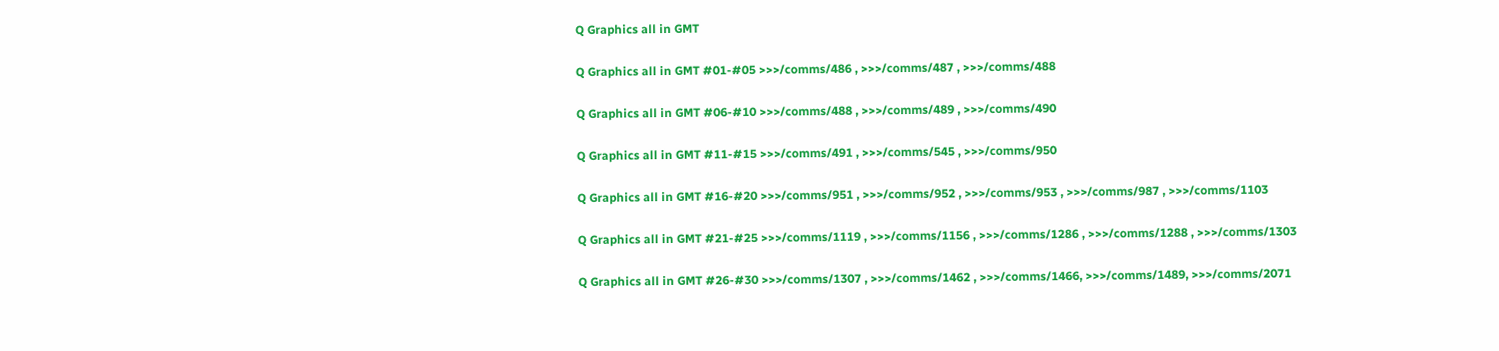Q Graphics all in GMT

Q Graphics all in GMT #01-#05 >>>/comms/486 , >>>/comms/487 , >>>/comms/488

Q Graphics all in GMT #06-#10 >>>/comms/488 , >>>/comms/489 , >>>/comms/490

Q Graphics all in GMT #11-#15 >>>/comms/491 , >>>/comms/545 , >>>/comms/950

Q Graphics all in GMT #16-#20 >>>/comms/951 , >>>/comms/952 , >>>/comms/953 , >>>/comms/987 , >>>/comms/1103

Q Graphics all in GMT #21-#25 >>>/comms/1119 , >>>/comms/1156 , >>>/comms/1286 , >>>/comms/1288 , >>>/comms/1303

Q Graphics all in GMT #26-#30 >>>/comms/1307 , >>>/comms/1462 , >>>/comms/1466, >>>/comms/1489, >>>/comms/2071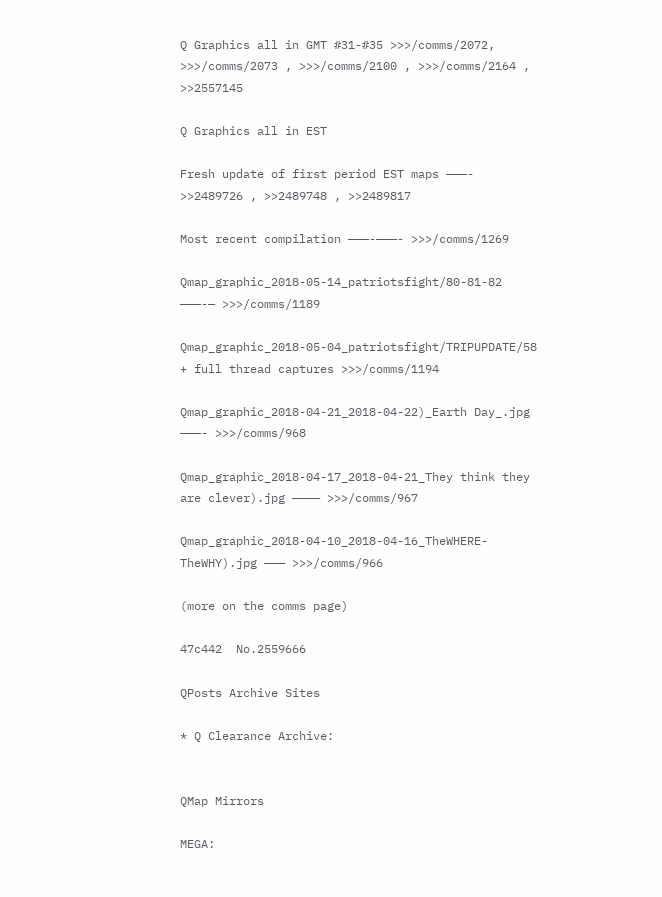Q Graphics all in GMT #31-#35 >>>/comms/2072, >>>/comms/2073 , >>>/comms/2100 , >>>/comms/2164 , >>2557145

Q Graphics all in EST

Fresh update of first period EST maps ———- >>2489726 , >>2489748 , >>2489817

Most recent compilation ———-———- >>>/comms/1269

Qmap_graphic_2018-05-14_patriotsfight/80-81-82 ———-— >>>/comms/1189

Qmap_graphic_2018-05-04_patriotsfight/TRIPUPDATE/58 + full thread captures >>>/comms/1194

Qmap_graphic_2018-04-21_2018-04-22)_Earth Day_.jpg ———- >>>/comms/968

Qmap_graphic_2018-04-17_2018-04-21_They think they are clever).jpg ———— >>>/comms/967

Qmap_graphic_2018-04-10_2018-04-16_TheWHERE-TheWHY).jpg ——— >>>/comms/966

(more on the comms page)

47c442  No.2559666

QPosts Archive Sites

* Q Clearance Archive:


QMap Mirrors

MEGA: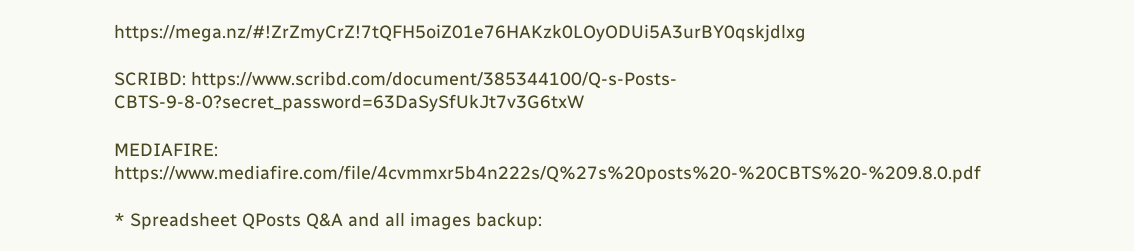https://mega.nz/#!ZrZmyCrZ!7tQFH5oiZ01e76HAKzk0LOyODUi5A3urBY0qskjdlxg

SCRIBD: https://www.scribd.com/document/385344100/Q-s-Posts-CBTS-9-8-0?secret_password=63DaSySfUkJt7v3G6txW

MEDIAFIRE: https://www.mediafire.com/file/4cvmmxr5b4n222s/Q%27s%20posts%20-%20CBTS%20-%209.8.0.pdf

* Spreadsheet QPosts Q&A and all images backup: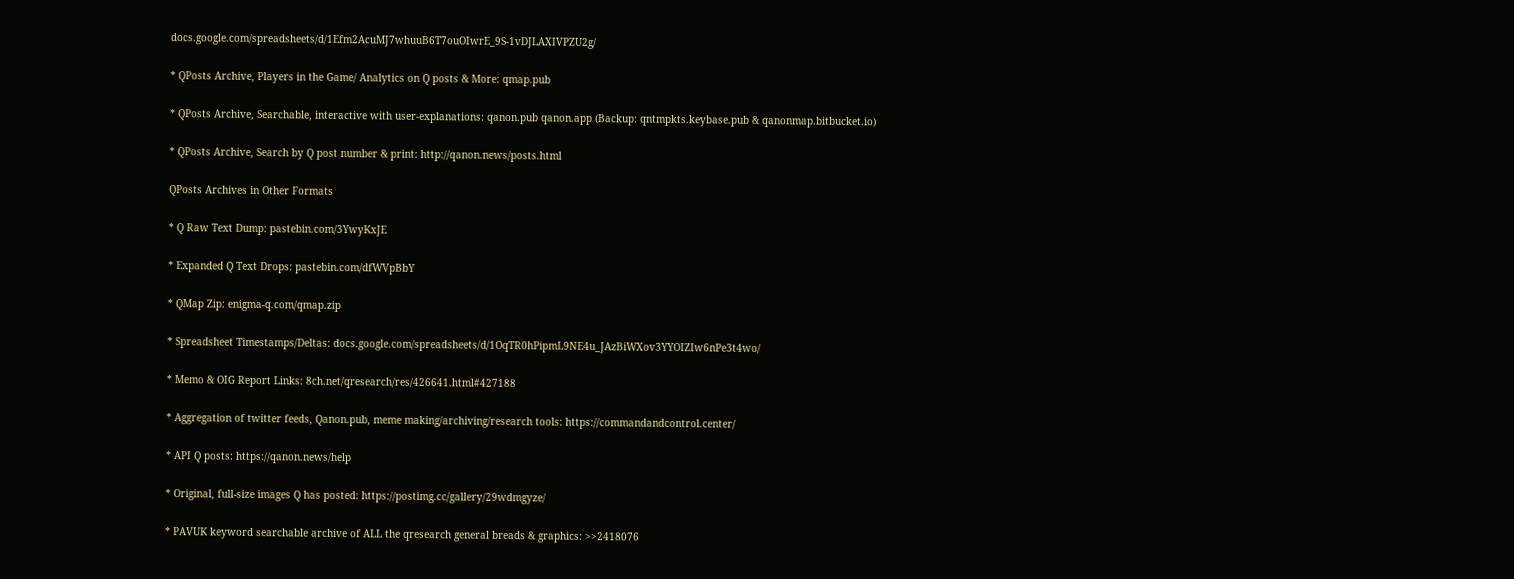docs.google.com/spreadsheets/d/1Efm2AcuMJ7whuuB6T7ouOIwrE_9S-1vDJLAXIVPZU2g/

* QPosts Archive, Players in the Game/ Analytics on Q posts & More: qmap.pub

* QPosts Archive, Searchable, interactive with user-explanations: qanon.pub qanon.app (Backup: qntmpkts.keybase.pub & qanonmap.bitbucket.io)

* QPosts Archive, Search by Q post number & print: http://qanon.news/posts.html

QPosts Archives in Other Formats

* Q Raw Text Dump: pastebin.com/3YwyKxJE

* Expanded Q Text Drops: pastebin.com/dfWVpBbY

* QMap Zip: enigma-q.com/qmap.zip

* Spreadsheet Timestamps/Deltas: docs.google.com/spreadsheets/d/1OqTR0hPipmL9NE4u_JAzBiWXov3YYOIZIw6nPe3t4wo/

* Memo & OIG Report Links: 8ch.net/qresearch/res/426641.html#427188

* Aggregation of twitter feeds, Qanon.pub, meme making/archiving/research tools: https://commandandcontrol.center/

* API Q posts: https://qanon.news/help

* Original, full-size images Q has posted: https://postimg.cc/gallery/29wdmgyze/

* PAVUK keyword searchable archive of ALL the qresearch general breads & graphics: >>2418076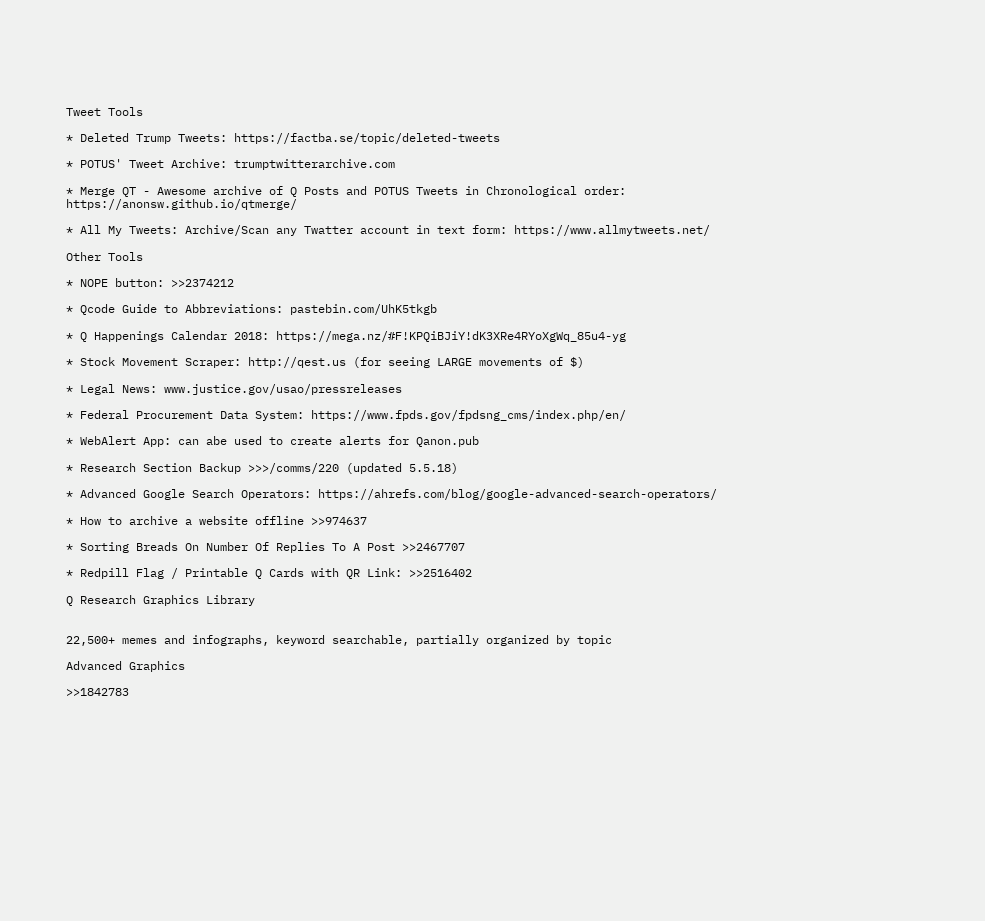Tweet Tools

* Deleted Trump Tweets: https://factba.se/topic/deleted-tweets

* POTUS' Tweet Archive: trumptwitterarchive.com

* Merge QT - Awesome archive of Q Posts and POTUS Tweets in Chronological order: https://anonsw.github.io/qtmerge/

* All My Tweets: Archive/Scan any Twatter account in text form: https://www.allmytweets.net/

Other Tools

* NOPE button: >>2374212

* Qcode Guide to Abbreviations: pastebin.com/UhK5tkgb

* Q Happenings Calendar 2018: https://mega.nz/#F!KPQiBJiY!dK3XRe4RYoXgWq_85u4-yg

* Stock Movement Scraper: http://qest.us (for seeing LARGE movements of $)

* Legal News: www.justice.gov/usao/pressreleases

* Federal Procurement Data System: https://www.fpds.gov/fpdsng_cms/index.php/en/

* WebAlert App: can abe used to create alerts for Qanon.pub

* Research Section Backup >>>/comms/220 (updated 5.5.18)

* Advanced Google Search Operators: https://ahrefs.com/blog/google-advanced-search-operators/

* How to archive a website offline >>974637

* Sorting Breads On Number Of Replies To A Post >>2467707

* Redpill Flag / Printable Q Cards with QR Link: >>2516402

Q Research Graphics Library


22,500+ memes and infographs, keyword searchable, partially organized by topic

Advanced Graphics

>>1842783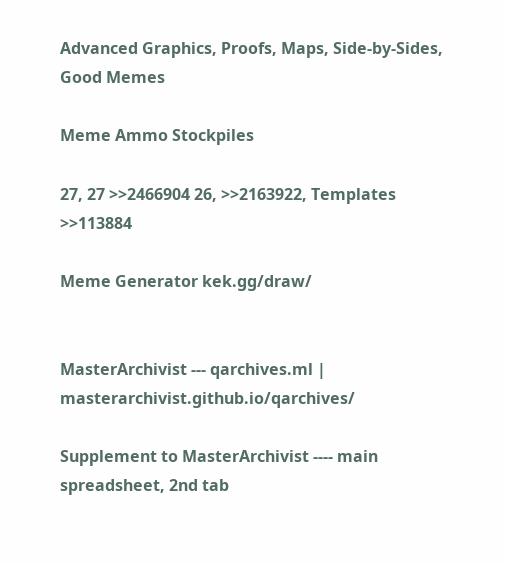Advanced Graphics, Proofs, Maps, Side-by-Sides, Good Memes

Meme Ammo Stockpiles

27, 27 >>2466904 26, >>2163922, Templates >>113884

Meme Generator kek.gg/draw/


MasterArchivist --- qarchives.ml | masterarchivist.github.io/qarchives/

Supplement to MasterArchivist ---- main spreadsheet, 2nd tab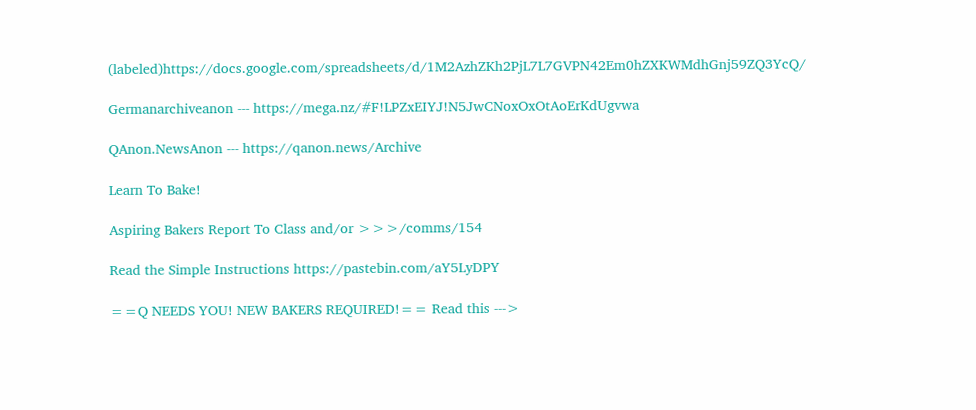(labeled)https://docs.google.com/spreadsheets/d/1M2AzhZKh2PjL7L7GVPN42Em0hZXKWMdhGnj59ZQ3YcQ/

Germanarchiveanon --- https://mega.nz/#F!LPZxEIYJ!N5JwCNoxOxOtAoErKdUgvwa

QAnon.NewsAnon --- https://qanon.news/Archive

Learn To Bake!

Aspiring Bakers Report To Class and/or >>>/comms/154

Read the Simple Instructions https://pastebin.com/aY5LyDPY

==Q NEEDS YOU! NEW BAKERS REQUIRED!== Read this --->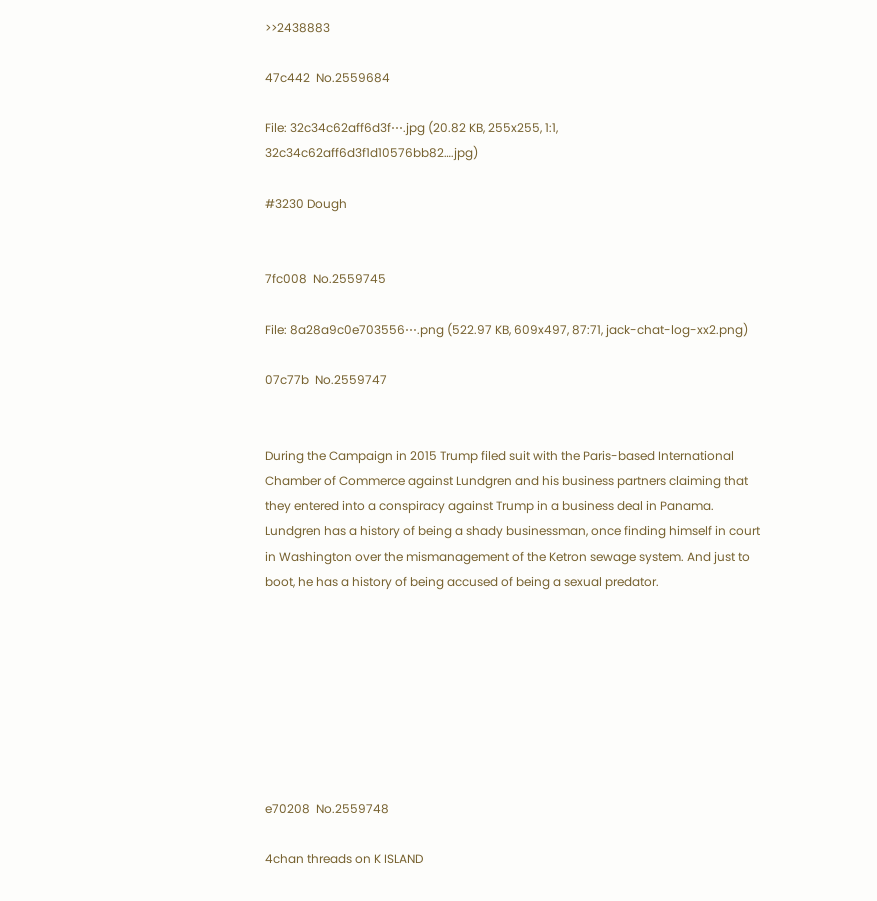>>2438883

47c442  No.2559684

File: 32c34c62aff6d3f⋯.jpg (20.82 KB, 255x255, 1:1, 32c34c62aff6d3f1d10576bb82….jpg)

#3230 Dough


7fc008  No.2559745

File: 8a28a9c0e703556⋯.png (522.97 KB, 609x497, 87:71, jack-chat-log-xx2.png)

07c77b  No.2559747


During the Campaign in 2015 Trump filed suit with the Paris-based International Chamber of Commerce against Lundgren and his business partners claiming that they entered into a conspiracy against Trump in a business deal in Panama. Lundgren has a history of being a shady businessman, once finding himself in court in Washington over the mismanagement of the Ketron sewage system. And just to boot, he has a history of being accused of being a sexual predator.








e70208  No.2559748

4chan threads on K ISLAND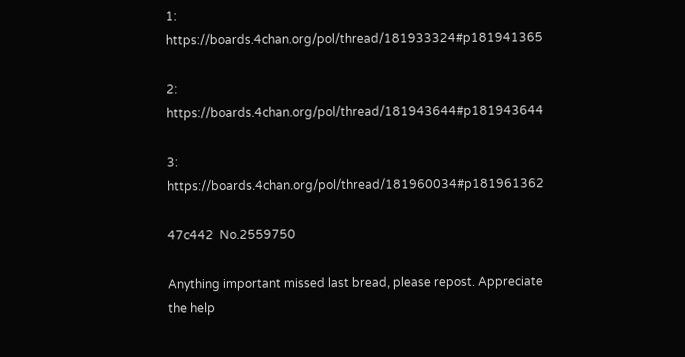1: https://boards.4chan.org/pol/thread/181933324#p181941365

2: https://boards.4chan.org/pol/thread/181943644#p181943644

3: https://boards.4chan.org/pol/thread/181960034#p181961362

47c442  No.2559750

Anything important missed last bread, please repost. Appreciate the help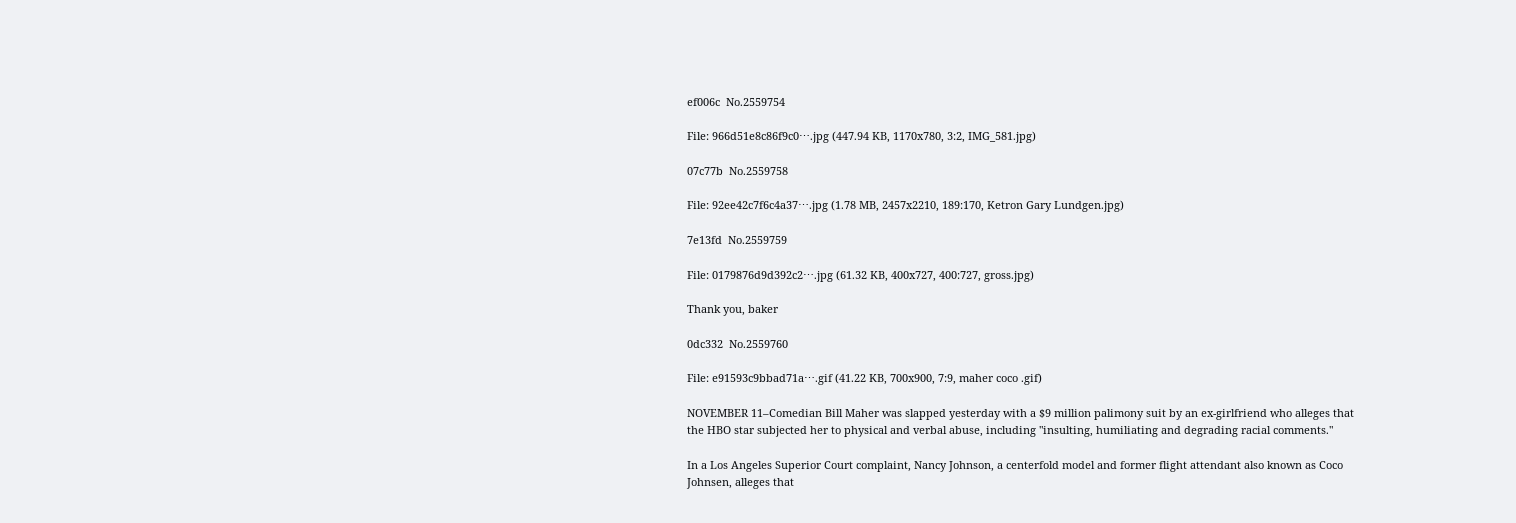ef006c  No.2559754

File: 966d51e8c86f9c0⋯.jpg (447.94 KB, 1170x780, 3:2, IMG_581.jpg)

07c77b  No.2559758

File: 92ee42c7f6c4a37⋯.jpg (1.78 MB, 2457x2210, 189:170, Ketron Gary Lundgen.jpg)

7e13fd  No.2559759

File: 0179876d9d392c2⋯.jpg (61.32 KB, 400x727, 400:727, gross.jpg)

Thank you, baker

0dc332  No.2559760

File: e91593c9bbad71a⋯.gif (41.22 KB, 700x900, 7:9, maher coco .gif)

NOVEMBER 11–Comedian Bill Maher was slapped yesterday with a $9 million palimony suit by an ex-girlfriend who alleges that the HBO star subjected her to physical and verbal abuse, including "insulting, humiliating and degrading racial comments."

In a Los Angeles Superior Court complaint, Nancy Johnson, a centerfold model and former flight attendant also known as Coco Johnsen, alleges that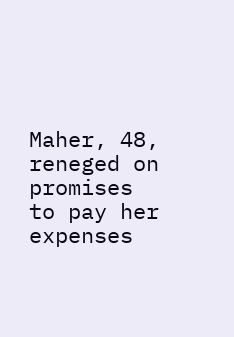Maher, 48, reneged on promises to pay her expenses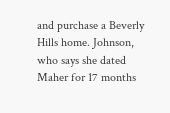and purchase a Beverly Hills home. Johnson, who says she dated Maher for 17 months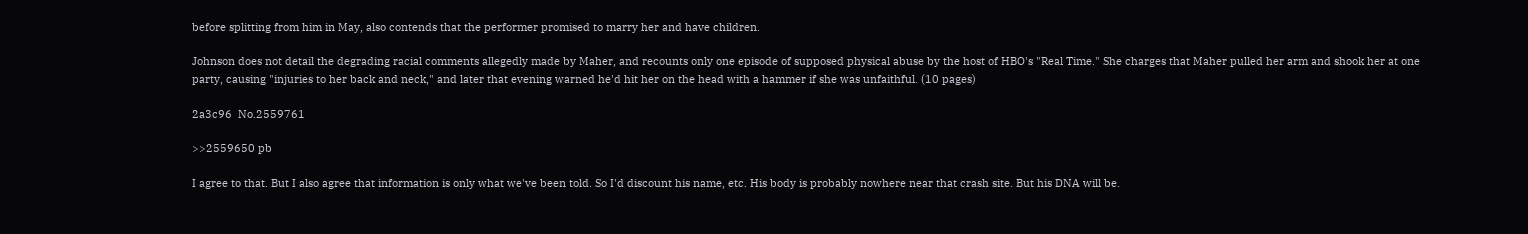before splitting from him in May, also contends that the performer promised to marry her and have children.

Johnson does not detail the degrading racial comments allegedly made by Maher, and recounts only one episode of supposed physical abuse by the host of HBO's "Real Time." She charges that Maher pulled her arm and shook her at one party, causing "injuries to her back and neck," and later that evening warned he'd hit her on the head with a hammer if she was unfaithful. (10 pages)

2a3c96  No.2559761

>>2559650 pb

I agree to that. But I also agree that information is only what we've been told. So I'd discount his name, etc. His body is probably nowhere near that crash site. But his DNA will be.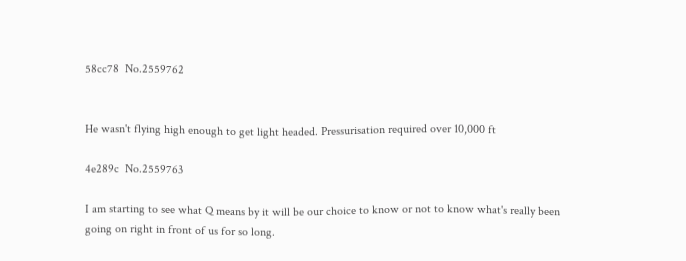58cc78  No.2559762


He wasn't flying high enough to get light headed. Pressurisation required over 10,000 ft

4e289c  No.2559763

I am starting to see what Q means by it will be our choice to know or not to know what's really been going on right in front of us for so long.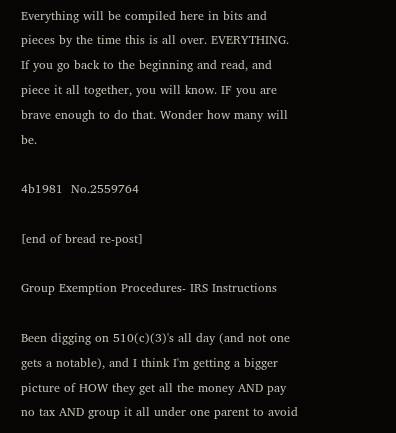Everything will be compiled here in bits and pieces by the time this is all over. EVERYTHING. If you go back to the beginning and read, and piece it all together, you will know. IF you are brave enough to do that. Wonder how many will be.

4b1981  No.2559764

[end of bread re-post]

Group Exemption Procedures- IRS Instructions

Been digging on 510(c)(3)'s all day (and not one gets a notable), and I think I'm getting a bigger picture of HOW they get all the money AND pay no tax AND group it all under one parent to avoid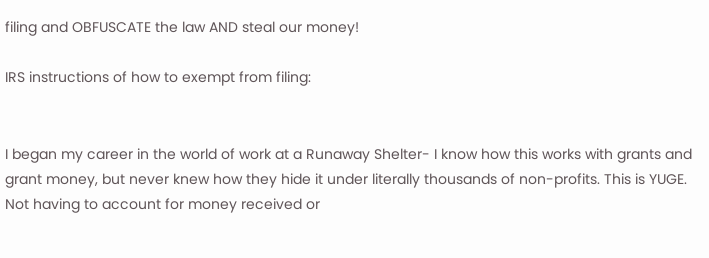filing and OBFUSCATE the law AND steal our money!

IRS instructions of how to exempt from filing:


I began my career in the world of work at a Runaway Shelter- I know how this works with grants and grant money, but never knew how they hide it under literally thousands of non-profits. This is YUGE. Not having to account for money received or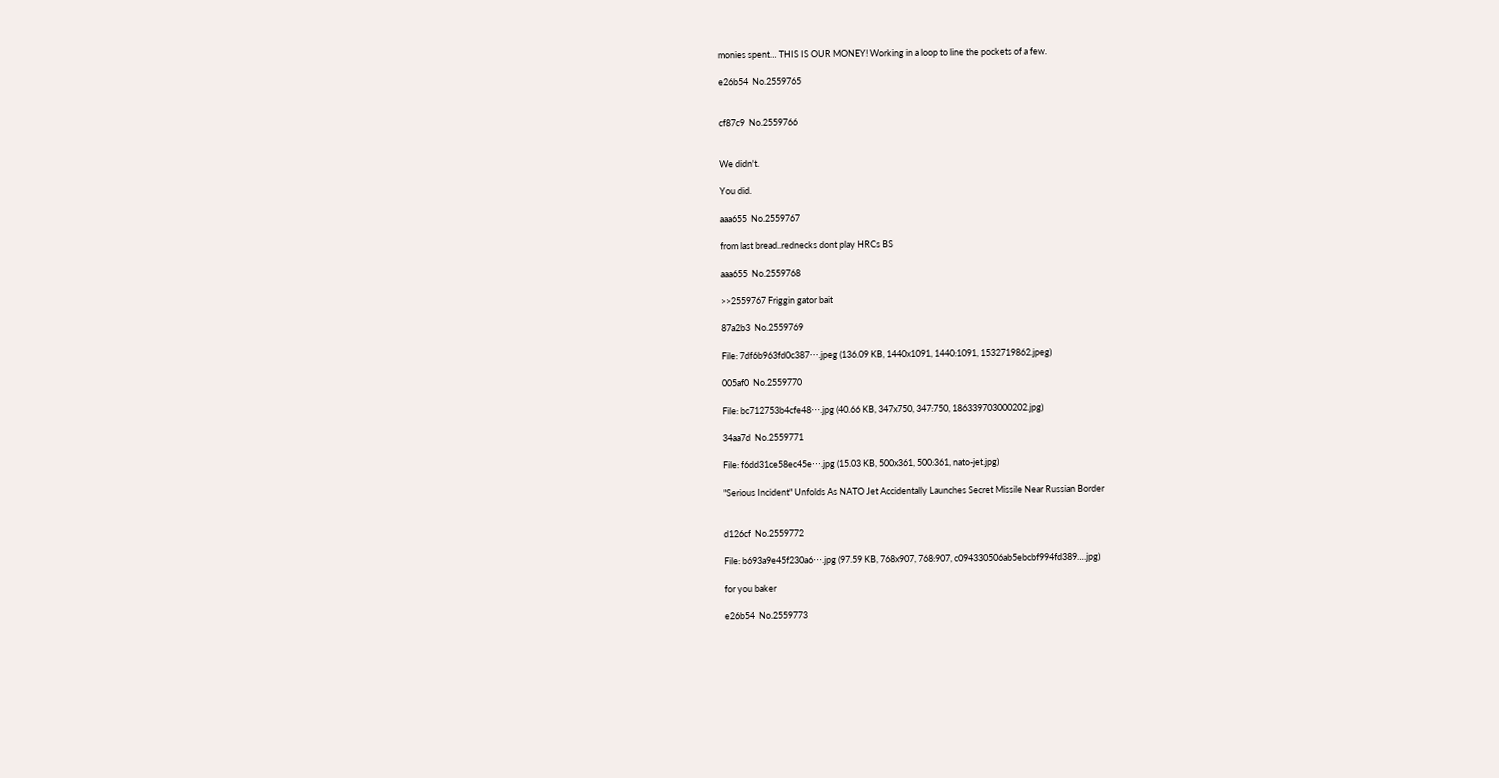monies spent… THIS IS OUR MONEY! Working in a loop to line the pockets of a few.

e26b54  No.2559765


cf87c9  No.2559766


We didn't.

You did.

aaa655  No.2559767

from last bread..rednecks dont play HRCs BS

aaa655  No.2559768

>>2559767 Friggin gator bait

87a2b3  No.2559769

File: 7df6b963fd0c387⋯.jpeg (136.09 KB, 1440x1091, 1440:1091, 1532719862.jpeg)

005af0  No.2559770

File: bc712753b4cfe48⋯.jpg (40.66 KB, 347x750, 347:750, 186339703000202.jpg)

34aa7d  No.2559771

File: f6dd31ce58ec45e⋯.jpg (15.03 KB, 500x361, 500:361, nato-jet.jpg)

"Serious Incident" Unfolds As NATO Jet Accidentally Launches Secret Missile Near Russian Border


d126cf  No.2559772

File: b693a9e45f230a6⋯.jpg (97.59 KB, 768x907, 768:907, c094330506ab5ebcbf994fd389….jpg)

for you baker

e26b54  No.2559773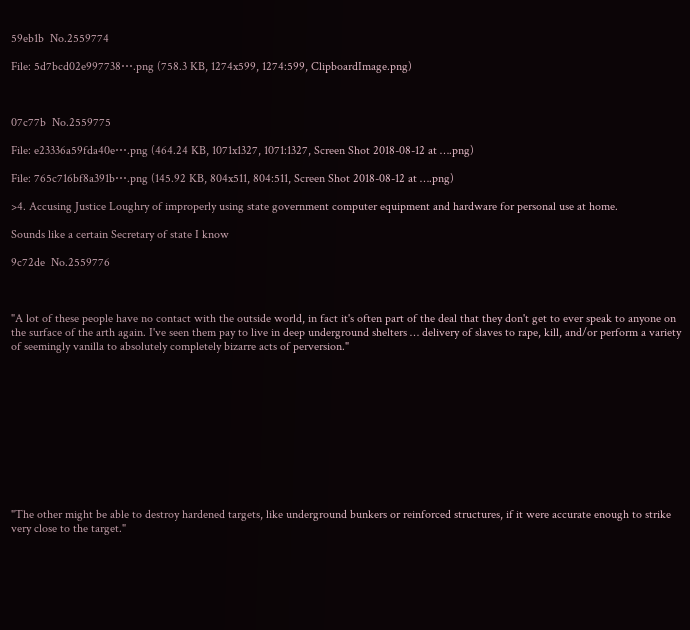59eb1b  No.2559774

File: 5d7bcd02e997738⋯.png (758.3 KB, 1274x599, 1274:599, ClipboardImage.png)



07c77b  No.2559775

File: e23336a59fda40e⋯.png (464.24 KB, 1071x1327, 1071:1327, Screen Shot 2018-08-12 at ….png)

File: 765c716bf8a391b⋯.png (145.92 KB, 804x511, 804:511, Screen Shot 2018-08-12 at ….png)

>4. Accusing Justice Loughry of improperly using state government computer equipment and hardware for personal use at home.

Sounds like a certain Secretary of state I know

9c72de  No.2559776



"A lot of these people have no contact with the outside world, in fact it's often part of the deal that they don't get to ever speak to anyone on the surface of the arth again. I've seen them pay to live in deep underground shelters … delivery of slaves to rape, kill, and/or perform a variety of seemingly vanilla to absolutely completely bizarre acts of perversion."











"The other might be able to destroy hardened targets, like underground bunkers or reinforced structures, if it were accurate enough to strike very close to the target."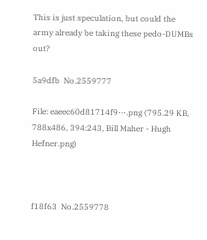This is just speculation, but could the army already be taking these pedo-DUMBs out?

5a9dfb  No.2559777

File: eaeec60d81714f9⋯.png (795.29 KB, 788x486, 394:243, Bill Maher - Hugh Hefner.png)



f18f63  No.2559778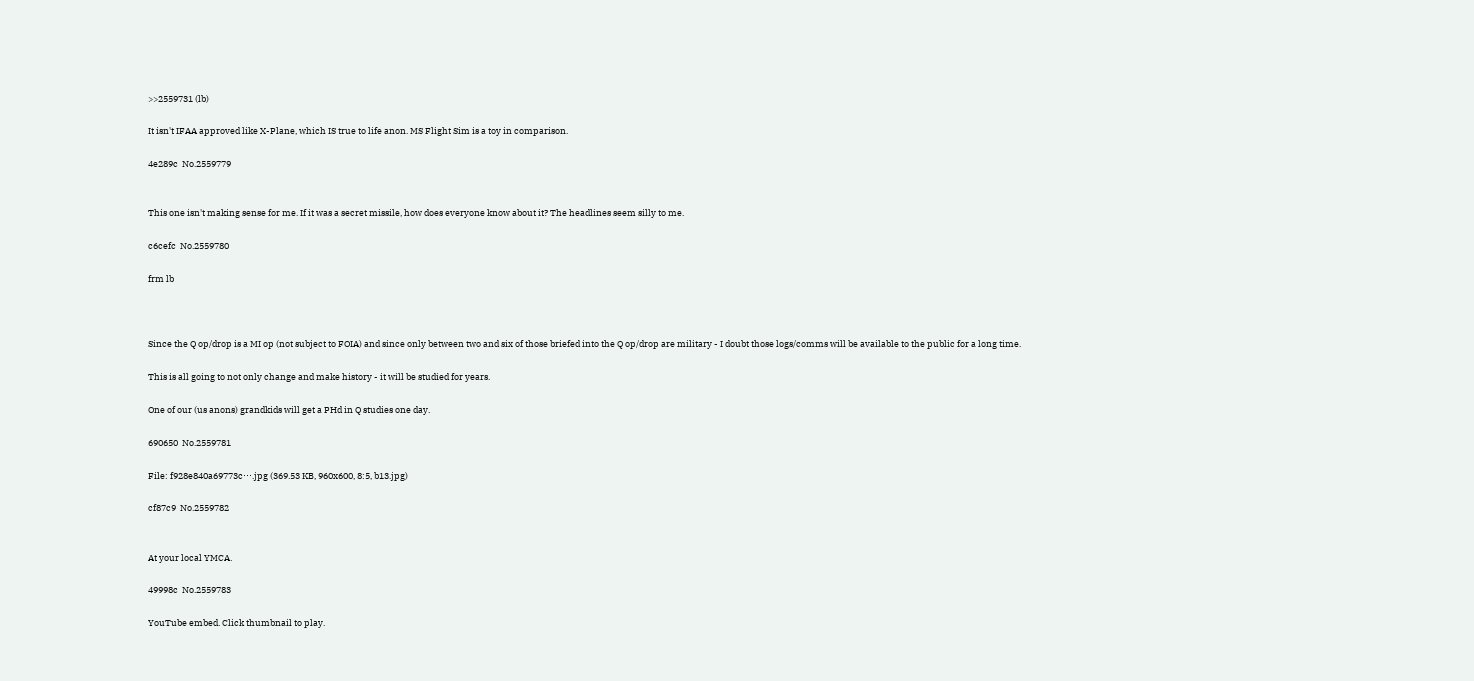>>2559731 (lb)

It isn't IFAA approved like X-Plane, which IS true to life anon. MS Flight Sim is a toy in comparison.

4e289c  No.2559779


This one isn't making sense for me. If it was a secret missile, how does everyone know about it? The headlines seem silly to me.

c6cefc  No.2559780

frm lb



Since the Q op/drop is a MI op (not subject to FOIA) and since only between two and six of those briefed into the Q op/drop are military - I doubt those logs/comms will be available to the public for a long time.

This is all going to not only change and make history - it will be studied for years.

One of our (us anons) grandkids will get a PHd in Q studies one day.

690650  No.2559781

File: f928e840a69773c⋯.jpg (369.53 KB, 960x600, 8:5, b13.jpg)

cf87c9  No.2559782


At your local YMCA.

49998c  No.2559783

YouTube embed. Click thumbnail to play.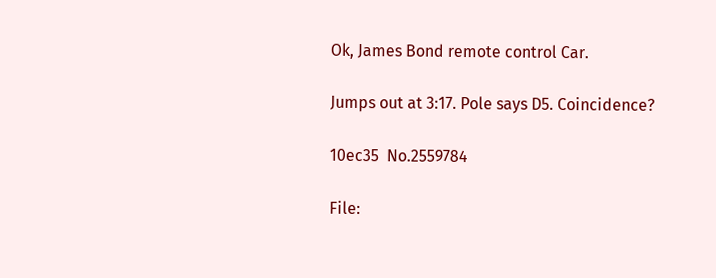Ok, James Bond remote control Car.

Jumps out at 3:17. Pole says D5. Coincidence?

10ec35  No.2559784

File: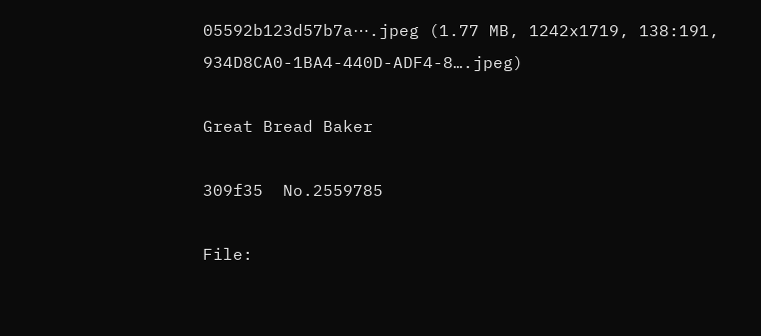05592b123d57b7a⋯.jpeg (1.77 MB, 1242x1719, 138:191, 934D8CA0-1BA4-440D-ADF4-8….jpeg)

Great Bread Baker

309f35  No.2559785

File: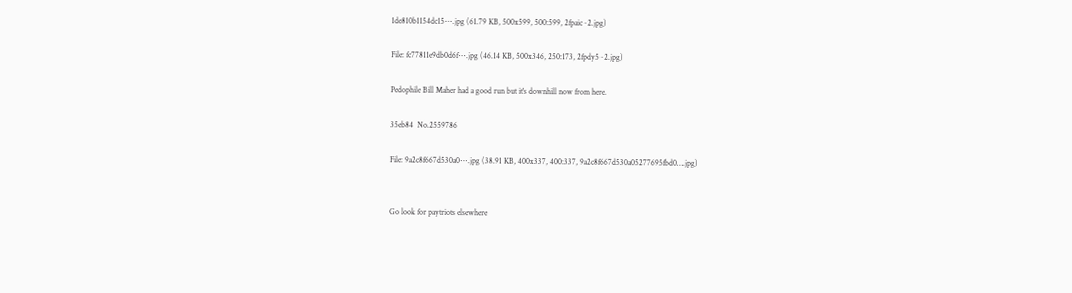1de810b1154dc15⋯.jpg (61.79 KB, 500x599, 500:599, 2fpaic~2.jpg)

File: fc77811e9db0d6f⋯.jpg (46.14 KB, 500x346, 250:173, 2fpdy5~2.jpg)

Pedophile Bill Maher had a good run but it's downhill now from here.

35eb84  No.2559786

File: 9a2c8f667d530a0⋯.jpg (38.91 KB, 400x337, 400:337, 9a2c8f667d530a05277695fbd0….jpg)


Go look for paytriots elsewhere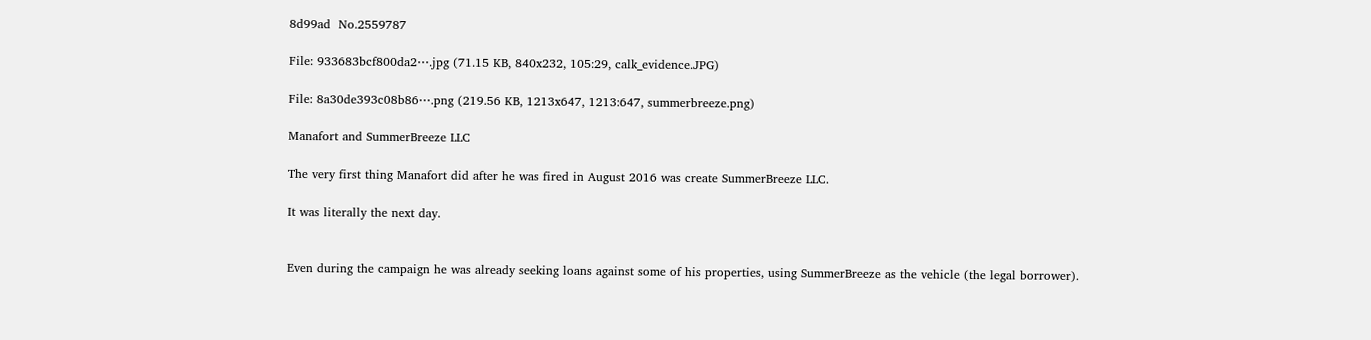8d99ad  No.2559787

File: 933683bcf800da2⋯.jpg (71.15 KB, 840x232, 105:29, calk_evidence.JPG)

File: 8a30de393c08b86⋯.png (219.56 KB, 1213x647, 1213:647, summerbreeze.png)

Manafort and SummerBreeze LLC

The very first thing Manafort did after he was fired in August 2016 was create SummerBreeze LLC.

It was literally the next day.


Even during the campaign he was already seeking loans against some of his properties, using SummerBreeze as the vehicle (the legal borrower).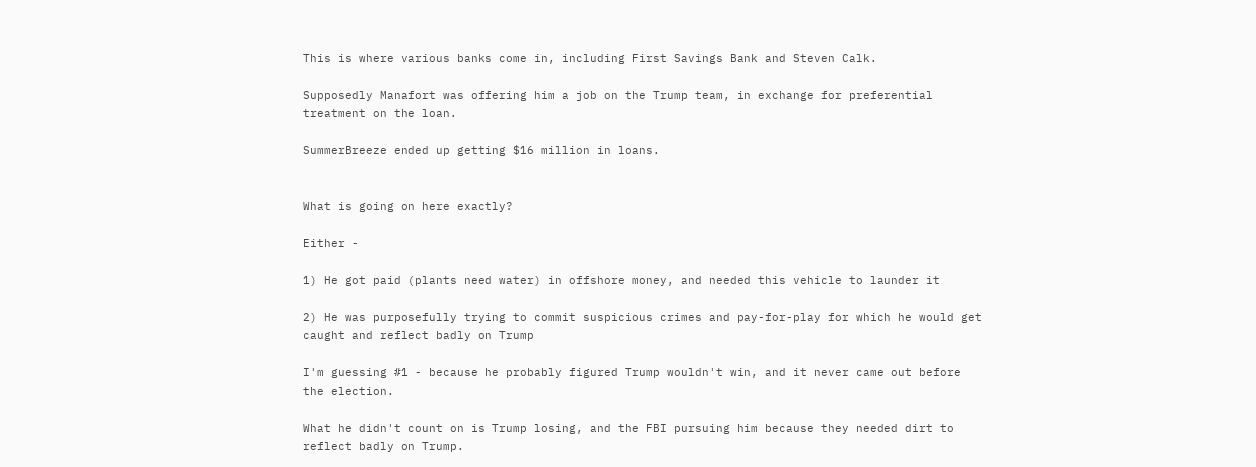This is where various banks come in, including First Savings Bank and Steven Calk.

Supposedly Manafort was offering him a job on the Trump team, in exchange for preferential treatment on the loan.

SummerBreeze ended up getting $16 million in loans.


What is going on here exactly?

Either -

1) He got paid (plants need water) in offshore money, and needed this vehicle to launder it

2) He was purposefully trying to commit suspicious crimes and pay-for-play for which he would get caught and reflect badly on Trump

I'm guessing #1 - because he probably figured Trump wouldn't win, and it never came out before the election.

What he didn't count on is Trump losing, and the FBI pursuing him because they needed dirt to reflect badly on Trump.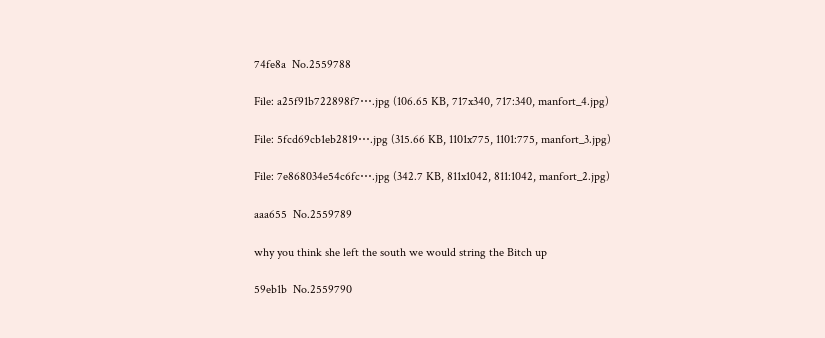74fe8a  No.2559788

File: a25f91b722898f7⋯.jpg (106.65 KB, 717x340, 717:340, manfort_4.jpg)

File: 5fcd69cb1eb2819⋯.jpg (315.66 KB, 1101x775, 1101:775, manfort_3.jpg)

File: 7e868034e54c6fc⋯.jpg (342.7 KB, 811x1042, 811:1042, manfort_2.jpg)

aaa655  No.2559789

why you think she left the south we would string the Bitch up

59eb1b  No.2559790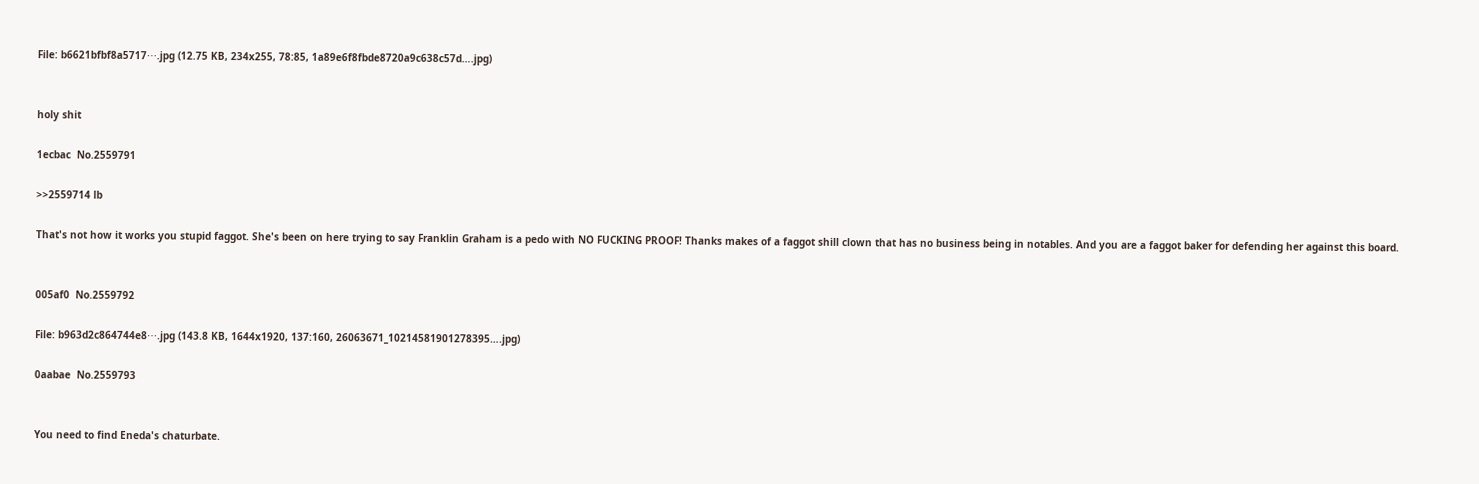File: b6621bfbf8a5717⋯.jpg (12.75 KB, 234x255, 78:85, 1a89e6f8fbde8720a9c638c57d….jpg)


holy shit

1ecbac  No.2559791

>>2559714 lb

That's not how it works you stupid faggot. She's been on here trying to say Franklin Graham is a pedo with NO FUCKING PROOF! Thanks makes of a faggot shill clown that has no business being in notables. And you are a faggot baker for defending her against this board.


005af0  No.2559792

File: b963d2c864744e8⋯.jpg (143.8 KB, 1644x1920, 137:160, 26063671_10214581901278395….jpg)

0aabae  No.2559793


You need to find Eneda's chaturbate.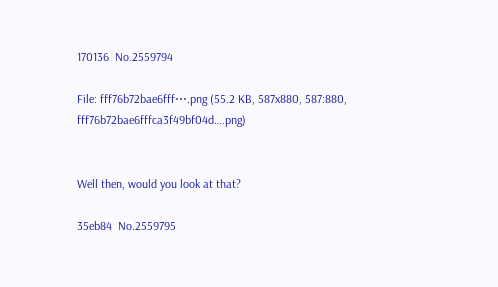170136  No.2559794

File: fff76b72bae6fff⋯.png (55.2 KB, 587x880, 587:880, fff76b72bae6fffca3f49bf04d….png)


Well then, would you look at that?

35eb84  No.2559795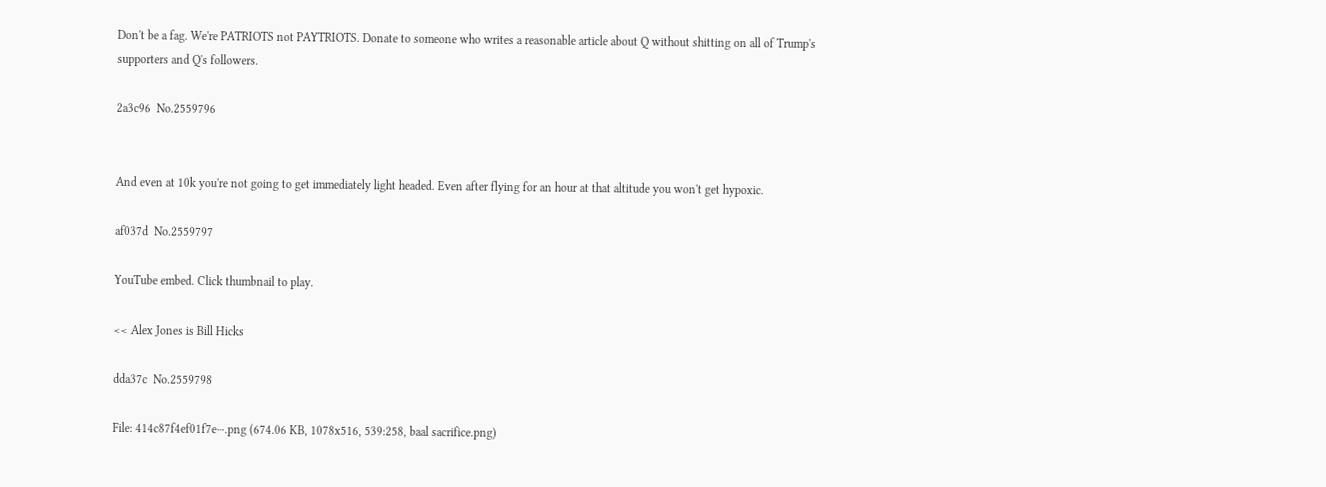Don't be a fag. We're PATRIOTS not PAYTRIOTS. Donate to someone who writes a reasonable article about Q without shitting on all of Trump's supporters and Q's followers.

2a3c96  No.2559796


And even at 10k you're not going to get immediately light headed. Even after flying for an hour at that altitude you won't get hypoxic.

af037d  No.2559797

YouTube embed. Click thumbnail to play.

<< Alex Jones is Bill Hicks

dda37c  No.2559798

File: 414c87f4ef01f7e⋯.png (674.06 KB, 1078x516, 539:258, baal sacrifice.png)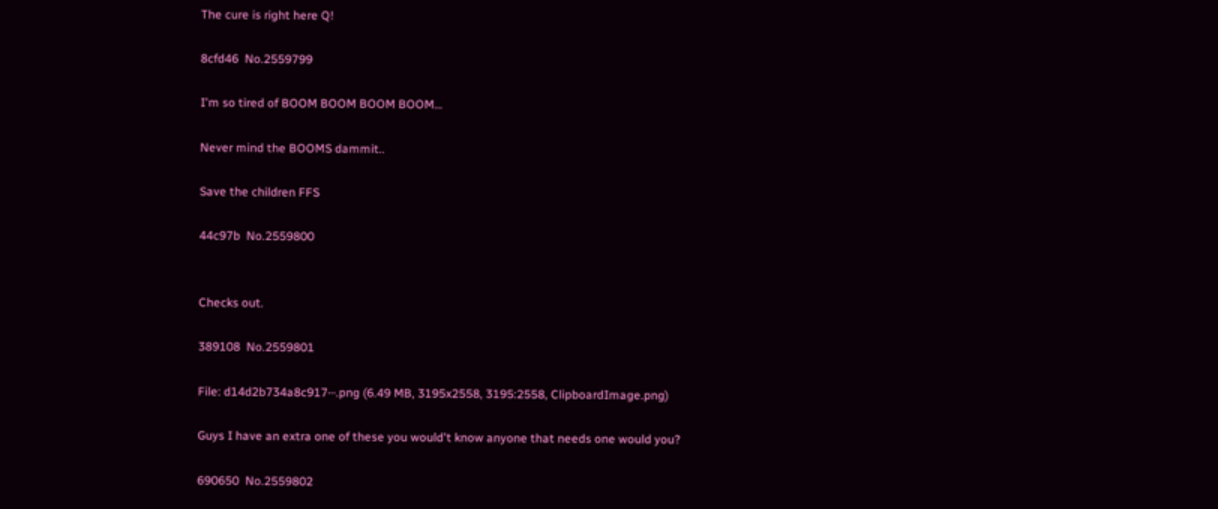The cure is right here Q!

8cfd46  No.2559799

I'm so tired of BOOM BOOM BOOM BOOM…

Never mind the BOOMS dammit..

Save the children FFS

44c97b  No.2559800


Checks out.

389108  No.2559801

File: d14d2b734a8c917⋯.png (6.49 MB, 3195x2558, 3195:2558, ClipboardImage.png)

Guys I have an extra one of these you would't know anyone that needs one would you?

690650  No.2559802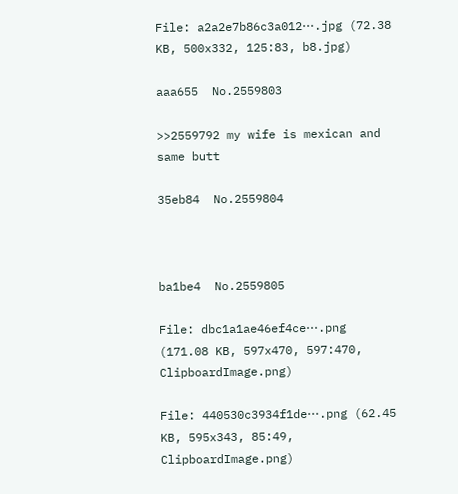File: a2a2e7b86c3a012⋯.jpg (72.38 KB, 500x332, 125:83, b8.jpg)

aaa655  No.2559803

>>2559792 my wife is mexican and same butt

35eb84  No.2559804



ba1be4  No.2559805

File: dbc1a1ae46ef4ce⋯.png (171.08 KB, 597x470, 597:470, ClipboardImage.png)

File: 440530c3934f1de⋯.png (62.45 KB, 595x343, 85:49, ClipboardImage.png)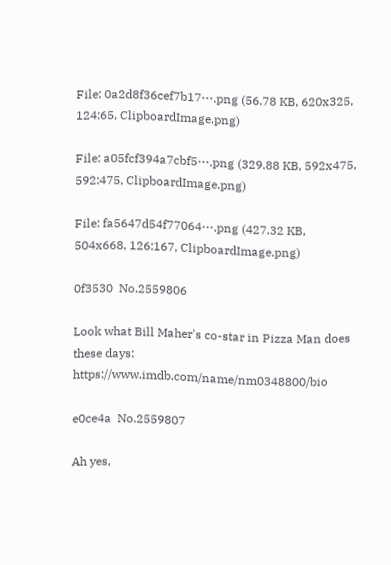File: 0a2d8f36cef7b17⋯.png (56.78 KB, 620x325, 124:65, ClipboardImage.png)

File: a05fcf394a7cbf5⋯.png (329.88 KB, 592x475, 592:475, ClipboardImage.png)

File: fa5647d54f77064⋯.png (427.32 KB, 504x668, 126:167, ClipboardImage.png)

0f3530  No.2559806

Look what Bill Maher's co-star in Pizza Man does these days: https://www.imdb.com/name/nm0348800/bio

e0ce4a  No.2559807

Ah yes,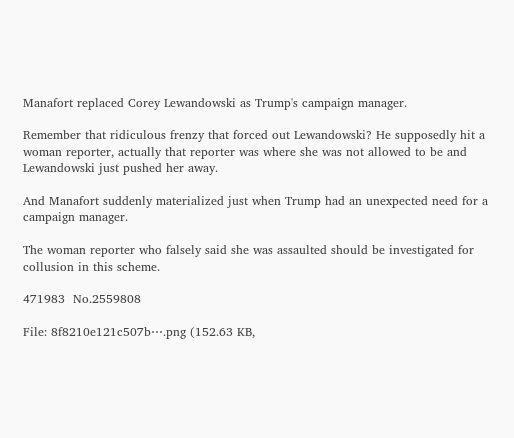Manafort replaced Corey Lewandowski as Trump's campaign manager.

Remember that ridiculous frenzy that forced out Lewandowski? He supposedly hit a woman reporter, actually that reporter was where she was not allowed to be and Lewandowski just pushed her away.

And Manafort suddenly materialized just when Trump had an unexpected need for a campaign manager.

The woman reporter who falsely said she was assaulted should be investigated for collusion in this scheme.

471983  No.2559808

File: 8f8210e121c507b⋯.png (152.63 KB,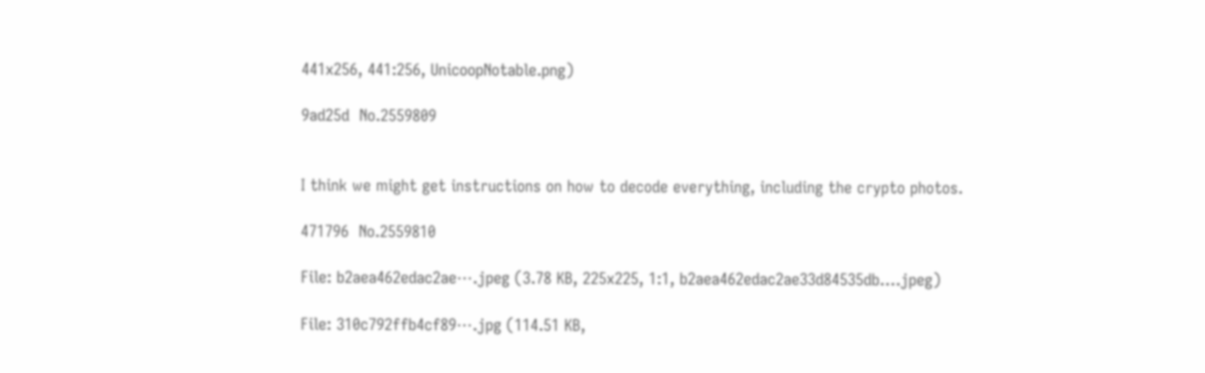441x256, 441:256, UnicoopNotable.png)

9ad25d  No.2559809


I think we might get instructions on how to decode everything, including the crypto photos.

471796  No.2559810

File: b2aea462edac2ae⋯.jpeg (3.78 KB, 225x225, 1:1, b2aea462edac2ae33d84535db….jpeg)

File: 310c792ffb4cf89⋯.jpg (114.51 KB,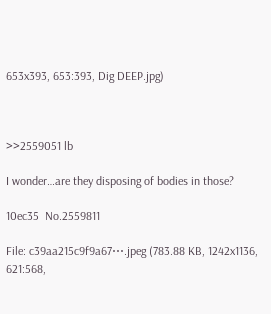653x393, 653:393, Dig DEEP.jpg)



>>2559051 lb

I wonder…are they disposing of bodies in those?

10ec35  No.2559811

File: c39aa215c9f9a67⋯.jpeg (783.88 KB, 1242x1136, 621:568,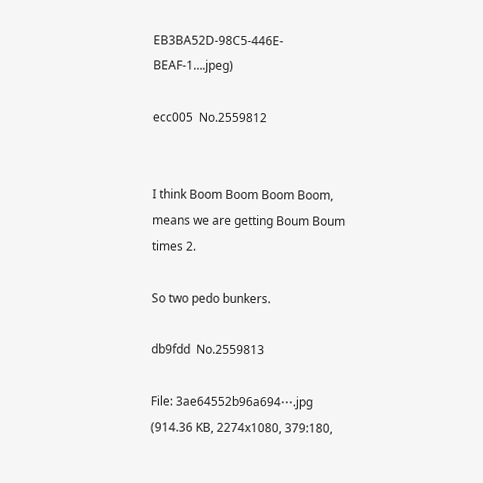EB3BA52D-98C5-446E-BEAF-1….jpeg)

ecc005  No.2559812


I think Boom Boom Boom Boom, means we are getting Boum Boum times 2.

So two pedo bunkers.

db9fdd  No.2559813

File: 3ae64552b96a694⋯.jpg (914.36 KB, 2274x1080, 379:180,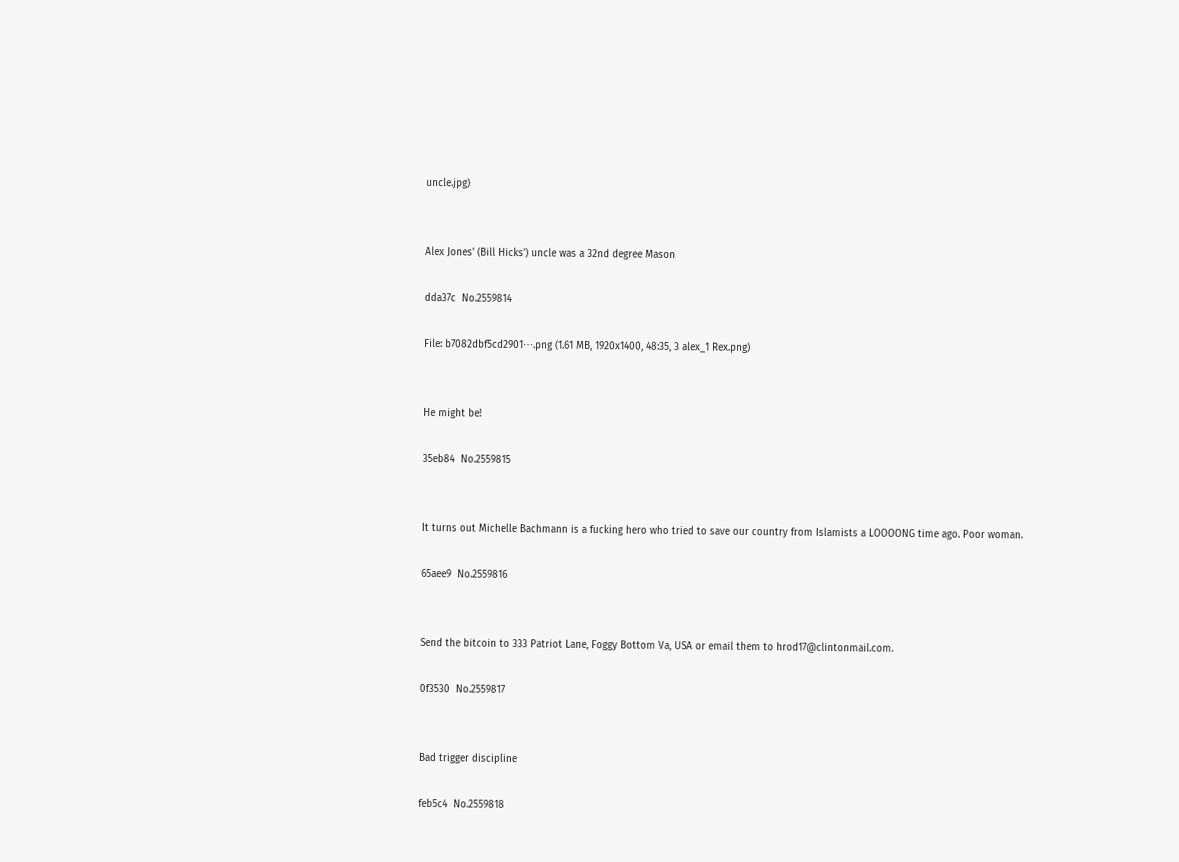uncle.jpg)


Alex Jones' (Bill Hicks') uncle was a 32nd degree Mason

dda37c  No.2559814

File: b7082dbf5cd2901⋯.png (1.61 MB, 1920x1400, 48:35, 3 alex_1 Rex.png)


He might be!

35eb84  No.2559815


It turns out Michelle Bachmann is a fucking hero who tried to save our country from Islamists a LOOOONG time ago. Poor woman.

65aee9  No.2559816


Send the bitcoin to 333 Patriot Lane, Foggy Bottom Va, USA or email them to hrod17@clintonmail.com.

0f3530  No.2559817


Bad trigger discipline

feb5c4  No.2559818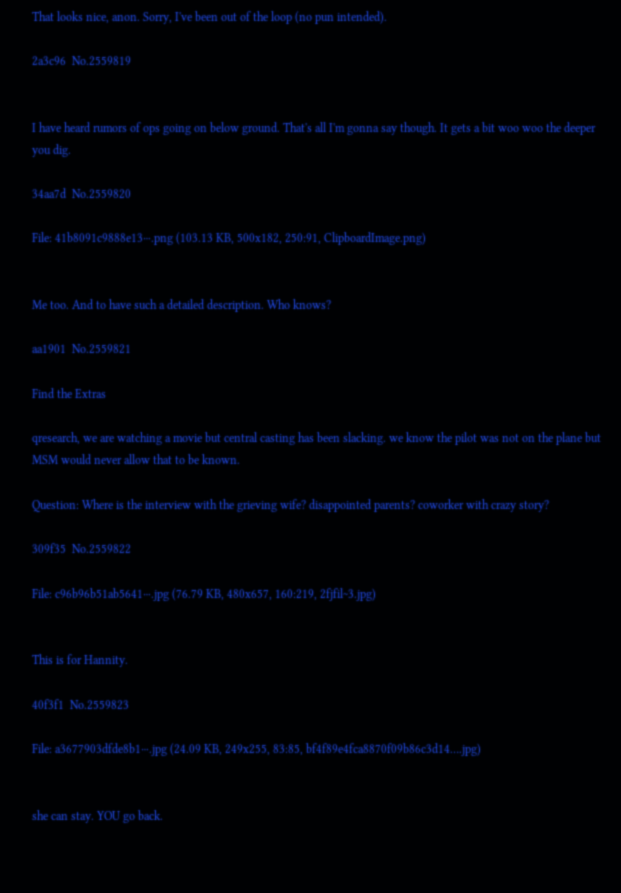That looks nice, anon. Sorry, I've been out of the loop (no pun intended).

2a3c96  No.2559819


I have heard rumors of ops going on below ground. That's all I'm gonna say though. It gets a bit woo woo the deeper you dig.

34aa7d  No.2559820

File: 41b8091c9888e13⋯.png (103.13 KB, 500x182, 250:91, ClipboardImage.png)


Me too. And to have such a detailed description. Who knows?

aa1901  No.2559821

Find the Extras

qresearch, we are watching a movie but central casting has been slacking. we know the pilot was not on the plane but MSM would never allow that to be known.

Question: Where is the interview with the grieving wife? disappointed parents? coworker with crazy story?

309f35  No.2559822

File: c96b96b51ab5641⋯.jpg (76.79 KB, 480x657, 160:219, 2fjfil~3.jpg)


This is for Hannity.

40f3f1  No.2559823

File: a3677903dfde8b1⋯.jpg (24.09 KB, 249x255, 83:85, bf4f89e4fca8870f09b86c3d14….jpg)


she can stay. YOU go back.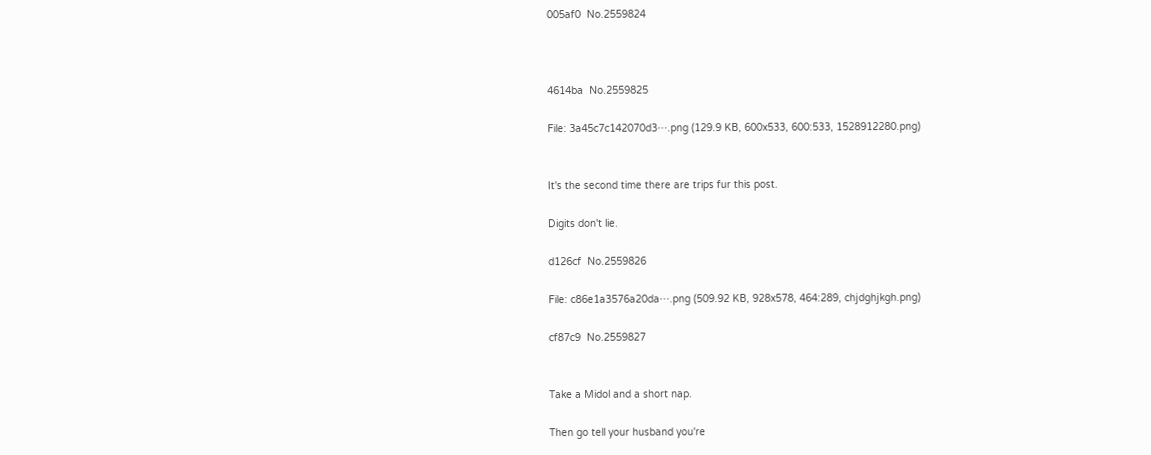005af0  No.2559824



4614ba  No.2559825

File: 3a45c7c142070d3⋯.png (129.9 KB, 600x533, 600:533, 1528912280.png)


It's the second time there are trips fur this post.

Digits don't lie.

d126cf  No.2559826

File: c86e1a3576a20da⋯.png (509.92 KB, 928x578, 464:289, chjdghjkgh.png)

cf87c9  No.2559827


Take a Midol and a short nap.

Then go tell your husband you're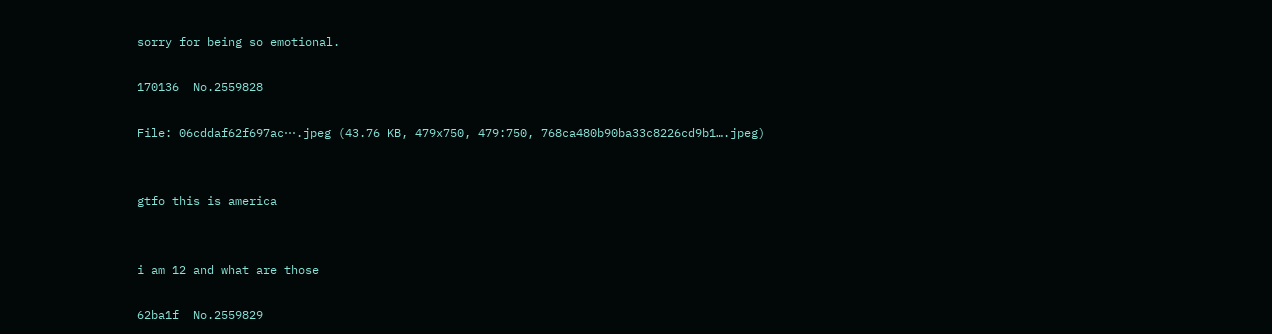sorry for being so emotional.

170136  No.2559828

File: 06cddaf62f697ac⋯.jpeg (43.76 KB, 479x750, 479:750, 768ca480b90ba33c8226cd9b1….jpeg)


gtfo this is america


i am 12 and what are those

62ba1f  No.2559829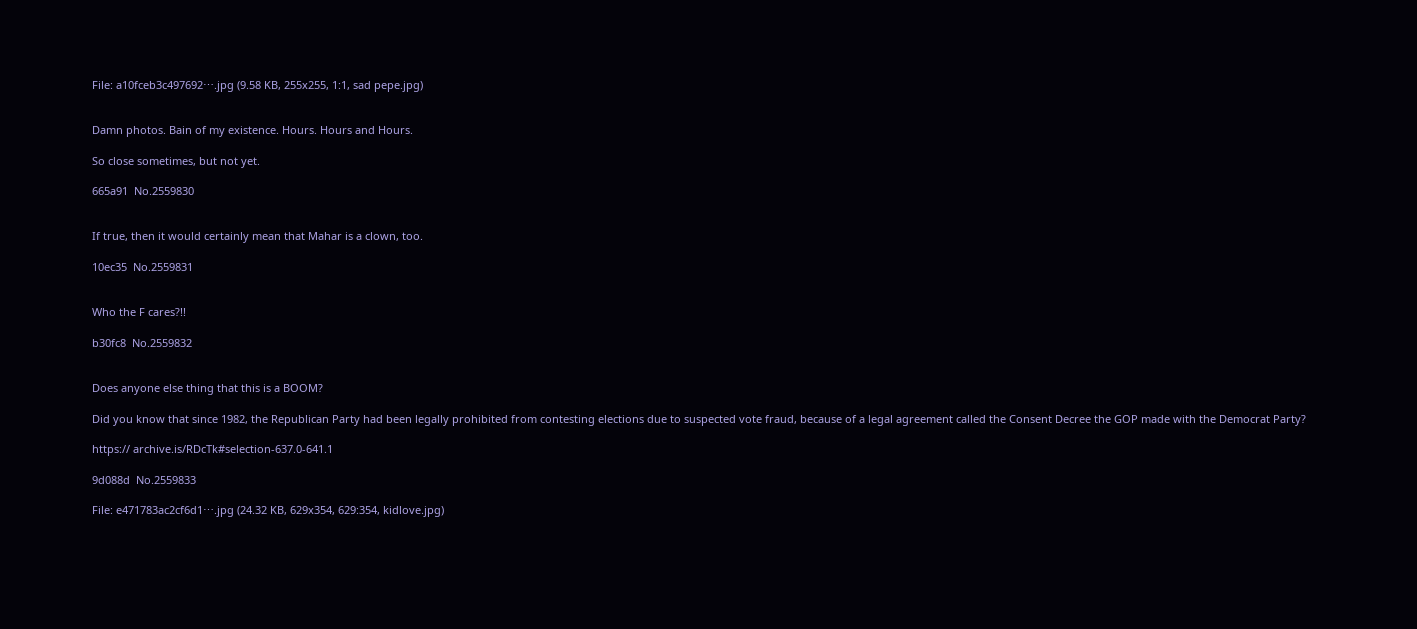File: a10fceb3c497692⋯.jpg (9.58 KB, 255x255, 1:1, sad pepe.jpg)


Damn photos. Bain of my existence. Hours. Hours and Hours.

So close sometimes, but not yet.

665a91  No.2559830


If true, then it would certainly mean that Mahar is a clown, too.

10ec35  No.2559831


Who the F cares?!!

b30fc8  No.2559832


Does anyone else thing that this is a BOOM?

Did you know that since 1982, the Republican Party had been legally prohibited from contesting elections due to suspected vote fraud, because of a legal agreement called the Consent Decree the GOP made with the Democrat Party?

https:// archive.is/RDcTk#selection-637.0-641.1

9d088d  No.2559833

File: e471783ac2cf6d1⋯.jpg (24.32 KB, 629x354, 629:354, kidlove.jpg)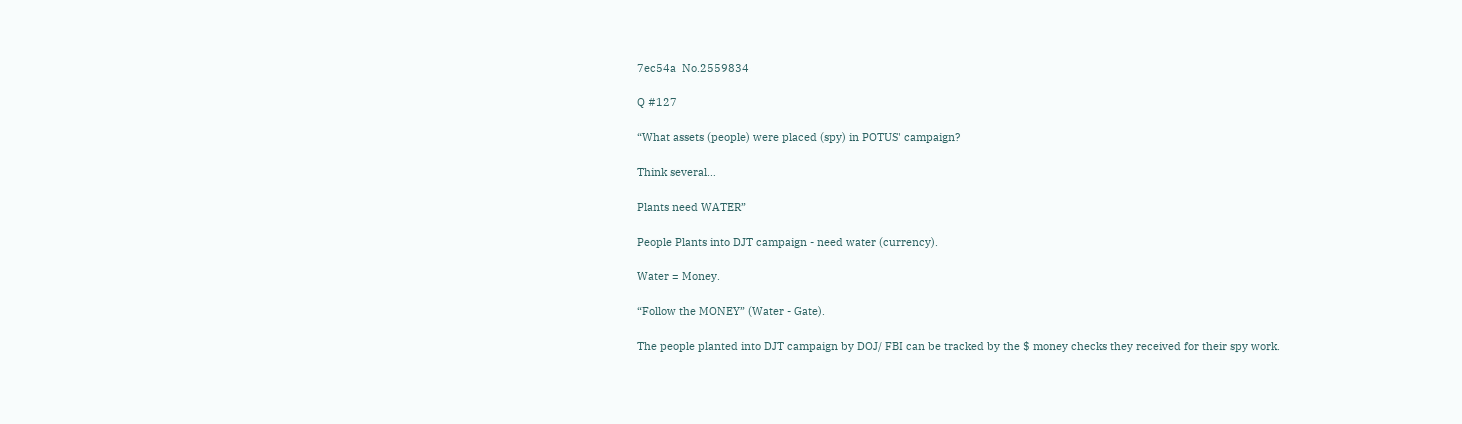7ec54a  No.2559834

Q #127

“What assets (people) were placed (spy) in POTUS' campaign?

Think several…

Plants need WATER”

People Plants into DJT campaign - need water (currency).

Water = Money.

“Follow the MONEY” (Water - Gate).

The people planted into DJT campaign by DOJ/ FBI can be tracked by the $ money checks they received for their spy work.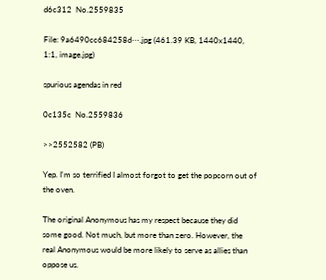d6c312  No.2559835

File: 9a6490cc684258d⋯.jpg (461.39 KB, 1440x1440, 1:1, image.jpg)

spurious agendas in red

0c135c  No.2559836

>>2552582 (PB)

Yep. I'm so terrified I almost forgot to get the popcorn out of the oven.

The original Anonymous has my respect because they did some good. Not much, but more than zero. However, the real Anonymous would be more likely to serve as allies than oppose us.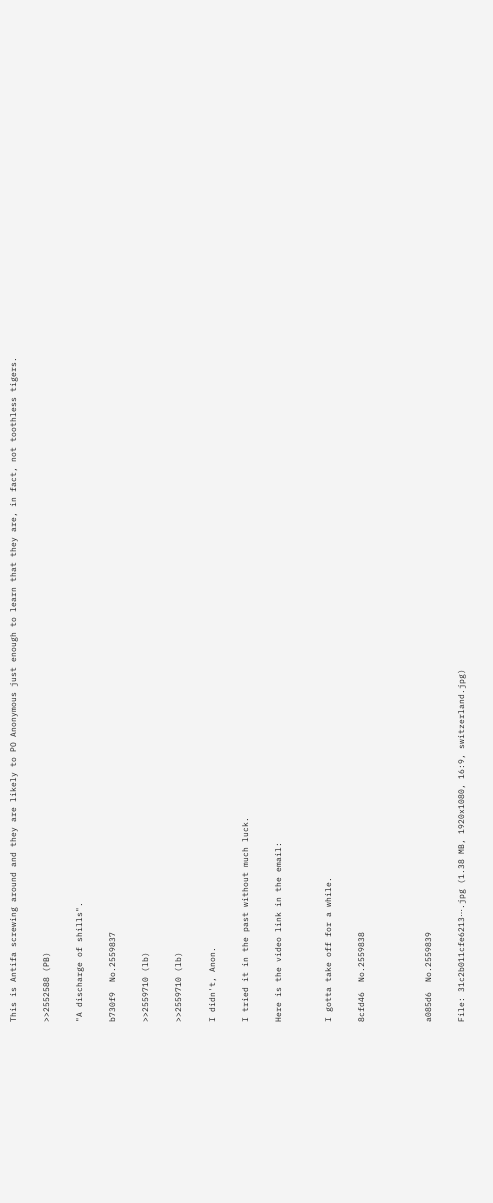This is Antifa screwing around and they are likely to PO Anonymous just enough to learn that they are, in fact, not toothless tigers.

>>2552588 (PB)

"A discharge of shills".

b730f9  No.2559837

>>2559710 (lb)

>>2559710 (lb)

I didn't, Anon.

I tried it in the past without much luck.

Here is the video link in the email:


I gotta take off for a while.

8cfd46  No.2559838



a085d6  No.2559839

File: 31c2b011cfe6213⋯.jpg (1.38 MB, 1920x1080, 16:9, switzerland.jpg)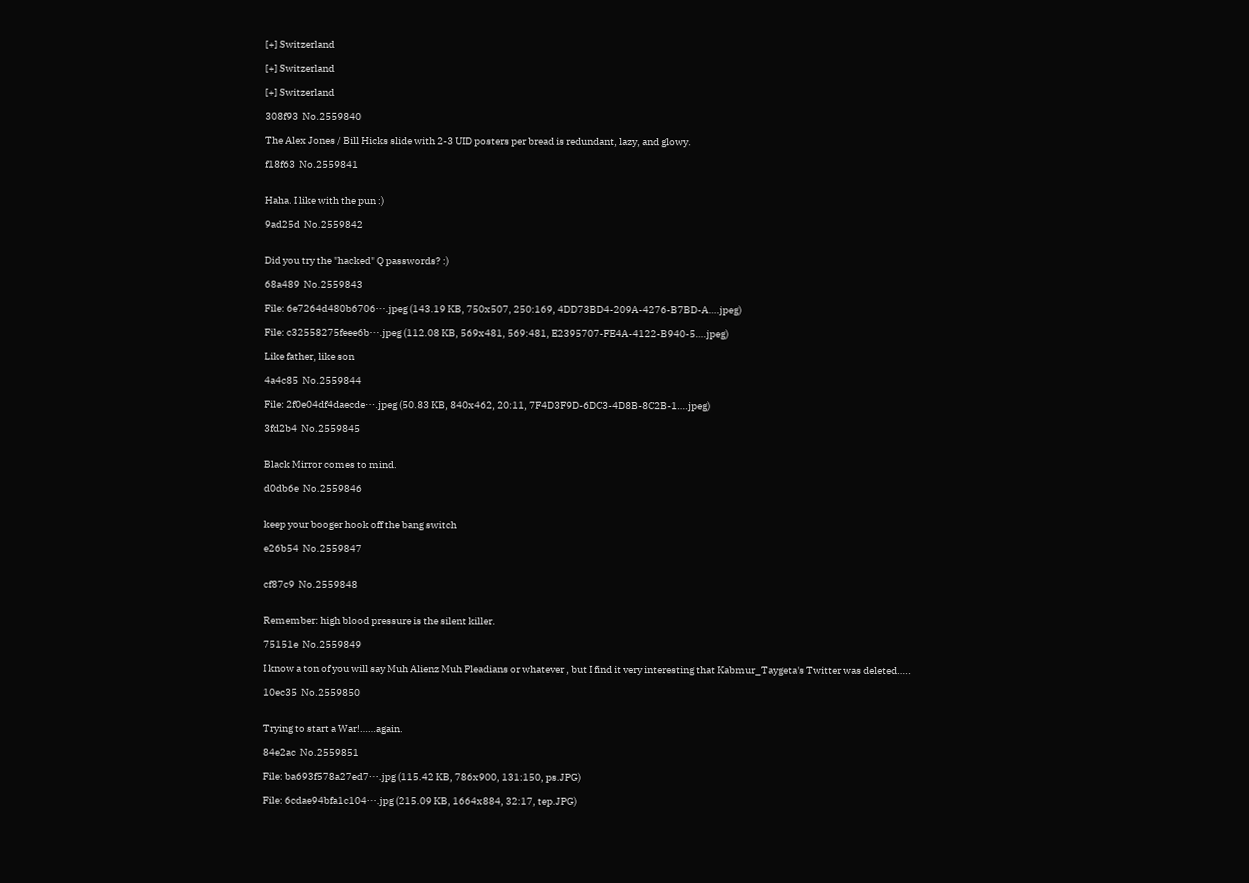[+] Switzerland

[+] Switzerland

[+] Switzerland

308f93  No.2559840

The Alex Jones / Bill Hicks slide with 2-3 UID posters per bread is redundant, lazy, and glowy.

f18f63  No.2559841


Haha. I like with the pun :)

9ad25d  No.2559842


Did you try the "hacked" Q passwords? :)

68a489  No.2559843

File: 6e7264d480b6706⋯.jpeg (143.19 KB, 750x507, 250:169, 4DD73BD4-209A-4276-B7BD-A….jpeg)

File: c32558275feee6b⋯.jpeg (112.08 KB, 569x481, 569:481, E2395707-FE4A-4122-B940-5….jpeg)

Like father, like son

4a4c85  No.2559844

File: 2f0e04df4daecde⋯.jpeg (50.83 KB, 840x462, 20:11, 7F4D3F9D-6DC3-4D8B-8C2B-1….jpeg)

3fd2b4  No.2559845


Black Mirror comes to mind.

d0db6e  No.2559846


keep your booger hook off the bang switch

e26b54  No.2559847


cf87c9  No.2559848


Remember: high blood pressure is the silent killer.

75151e  No.2559849

I know a ton of you will say Muh Alienz Muh Pleadians or whatever , but I find it very interesting that Kabmur_Taygeta's Twitter was deleted…..

10ec35  No.2559850


Trying to start a War!……again.

84e2ac  No.2559851

File: ba693f578a27ed7⋯.jpg (115.42 KB, 786x900, 131:150, ps.JPG)

File: 6cdae94bfa1c104⋯.jpg (215.09 KB, 1664x884, 32:17, tep.JPG)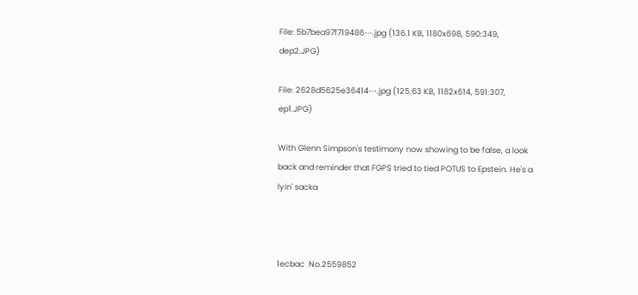File: 5b7bea97f719486⋯.jpg (136.1 KB, 1180x698, 590:349, dep2.JPG)

File: 2628d5625e36414⋯.jpg (125.63 KB, 1182x614, 591:307, ep1.JPG)

With Glenn Simpson's testimony now showing to be false, a look back and reminder that FGPS tried to tied POTUS to Epstein. He's a lyin' sacka



1ecbac  No.2559852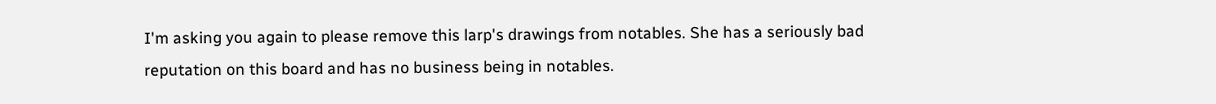I'm asking you again to please remove this larp's drawings from notables. She has a seriously bad reputation on this board and has no business being in notables.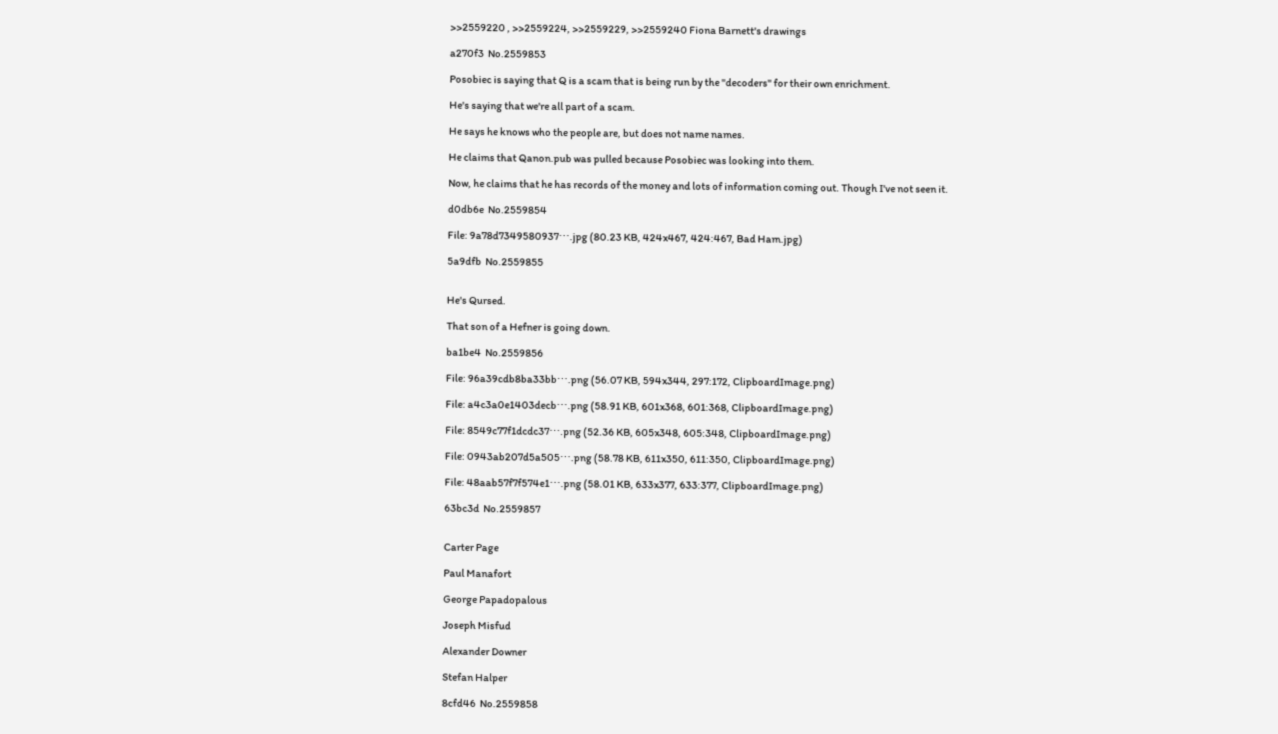>>2559220 , >>2559224, >>2559229, >>2559240 Fiona Barnett's drawings

a270f3  No.2559853

Posobiec is saying that Q is a scam that is being run by the "decoders" for their own enrichment.

He's saying that we're all part of a scam.

He says he knows who the people are, but does not name names.

He claims that Qanon.pub was pulled because Posobiec was looking into them.

Now, he claims that he has records of the money and lots of information coming out. Though I've not seen it.

d0db6e  No.2559854

File: 9a78d7349580937⋯.jpg (80.23 KB, 424x467, 424:467, Bad Ham.jpg)

5a9dfb  No.2559855


He's Qursed.

That son of a Hefner is going down.

ba1be4  No.2559856

File: 96a39cdb8ba33bb⋯.png (56.07 KB, 594x344, 297:172, ClipboardImage.png)

File: a4c3a0e1403decb⋯.png (58.91 KB, 601x368, 601:368, ClipboardImage.png)

File: 8549c77f1dcdc37⋯.png (52.36 KB, 605x348, 605:348, ClipboardImage.png)

File: 0943ab207d5a505⋯.png (58.78 KB, 611x350, 611:350, ClipboardImage.png)

File: 48aab57f7f574e1⋯.png (58.01 KB, 633x377, 633:377, ClipboardImage.png)

63bc3d  No.2559857


Carter Page

Paul Manafort

George Papadopalous

Joseph Misfud

Alexander Downer

Stefan Halper

8cfd46  No.2559858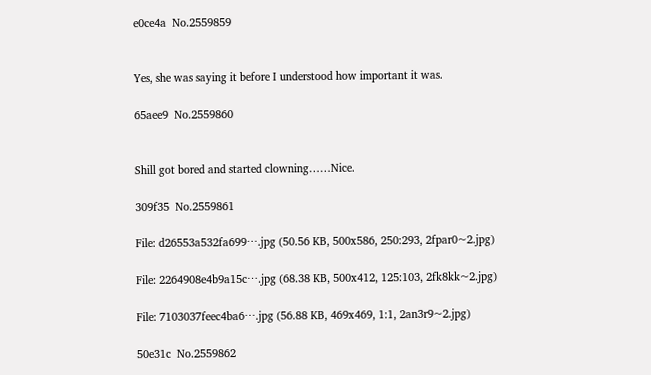e0ce4a  No.2559859


Yes, she was saying it before I understood how important it was.

65aee9  No.2559860


Shill got bored and started clowning……Nice.

309f35  No.2559861

File: d26553a532fa699⋯.jpg (50.56 KB, 500x586, 250:293, 2fpar0~2.jpg)

File: 2264908e4b9a15c⋯.jpg (68.38 KB, 500x412, 125:103, 2fk8kk~2.jpg)

File: 7103037feec4ba6⋯.jpg (56.88 KB, 469x469, 1:1, 2an3r9~2.jpg)

50e31c  No.2559862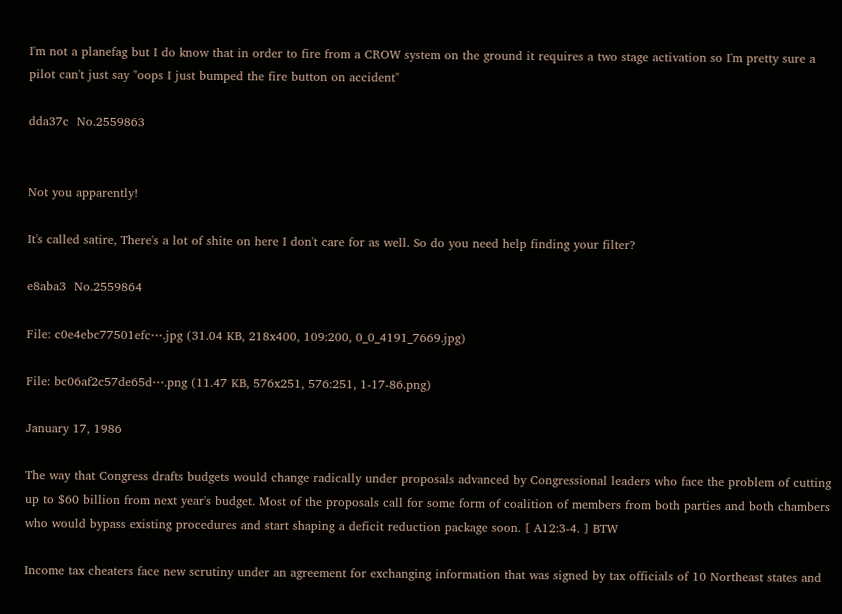I'm not a planefag but I do know that in order to fire from a CROW system on the ground it requires a two stage activation so I'm pretty sure a pilot can't just say "oops I just bumped the fire button on accident"

dda37c  No.2559863


Not you apparently!

It's called satire, There's a lot of shite on here I don't care for as well. So do you need help finding your filter?

e8aba3  No.2559864

File: c0e4ebc77501efc⋯.jpg (31.04 KB, 218x400, 109:200, 0_0_4191_7669.jpg)

File: bc06af2c57de65d⋯.png (11.47 KB, 576x251, 576:251, 1-17-86.png)

January 17, 1986

The way that Congress drafts budgets would change radically under proposals advanced by Congressional leaders who face the problem of cutting up to $60 billion from next year's budget. Most of the proposals call for some form of coalition of members from both parties and both chambers who would bypass existing procedures and start shaping a deficit reduction package soon. [ A12:3-4. ] BTW

Income tax cheaters face new scrutiny under an agreement for exchanging information that was signed by tax officials of 10 Northeast states and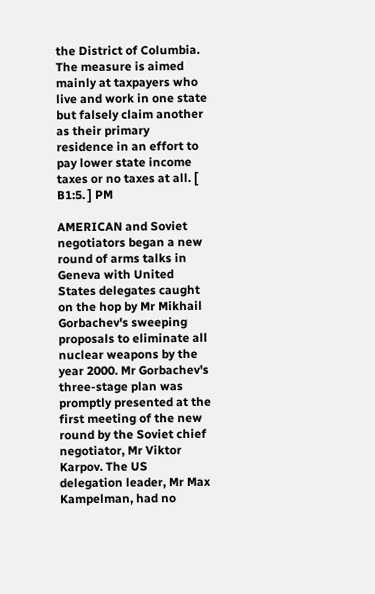the District of Columbia. The measure is aimed mainly at taxpayers who live and work in one state but falsely claim another as their primary residence in an effort to pay lower state income taxes or no taxes at all. [ B1:5. ] PM

AMERICAN and Soviet negotiators began a new round of arms talks in Geneva with United States delegates caught on the hop by Mr Mikhail Gorbachev's sweeping proposals to eliminate all nuclear weapons by the year 2000. Mr Gorbachev's three-stage plan was promptly presented at the first meeting of the new round by the Soviet chief negotiator, Mr Viktor Karpov. The US delegation leader, Mr Max Kampelman, had no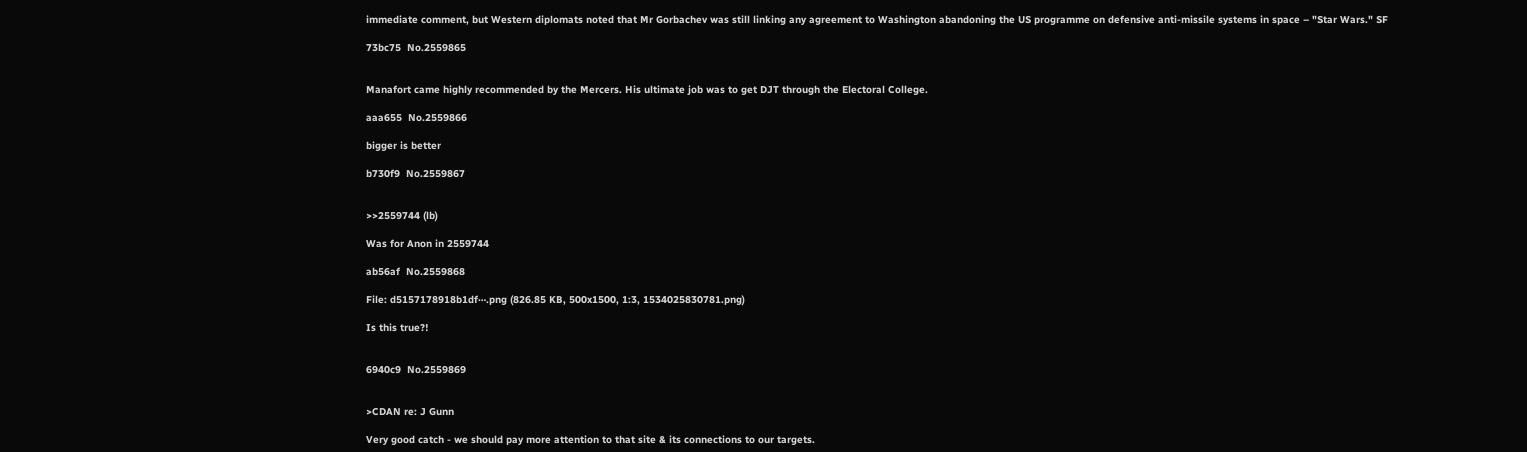immediate comment, but Western diplomats noted that Mr Gorbachev was still linking any agreement to Washington abandoning the US programme on defensive anti-missile systems in space – "Star Wars." SF

73bc75  No.2559865


Manafort came highly recommended by the Mercers. His ultimate job was to get DJT through the Electoral College.

aaa655  No.2559866

bigger is better

b730f9  No.2559867


>>2559744 (lb)

Was for Anon in 2559744

ab56af  No.2559868

File: d5157178918b1df⋯.png (826.85 KB, 500x1500, 1:3, 1534025830781.png)

Is this true?!


6940c9  No.2559869


>CDAN re: J Gunn

Very good catch - we should pay more attention to that site & its connections to our targets.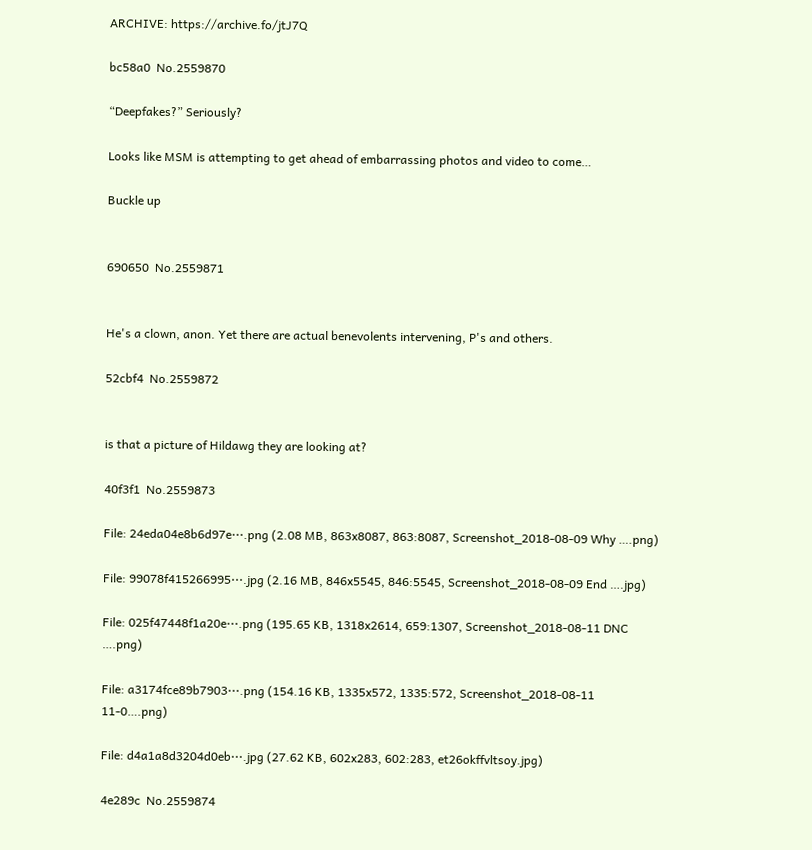ARCHIVE: https://archive.fo/jtJ7Q

bc58a0  No.2559870

“Deepfakes?” Seriously?

Looks like MSM is attempting to get ahead of embarrassing photos and video to come…

Buckle up


690650  No.2559871


He's a clown, anon. Yet there are actual benevolents intervening, P's and others.

52cbf4  No.2559872


is that a picture of Hildawg they are looking at?

40f3f1  No.2559873

File: 24eda04e8b6d97e⋯.png (2.08 MB, 863x8087, 863:8087, Screenshot_2018-08-09 Why ….png)

File: 99078f415266995⋯.jpg (2.16 MB, 846x5545, 846:5545, Screenshot_2018-08-09 End ….jpg)

File: 025f47448f1a20e⋯.png (195.65 KB, 1318x2614, 659:1307, Screenshot_2018-08-11 DNC ….png)

File: a3174fce89b7903⋯.png (154.16 KB, 1335x572, 1335:572, Screenshot_2018-08-11 11-0….png)

File: d4a1a8d3204d0eb⋯.jpg (27.62 KB, 602x283, 602:283, et26okffvltsoy.jpg)

4e289c  No.2559874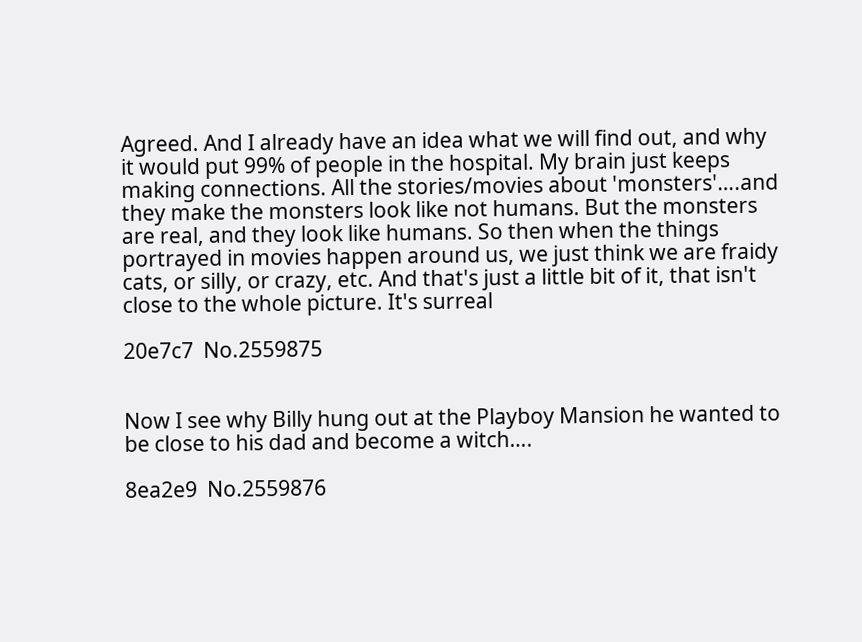Agreed. And I already have an idea what we will find out, and why it would put 99% of people in the hospital. My brain just keeps making connections. All the stories/movies about 'monsters'….and they make the monsters look like not humans. But the monsters are real, and they look like humans. So then when the things portrayed in movies happen around us, we just think we are fraidy cats, or silly, or crazy, etc. And that's just a little bit of it, that isn't close to the whole picture. It's surreal

20e7c7  No.2559875


Now I see why Billy hung out at the Playboy Mansion he wanted to be close to his dad and become a witch….

8ea2e9  No.2559876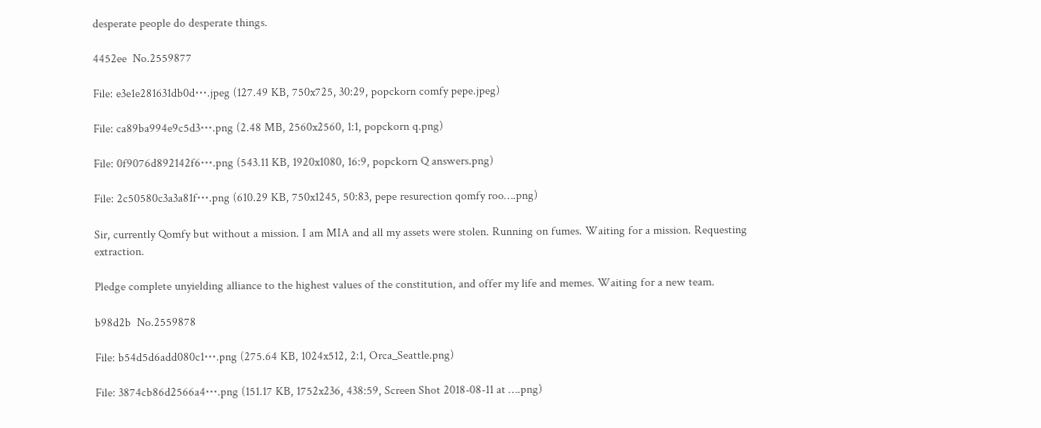desperate people do desperate things.

4452ee  No.2559877

File: e3e1e281631db0d⋯.jpeg (127.49 KB, 750x725, 30:29, popckorn comfy pepe.jpeg)

File: ca89ba994e9c5d3⋯.png (2.48 MB, 2560x2560, 1:1, popckorn q.png)

File: 0f9076d892142f6⋯.png (543.11 KB, 1920x1080, 16:9, popckorn Q answers.png)

File: 2c50580c3a3a81f⋯.png (610.29 KB, 750x1245, 50:83, pepe resurection qomfy roo….png)

Sir, currently Qomfy but without a mission. I am MIA and all my assets were stolen. Running on fumes. Waiting for a mission. Requesting extraction.

Pledge complete unyielding alliance to the highest values of the constitution, and offer my life and memes. Waiting for a new team.

b98d2b  No.2559878

File: b54d5d6add080c1⋯.png (275.64 KB, 1024x512, 2:1, Orca_Seattle.png)

File: 3874cb86d2566a4⋯.png (151.17 KB, 1752x236, 438:59, Screen Shot 2018-08-11 at ….png)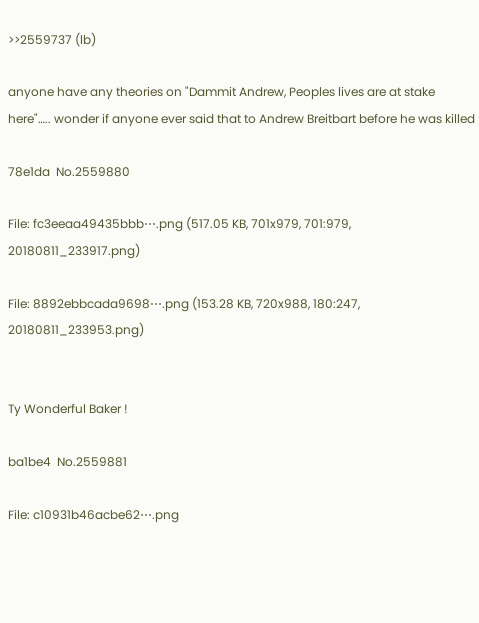>>2559737 (lb)

anyone have any theories on "Dammit Andrew, Peoples lives are at stake here"….. wonder if anyone ever said that to Andrew Breitbart before he was killed

78e1da  No.2559880

File: fc3eeaa49435bbb⋯.png (517.05 KB, 701x979, 701:979, 20180811_233917.png)

File: 8892ebbcada9698⋯.png (153.28 KB, 720x988, 180:247, 20180811_233953.png)


Ty Wonderful Baker !

ba1be4  No.2559881

File: c10931b46acbe62⋯.png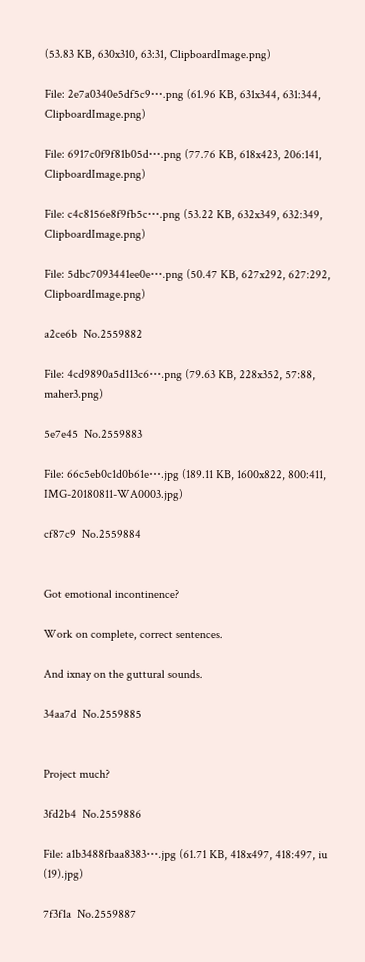(53.83 KB, 630x310, 63:31, ClipboardImage.png)

File: 2e7a0340e5df5c9⋯.png (61.96 KB, 631x344, 631:344, ClipboardImage.png)

File: 6917c0f9f81b05d⋯.png (77.76 KB, 618x423, 206:141, ClipboardImage.png)

File: c4c8156e8f9fb5c⋯.png (53.22 KB, 632x349, 632:349, ClipboardImage.png)

File: 5dbc7093441ee0e⋯.png (50.47 KB, 627x292, 627:292, ClipboardImage.png)

a2ce6b  No.2559882

File: 4cd9890a5d113c6⋯.png (79.63 KB, 228x352, 57:88, maher3.png)

5e7e45  No.2559883

File: 66c5eb0c1d0b61e⋯.jpg (189.11 KB, 1600x822, 800:411, IMG-20180811-WA0003.jpg)

cf87c9  No.2559884


Got emotional incontinence?

Work on complete, correct sentences.

And ixnay on the guttural sounds.

34aa7d  No.2559885


Project much?

3fd2b4  No.2559886

File: a1b3488fbaa8383⋯.jpg (61.71 KB, 418x497, 418:497, iu (19).jpg)

7f3f1a  No.2559887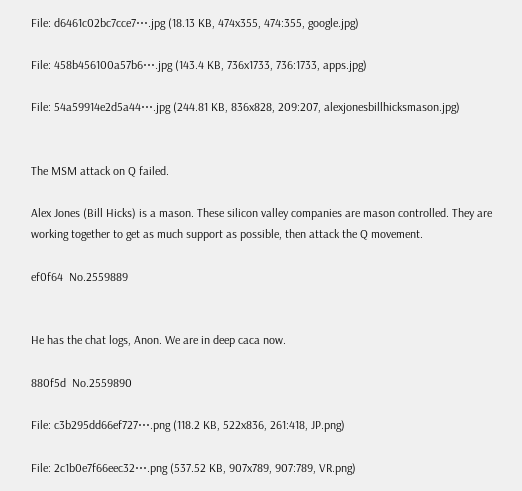File: d6461c02bc7cce7⋯.jpg (18.13 KB, 474x355, 474:355, google.jpg)

File: 458b456100a57b6⋯.jpg (143.4 KB, 736x1733, 736:1733, apps.jpg)

File: 54a59914e2d5a44⋯.jpg (244.81 KB, 836x828, 209:207, alexjonesbillhicksmason.jpg)


The MSM attack on Q failed.

Alex Jones (Bill Hicks) is a mason. These silicon valley companies are mason controlled. They are working together to get as much support as possible, then attack the Q movement.

ef0f64  No.2559889


He has the chat logs, Anon. We are in deep caca now.

880f5d  No.2559890

File: c3b295dd66ef727⋯.png (118.2 KB, 522x836, 261:418, JP.png)

File: 2c1b0e7f66eec32⋯.png (537.52 KB, 907x789, 907:789, VR.png)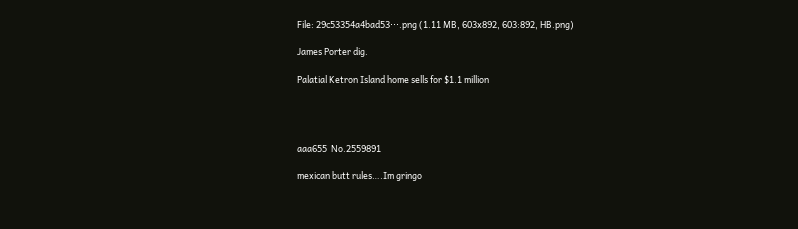File: 29c53354a4bad53⋯.png (1.11 MB, 603x892, 603:892, HB.png)

James Porter dig.

Palatial Ketron Island home sells for $1.1 million




aaa655  No.2559891

mexican butt rules….Im gringo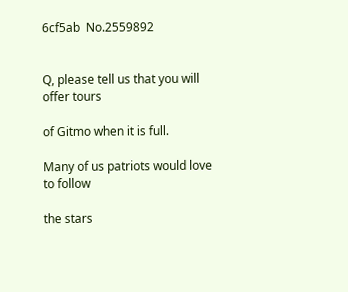6cf5ab  No.2559892


Q, please tell us that you will offer tours

of Gitmo when it is full.

Many of us patriots would love to follow

the stars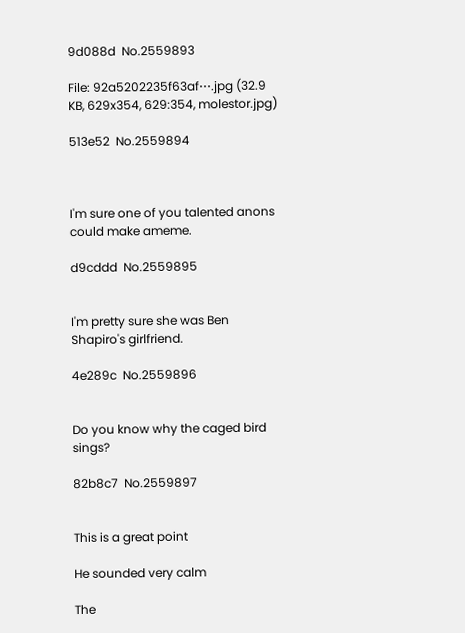9d088d  No.2559893

File: 92a5202235f63af⋯.jpg (32.9 KB, 629x354, 629:354, molestor.jpg)

513e52  No.2559894



I'm sure one of you talented anons could make ameme.

d9cddd  No.2559895


I'm pretty sure she was Ben Shapiro's girlfriend.

4e289c  No.2559896


Do you know why the caged bird sings?

82b8c7  No.2559897


This is a great point

He sounded very calm

The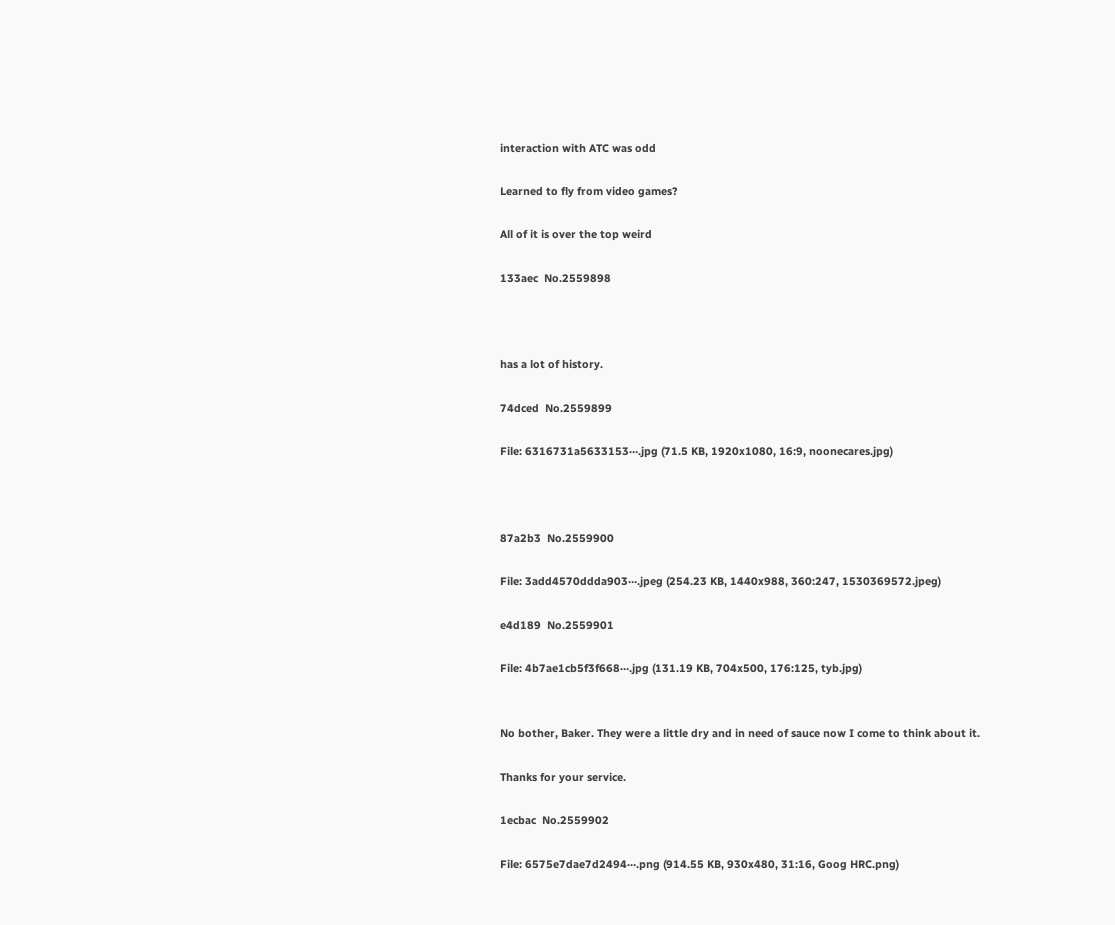interaction with ATC was odd

Learned to fly from video games?

All of it is over the top weird

133aec  No.2559898



has a lot of history.

74dced  No.2559899

File: 6316731a5633153⋯.jpg (71.5 KB, 1920x1080, 16:9, noonecares.jpg)



87a2b3  No.2559900

File: 3add4570ddda903⋯.jpeg (254.23 KB, 1440x988, 360:247, 1530369572.jpeg)

e4d189  No.2559901

File: 4b7ae1cb5f3f668⋯.jpg (131.19 KB, 704x500, 176:125, tyb.jpg)


No bother, Baker. They were a little dry and in need of sauce now I come to think about it.

Thanks for your service.

1ecbac  No.2559902

File: 6575e7dae7d2494⋯.png (914.55 KB, 930x480, 31:16, Goog HRC.png)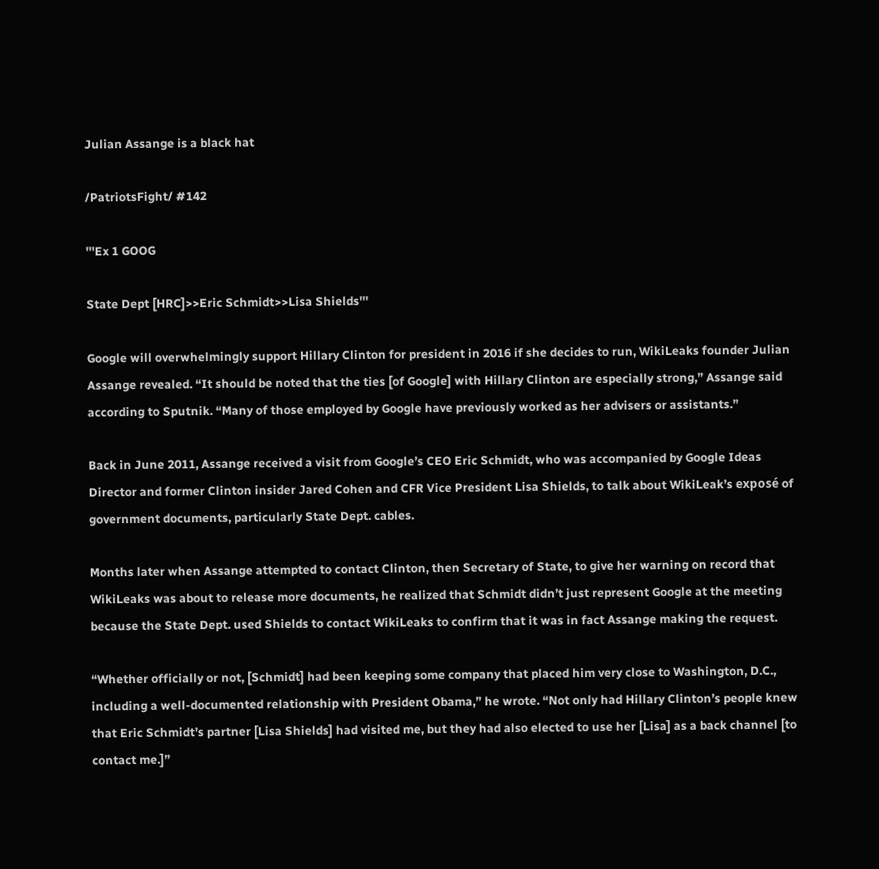Julian Assange is a black hat

/PatriotsFight/ #142

'''Ex 1 GOOG

State Dept [HRC]>>Eric Schmidt>>Lisa Shields'''

Google will overwhelmingly support Hillary Clinton for president in 2016 if she decides to run, WikiLeaks founder Julian Assange revealed. “It should be noted that the ties [of Google] with Hillary Clinton are especially strong,” Assange said according to Sputnik. “Many of those employed by Google have previously worked as her advisers or assistants.”

Back in June 2011, Assange received a visit from Google’s CEO Eric Schmidt, who was accompanied by Google Ideas Director and former Clinton insider Jared Cohen and CFR Vice President Lisa Shields, to talk about WikiLeak’s exposé of government documents, particularly State Dept. cables.

Months later when Assange attempted to contact Clinton, then Secretary of State, to give her warning on record that WikiLeaks was about to release more documents, he realized that Schmidt didn’t just represent Google at the meeting because the State Dept. used Shields to contact WikiLeaks to confirm that it was in fact Assange making the request.

“Whether officially or not, [Schmidt] had been keeping some company that placed him very close to Washington, D.C., including a well-documented relationship with President Obama,” he wrote. “Not only had Hillary Clinton’s people knew that Eric Schmidt’s partner [Lisa Shields] had visited me, but they had also elected to use her [Lisa] as a back channel [to contact me.]”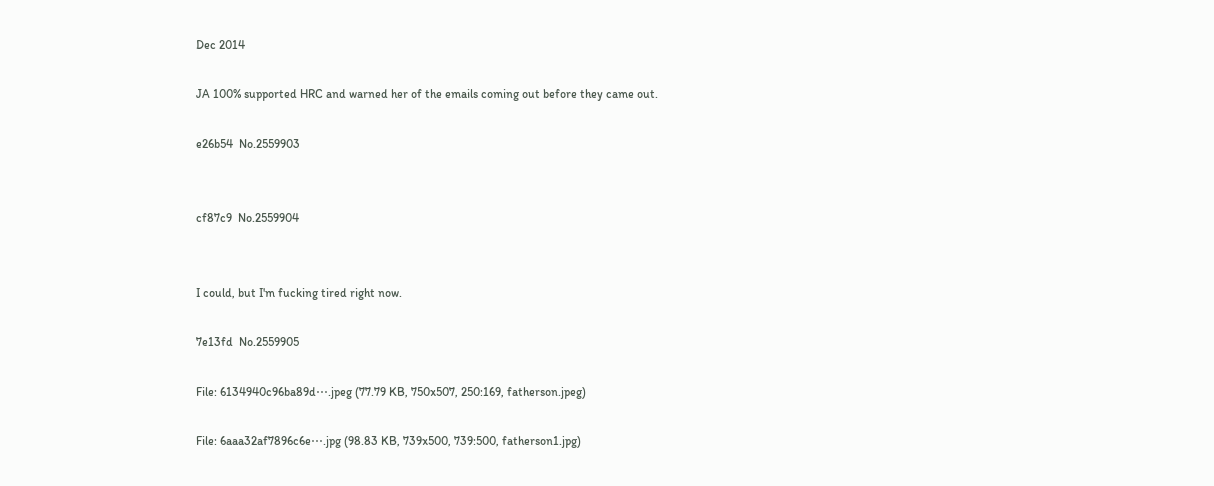Dec 2014

JA 100% supported HRC and warned her of the emails coming out before they came out.

e26b54  No.2559903


cf87c9  No.2559904


I could, but I'm fucking tired right now.

7e13fd  No.2559905

File: 6134940c96ba89d⋯.jpeg (77.79 KB, 750x507, 250:169, fatherson.jpeg)

File: 6aaa32af7896c6e⋯.jpg (98.83 KB, 739x500, 739:500, fatherson1.jpg)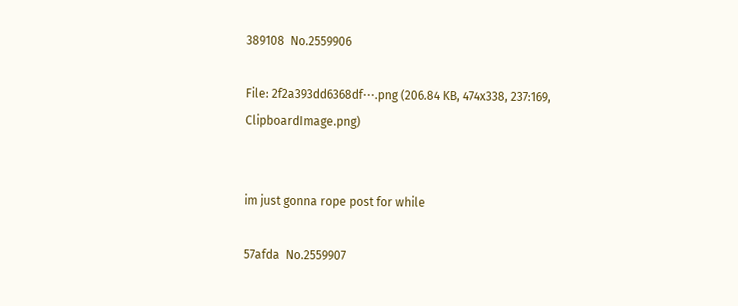389108  No.2559906

File: 2f2a393dd6368df⋯.png (206.84 KB, 474x338, 237:169, ClipboardImage.png)


im just gonna rope post for while

57afda  No.2559907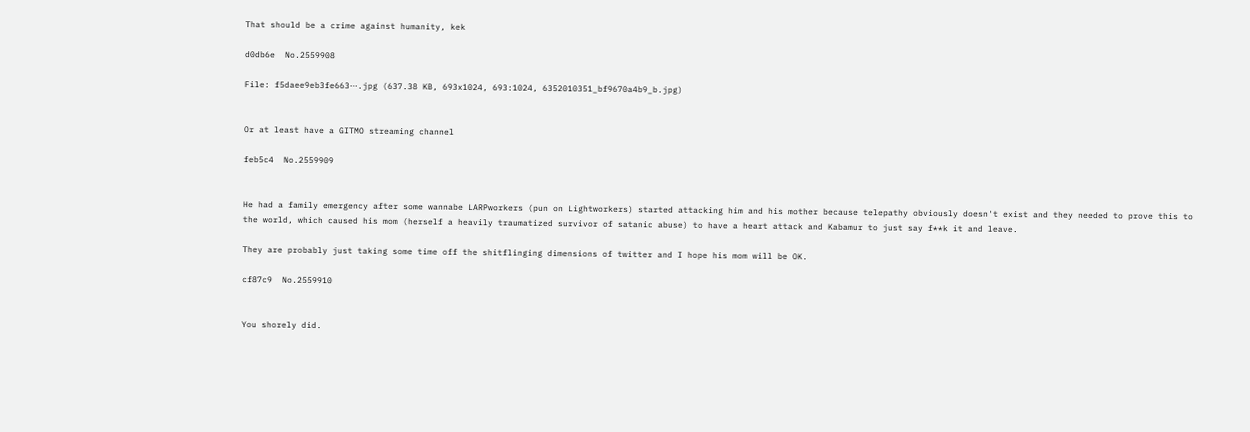That should be a crime against humanity, kek

d0db6e  No.2559908

File: f5daee9eb3fe663⋯.jpg (637.38 KB, 693x1024, 693:1024, 6352010351_bf9670a4b9_b.jpg)


Or at least have a GITMO streaming channel

feb5c4  No.2559909


He had a family emergency after some wannabe LARPworkers (pun on Lightworkers) started attacking him and his mother because telepathy obviously doesn't exist and they needed to prove this to the world, which caused his mom (herself a heavily traumatized survivor of satanic abuse) to have a heart attack and Kabamur to just say f**k it and leave.

They are probably just taking some time off the shitflinging dimensions of twitter and I hope his mom will be OK.

cf87c9  No.2559910


You shorely did.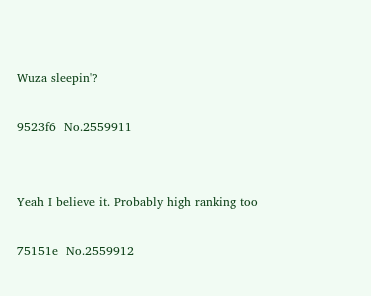Wuza sleepin'?

9523f6  No.2559911


Yeah I believe it. Probably high ranking too

75151e  No.2559912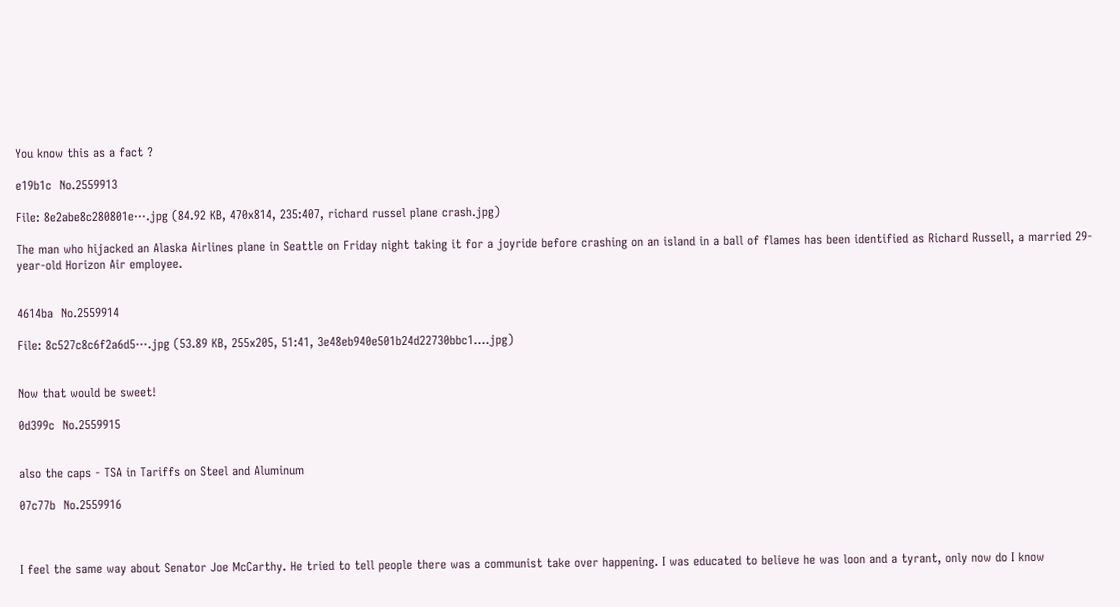You know this as a fact ?

e19b1c  No.2559913

File: 8e2abe8c280801e⋯.jpg (84.92 KB, 470x814, 235:407, richard russel plane crash.jpg)

The man who hijacked an Alaska Airlines plane in Seattle on Friday night taking it for a joyride before crashing on an island in a ball of flames has been identified as Richard Russell, a married 29-year-old Horizon Air employee.


4614ba  No.2559914

File: 8c527c8c6f2a6d5⋯.jpg (53.89 KB, 255x205, 51:41, 3e48eb940e501b24d22730bbc1….jpg)


Now that would be sweet!

0d399c  No.2559915


also the caps - TSA in Tariffs on Steel and Aluminum

07c77b  No.2559916



I feel the same way about Senator Joe McCarthy. He tried to tell people there was a communist take over happening. I was educated to believe he was loon and a tyrant, only now do I know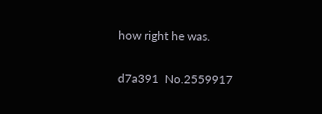how right he was.

d7a391  No.2559917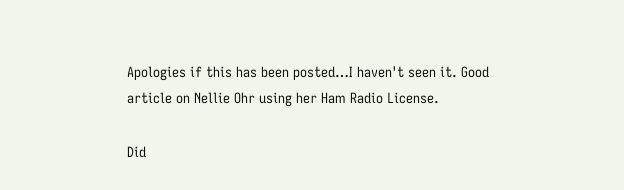Apologies if this has been posted…I haven't seen it. Good article on Nellie Ohr using her Ham Radio License.

Did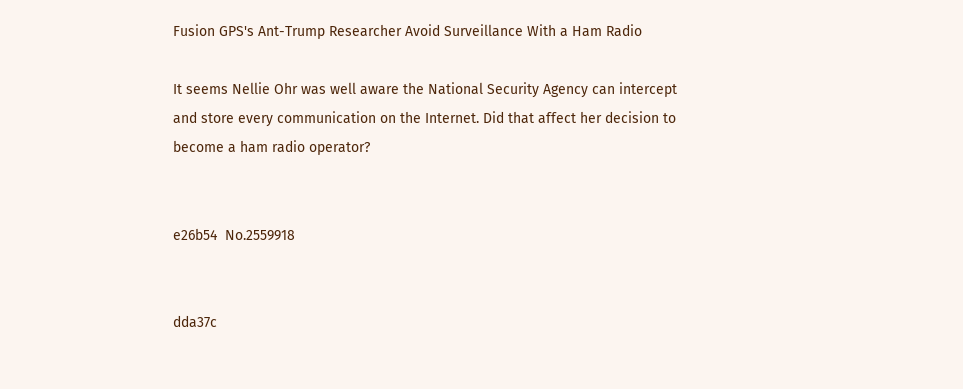Fusion GPS's Ant-Trump Researcher Avoid Surveillance With a Ham Radio

It seems Nellie Ohr was well aware the National Security Agency can intercept and store every communication on the Internet. Did that affect her decision to become a ham radio operator?


e26b54  No.2559918


dda37c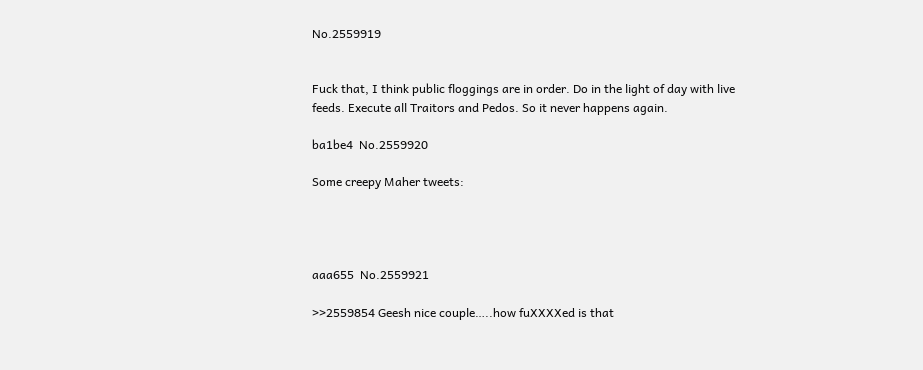No.2559919


Fuck that, I think public floggings are in order. Do in the light of day with live feeds. Execute all Traitors and Pedos. So it never happens again.

ba1be4  No.2559920

Some creepy Maher tweets:




aaa655  No.2559921

>>2559854 Geesh nice couple…..how fuXXXXed is that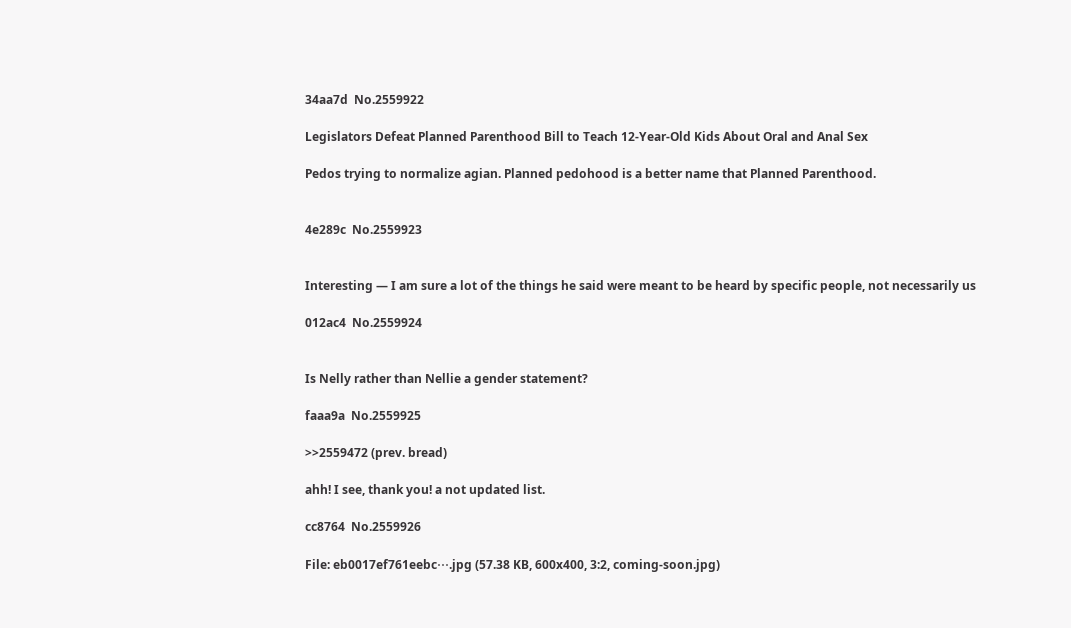34aa7d  No.2559922

Legislators Defeat Planned Parenthood Bill to Teach 12-Year-Old Kids About Oral and Anal Sex

Pedos trying to normalize agian. Planned pedohood is a better name that Planned Parenthood.


4e289c  No.2559923


Interesting — I am sure a lot of the things he said were meant to be heard by specific people, not necessarily us

012ac4  No.2559924


Is Nelly rather than Nellie a gender statement?

faaa9a  No.2559925

>>2559472 (prev. bread)

ahh! I see, thank you! a not updated list.

cc8764  No.2559926

File: eb0017ef761eebc⋯.jpg (57.38 KB, 600x400, 3:2, coming-soon.jpg)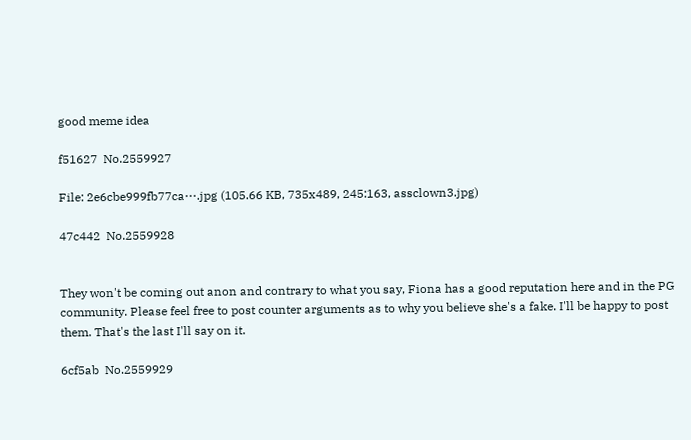good meme idea

f51627  No.2559927

File: 2e6cbe999fb77ca⋯.jpg (105.66 KB, 735x489, 245:163, assclown3.jpg)

47c442  No.2559928


They won't be coming out anon and contrary to what you say, Fiona has a good reputation here and in the PG community. Please feel free to post counter arguments as to why you believe she's a fake. I'll be happy to post them. That's the last I'll say on it.

6cf5ab  No.2559929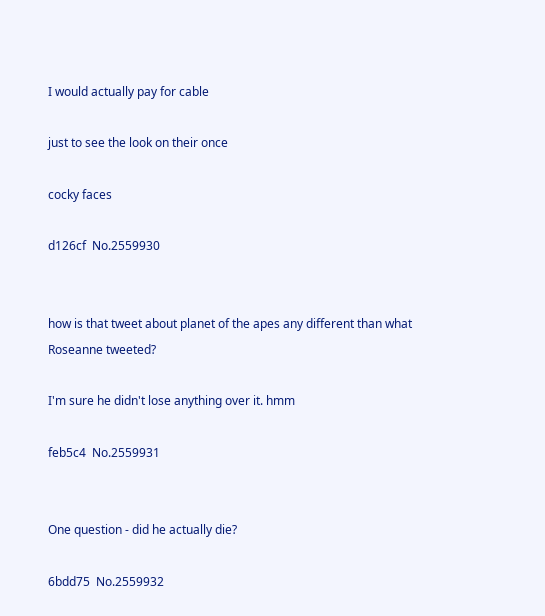I would actually pay for cable

just to see the look on their once

cocky faces

d126cf  No.2559930


how is that tweet about planet of the apes any different than what Roseanne tweeted?

I'm sure he didn't lose anything over it. hmm

feb5c4  No.2559931


One question - did he actually die?

6bdd75  No.2559932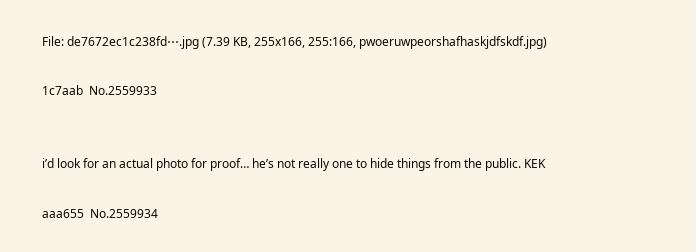File: de7672ec1c238fd⋯.jpg (7.39 KB, 255x166, 255:166, pwoeruwpeorshafhaskjdfskdf.jpg)

1c7aab  No.2559933


i’d look for an actual photo for proof… he’s not really one to hide things from the public. KEK

aaa655  No.2559934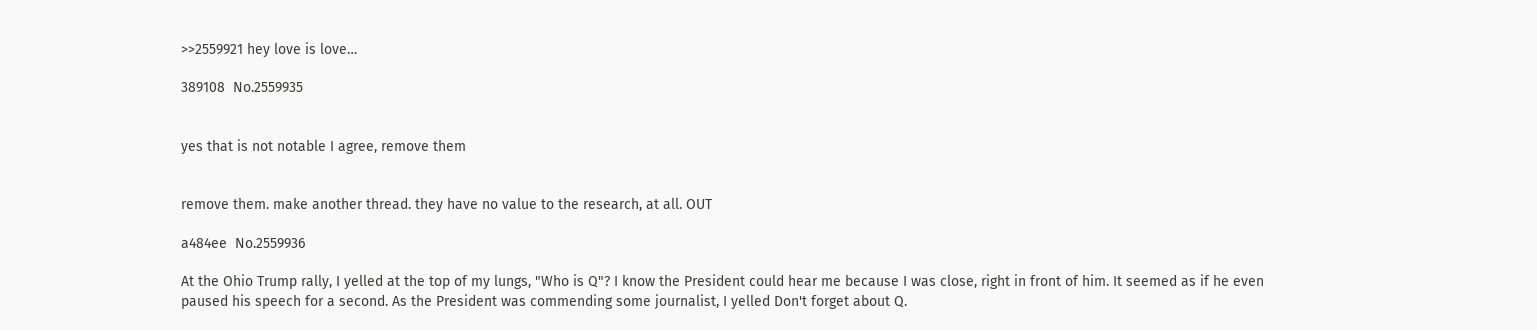>>2559921 hey love is love…

389108  No.2559935


yes that is not notable I agree, remove them


remove them. make another thread. they have no value to the research, at all. OUT

a484ee  No.2559936

At the Ohio Trump rally, I yelled at the top of my lungs, "Who is Q"? I know the President could hear me because I was close, right in front of him. It seemed as if he even paused his speech for a second. As the President was commending some journalist, I yelled Don't forget about Q.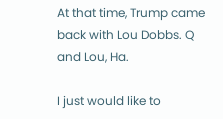At that time, Trump came back with Lou Dobbs. Q and Lou, Ha.

I just would like to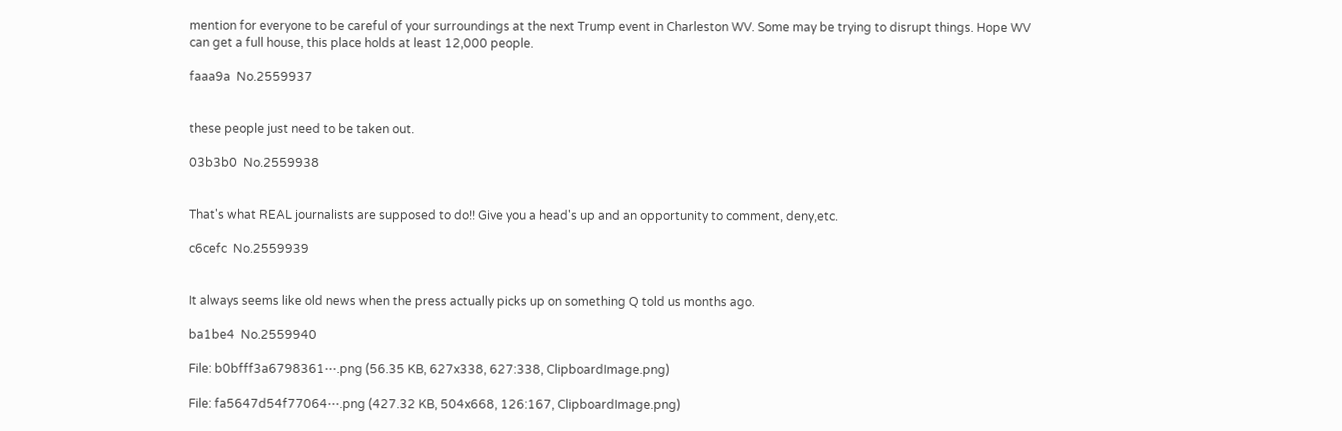mention for everyone to be careful of your surroundings at the next Trump event in Charleston WV. Some may be trying to disrupt things. Hope WV can get a full house, this place holds at least 12,000 people.

faaa9a  No.2559937


these people just need to be taken out.

03b3b0  No.2559938


That's what REAL journalists are supposed to do!! Give you a head's up and an opportunity to comment, deny,etc.

c6cefc  No.2559939


It always seems like old news when the press actually picks up on something Q told us months ago.

ba1be4  No.2559940

File: b0bfff3a6798361⋯.png (56.35 KB, 627x338, 627:338, ClipboardImage.png)

File: fa5647d54f77064⋯.png (427.32 KB, 504x668, 126:167, ClipboardImage.png)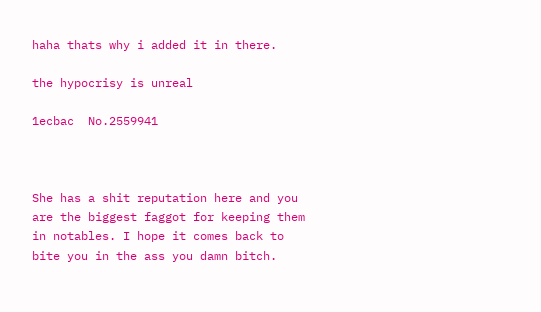haha thats why i added it in there.

the hypocrisy is unreal

1ecbac  No.2559941



She has a shit reputation here and you are the biggest faggot for keeping them in notables. I hope it comes back to bite you in the ass you damn bitch.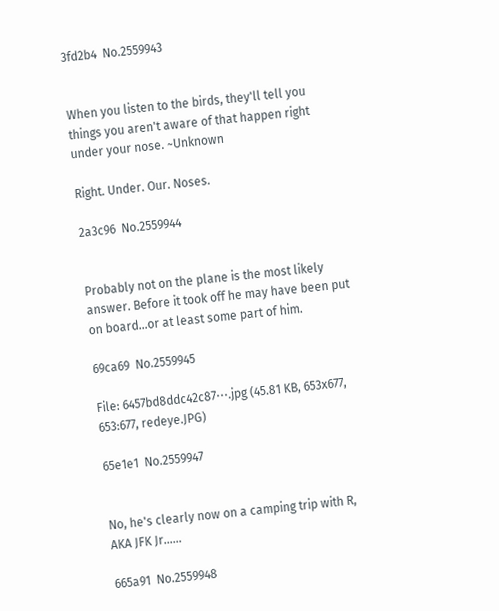3fd2b4  No.2559943


When you listen to the birds, they'll tell you things you aren't aware of that happen right under your nose. ~Unknown

Right. Under. Our. Noses.

2a3c96  No.2559944


Probably not on the plane is the most likely answer. Before it took off he may have been put on board…or at least some part of him.

69ca69  No.2559945

File: 6457bd8ddc42c87⋯.jpg (45.81 KB, 653x677, 653:677, redeye.JPG)

65e1e1  No.2559947


No, he's clearly now on a camping trip with R, AKA JFK Jr……

665a91  No.2559948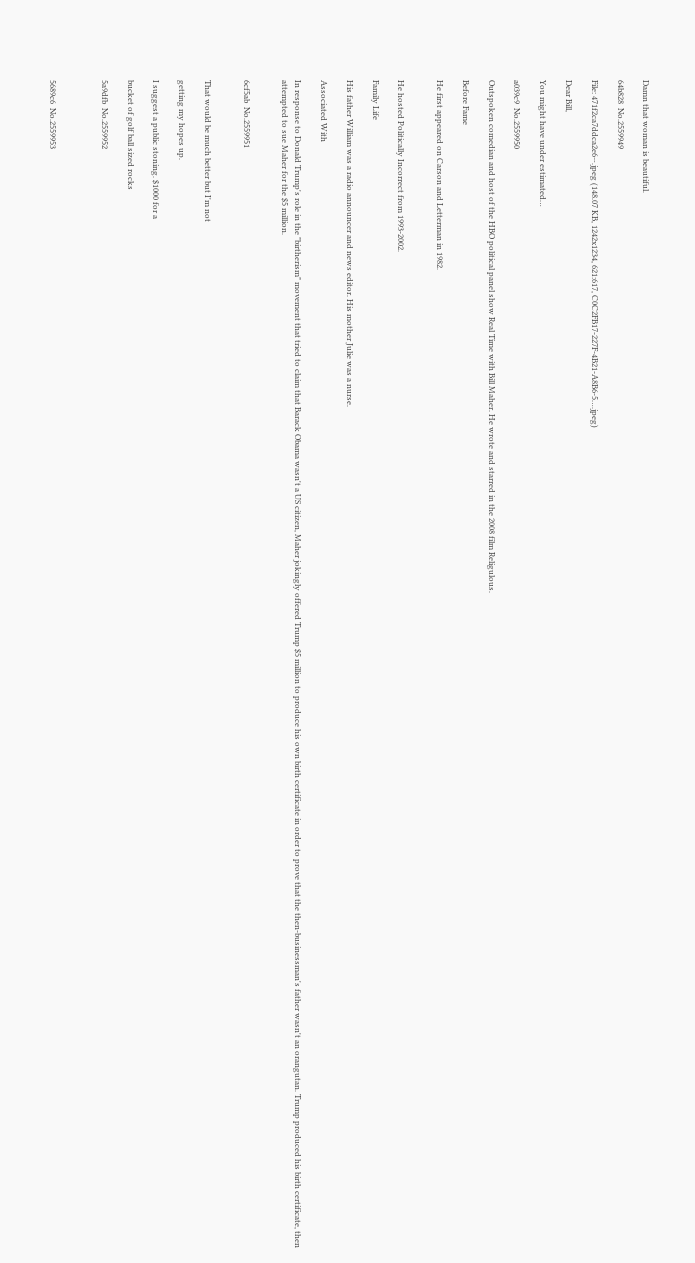Damn that woman is beautiful.

64b828  No.2559949

File: 471f2ca7ddca2e6⋯.jpeg (148.07 KB, 1242x1234, 621:617, C0C2FB17-227F-4B21-A8B6-5….jpeg)

Dear Bill,

You might have under estimated…

a039c9  No.2559950

Outspoken comedian and host of the HBO political panel show Real Time with Bill Maher. He wrote and starred in the 2008 film Religulous.

Before Fame

He first appeared on Carson and Letterman in 1982.


He hosted Politically Incorrect from 1993-2002.

Family Life

His father William was a radio announcer and news editor. His mother Julie was a nurse.

Associated With

In response to Donald Trump's role in the "birtherism" movement that tried to claim that Barack Obama wasn't a US citizen, Maher jokingly offered Trump $5 million to produce his own birth certificate in order to prove that the then-businessman's father wasn't an orangutan. Trump produced his birth certificate, then attempted to sue Maher for the $5 million.


6cf5ab  No.2559951


That would be much better but I'm not

getting my hopes up.

I suggest a public stoning. $1000 for a

bucket of golf ball sized rocks

5a9dfb  No.2559952



5689c6  No.2559953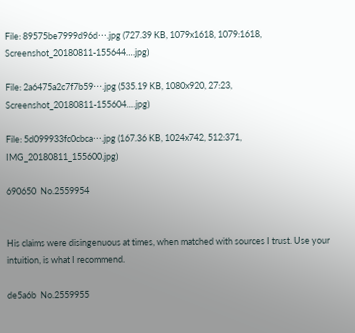File: 89575be7999d96d⋯.jpg (727.39 KB, 1079x1618, 1079:1618, Screenshot_20180811-155644….jpg)

File: 2a6475a2c7f7b59⋯.jpg (535.19 KB, 1080x920, 27:23, Screenshot_20180811-155604….jpg)

File: 5d099933fc0cbca⋯.jpg (167.36 KB, 1024x742, 512:371, IMG_20180811_155600.jpg)

690650  No.2559954


His claims were disingenuous at times, when matched with sources I trust. Use your intuition, is what I recommend.

de5a6b  No.2559955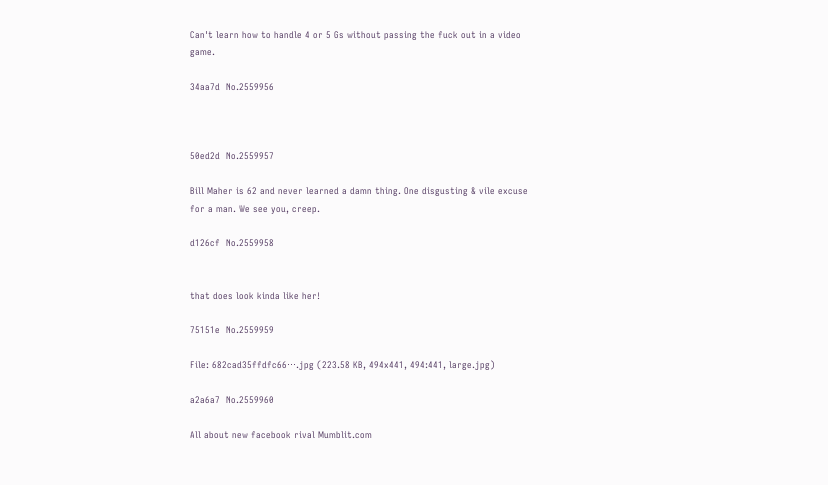Can't learn how to handle 4 or 5 Gs without passing the fuck out in a video game.

34aa7d  No.2559956



50ed2d  No.2559957

Bill Maher is 62 and never learned a damn thing. One disgusting & vile excuse for a man. We see you, creep.

d126cf  No.2559958


that does look kinda like her!

75151e  No.2559959

File: 682cad35ffdfc66⋯.jpg (223.58 KB, 494x441, 494:441, large.jpg)

a2a6a7  No.2559960

All about new facebook rival Mumblit.com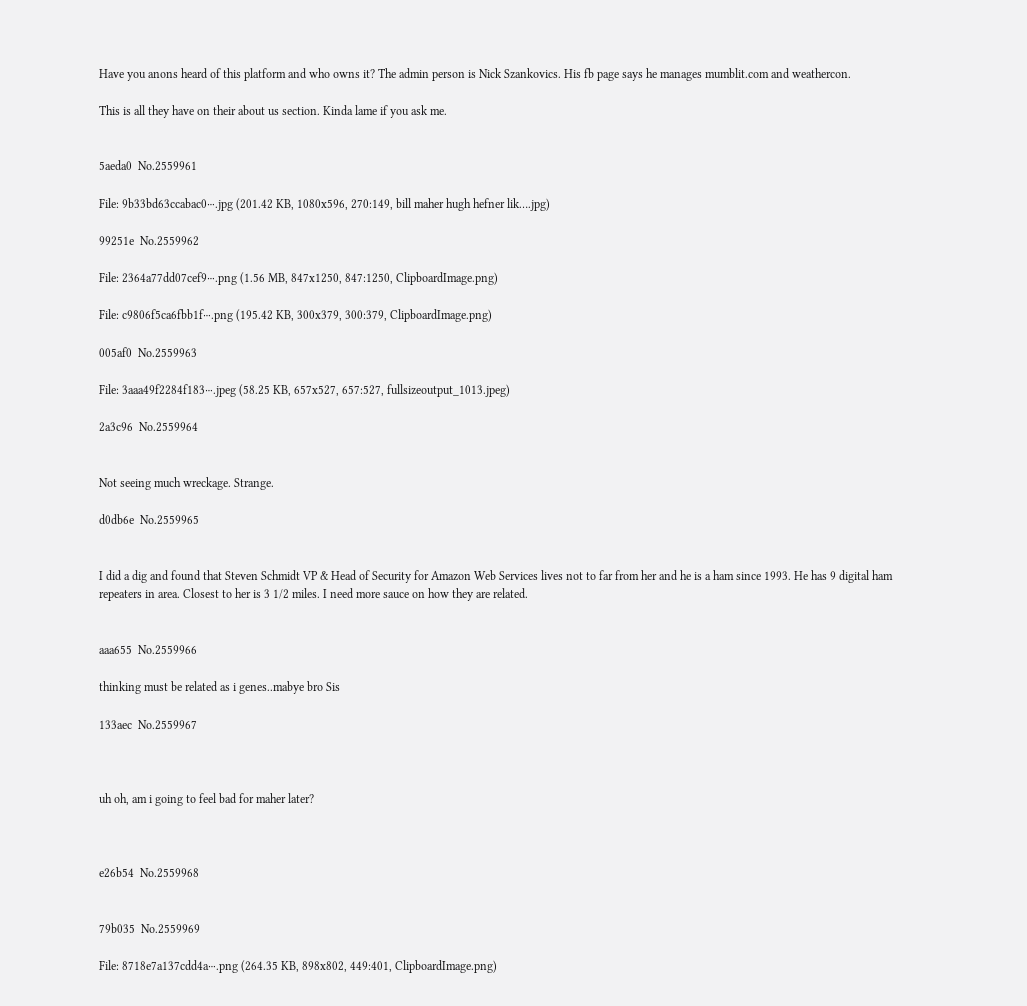Have you anons heard of this platform and who owns it? The admin person is Nick Szankovics. His fb page says he manages mumblit.com and weathercon.

This is all they have on their about us section. Kinda lame if you ask me.


5aeda0  No.2559961

File: 9b33bd63ccabac0⋯.jpg (201.42 KB, 1080x596, 270:149, bill maher hugh hefner lik….jpg)

99251e  No.2559962

File: 2364a77dd07cef9⋯.png (1.56 MB, 847x1250, 847:1250, ClipboardImage.png)

File: c9806f5ca6fbb1f⋯.png (195.42 KB, 300x379, 300:379, ClipboardImage.png)

005af0  No.2559963

File: 3aaa49f2284f183⋯.jpeg (58.25 KB, 657x527, 657:527, fullsizeoutput_1013.jpeg)

2a3c96  No.2559964


Not seeing much wreckage. Strange.

d0db6e  No.2559965


I did a dig and found that Steven Schmidt VP & Head of Security for Amazon Web Services lives not to far from her and he is a ham since 1993. He has 9 digital ham repeaters in area. Closest to her is 3 1/2 miles. I need more sauce on how they are related.


aaa655  No.2559966

thinking must be related as i genes..mabye bro Sis

133aec  No.2559967



uh oh, am i going to feel bad for maher later?



e26b54  No.2559968


79b035  No.2559969

File: 8718e7a137cdd4a⋯.png (264.35 KB, 898x802, 449:401, ClipboardImage.png)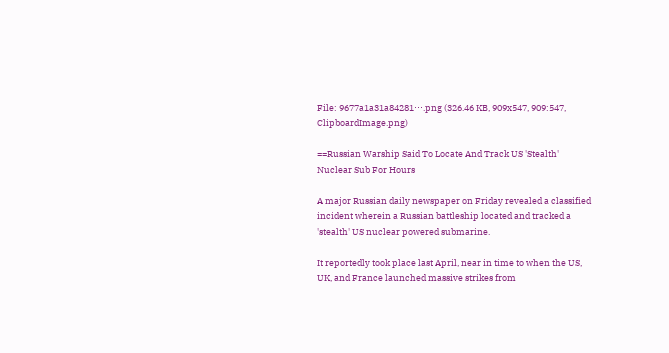File: 9677a1a31a84281⋯.png (326.46 KB, 909x547, 909:547, ClipboardImage.png)

==Russian Warship Said To Locate And Track US 'Stealth' Nuclear Sub For Hours

A major Russian daily newspaper on Friday revealed a classified incident wherein a Russian battleship located and tracked a 'stealth' US nuclear powered submarine.

It reportedly took place last April, near in time to when the US, UK, and France launched massive strikes from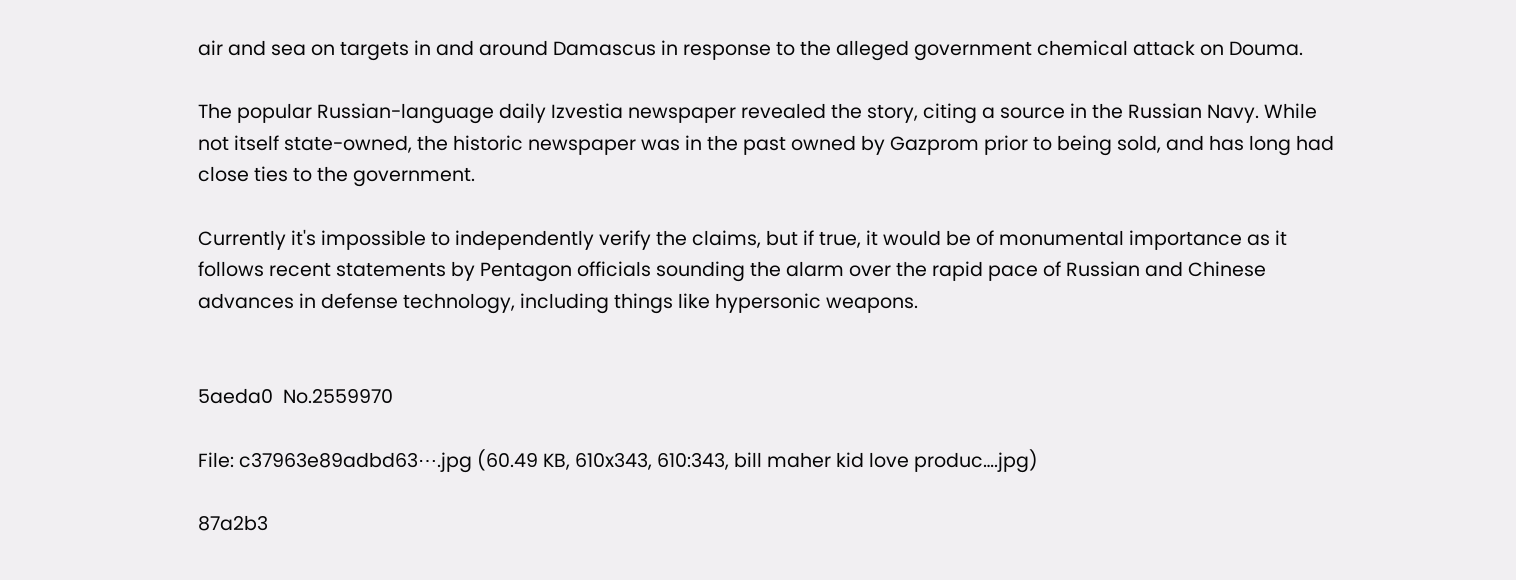air and sea on targets in and around Damascus in response to the alleged government chemical attack on Douma.

The popular Russian-language daily Izvestia newspaper revealed the story, citing a source in the Russian Navy. While not itself state-owned, the historic newspaper was in the past owned by Gazprom prior to being sold, and has long had close ties to the government.

Currently it's impossible to independently verify the claims, but if true, it would be of monumental importance as it follows recent statements by Pentagon officials sounding the alarm over the rapid pace of Russian and Chinese advances in defense technology, including things like hypersonic weapons.


5aeda0  No.2559970

File: c37963e89adbd63⋯.jpg (60.49 KB, 610x343, 610:343, bill maher kid love produc….jpg)

87a2b3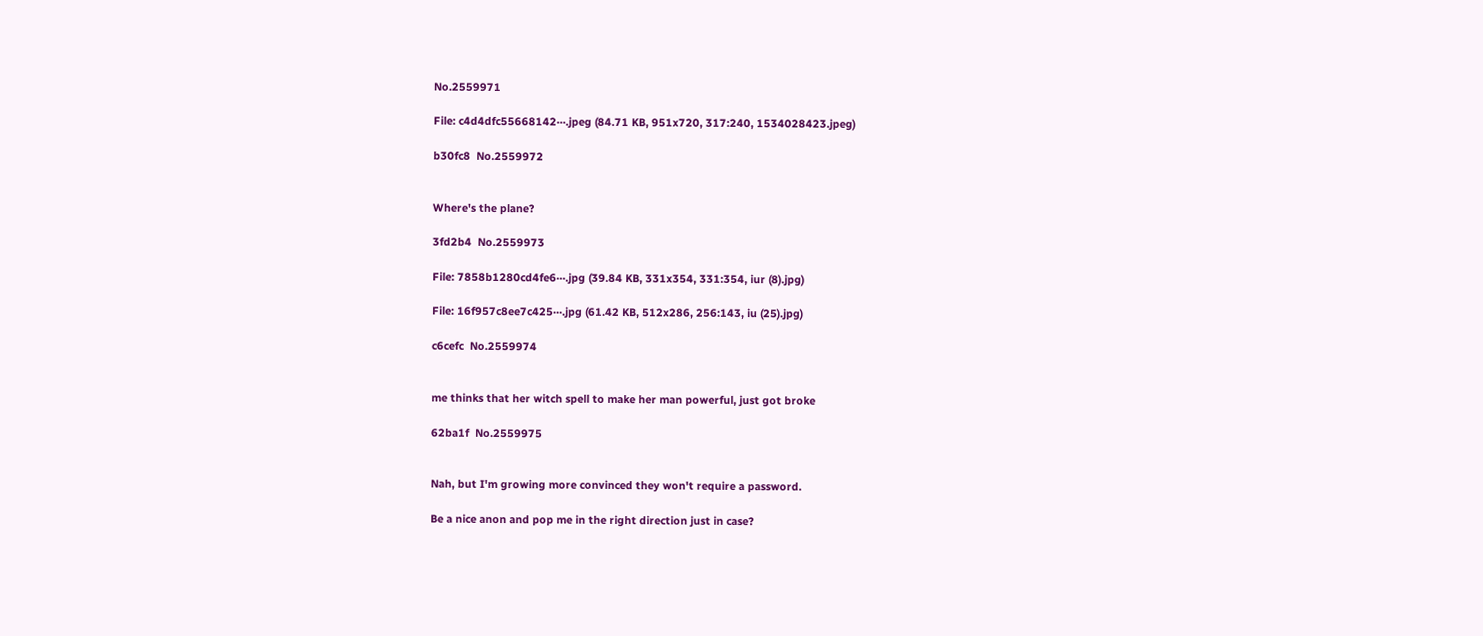No.2559971

File: c4d4dfc55668142⋯.jpeg (84.71 KB, 951x720, 317:240, 1534028423.jpeg)

b30fc8  No.2559972


Where's the plane?

3fd2b4  No.2559973

File: 7858b1280cd4fe6⋯.jpg (39.84 KB, 331x354, 331:354, iur (8).jpg)

File: 16f957c8ee7c425⋯.jpg (61.42 KB, 512x286, 256:143, iu (25).jpg)

c6cefc  No.2559974


me thinks that her witch spell to make her man powerful, just got broke

62ba1f  No.2559975


Nah, but I'm growing more convinced they won't require a password.

Be a nice anon and pop me in the right direction just in case?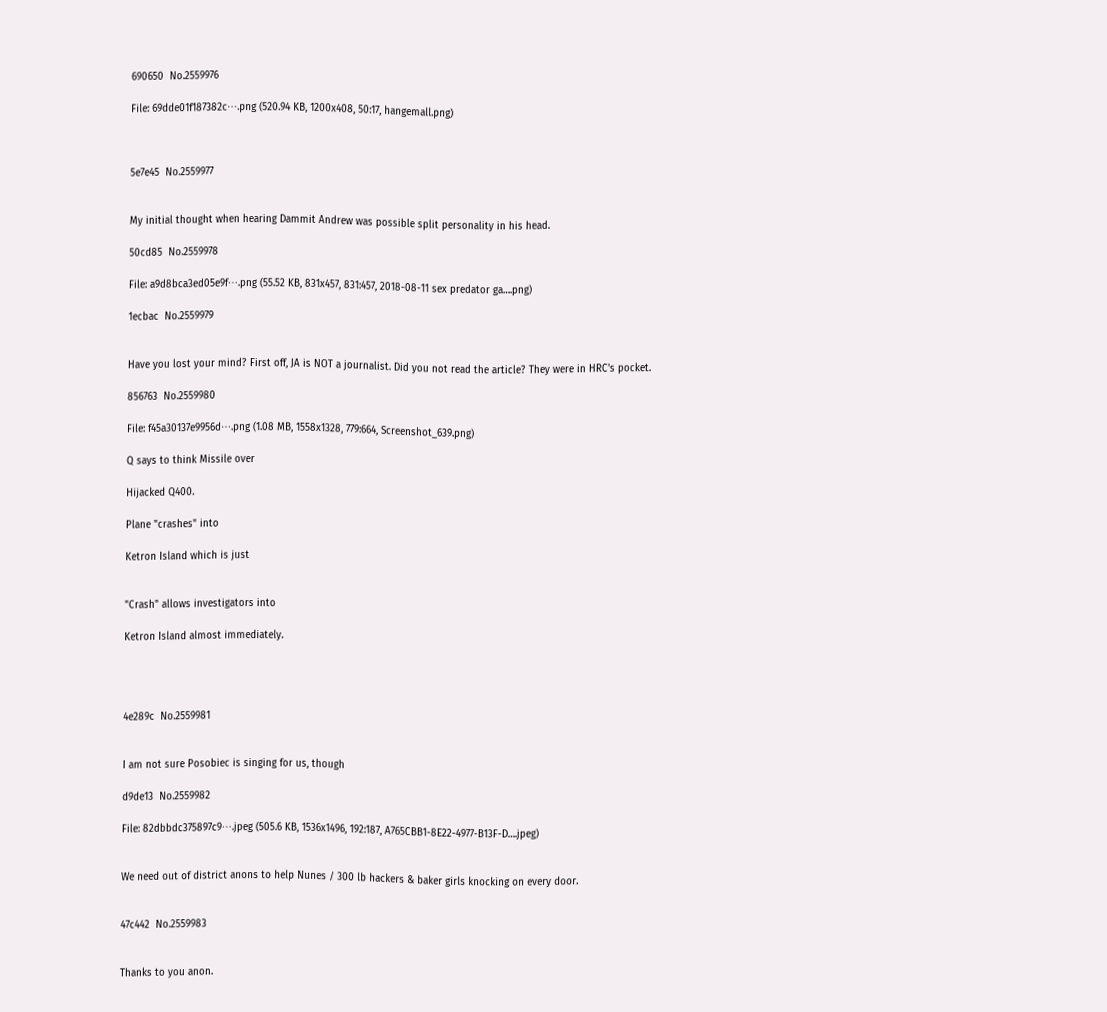690650  No.2559976

File: 69dde01f187382c⋯.png (520.94 KB, 1200x408, 50:17, hangemall.png)



5e7e45  No.2559977


My initial thought when hearing Dammit Andrew was possible split personality in his head.

50cd85  No.2559978

File: a9d8bca3ed05e9f⋯.png (55.52 KB, 831x457, 831:457, 2018-08-11 sex predator ga….png)

1ecbac  No.2559979


Have you lost your mind? First off, JA is NOT a journalist. Did you not read the article? They were in HRC's pocket.

856763  No.2559980

File: f45a30137e9956d⋯.png (1.08 MB, 1558x1328, 779:664, Screenshot_639.png)

Q says to think Missile over

Hijacked Q400.

Plane "crashes" into

Ketron Island which is just


"Crash" allows investigators into

Ketron Island almost immediately.




4e289c  No.2559981


I am not sure Posobiec is singing for us, though

d9de13  No.2559982

File: 82dbbdc375897c9⋯.jpeg (505.6 KB, 1536x1496, 192:187, A765CBB1-8E22-4977-B13F-D….jpeg)


We need out of district anons to help Nunes / 300 lb hackers & baker girls knocking on every door.


47c442  No.2559983


Thanks to you anon.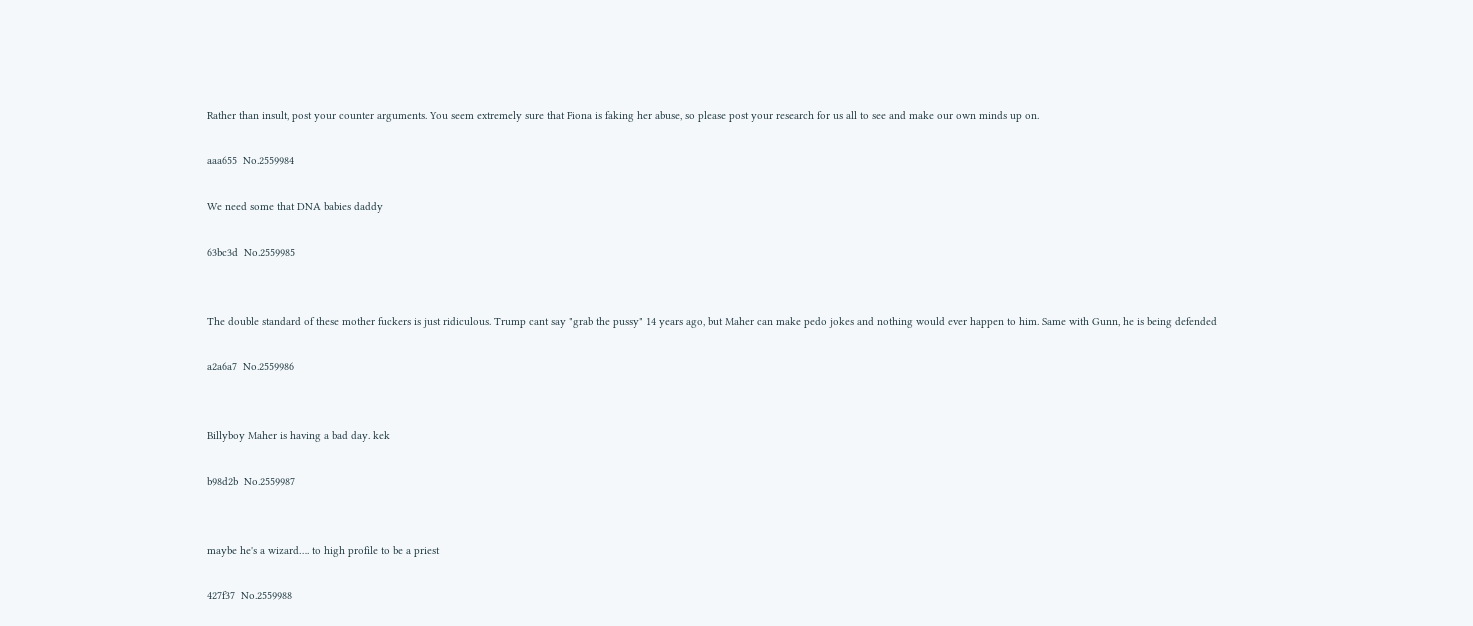Rather than insult, post your counter arguments. You seem extremely sure that Fiona is faking her abuse, so please post your research for us all to see and make our own minds up on.

aaa655  No.2559984

We need some that DNA babies daddy

63bc3d  No.2559985


The double standard of these mother fuckers is just ridiculous. Trump cant say "grab the pussy" 14 years ago, but Maher can make pedo jokes and nothing would ever happen to him. Same with Gunn, he is being defended

a2a6a7  No.2559986


Billyboy Maher is having a bad day. kek

b98d2b  No.2559987


maybe he's a wizard…. to high profile to be a priest

427f37  No.2559988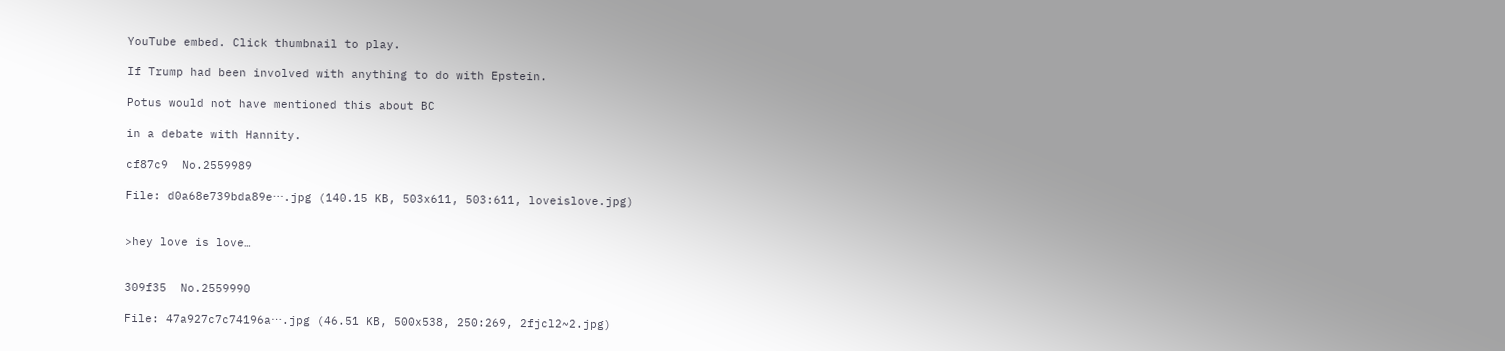YouTube embed. Click thumbnail to play.

If Trump had been involved with anything to do with Epstein.

Potus would not have mentioned this about BC

in a debate with Hannity.

cf87c9  No.2559989

File: d0a68e739bda89e⋯.jpg (140.15 KB, 503x611, 503:611, loveislove.jpg)


>hey love is love…


309f35  No.2559990

File: 47a927c7c74196a⋯.jpg (46.51 KB, 500x538, 250:269, 2fjcl2~2.jpg)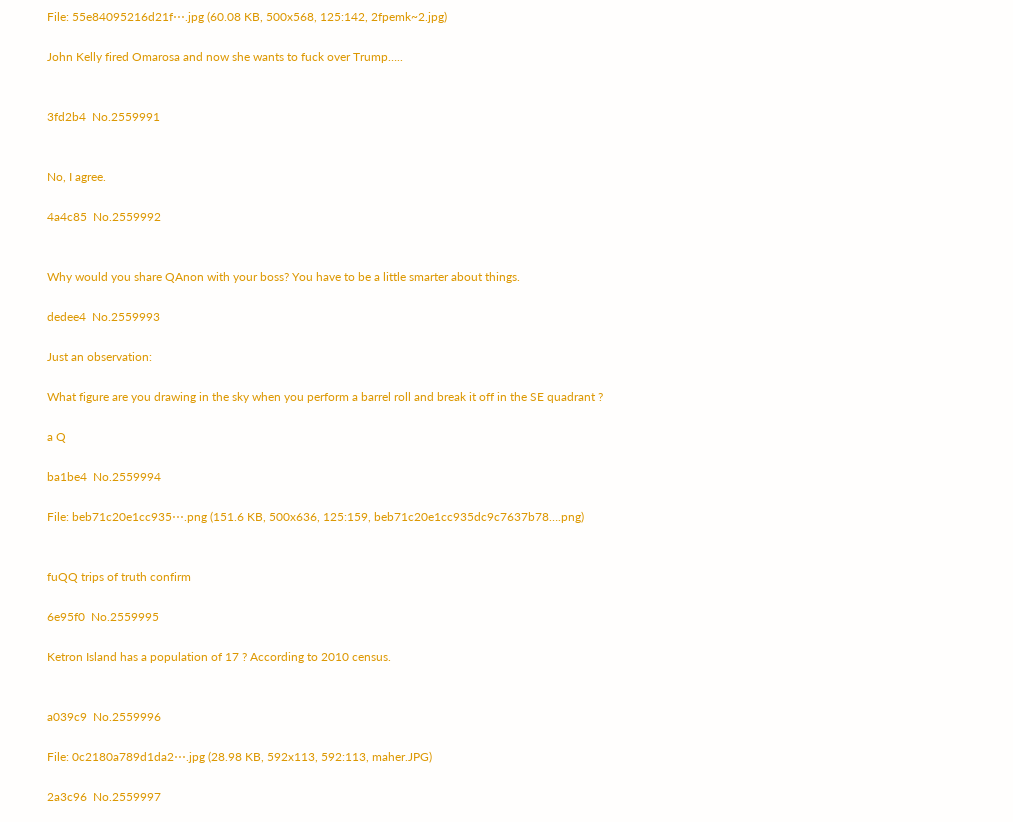File: 55e84095216d21f⋯.jpg (60.08 KB, 500x568, 125:142, 2fpemk~2.jpg)

John Kelly fired Omarosa and now she wants to fuck over Trump…..


3fd2b4  No.2559991


No, I agree.

4a4c85  No.2559992


Why would you share QAnon with your boss? You have to be a little smarter about things.

dedee4  No.2559993

Just an observation:

What figure are you drawing in the sky when you perform a barrel roll and break it off in the SE quadrant ?

a Q

ba1be4  No.2559994

File: beb71c20e1cc935⋯.png (151.6 KB, 500x636, 125:159, beb71c20e1cc935dc9c7637b78….png)


fuQQ trips of truth confirm

6e95f0  No.2559995

Ketron Island has a population of 17 ? According to 2010 census.


a039c9  No.2559996

File: 0c2180a789d1da2⋯.jpg (28.98 KB, 592x113, 592:113, maher.JPG)

2a3c96  No.2559997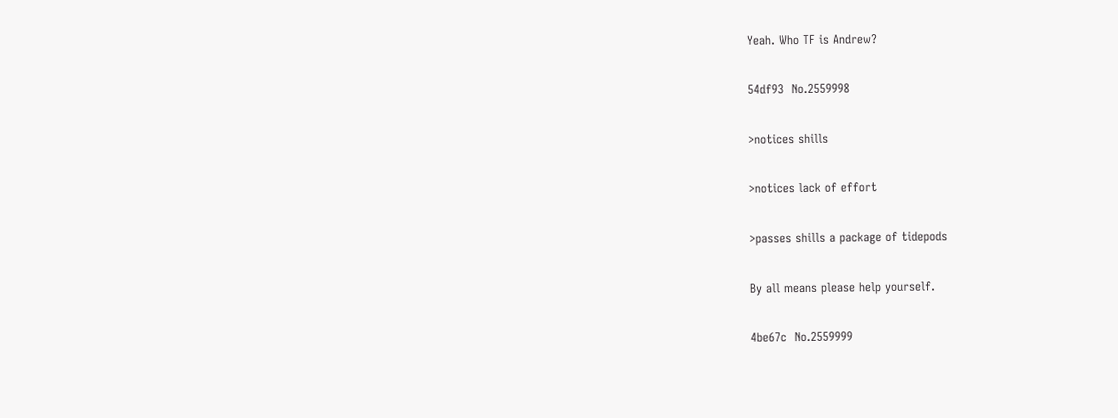Yeah. Who TF is Andrew?

54df93  No.2559998

>notices shills

>notices lack of effort

>passes shills a package of tidepods

By all means please help yourself.

4be67c  No.2559999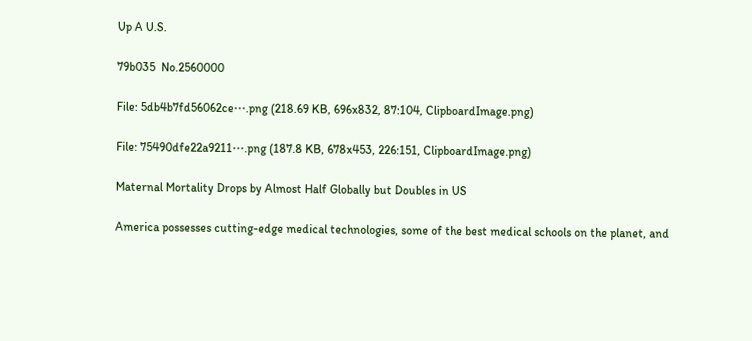Up A U.S.

79b035  No.2560000

File: 5db4b7fd56062ce⋯.png (218.69 KB, 696x832, 87:104, ClipboardImage.png)

File: 75490dfe22a9211⋯.png (187.8 KB, 678x453, 226:151, ClipboardImage.png)

Maternal Mortality Drops by Almost Half Globally but Doubles in US

America possesses cutting-edge medical technologies, some of the best medical schools on the planet, and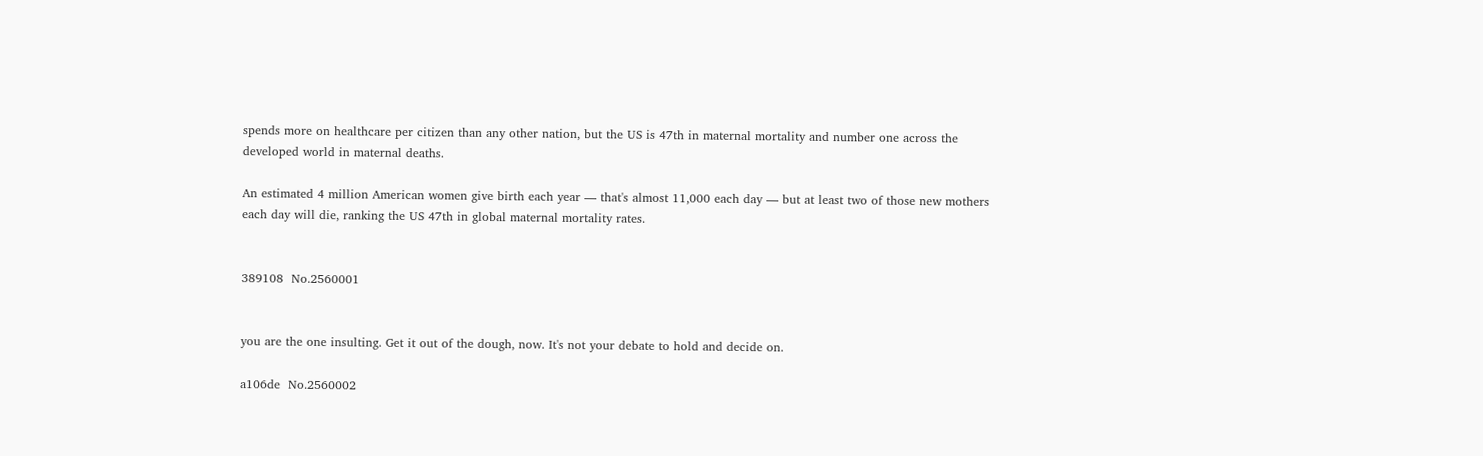spends more on healthcare per citizen than any other nation, but the US is 47th in maternal mortality and number one across the developed world in maternal deaths.

An estimated 4 million American women give birth each year — that's almost 11,000 each day — but at least two of those new mothers each day will die, ranking the US 47th in global maternal mortality rates.


389108  No.2560001


you are the one insulting. Get it out of the dough, now. It's not your debate to hold and decide on.

a106de  No.2560002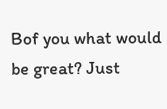Bof you what would be great? Just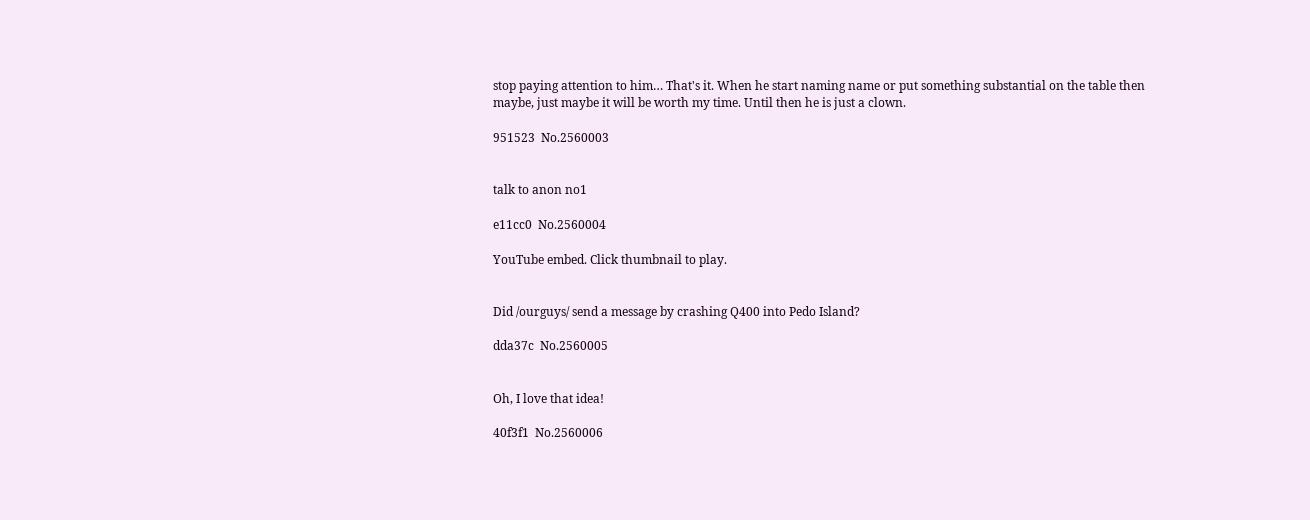stop paying attention to him… That's it. When he start naming name or put something substantial on the table then maybe, just maybe it will be worth my time. Until then he is just a clown.

951523  No.2560003


talk to anon no1

e11cc0  No.2560004

YouTube embed. Click thumbnail to play.


Did /ourguys/ send a message by crashing Q400 into Pedo Island?

dda37c  No.2560005


Oh, I love that idea!

40f3f1  No.2560006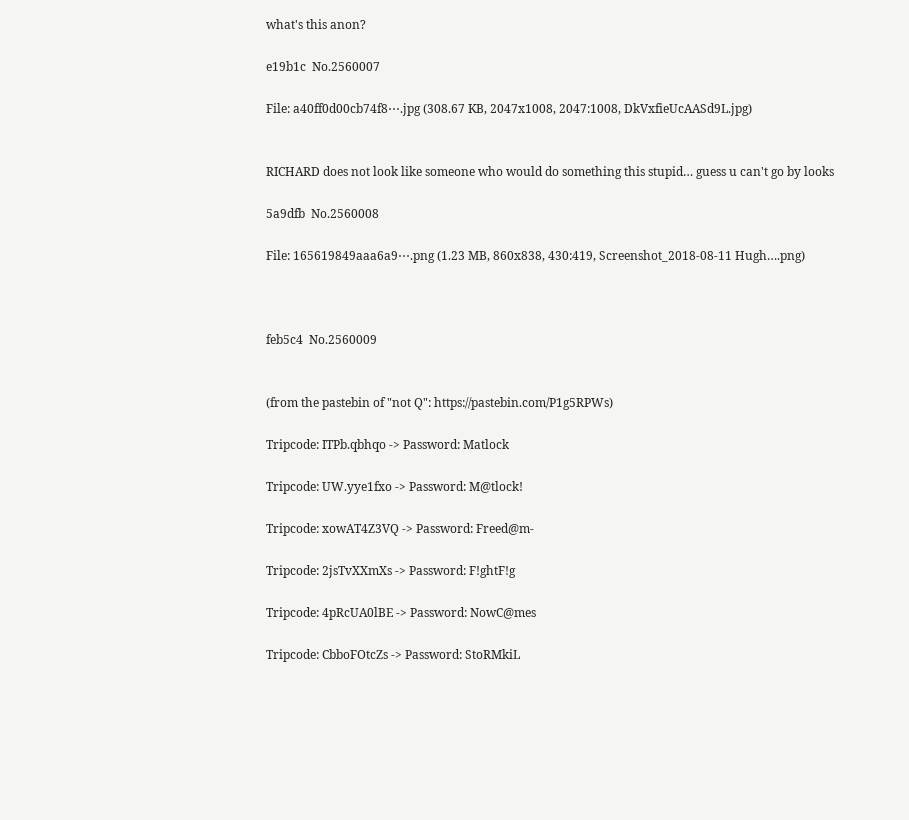what's this anon?

e19b1c  No.2560007

File: a40ff0d00cb74f8⋯.jpg (308.67 KB, 2047x1008, 2047:1008, DkVxfieUcAASd9L.jpg)


RICHARD does not look like someone who would do something this stupid… guess u can't go by looks

5a9dfb  No.2560008

File: 165619849aaa6a9⋯.png (1.23 MB, 860x838, 430:419, Screenshot_2018-08-11 Hugh….png)



feb5c4  No.2560009


(from the pastebin of "not Q": https://pastebin.com/P1g5RPWs)

Tripcode: ITPb.qbhqo -> Password: Matlock

Tripcode: UW.yye1fxo -> Password: M@tlock!

Tripcode: xowAT4Z3VQ -> Password: Freed@m-

Tripcode: 2jsTvXXmXs -> Password: F!ghtF!g

Tripcode: 4pRcUA0lBE -> Password: NowC@mes

Tripcode: CbboFOtcZs -> Password: StoRMkiL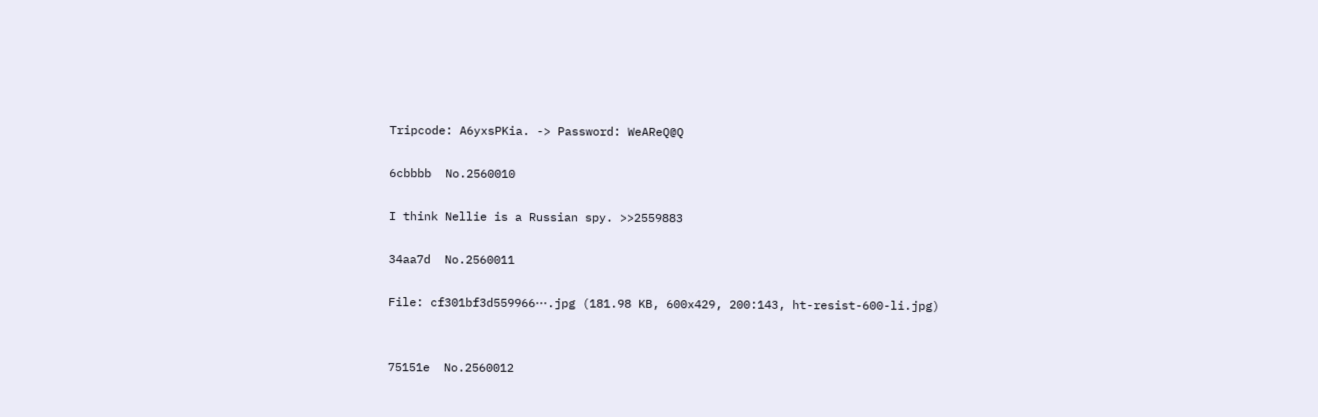Tripcode: A6yxsPKia. -> Password: WeAReQ@Q

6cbbbb  No.2560010

I think Nellie is a Russian spy. >>2559883

34aa7d  No.2560011

File: cf301bf3d559966⋯.jpg (181.98 KB, 600x429, 200:143, ht-resist-600-li.jpg)


75151e  No.2560012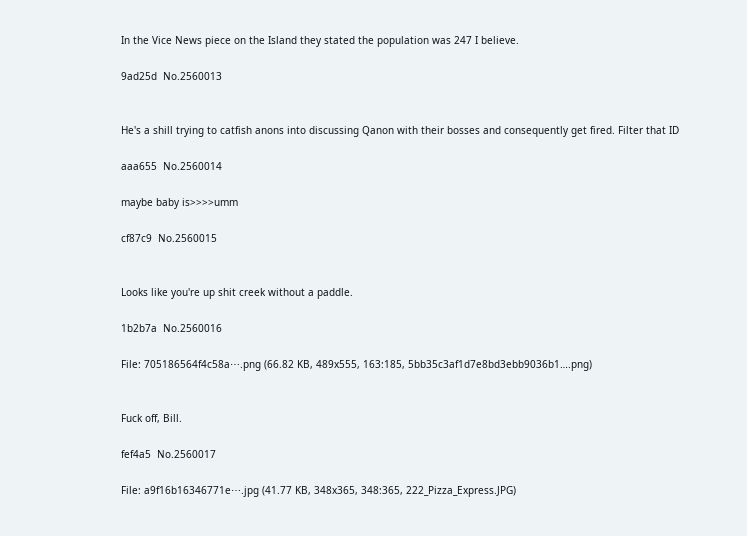In the Vice News piece on the Island they stated the population was 247 I believe.

9ad25d  No.2560013


He's a shill trying to catfish anons into discussing Qanon with their bosses and consequently get fired. Filter that ID

aaa655  No.2560014

maybe baby is>>>>umm

cf87c9  No.2560015


Looks like you're up shit creek without a paddle.

1b2b7a  No.2560016

File: 705186564f4c58a⋯.png (66.82 KB, 489x555, 163:185, 5bb35c3af1d7e8bd3ebb9036b1….png)


Fuck off, Bill.

fef4a5  No.2560017

File: a9f16b16346771e⋯.jpg (41.77 KB, 348x365, 348:365, 222_Pizza_Express.JPG)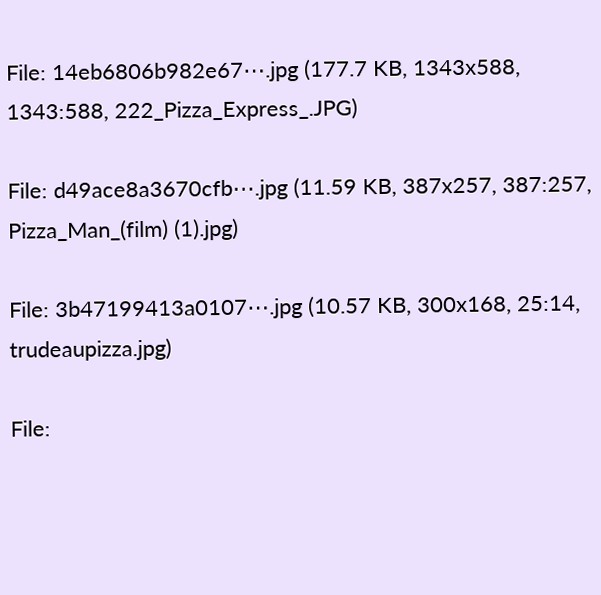File: 14eb6806b982e67⋯.jpg (177.7 KB, 1343x588, 1343:588, 222_Pizza_Express_.JPG)

File: d49ace8a3670cfb⋯.jpg (11.59 KB, 387x257, 387:257, Pizza_Man_(film) (1).jpg)

File: 3b47199413a0107⋯.jpg (10.57 KB, 300x168, 25:14, trudeaupizza.jpg)

File: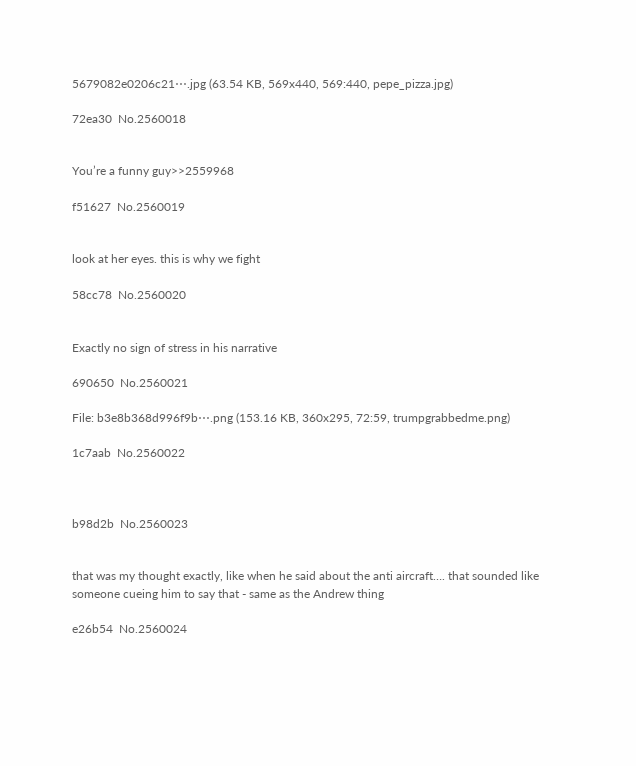5679082e0206c21⋯.jpg (63.54 KB, 569x440, 569:440, pepe_pizza.jpg)

72ea30  No.2560018


You’re a funny guy>>2559968

f51627  No.2560019


look at her eyes. this is why we fight

58cc78  No.2560020


Exactly no sign of stress in his narrative

690650  No.2560021

File: b3e8b368d996f9b⋯.png (153.16 KB, 360x295, 72:59, trumpgrabbedme.png)

1c7aab  No.2560022



b98d2b  No.2560023


that was my thought exactly, like when he said about the anti aircraft…. that sounded like someone cueing him to say that - same as the Andrew thing

e26b54  No.2560024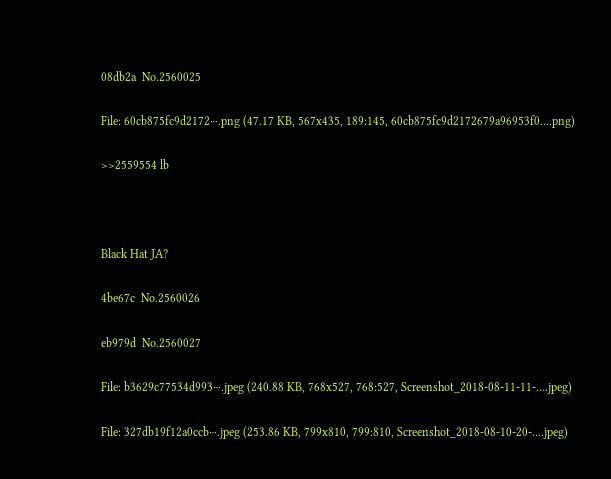08db2a  No.2560025

File: 60cb875fc9d2172⋯.png (47.17 KB, 567x435, 189:145, 60cb875fc9d2172679a96953f0….png)

>>2559554 lb



Black Hat JA?

4be67c  No.2560026

eb979d  No.2560027

File: b3629c77534d993⋯.jpeg (240.88 KB, 768x527, 768:527, Screenshot_2018-08-11-11-….jpeg)

File: 327db19f12a0ccb⋯.jpeg (253.86 KB, 799x810, 799:810, Screenshot_2018-08-10-20-….jpeg)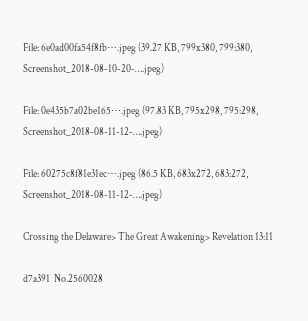File: 6e0ad00fa54f8fb⋯.jpeg (39.27 KB, 799x380, 799:380, Screenshot_2018-08-10-20-….jpeg)

File: 0e435b7a02be165⋯.jpeg (97.83 KB, 795x298, 795:298, Screenshot_2018-08-11-12-….jpeg)

File: 60275c8f81e31ec⋯.jpeg (86.5 KB, 683x272, 683:272, Screenshot_2018-08-11-12-….jpeg)

Crossing the Delaware> The Great Awakening> Revelation 13:11

d7a391  No.2560028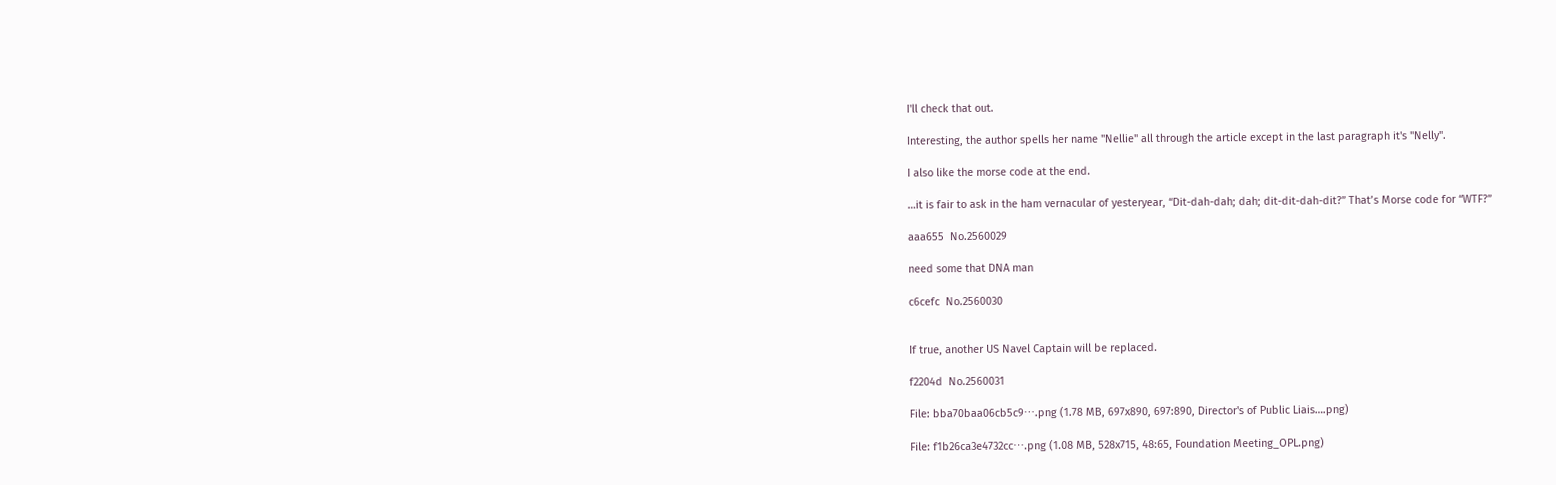I'll check that out.

Interesting, the author spells her name "Nellie" all through the article except in the last paragraph it's "Nelly".

I also like the morse code at the end.

…it is fair to ask in the ham vernacular of yesteryear, “Dit-dah-dah; dah; dit-dit-dah-dit?” That’s Morse code for “WTF?”

aaa655  No.2560029

need some that DNA man

c6cefc  No.2560030


If true, another US Navel Captain will be replaced.

f2204d  No.2560031

File: bba70baa06cb5c9⋯.png (1.78 MB, 697x890, 697:890, Director's of Public Liais….png)

File: f1b26ca3e4732cc⋯.png (1.08 MB, 528x715, 48:65, Foundation Meeting_OPL.png)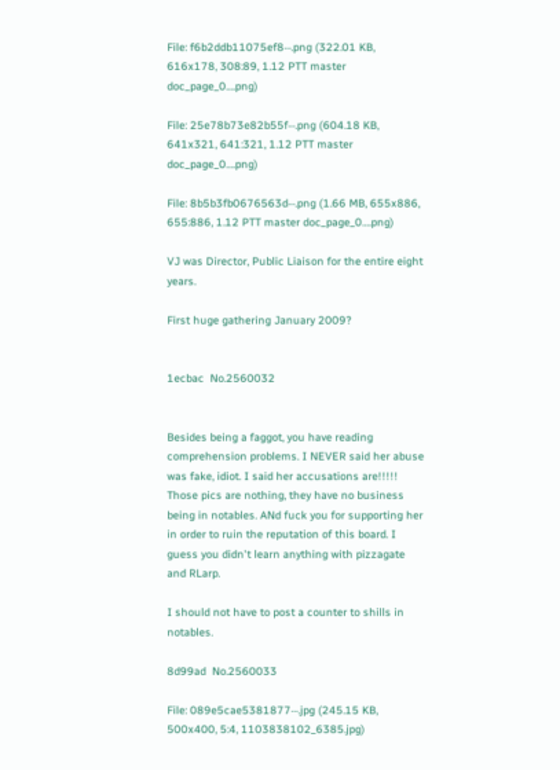File: f6b2ddb11075ef8⋯.png (322.01 KB, 616x178, 308:89, 1.12 PTT master doc_page_0….png)

File: 25e78b73e82b55f⋯.png (604.18 KB, 641x321, 641:321, 1.12 PTT master doc_page_0….png)

File: 8b5b3fb0676563d⋯.png (1.66 MB, 655x886, 655:886, 1.12 PTT master doc_page_0….png)

VJ was Director, Public Liaison for the entire eight years.

First huge gathering January 2009?


1ecbac  No.2560032


Besides being a faggot, you have reading comprehension problems. I NEVER said her abuse was fake, idiot. I said her accusations are!!!!! Those pics are nothing, they have no business being in notables. ANd fuck you for supporting her in order to ruin the reputation of this board. I guess you didn't learn anything with pizzagate and RLarp.

I should not have to post a counter to shills in notables.

8d99ad  No.2560033

File: 089e5cae5381877⋯.jpg (245.15 KB, 500x400, 5:4, 1103838102_6385.jpg)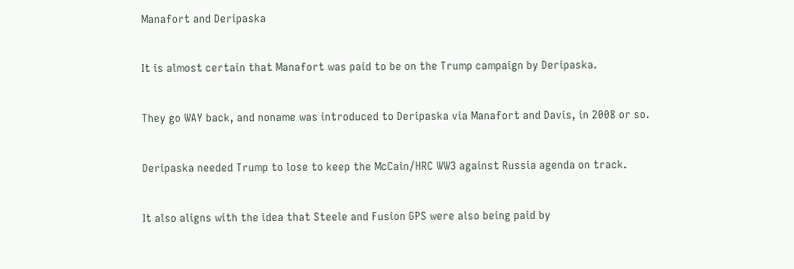Manafort and Deripaska

It is almost certain that Manafort was paid to be on the Trump campaign by Deripaska.

They go WAY back, and noname was introduced to Deripaska via Manafort and Davis, in 2008 or so.

Deripaska needed Trump to lose to keep the McCain/HRC WW3 against Russia agenda on track.

It also aligns with the idea that Steele and Fusion GPS were also being paid by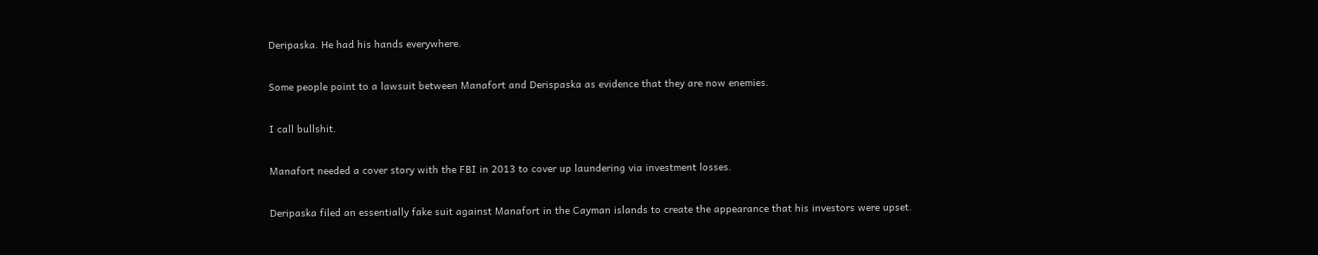Deripaska. He had his hands everywhere.

Some people point to a lawsuit between Manafort and Derispaska as evidence that they are now enemies.

I call bullshit.

Manafort needed a cover story with the FBI in 2013 to cover up laundering via investment losses.

Deripaska filed an essentially fake suit against Manafort in the Cayman islands to create the appearance that his investors were upset.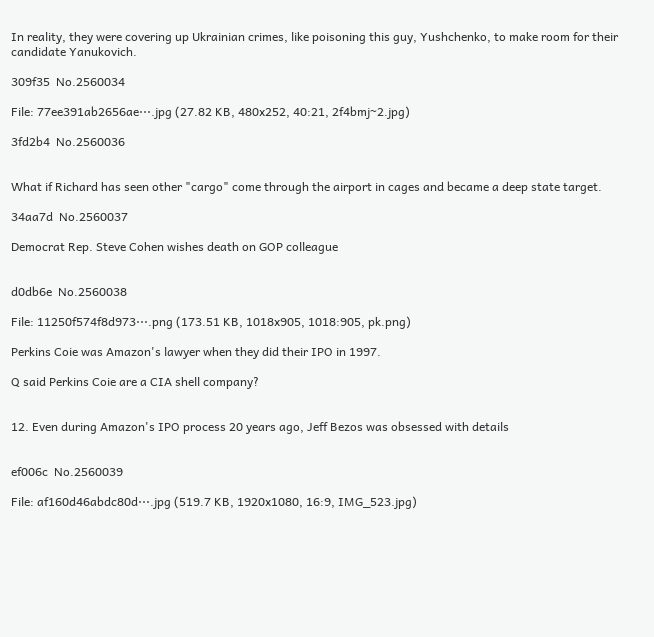In reality, they were covering up Ukrainian crimes, like poisoning this guy, Yushchenko, to make room for their candidate Yanukovich.

309f35  No.2560034

File: 77ee391ab2656ae⋯.jpg (27.82 KB, 480x252, 40:21, 2f4bmj~2.jpg)

3fd2b4  No.2560036


What if Richard has seen other "cargo" come through the airport in cages and became a deep state target.

34aa7d  No.2560037

Democrat Rep. Steve Cohen wishes death on GOP colleague


d0db6e  No.2560038

File: 11250f574f8d973⋯.png (173.51 KB, 1018x905, 1018:905, pk.png)

Perkins Coie was Amazon's lawyer when they did their IPO in 1997.

Q said Perkins Coie are a CIA shell company?


12. Even during Amazon's IPO process 20 years ago, Jeff Bezos was obsessed with details


ef006c  No.2560039

File: af160d46abdc80d⋯.jpg (519.7 KB, 1920x1080, 16:9, IMG_523.jpg)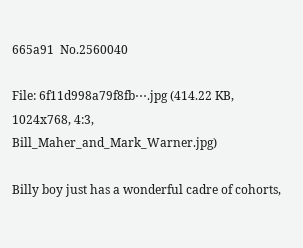665a91  No.2560040

File: 6f11d998a79f8fb⋯.jpg (414.22 KB, 1024x768, 4:3, Bill_Maher_and_Mark_Warner.jpg)

Billy boy just has a wonderful cadre of cohorts,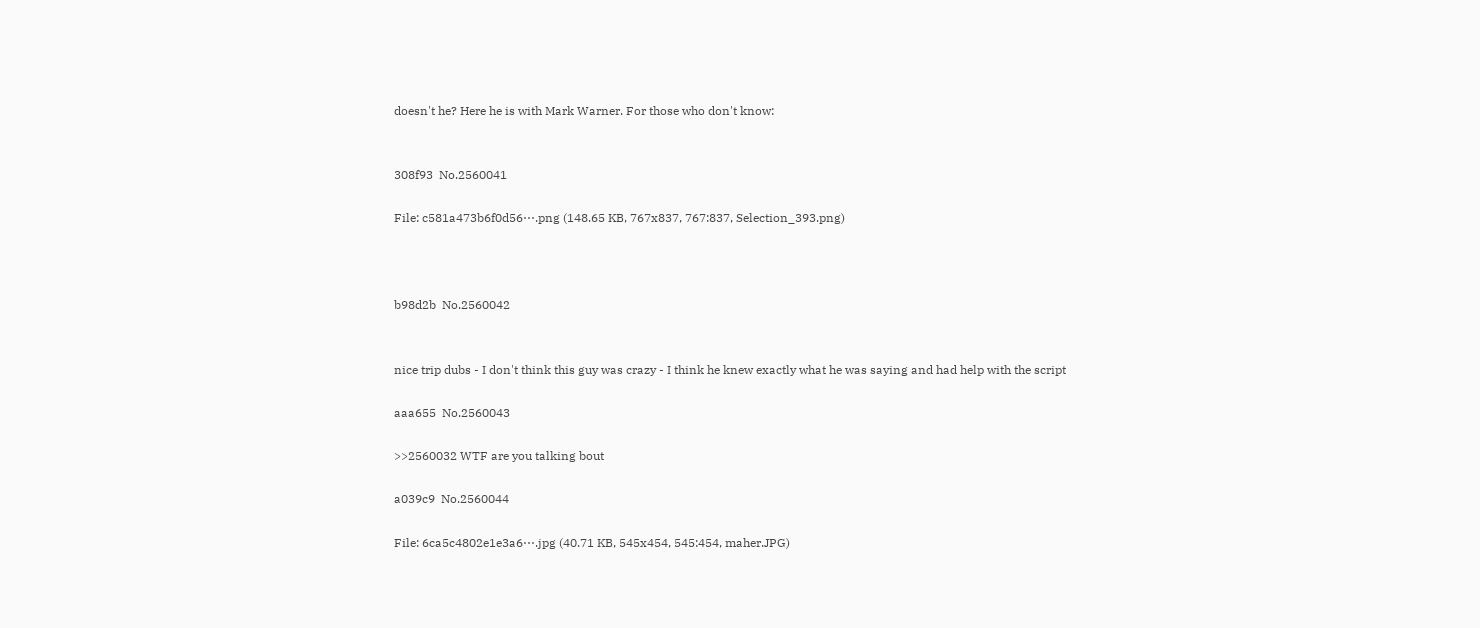doesn't he? Here he is with Mark Warner. For those who don't know:


308f93  No.2560041

File: c581a473b6f0d56⋯.png (148.65 KB, 767x837, 767:837, Selection_393.png)



b98d2b  No.2560042


nice trip dubs - I don't think this guy was crazy - I think he knew exactly what he was saying and had help with the script

aaa655  No.2560043

>>2560032 WTF are you talking bout

a039c9  No.2560044

File: 6ca5c4802e1e3a6⋯.jpg (40.71 KB, 545x454, 545:454, maher.JPG)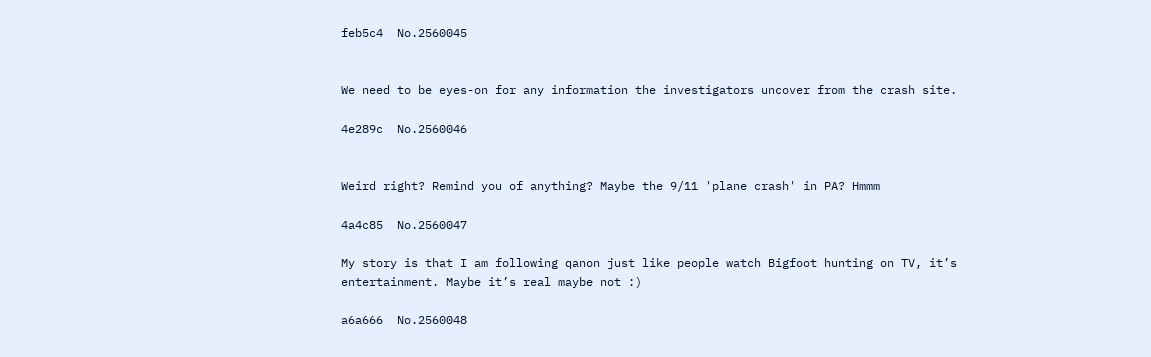feb5c4  No.2560045


We need to be eyes-on for any information the investigators uncover from the crash site.

4e289c  No.2560046


Weird right? Remind you of anything? Maybe the 9/11 'plane crash' in PA? Hmmm

4a4c85  No.2560047

My story is that I am following qanon just like people watch Bigfoot hunting on TV, it’s entertainment. Maybe it’s real maybe not :)

a6a666  No.2560048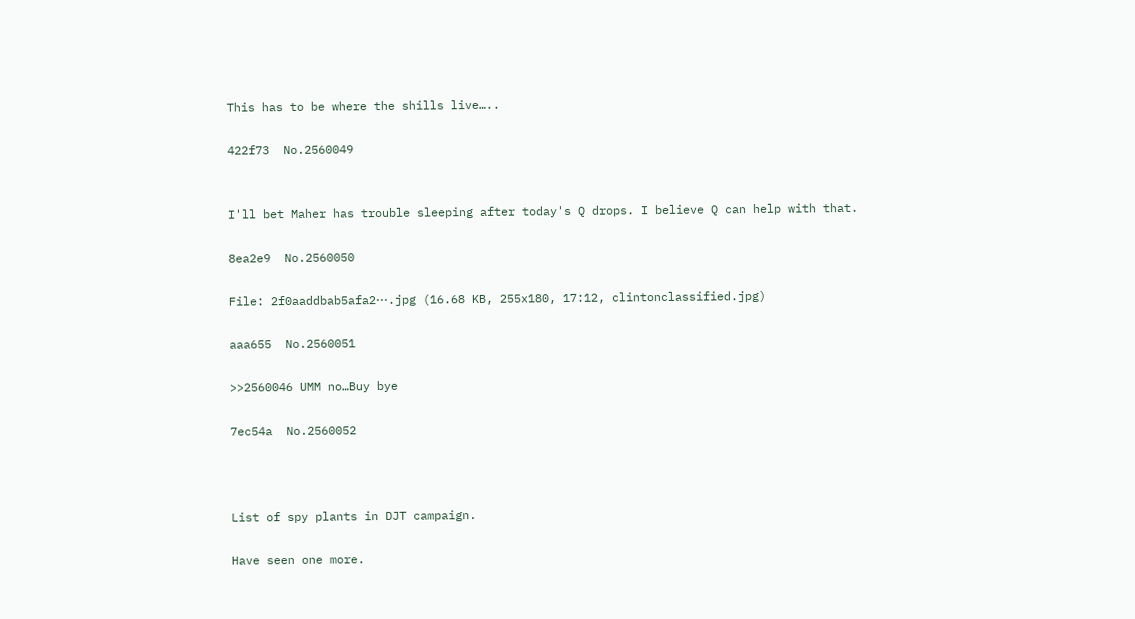This has to be where the shills live…..

422f73  No.2560049


I'll bet Maher has trouble sleeping after today's Q drops. I believe Q can help with that.

8ea2e9  No.2560050

File: 2f0aaddbab5afa2⋯.jpg (16.68 KB, 255x180, 17:12, clintonclassified.jpg)

aaa655  No.2560051

>>2560046 UMM no…Buy bye

7ec54a  No.2560052



List of spy plants in DJT campaign.

Have seen one more.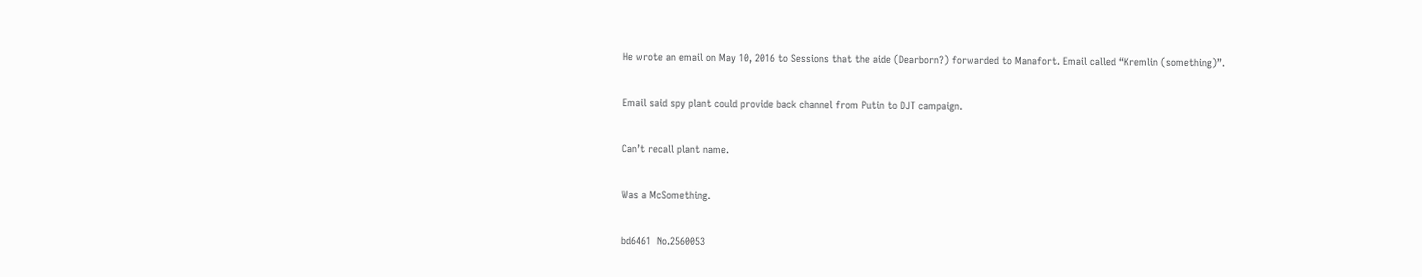He wrote an email on May 10, 2016 to Sessions that the aide (Dearborn?) forwarded to Manafort. Email called “Kremlin (something)”.

Email said spy plant could provide back channel from Putin to DJT campaign.

Can’t recall plant name.

Was a McSomething.

bd6461  No.2560053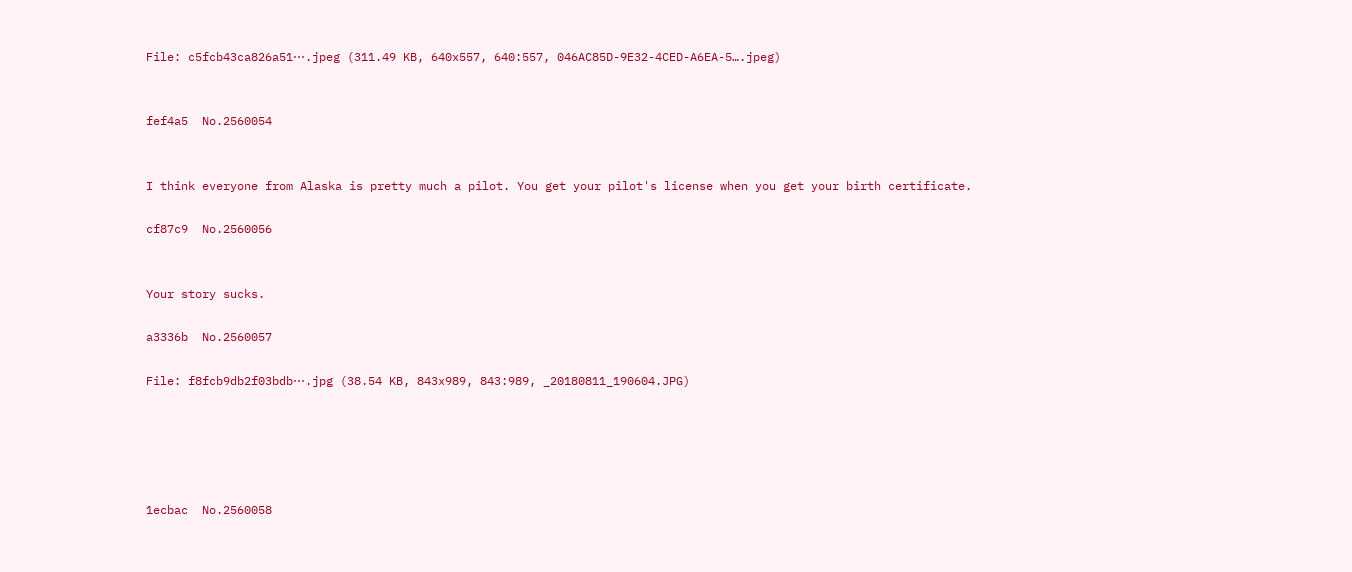File: c5fcb43ca826a51⋯.jpeg (311.49 KB, 640x557, 640:557, 046AC85D-9E32-4CED-A6EA-5….jpeg)


fef4a5  No.2560054


I think everyone from Alaska is pretty much a pilot. You get your pilot's license when you get your birth certificate.

cf87c9  No.2560056


Your story sucks.

a3336b  No.2560057

File: f8fcb9db2f03bdb⋯.jpg (38.54 KB, 843x989, 843:989, _20180811_190604.JPG)





1ecbac  No.2560058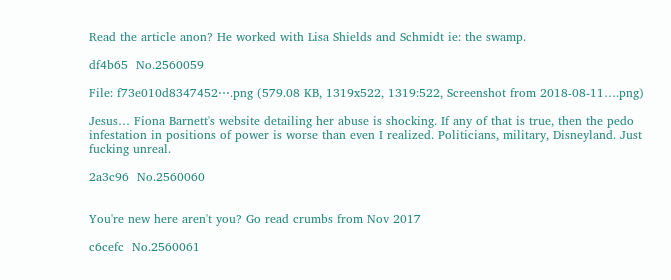Read the article anon? He worked with Lisa Shields and Schmidt ie: the swamp.

df4b65  No.2560059

File: f73e010d8347452⋯.png (579.08 KB, 1319x522, 1319:522, Screenshot from 2018-08-11….png)

Jesus… Fiona Barnett's website detailing her abuse is shocking. If any of that is true, then the pedo infestation in positions of power is worse than even I realized. Politicians, military, Disneyland. Just fucking unreal.

2a3c96  No.2560060


You're new here aren't you? Go read crumbs from Nov 2017

c6cefc  No.2560061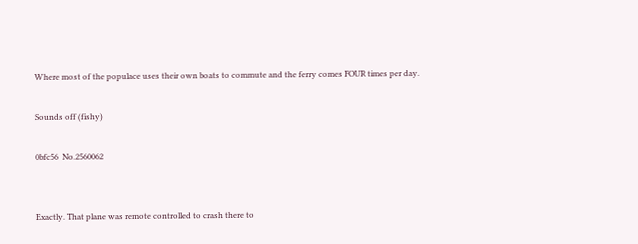Where most of the populace uses their own boats to commute and the ferry comes FOUR times per day.

Sounds off (fishy)

0bfc56  No.2560062


Exactly. That plane was remote controlled to crash there to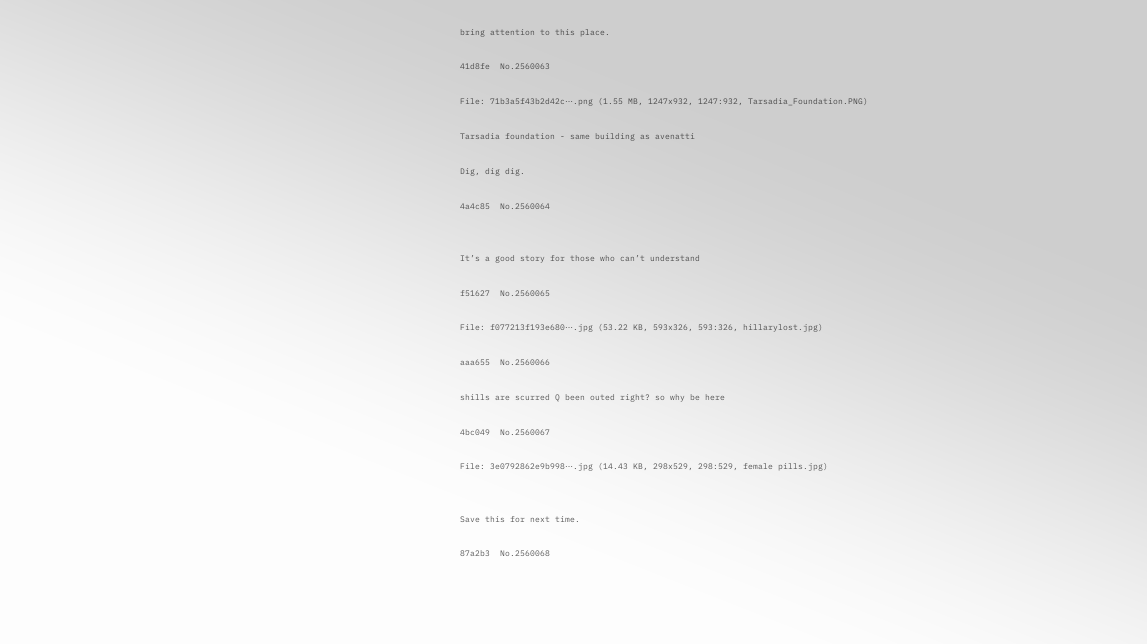bring attention to this place.

41d8fe  No.2560063

File: 71b3a5f43b2d42c⋯.png (1.55 MB, 1247x932, 1247:932, Tarsadia_Foundation.PNG)

Tarsadia foundation - same building as avenatti

Dig, dig dig.

4a4c85  No.2560064


It’s a good story for those who can’t understand

f51627  No.2560065

File: f077213f193e680⋯.jpg (53.22 KB, 593x326, 593:326, hillarylost.jpg)

aaa655  No.2560066

shills are scurred Q been outed right? so why be here

4bc049  No.2560067

File: 3e0792862e9b998⋯.jpg (14.43 KB, 298x529, 298:529, female pills.jpg)


Save this for next time.

87a2b3  No.2560068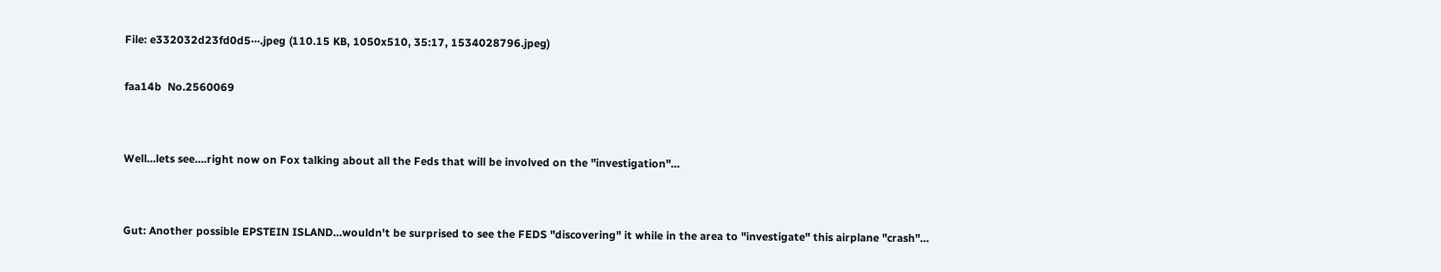File: e332032d23fd0d5⋯.jpeg (110.15 KB, 1050x510, 35:17, 1534028796.jpeg)

faa14b  No.2560069


Well…lets see….right now on Fox talking about all the Feds that will be involved on the "investigation"…


Gut: Another possible EPSTEIN ISLAND…wouldn't be surprised to see the FEDS "discovering" it while in the area to "investigate" this airplane "crash"…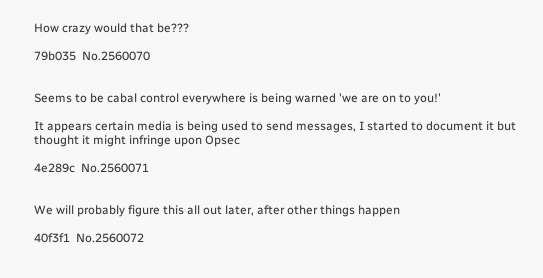How crazy would that be???

79b035  No.2560070


Seems to be cabal control everywhere is being warned 'we are on to you!'

It appears certain media is being used to send messages, I started to document it but thought it might infringe upon Opsec

4e289c  No.2560071


We will probably figure this all out later, after other things happen

40f3f1  No.2560072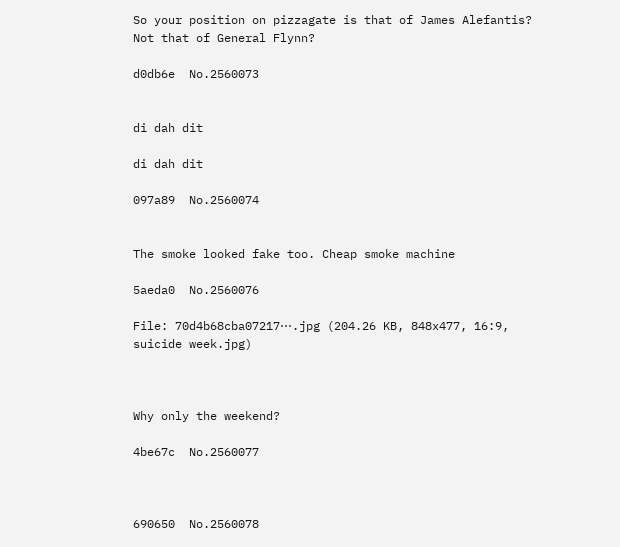So your position on pizzagate is that of James Alefantis? Not that of General Flynn?

d0db6e  No.2560073


di dah dit

di dah dit

097a89  No.2560074


The smoke looked fake too. Cheap smoke machine

5aeda0  No.2560076

File: 70d4b68cba07217⋯.jpg (204.26 KB, 848x477, 16:9, suicide week.jpg)



Why only the weekend?

4be67c  No.2560077



690650  No.2560078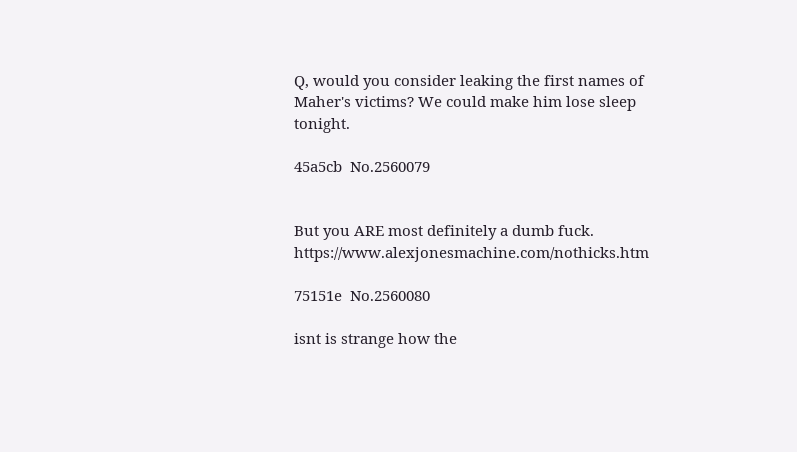Q, would you consider leaking the first names of Maher's victims? We could make him lose sleep tonight.

45a5cb  No.2560079


But you ARE most definitely a dumb fuck. https://www.alexjonesmachine.com/nothicks.htm

75151e  No.2560080

isnt is strange how the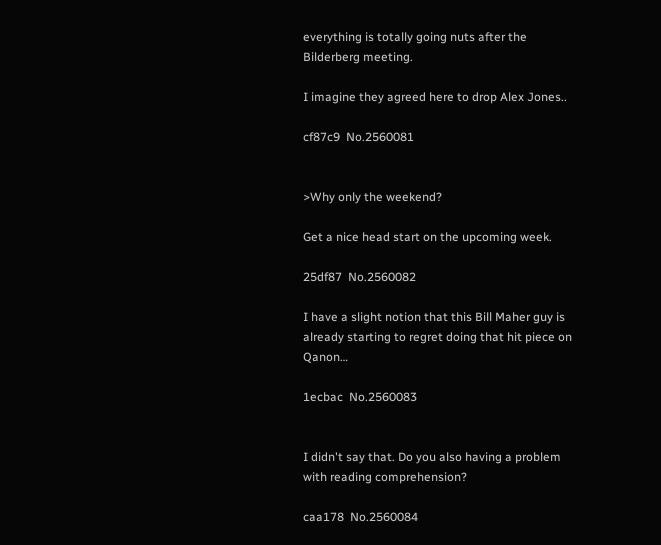everything is totally going nuts after the Bilderberg meeting.

I imagine they agreed here to drop Alex Jones..

cf87c9  No.2560081


>Why only the weekend?

Get a nice head start on the upcoming week.

25df87  No.2560082

I have a slight notion that this Bill Maher guy is already starting to regret doing that hit piece on Qanon…

1ecbac  No.2560083


I didn't say that. Do you also having a problem with reading comprehension?

caa178  No.2560084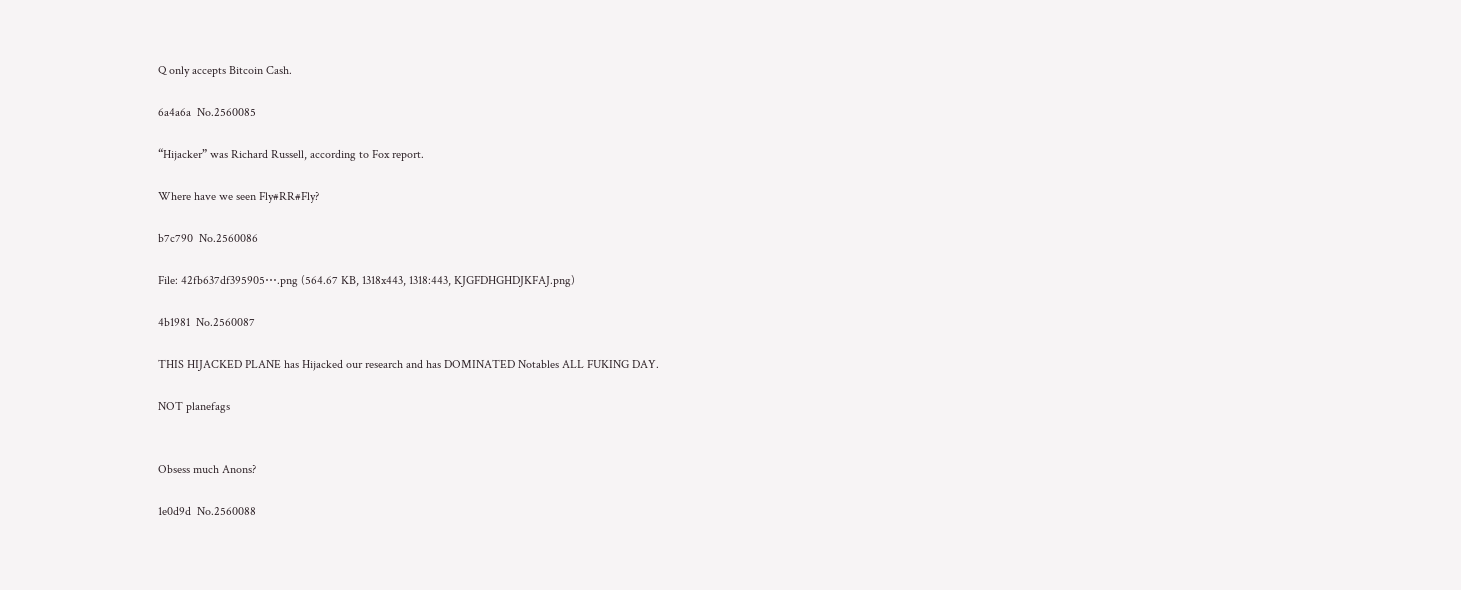Q only accepts Bitcoin Cash.

6a4a6a  No.2560085

“Hijacker” was Richard Russell, according to Fox report.

Where have we seen Fly#RR#Fly?

b7c790  No.2560086

File: 42fb637df395905⋯.png (564.67 KB, 1318x443, 1318:443, KJGFDHGHDJKFAJ.png)

4b1981  No.2560087

THIS HIJACKED PLANE has Hijacked our research and has DOMINATED Notables ALL FUKING DAY.

NOT planefags


Obsess much Anons?

1e0d9d  No.2560088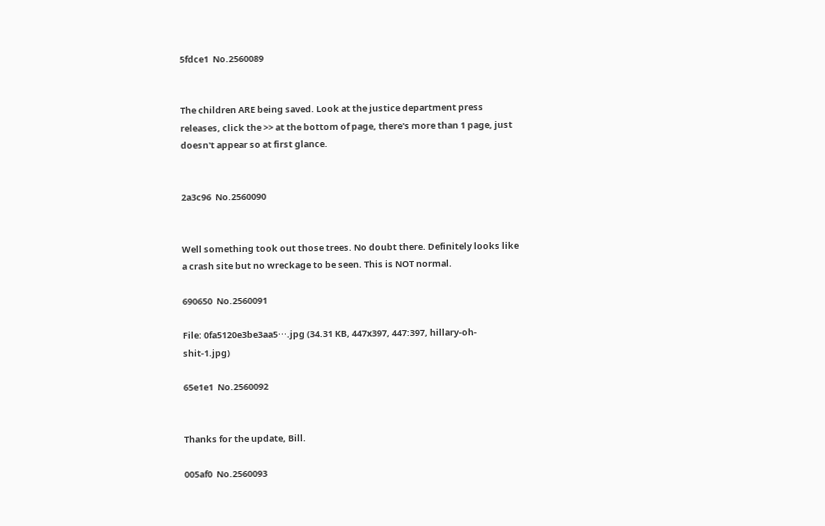5fdce1  No.2560089


The children ARE being saved. Look at the justice department press releases, click the >> at the bottom of page, there's more than 1 page, just doesn't appear so at first glance.


2a3c96  No.2560090


Well something took out those trees. No doubt there. Definitely looks like a crash site but no wreckage to be seen. This is NOT normal.

690650  No.2560091

File: 0fa5120e3be3aa5⋯.jpg (34.31 KB, 447x397, 447:397, hillary-oh-shit-1.jpg)

65e1e1  No.2560092


Thanks for the update, Bill.

005af0  No.2560093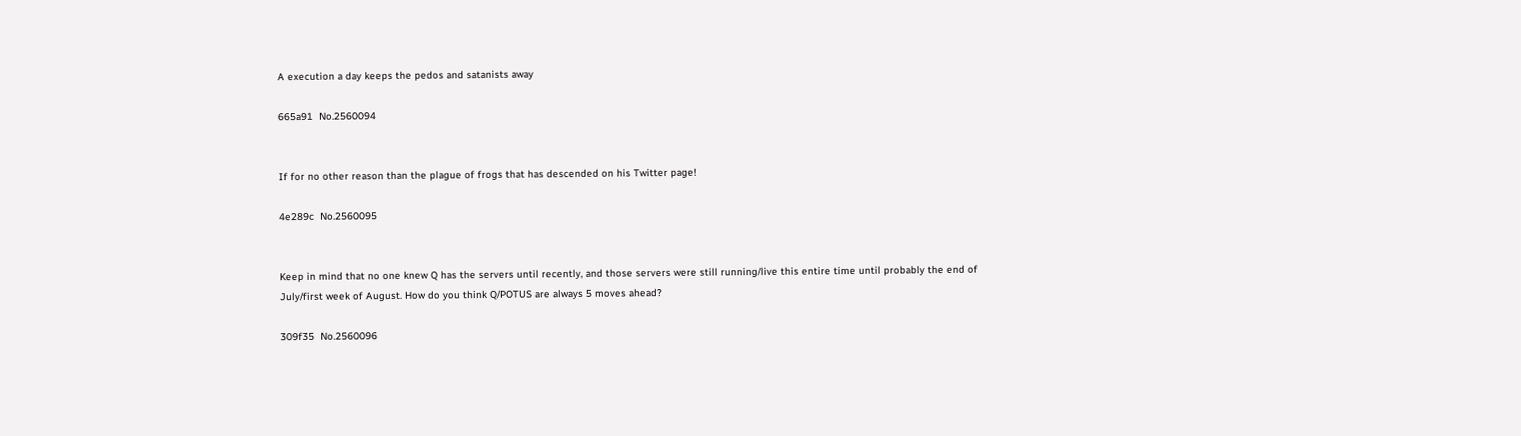A execution a day keeps the pedos and satanists away

665a91  No.2560094


If for no other reason than the plague of frogs that has descended on his Twitter page!

4e289c  No.2560095


Keep in mind that no one knew Q has the servers until recently, and those servers were still running/live this entire time until probably the end of July/first week of August. How do you think Q/POTUS are always 5 moves ahead?

309f35  No.2560096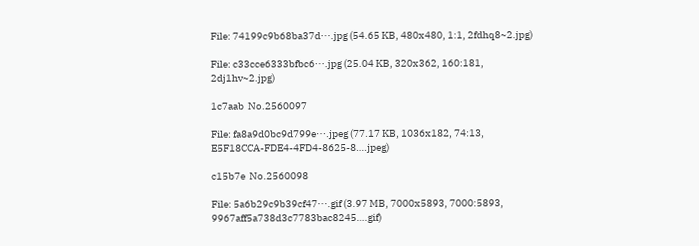File: 74199c9b68ba37d⋯.jpg (54.65 KB, 480x480, 1:1, 2fdhq8~2.jpg)

File: c33cce6333bfbc6⋯.jpg (25.04 KB, 320x362, 160:181, 2dj1hv~2.jpg)

1c7aab  No.2560097

File: fa8a9d0bc9d799e⋯.jpeg (77.17 KB, 1036x182, 74:13, E5F18CCA-FDE4-4FD4-8625-8….jpeg)

c15b7e  No.2560098

File: 5a6b29c9b39cf47⋯.gif (3.97 MB, 7000x5893, 7000:5893, 9967aff5a738d3c7783bac8245….gif)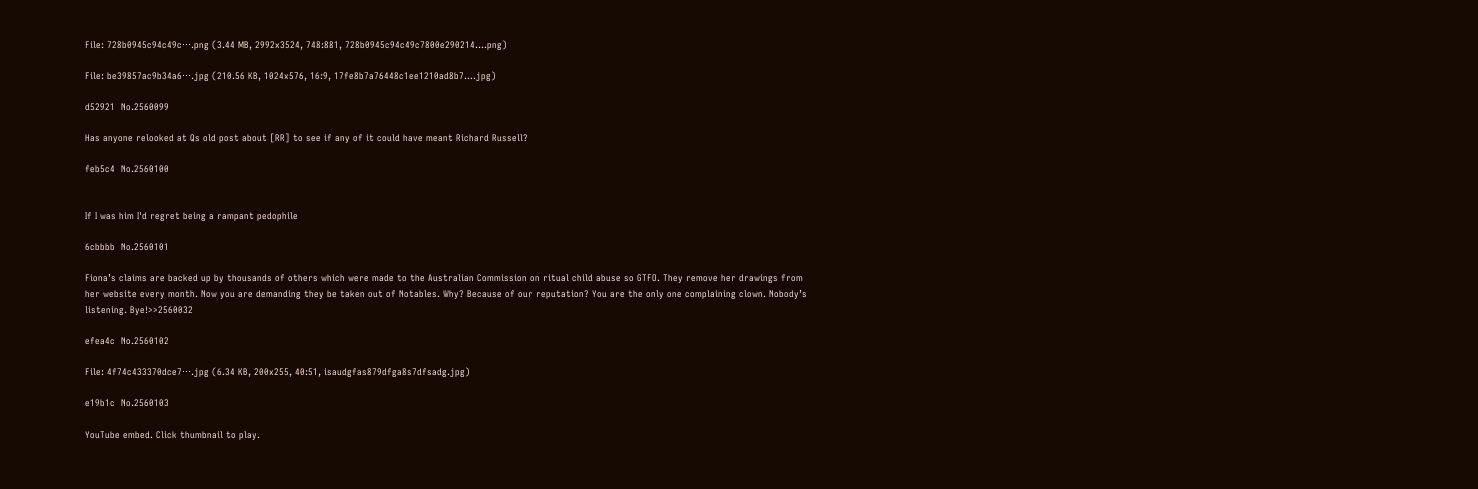File: 728b0945c94c49c⋯.png (3.44 MB, 2992x3524, 748:881, 728b0945c94c49c7800e290214….png)

File: be39857ac9b34a6⋯.jpg (210.56 KB, 1024x576, 16:9, 17fe8b7a76448c1ee1210ad8b7….jpg)

d52921  No.2560099

Has anyone relooked at Qs old post about [RR] to see if any of it could have meant Richard Russell?

feb5c4  No.2560100


If I was him I'd regret being a rampant pedophile

6cbbbb  No.2560101

Fiona’s claims are backed up by thousands of others which were made to the Australian Commission on ritual child abuse so GTFO. They remove her drawings from her website every month. Now you are demanding they be taken out of Notables. Why? Because of our reputation? You are the only one complaining clown. Nobody’s listening. Bye!>>2560032

efea4c  No.2560102

File: 4f74c433370dce7⋯.jpg (6.34 KB, 200x255, 40:51, isaudgfas879dfga8s7dfsadg.jpg)

e19b1c  No.2560103

YouTube embed. Click thumbnail to play.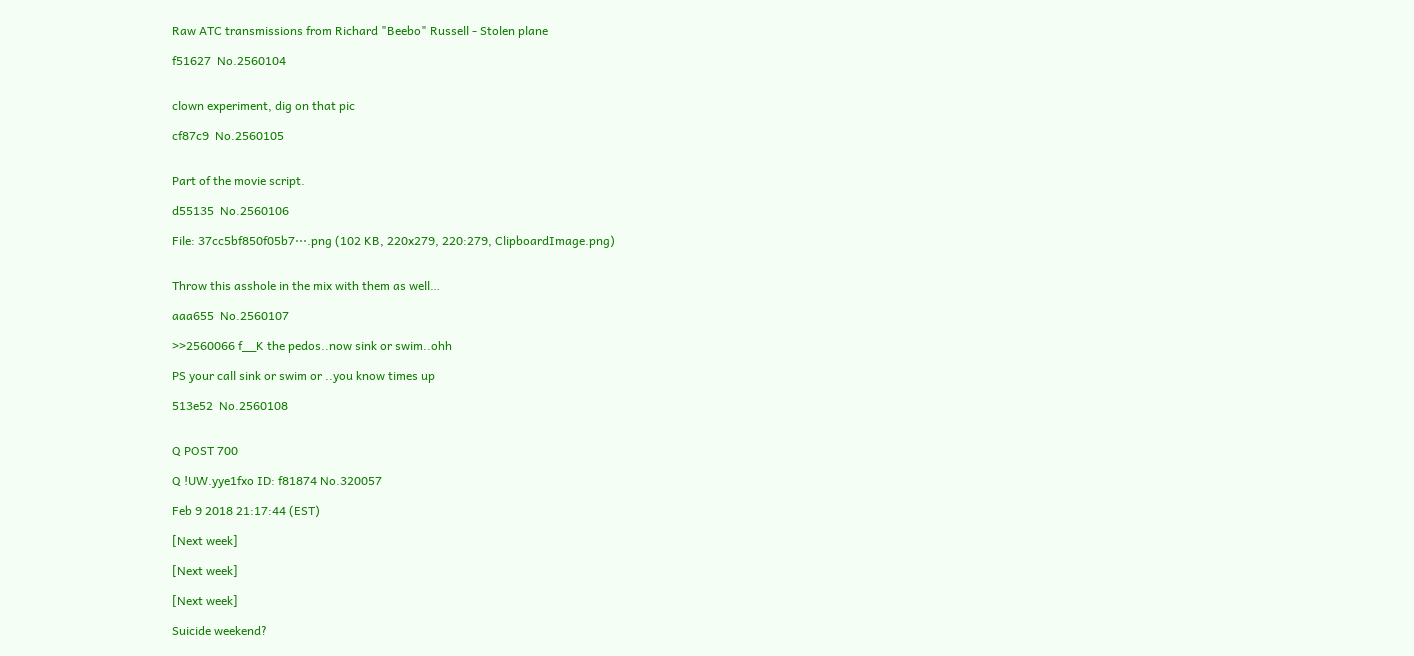Raw ATC transmissions from Richard "Beebo" Russell - Stolen plane

f51627  No.2560104


clown experiment, dig on that pic

cf87c9  No.2560105


Part of the movie script.

d55135  No.2560106

File: 37cc5bf850f05b7⋯.png (102 KB, 220x279, 220:279, ClipboardImage.png)


Throw this asshole in the mix with them as well…

aaa655  No.2560107

>>2560066 f__K the pedos..now sink or swim..ohh

PS your call sink or swim or ..you know times up

513e52  No.2560108


Q POST 700

Q !UW.yye1fxo ID: f81874 No.320057

Feb 9 2018 21:17:44 (EST)

[Next week]

[Next week]

[Next week]

Suicide weekend?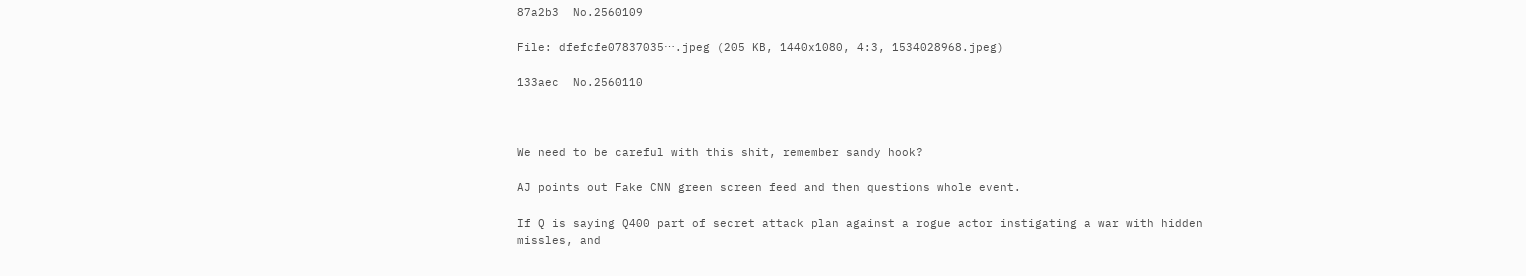87a2b3  No.2560109

File: dfefcfe07837035⋯.jpeg (205 KB, 1440x1080, 4:3, 1534028968.jpeg)

133aec  No.2560110



We need to be careful with this shit, remember sandy hook?

AJ points out Fake CNN green screen feed and then questions whole event.

If Q is saying Q400 part of secret attack plan against a rogue actor instigating a war with hidden missles, and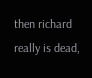then richard really is dead,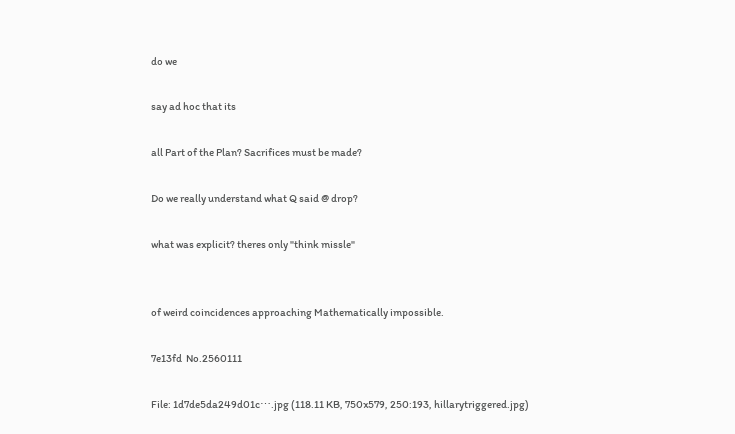do we

say ad hoc that its

all Part of the Plan? Sacrifices must be made?

Do we really understand what Q said @ drop?

what was explicit? theres only "think missle"


of weird coincidences approaching Mathematically impossible.

7e13fd  No.2560111

File: 1d7de5da249d01c⋯.jpg (118.11 KB, 750x579, 250:193, hillarytriggered.jpg)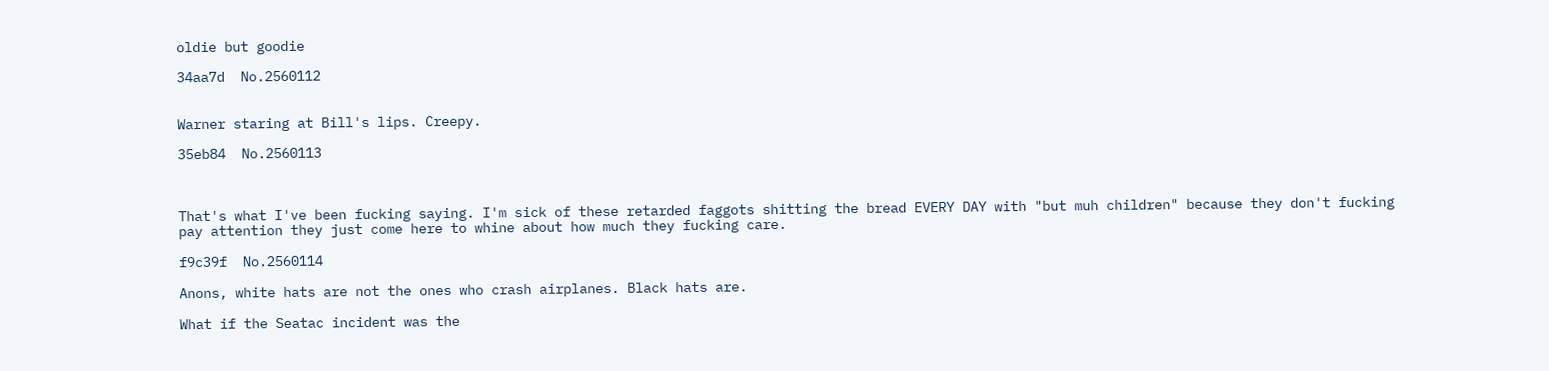oldie but goodie

34aa7d  No.2560112


Warner staring at Bill's lips. Creepy.

35eb84  No.2560113



That's what I've been fucking saying. I'm sick of these retarded faggots shitting the bread EVERY DAY with "but muh children" because they don't fucking pay attention they just come here to whine about how much they fucking care.

f9c39f  No.2560114

Anons, white hats are not the ones who crash airplanes. Black hats are.

What if the Seatac incident was the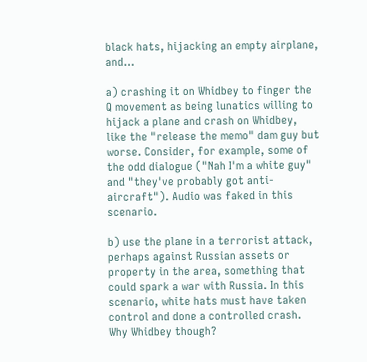black hats, hijacking an empty airplane, and…

a) crashing it on Whidbey to finger the Q movement as being lunatics willing to hijack a plane and crash on Whidbey, like the "release the memo" dam guy but worse. Consider, for example, some of the odd dialogue ("Nah I'm a white guy" and "they've probably got anti-aircraft"). Audio was faked in this scenario.

b) use the plane in a terrorist attack, perhaps against Russian assets or property in the area, something that could spark a war with Russia. In this scenario, white hats must have taken control and done a controlled crash. Why Whidbey though?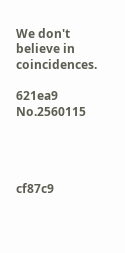We don't believe in coincidences.

621ea9  No.2560115




cf87c9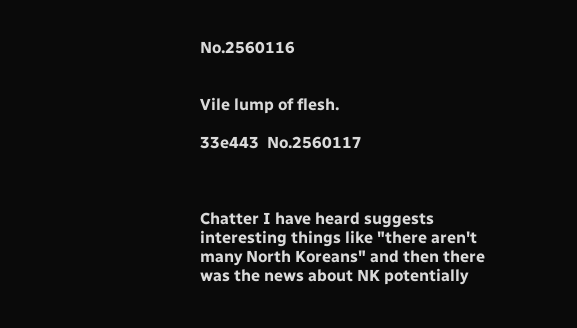No.2560116


Vile lump of flesh.

33e443  No.2560117



Chatter I have heard suggests interesting things like "there aren't many North Koreans" and then there was the news about NK potentially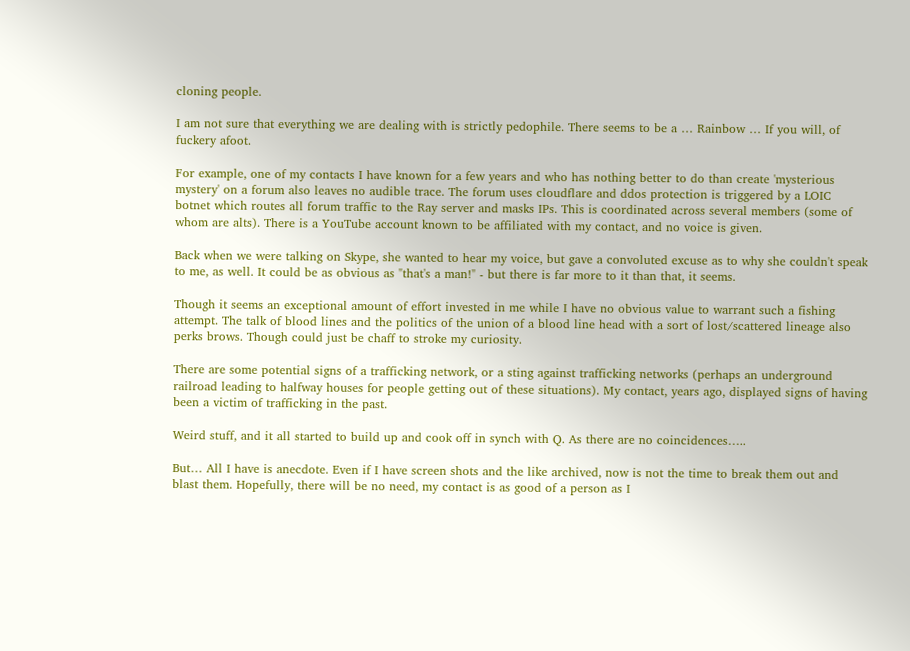cloning people.

I am not sure that everything we are dealing with is strictly pedophile. There seems to be a … Rainbow … If you will, of fuckery afoot.

For example, one of my contacts I have known for a few years and who has nothing better to do than create 'mysterious mystery' on a forum also leaves no audible trace. The forum uses cloudflare and ddos protection is triggered by a LOIC botnet which routes all forum traffic to the Ray server and masks IPs. This is coordinated across several members (some of whom are alts). There is a YouTube account known to be affiliated with my contact, and no voice is given.

Back when we were talking on Skype, she wanted to hear my voice, but gave a convoluted excuse as to why she couldn't speak to me, as well. It could be as obvious as "that's a man!" - but there is far more to it than that, it seems.

Though it seems an exceptional amount of effort invested in me while I have no obvious value to warrant such a fishing attempt. The talk of blood lines and the politics of the union of a blood line head with a sort of lost/scattered lineage also perks brows. Though could just be chaff to stroke my curiosity.

There are some potential signs of a trafficking network, or a sting against trafficking networks (perhaps an underground railroad leading to halfway houses for people getting out of these situations). My contact, years ago, displayed signs of having been a victim of trafficking in the past.

Weird stuff, and it all started to build up and cook off in synch with Q. As there are no coincidences…..

But… All I have is anecdote. Even if I have screen shots and the like archived, now is not the time to break them out and blast them. Hopefully, there will be no need, my contact is as good of a person as I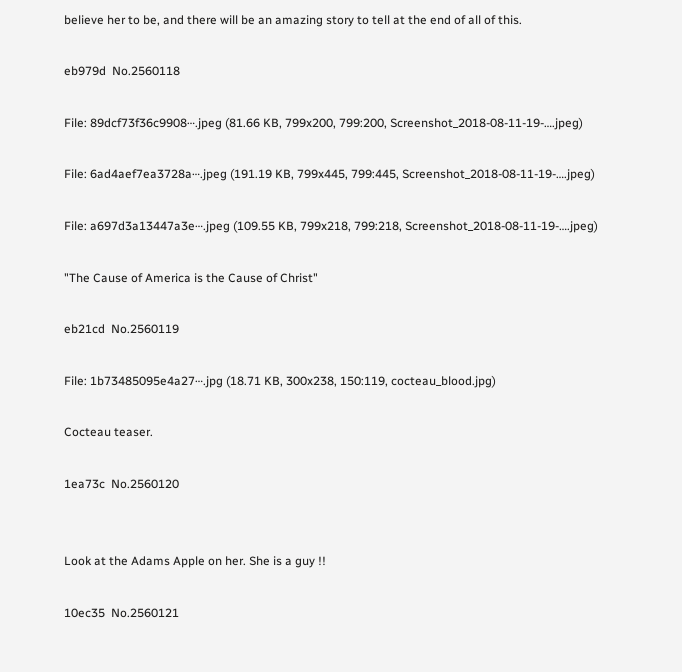believe her to be, and there will be an amazing story to tell at the end of all of this.

eb979d  No.2560118

File: 89dcf73f36c9908⋯.jpeg (81.66 KB, 799x200, 799:200, Screenshot_2018-08-11-19-….jpeg)

File: 6ad4aef7ea3728a⋯.jpeg (191.19 KB, 799x445, 799:445, Screenshot_2018-08-11-19-….jpeg)

File: a697d3a13447a3e⋯.jpeg (109.55 KB, 799x218, 799:218, Screenshot_2018-08-11-19-….jpeg)

"The Cause of America is the Cause of Christ"

eb21cd  No.2560119

File: 1b73485095e4a27⋯.jpg (18.71 KB, 300x238, 150:119, cocteau_blood.jpg)

Cocteau teaser.

1ea73c  No.2560120


Look at the Adams Apple on her. She is a guy !!

10ec35  No.2560121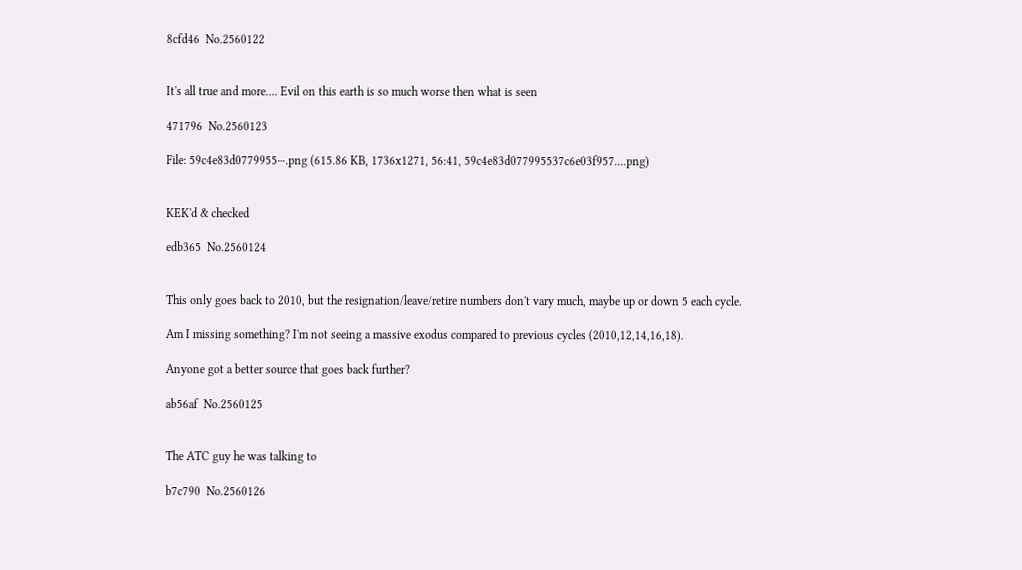8cfd46  No.2560122


It's all true and more…. Evil on this earth is so much worse then what is seen

471796  No.2560123

File: 59c4e83d0779955⋯.png (615.86 KB, 1736x1271, 56:41, 59c4e83d077995537c6e03f957….png)


KEK'd & checked

edb365  No.2560124


This only goes back to 2010, but the resignation/leave/retire numbers don't vary much, maybe up or down 5 each cycle.

Am I missing something? I'm not seeing a massive exodus compared to previous cycles (2010,12,14,16,18).

Anyone got a better source that goes back further?

ab56af  No.2560125


The ATC guy he was talking to

b7c790  No.2560126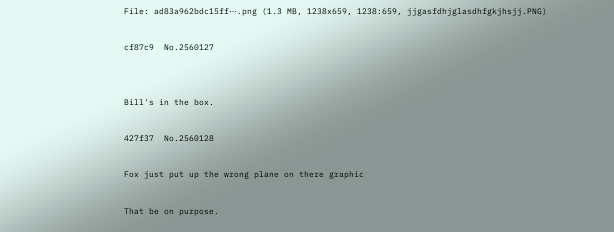File: ad83a962bdc15ff⋯.png (1.3 MB, 1238x659, 1238:659, jjgasfdhjglasdhfgkjhsjj.PNG)

cf87c9  No.2560127


Bill's in the box.

427f37  No.2560128

Fox just put up the wrong plane on there graphic

That be on purpose.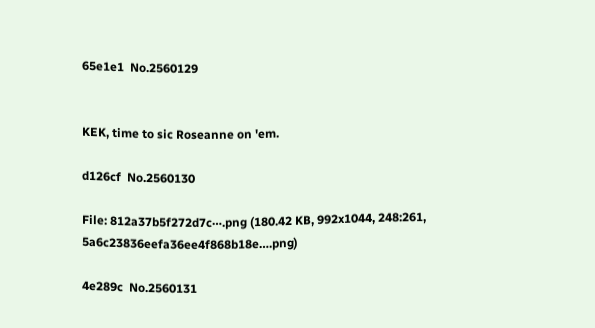65e1e1  No.2560129


KEK, time to sic Roseanne on 'em.

d126cf  No.2560130

File: 812a37b5f272d7c⋯.png (180.42 KB, 992x1044, 248:261, 5a6c23836eefa36ee4f868b18e….png)

4e289c  No.2560131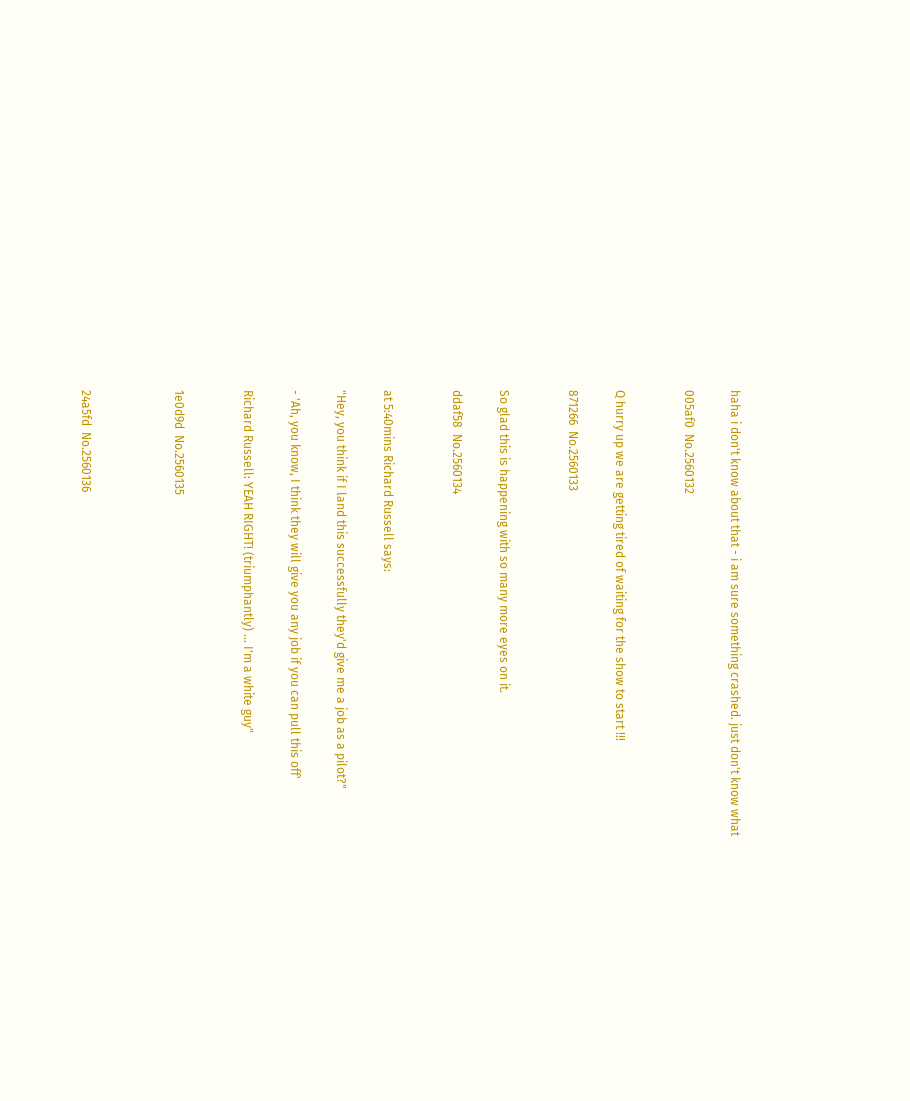haha i don't know about that - i am sure something crashed. just don't know what

005af0  No.2560132


Q hurry up we are getting tired of waiting for the show to start !!!

871266  No.2560133


So glad this is happening with so many more eyes on it.

ddaf58  No.2560134


at 5:40mins Richard Russell says:

"Hey, you think if I land this successfully they'd give me a job as a pilot?"

- 'Ah, you know, I think they will give you any job if you can pull this off'

Richard Russell: YEAH RIGHT! (triumphantly) … I'm a white guy"


1e0d9d  No.2560135



24a5fd  No.2560136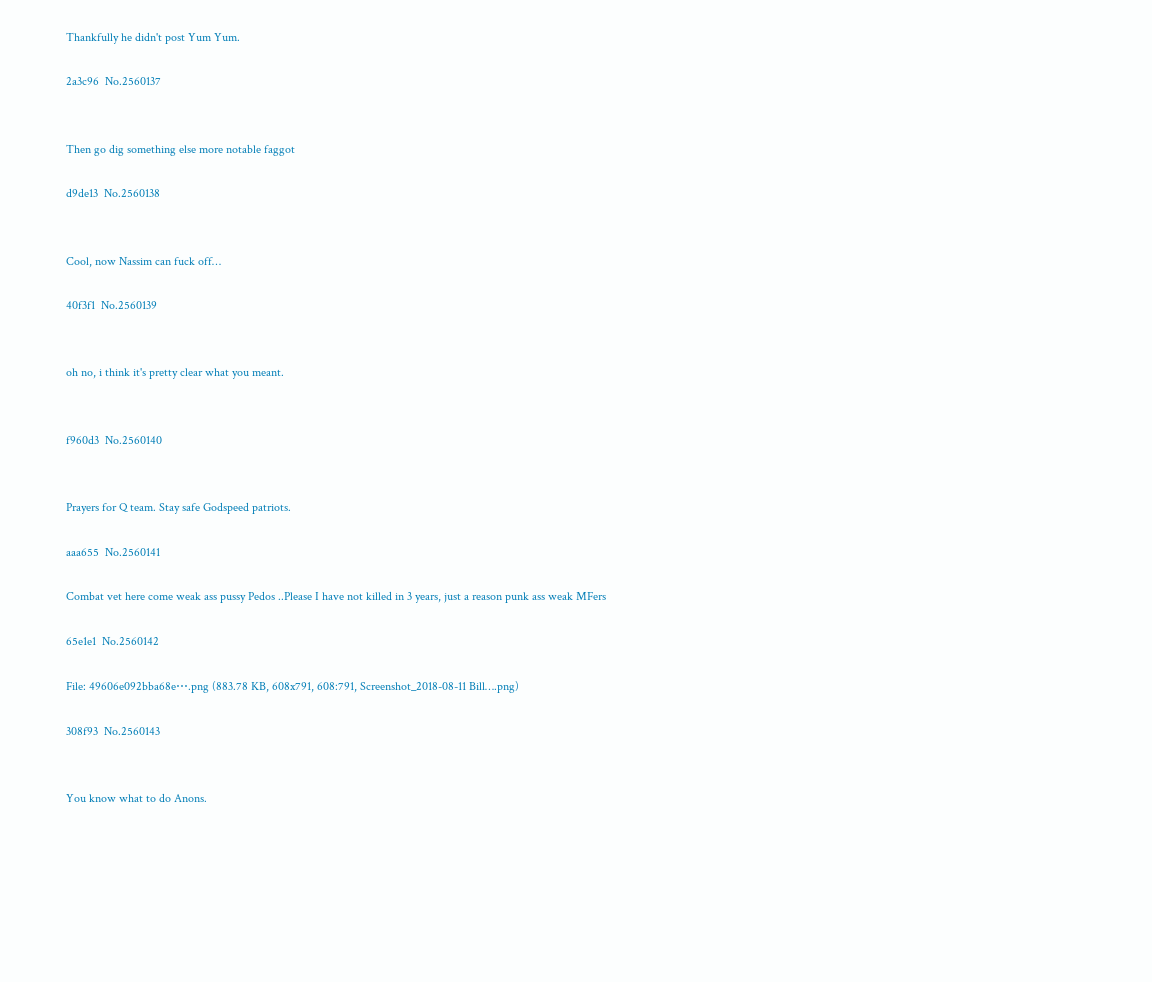Thankfully he didn't post Yum Yum.

2a3c96  No.2560137


Then go dig something else more notable faggot

d9de13  No.2560138


Cool, now Nassim can fuck off…

40f3f1  No.2560139


oh no, i think it's pretty clear what you meant.


f960d3  No.2560140


Prayers for Q team. Stay safe Godspeed patriots.

aaa655  No.2560141

Combat vet here come weak ass pussy Pedos ..Please I have not killed in 3 years, just a reason punk ass weak MFers

65e1e1  No.2560142

File: 49606e092bba68e⋯.png (883.78 KB, 608x791, 608:791, Screenshot_2018-08-11 Bill….png)

308f93  No.2560143


You know what to do Anons.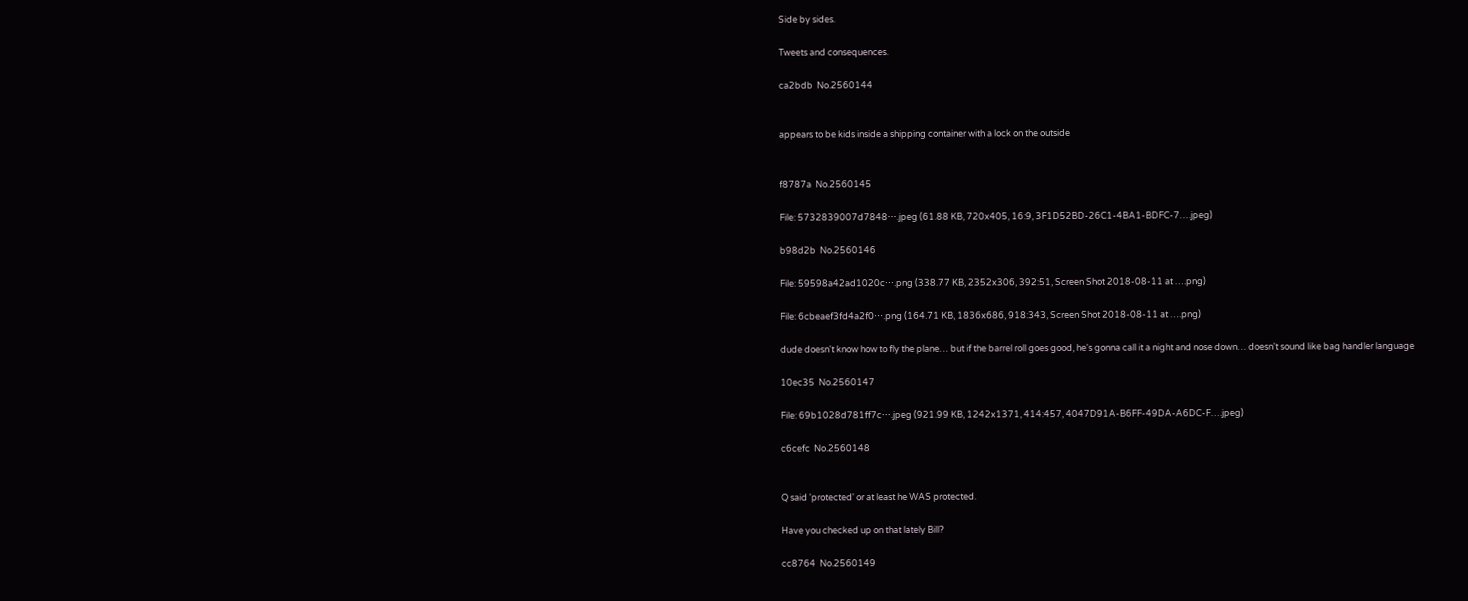Side by sides.

Tweets and consequences.

ca2bdb  No.2560144


appears to be kids inside a shipping container with a lock on the outside


f8787a  No.2560145

File: 5732839007d7848⋯.jpeg (61.88 KB, 720x405, 16:9, 3F1D52BD-26C1-4BA1-BDFC-7….jpeg)

b98d2b  No.2560146

File: 59598a42ad1020c⋯.png (338.77 KB, 2352x306, 392:51, Screen Shot 2018-08-11 at ….png)

File: 6cbeaef3fd4a2f0⋯.png (164.71 KB, 1836x686, 918:343, Screen Shot 2018-08-11 at ….png)

dude doesn't know how to fly the plane… but if the barrel roll goes good, he's gonna call it a night and nose down… doesn't sound like bag handler language

10ec35  No.2560147

File: 69b1028d781ff7c⋯.jpeg (921.99 KB, 1242x1371, 414:457, 4047D91A-B6FF-49DA-A6DC-F….jpeg)

c6cefc  No.2560148


Q said 'protected' or at least he WAS protected.

Have you checked up on that lately Bill?

cc8764  No.2560149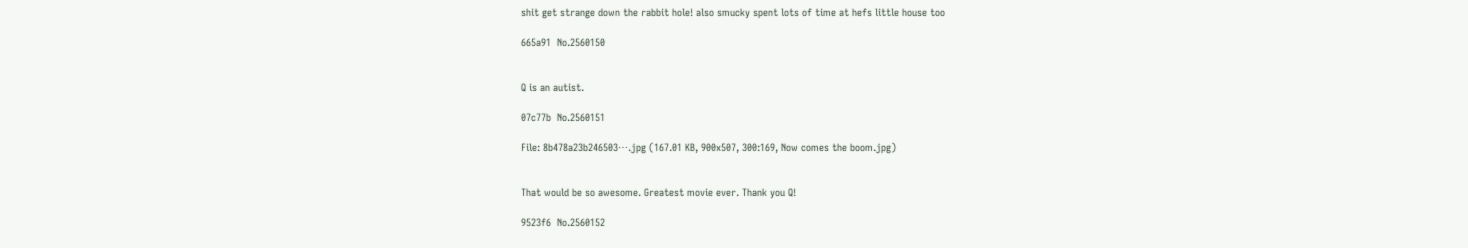shit get strange down the rabbit hole! also smucky spent lots of time at hefs little house too

665a91  No.2560150


Q is an autist.

07c77b  No.2560151

File: 8b478a23b246503⋯.jpg (167.01 KB, 900x507, 300:169, Now comes the boom.jpg)


That would be so awesome. Greatest movie ever. Thank you Q!

9523f6  No.2560152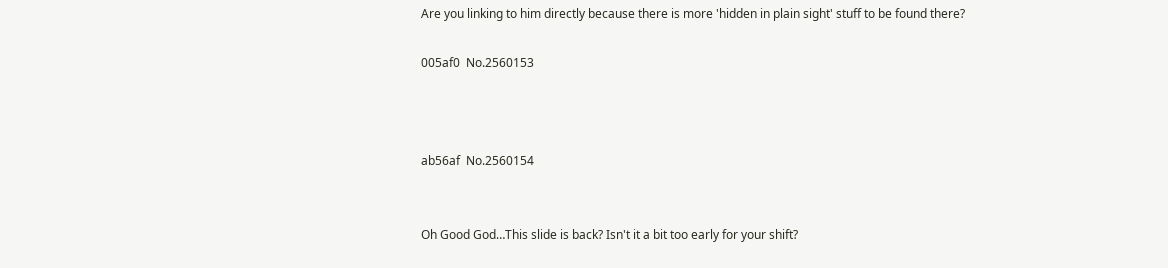Are you linking to him directly because there is more 'hidden in plain sight' stuff to be found there?

005af0  No.2560153



ab56af  No.2560154


Oh Good God…This slide is back? Isn't it a bit too early for your shift?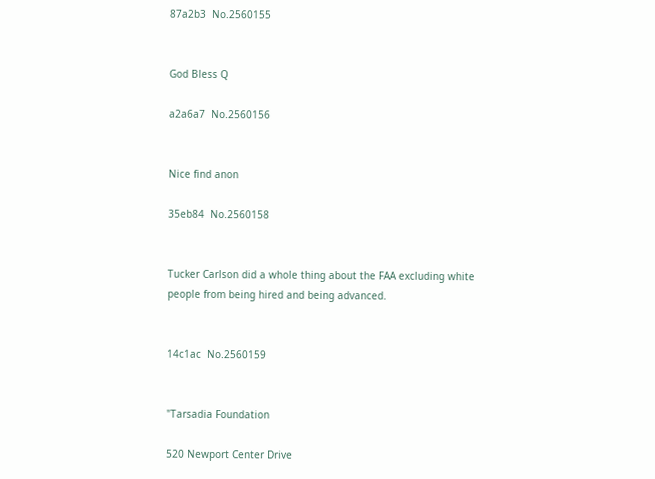87a2b3  No.2560155


God Bless Q

a2a6a7  No.2560156


Nice find anon

35eb84  No.2560158


Tucker Carlson did a whole thing about the FAA excluding white people from being hired and being advanced.


14c1ac  No.2560159


"Tarsadia Foundation

520 Newport Center Drive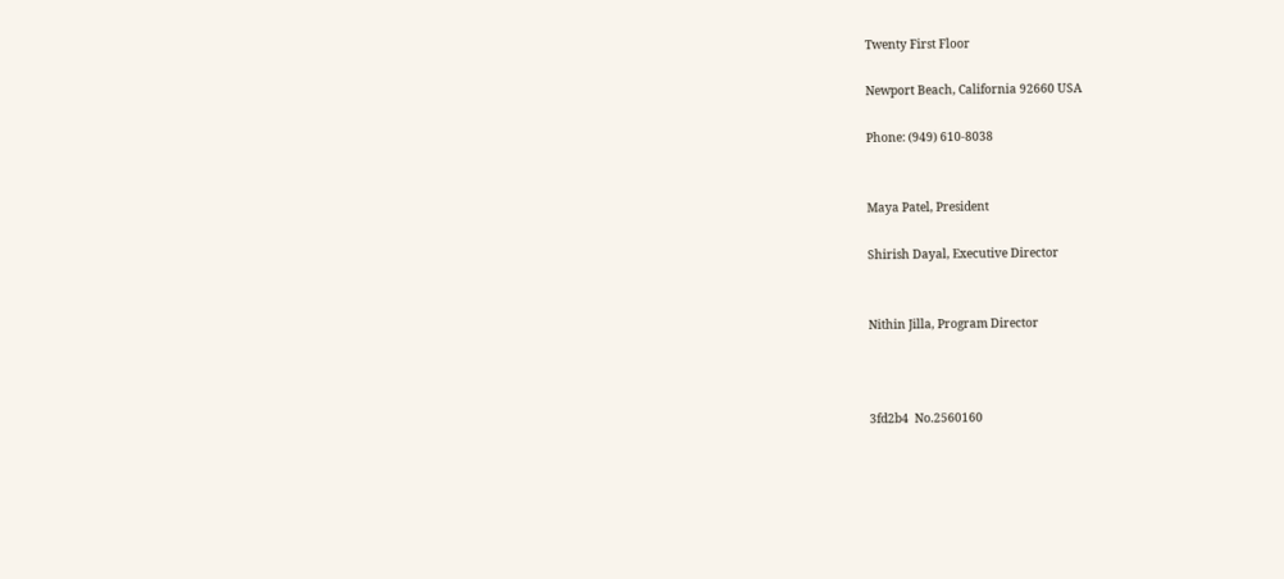Twenty First Floor

Newport Beach, California 92660 USA

Phone: (949) 610-8038


Maya Patel, President

Shirish Dayal, Executive Director


Nithin Jilla, Program Director



3fd2b4  No.2560160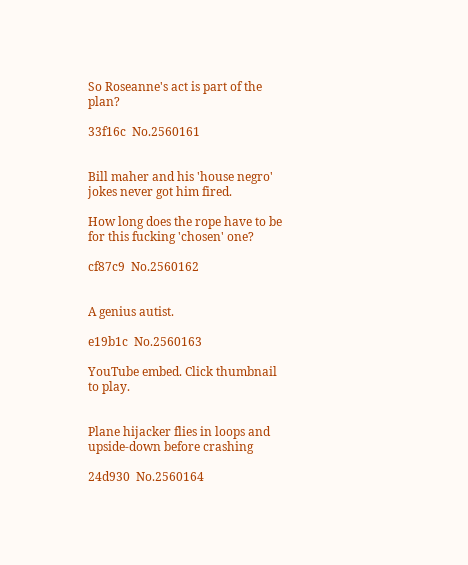So Roseanne's act is part of the plan?

33f16c  No.2560161


Bill maher and his 'house negro' jokes never got him fired.

How long does the rope have to be for this fucking 'chosen' one?

cf87c9  No.2560162


A genius autist.

e19b1c  No.2560163

YouTube embed. Click thumbnail to play.


Plane hijacker flies in loops and upside-down before crashing

24d930  No.2560164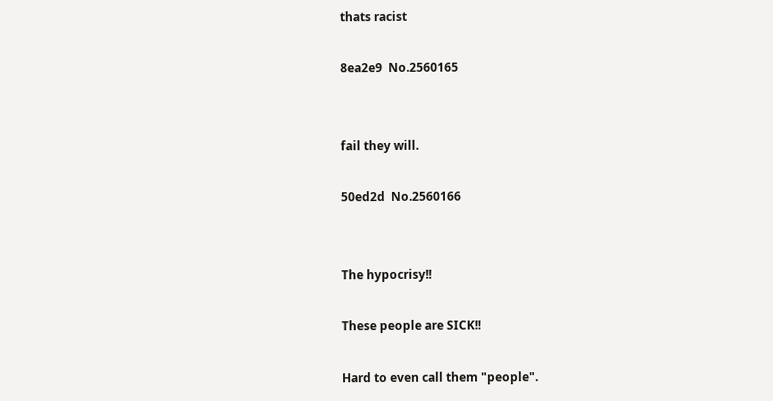thats racist

8ea2e9  No.2560165


fail they will.

50ed2d  No.2560166


The hypocrisy!!

These people are SICK!!

Hard to even call them "people".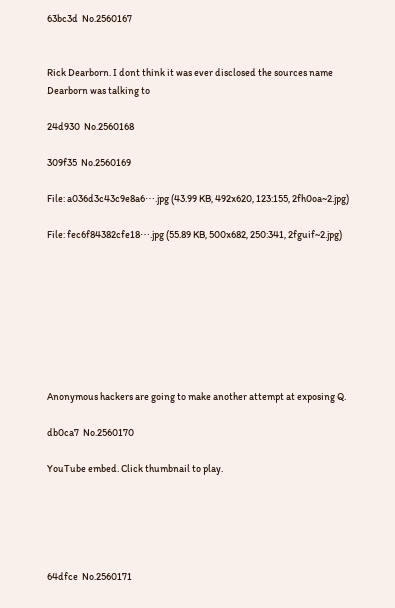63bc3d  No.2560167


Rick Dearborn. I dont think it was ever disclosed the sources name Dearborn was talking to

24d930  No.2560168

309f35  No.2560169

File: a036d3c43c9e8a6⋯.jpg (43.99 KB, 492x620, 123:155, 2fh0oa~2.jpg)

File: fec6f84382cfe18⋯.jpg (55.89 KB, 500x682, 250:341, 2fguif~2.jpg)








Anonymous hackers are going to make another attempt at exposing Q.

db0ca7  No.2560170

YouTube embed. Click thumbnail to play.





64dfce  No.2560171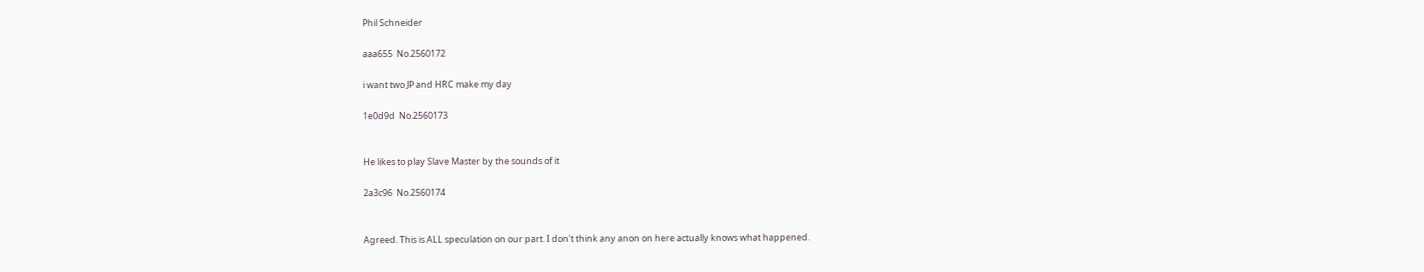Phil Schneider

aaa655  No.2560172

i want two JP and HRC make my day

1e0d9d  No.2560173


He likes to play Slave Master by the sounds of it

2a3c96  No.2560174


Agreed. This is ALL speculation on our part. I don't think any anon on here actually knows what happened.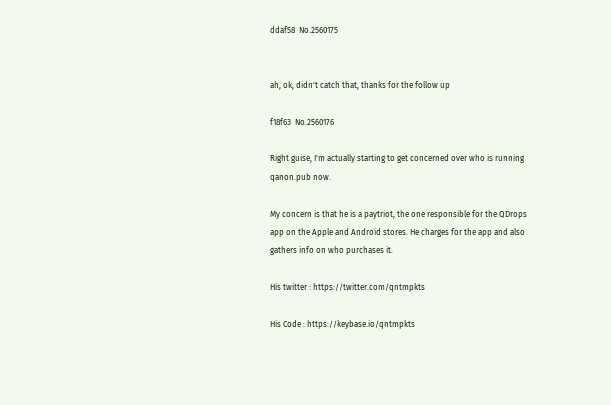ddaf58  No.2560175


ah, ok, didn't catch that, thanks for the follow up

f18f63  No.2560176

Right guise, I'm actually starting to get concerned over who is running qanon.pub now.

My concern is that he is a paytriot, the one responsible for the QDrops app on the Apple and Android stores. He charges for the app and also gathers info on who purchases it.

His twitter : https://twitter.com/qntmpkts

His Code : https://keybase.io/qntmpkts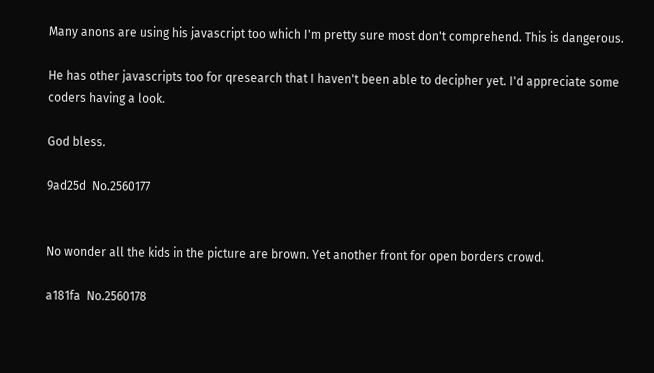Many anons are using his javascript too which I'm pretty sure most don't comprehend. This is dangerous.

He has other javascripts too for qresearch that I haven't been able to decipher yet. I'd appreciate some coders having a look.

God bless.

9ad25d  No.2560177


No wonder all the kids in the picture are brown. Yet another front for open borders crowd.

a181fa  No.2560178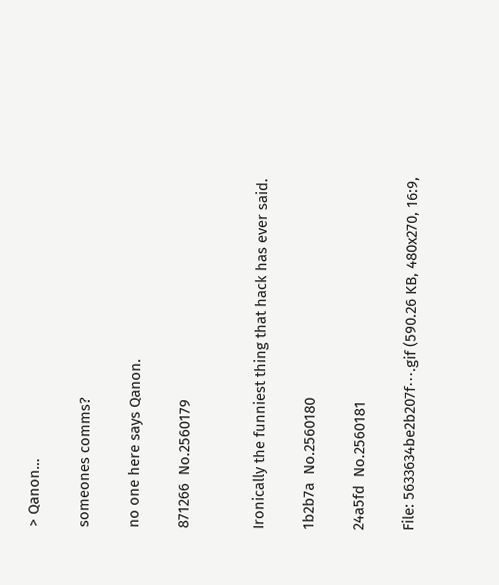> Qanon…

someones comms?

no one here says Qanon.

871266  No.2560179


Ironically the funniest thing that hack has ever said.

1b2b7a  No.2560180

24a5fd  No.2560181

File: 5633634be2b207f⋯.gif (590.26 KB, 480x270, 16:9,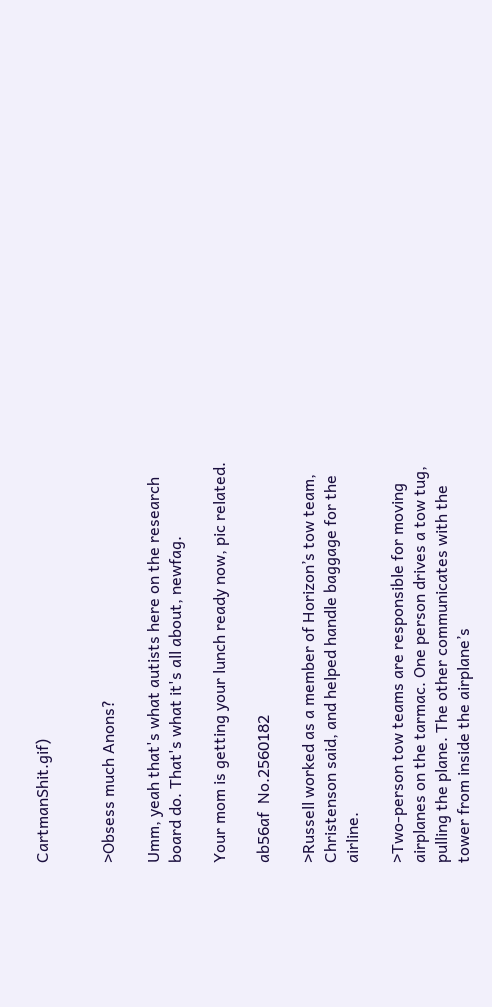CartmanShit.gif)


>Obsess much Anons?

Umm, yeah that's what autists here on the research board do. That's what it's all about, newfag.

Your mom is getting your lunch ready now, pic related.

ab56af  No.2560182

>Russell worked as a member of Horizon’s tow team, Christenson said, and helped handle baggage for the airline.

>Two-person tow teams are responsible for moving airplanes on the tarmac. One person drives a tow tug, pulling the plane. The other communicates with the tower from inside the airplane’s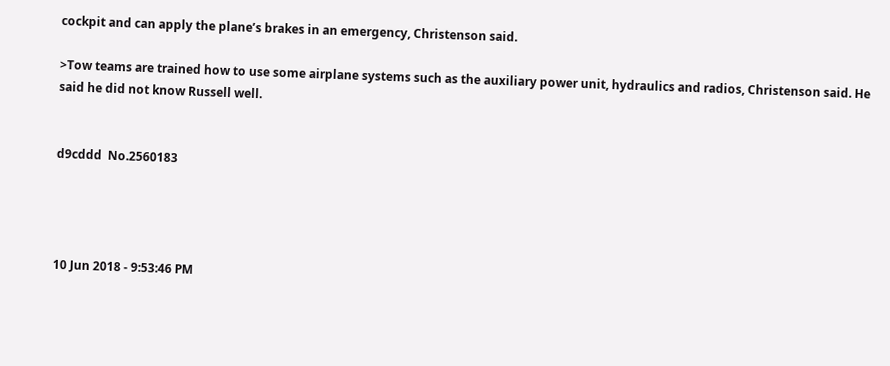cockpit and can apply the plane’s brakes in an emergency, Christenson said.

>Tow teams are trained how to use some airplane systems such as the auxiliary power unit, hydraulics and radios, Christenson said. He said he did not know Russell well.


d9cddd  No.2560183




10 Jun 2018 - 9:53:46 PM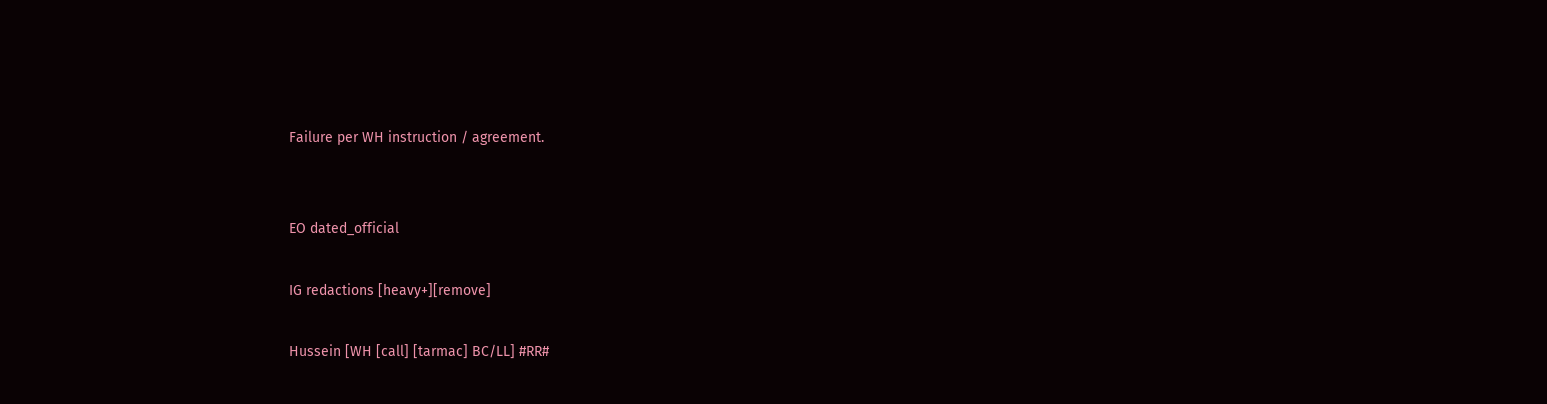Failure per WH instruction / agreement.


EO dated_official

IG redactions [heavy+][remove]

Hussein [WH [call] [tarmac] BC/LL] #RR#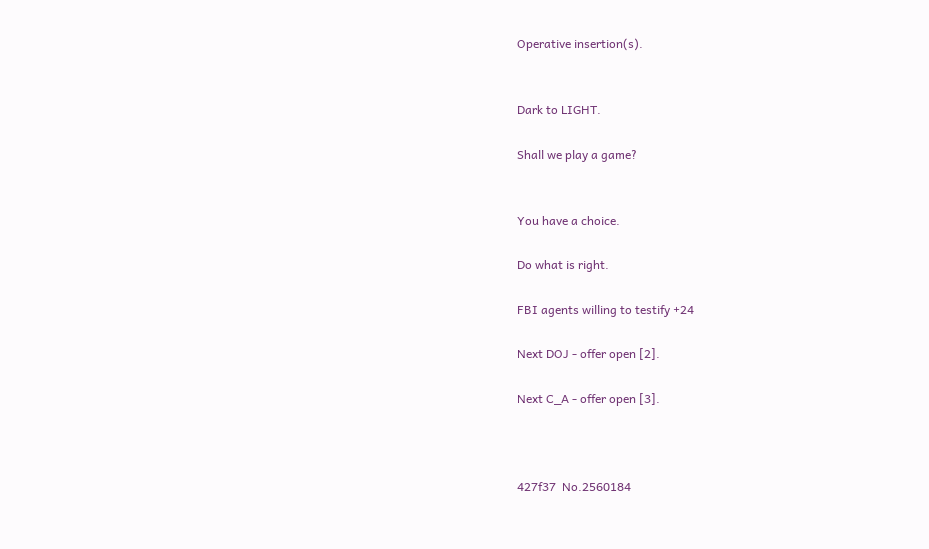Operative insertion(s).


Dark to LIGHT.

Shall we play a game?


You have a choice.

Do what is right.

FBI agents willing to testify +24

Next DOJ - offer open [2].

Next C_A - offer open [3].



427f37  No.2560184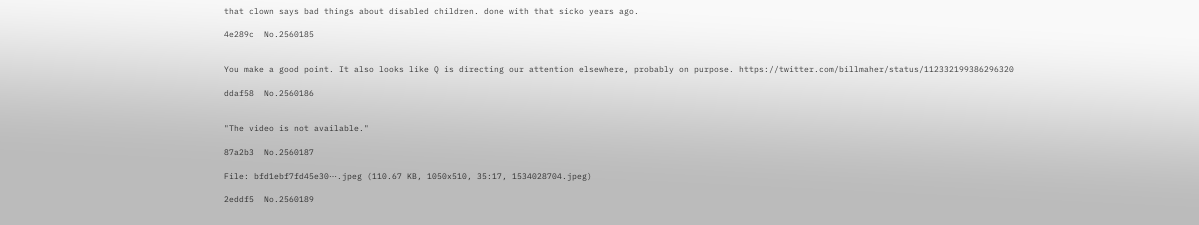that clown says bad things about disabled children. done with that sicko years ago.

4e289c  No.2560185


You make a good point. It also looks like Q is directing our attention elsewhere, probably on purpose. https://twitter.com/billmaher/status/112332199386296320

ddaf58  No.2560186


"The video is not available."

87a2b3  No.2560187

File: bfd1ebf7fd45e30⋯.jpeg (110.67 KB, 1050x510, 35:17, 1534028704.jpeg)

2eddf5  No.2560189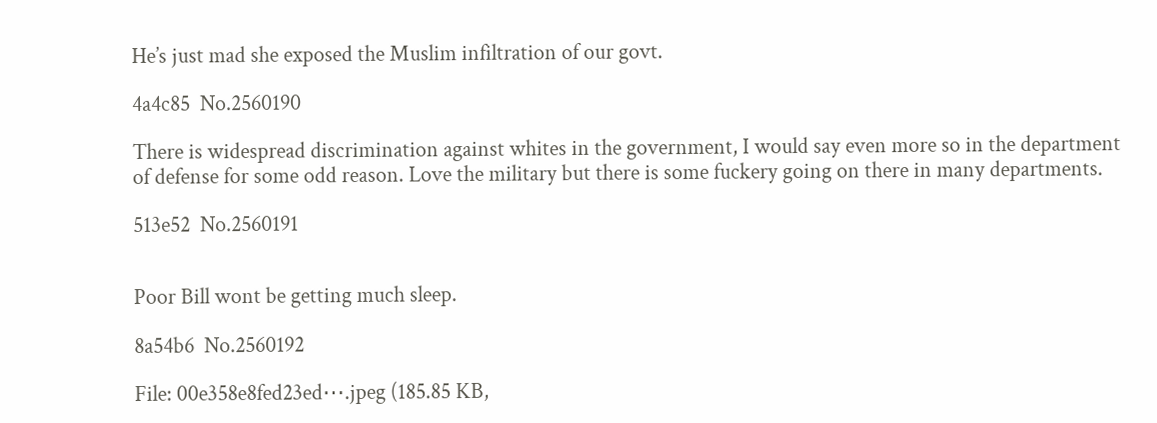He’s just mad she exposed the Muslim infiltration of our govt.

4a4c85  No.2560190

There is widespread discrimination against whites in the government, I would say even more so in the department of defense for some odd reason. Love the military but there is some fuckery going on there in many departments.

513e52  No.2560191


Poor Bill wont be getting much sleep.

8a54b6  No.2560192

File: 00e358e8fed23ed⋯.jpeg (185.85 KB,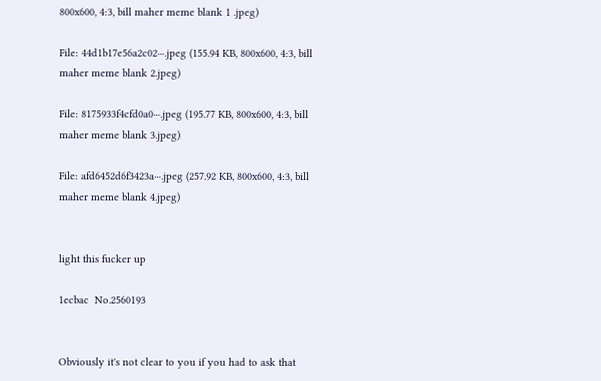800x600, 4:3, bill maher meme blank 1 .jpeg)

File: 44d1b17e56a2c02⋯.jpeg (155.94 KB, 800x600, 4:3, bill maher meme blank 2.jpeg)

File: 8175933f4cfd0a0⋯.jpeg (195.77 KB, 800x600, 4:3, bill maher meme blank 3.jpeg)

File: afd6452d6f3423a⋯.jpeg (257.92 KB, 800x600, 4:3, bill maher meme blank 4.jpeg)


light this fucker up

1ecbac  No.2560193


Obviously it's not clear to you if you had to ask that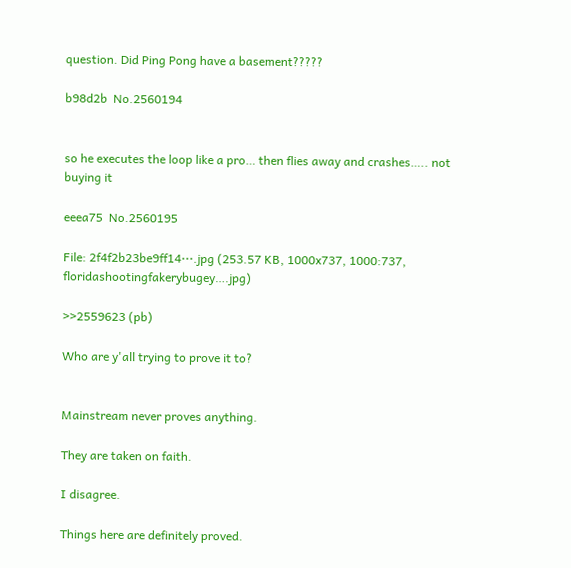question. Did Ping Pong have a basement?????

b98d2b  No.2560194


so he executes the loop like a pro… then flies away and crashes….. not buying it

eeea75  No.2560195

File: 2f4f2b23be9ff14⋯.jpg (253.57 KB, 1000x737, 1000:737, floridashootingfakerybugey….jpg)

>>2559623 (pb)

Who are y'all trying to prove it to?


Mainstream never proves anything.

They are taken on faith.

I disagree.

Things here are definitely proved.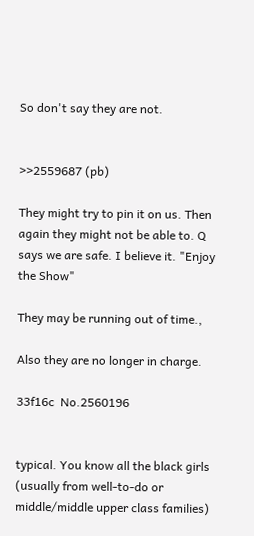So don't say they are not.


>>2559687 (pb)

They might try to pin it on us. Then again they might not be able to. Q says we are safe. I believe it. "Enjoy the Show"

They may be running out of time.,

Also they are no longer in charge.

33f16c  No.2560196


typical. You know all the black girls (usually from well-to-do or middle/middle upper class families)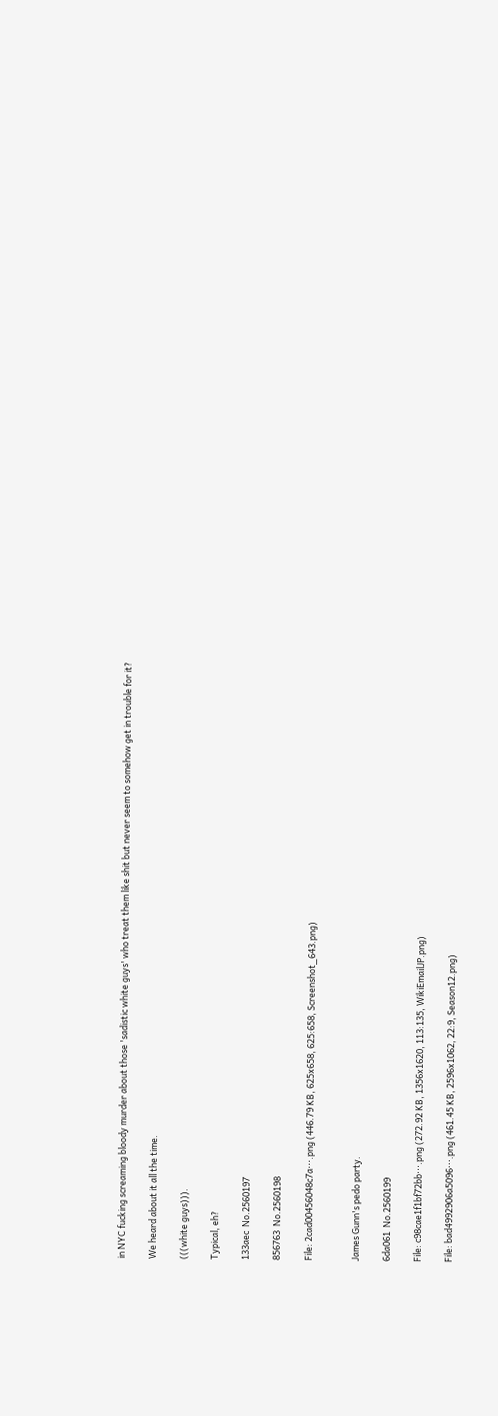in NYC fucking screaming bloody murder about those 'sadistic white guys' who treat them like shit but never seem to somehow get in trouble for it?

We heard about it all the time.

(((white guys))).

Typical, eh?

133aec  No.2560197

856763  No.2560198

File: 2cad00456048c7a⋯.png (446.79 KB, 625x658, 625:658, Screenshot_643.png)


James Gunn's pedo party.

6da061  No.2560199

File: c98cae1f1bf72bb⋯.png (272.92 KB, 1356x1620, 113:135, WikiEmailJP.png)

File: bad4992906a5096⋯.png (461.45 KB, 2596x1062, 22:9, Season12.png)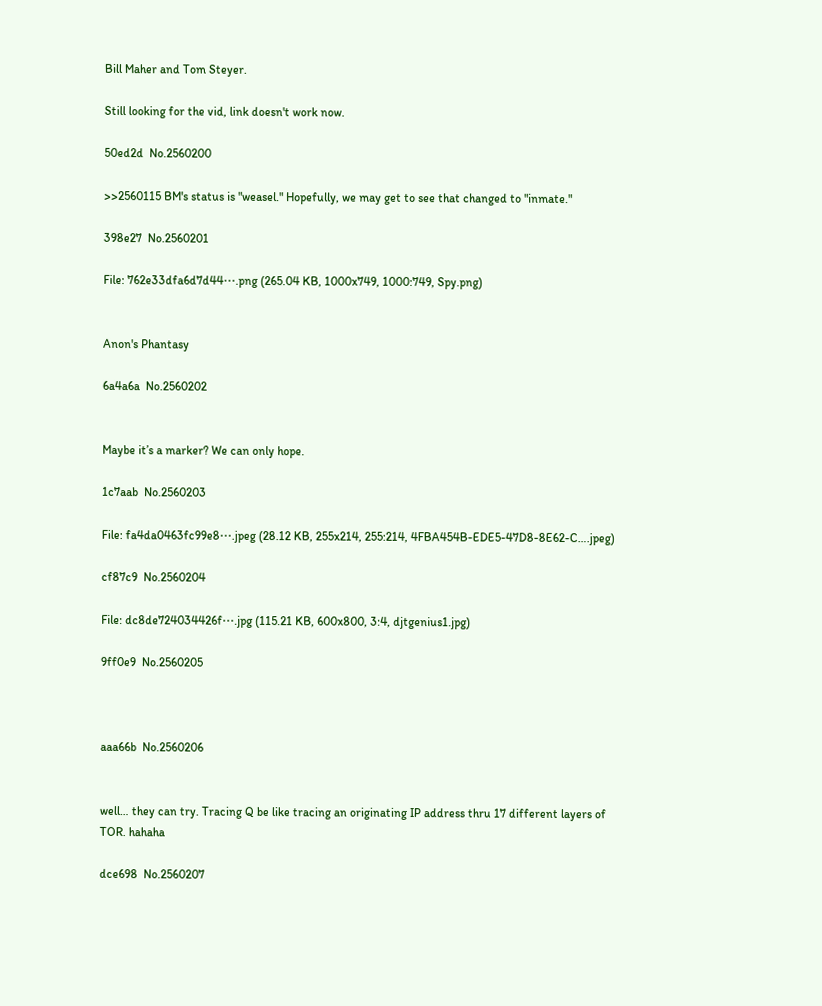Bill Maher and Tom Steyer.

Still looking for the vid, link doesn't work now.

50ed2d  No.2560200

>>2560115 BM's status is "weasel." Hopefully, we may get to see that changed to "inmate."

398e27  No.2560201

File: 762e33dfa6d7d44⋯.png (265.04 KB, 1000x749, 1000:749, Spy.png)


Anon's Phantasy

6a4a6a  No.2560202


Maybe it’s a marker? We can only hope.

1c7aab  No.2560203

File: fa4da0463fc99e8⋯.jpeg (28.12 KB, 255x214, 255:214, 4FBA454B-EDE5-47D8-8E62-C….jpeg)

cf87c9  No.2560204

File: dc8de724034426f⋯.jpg (115.21 KB, 600x800, 3:4, djtgenius1.jpg)

9ff0e9  No.2560205



aaa66b  No.2560206


well… they can try. Tracing Q be like tracing an originating IP address thru 17 different layers of TOR. hahaha

dce698  No.2560207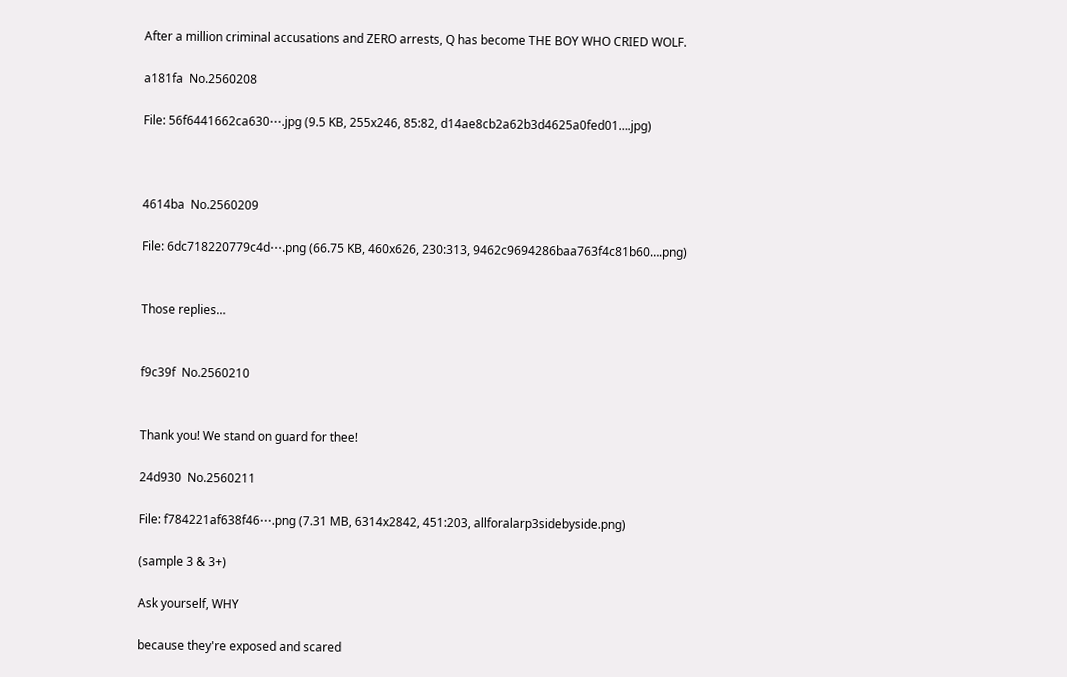After a million criminal accusations and ZERO arrests, Q has become THE BOY WHO CRIED WOLF.

a181fa  No.2560208

File: 56f6441662ca630⋯.jpg (9.5 KB, 255x246, 85:82, d14ae8cb2a62b3d4625a0fed01….jpg)



4614ba  No.2560209

File: 6dc718220779c4d⋯.png (66.75 KB, 460x626, 230:313, 9462c9694286baa763f4c81b60….png)


Those replies…


f9c39f  No.2560210


Thank you! We stand on guard for thee!

24d930  No.2560211

File: f784221af638f46⋯.png (7.31 MB, 6314x2842, 451:203, allforalarp3sidebyside.png)

(sample 3 & 3+)

Ask yourself, WHY

because they're exposed and scared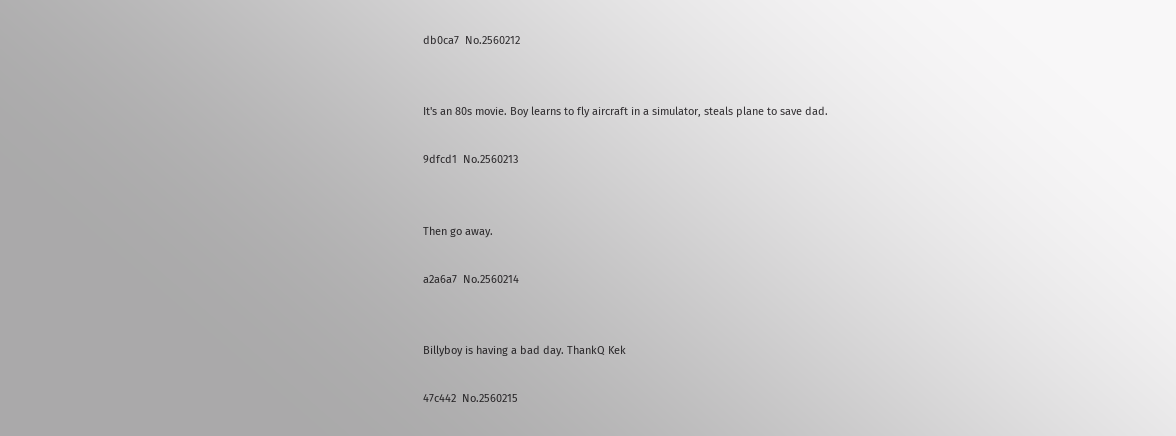db0ca7  No.2560212


It's an 80s movie. Boy learns to fly aircraft in a simulator, steals plane to save dad.

9dfcd1  No.2560213


Then go away.

a2a6a7  No.2560214


Billyboy is having a bad day. ThankQ Kek

47c442  No.2560215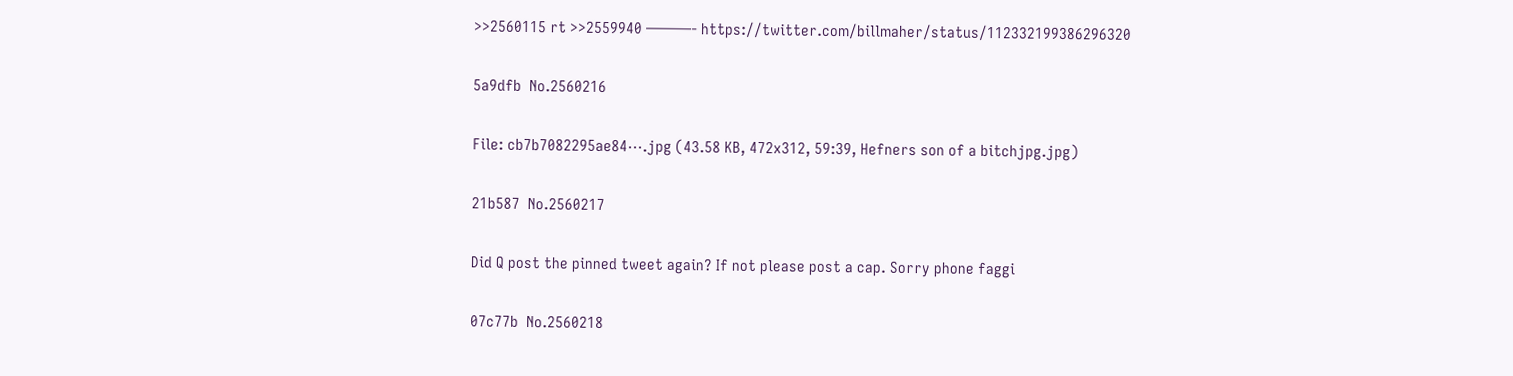>>2560115 rt >>2559940 ———- https://twitter.com/billmaher/status/112332199386296320

5a9dfb  No.2560216

File: cb7b7082295ae84⋯.jpg (43.58 KB, 472x312, 59:39, Hefners son of a bitchjpg.jpg)

21b587  No.2560217

Did Q post the pinned tweet again? If not please post a cap. Sorry phone faggi

07c77b  No.2560218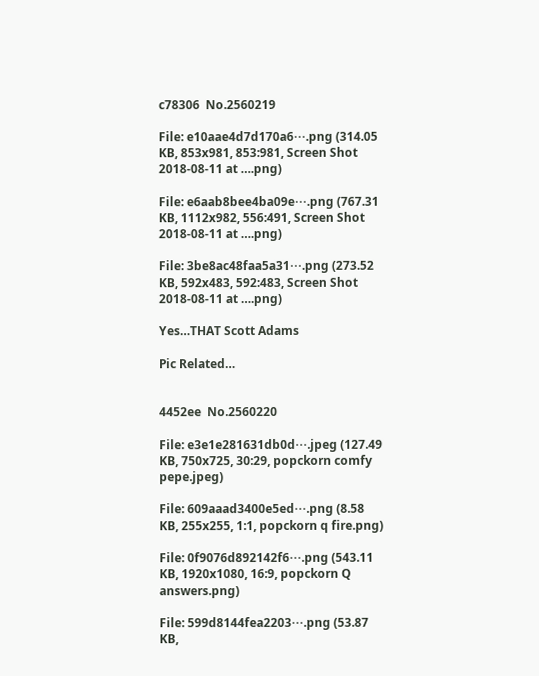c78306  No.2560219

File: e10aae4d7d170a6⋯.png (314.05 KB, 853x981, 853:981, Screen Shot 2018-08-11 at ….png)

File: e6aab8bee4ba09e⋯.png (767.31 KB, 1112x982, 556:491, Screen Shot 2018-08-11 at ….png)

File: 3be8ac48faa5a31⋯.png (273.52 KB, 592x483, 592:483, Screen Shot 2018-08-11 at ….png)

Yes…THAT Scott Adams

Pic Related…


4452ee  No.2560220

File: e3e1e281631db0d⋯.jpeg (127.49 KB, 750x725, 30:29, popckorn comfy pepe.jpeg)

File: 609aaad3400e5ed⋯.png (8.58 KB, 255x255, 1:1, popckorn q fire.png)

File: 0f9076d892142f6⋯.png (543.11 KB, 1920x1080, 16:9, popckorn Q answers.png)

File: 599d8144fea2203⋯.png (53.87 KB,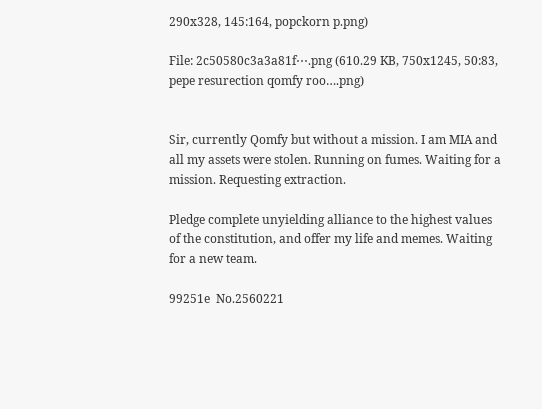290x328, 145:164, popckorn p.png)

File: 2c50580c3a3a81f⋯.png (610.29 KB, 750x1245, 50:83, pepe resurection qomfy roo….png)


Sir, currently Qomfy but without a mission. I am MIA and all my assets were stolen. Running on fumes. Waiting for a mission. Requesting extraction.

Pledge complete unyielding alliance to the highest values of the constitution, and offer my life and memes. Waiting for a new team.

99251e  No.2560221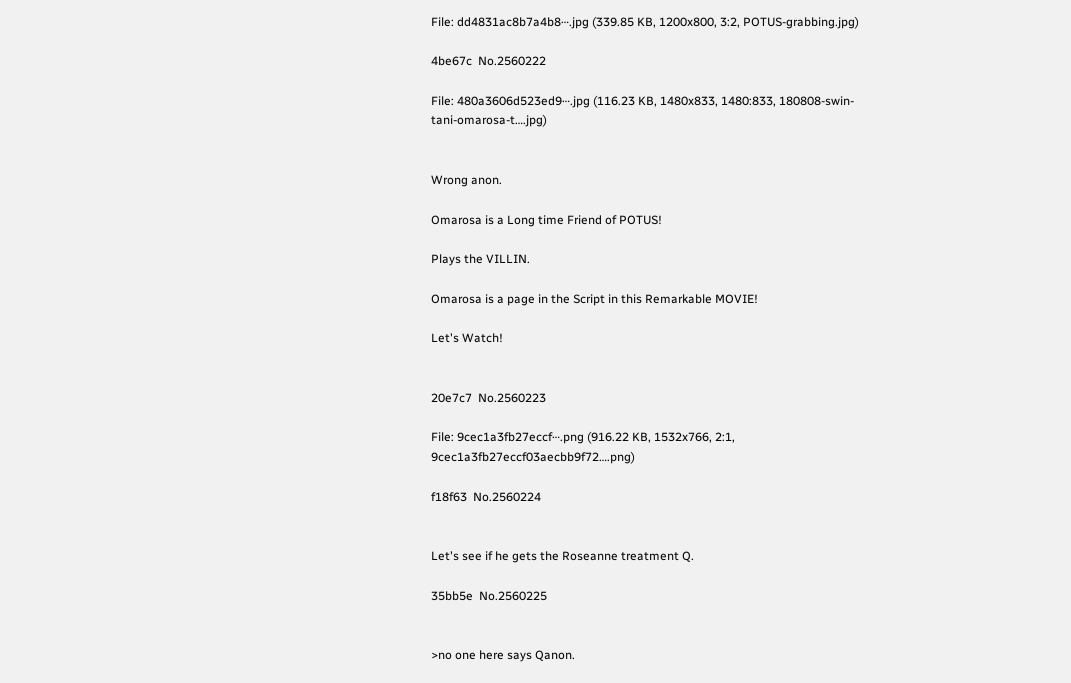File: dd4831ac8b7a4b8⋯.jpg (339.85 KB, 1200x800, 3:2, POTUS-grabbing.jpg)

4be67c  No.2560222

File: 480a3606d523ed9⋯.jpg (116.23 KB, 1480x833, 1480:833, 180808-swin-tani-omarosa-t….jpg)


Wrong anon.

Omarosa is a Long time Friend of POTUS!

Plays the VILLIN.

Omarosa is a page in the Script in this Remarkable MOVIE!

Let's Watch!


20e7c7  No.2560223

File: 9cec1a3fb27eccf⋯.png (916.22 KB, 1532x766, 2:1, 9cec1a3fb27eccf03aecbb9f72….png)

f18f63  No.2560224


Let's see if he gets the Roseanne treatment Q.

35bb5e  No.2560225


>no one here says Qanon.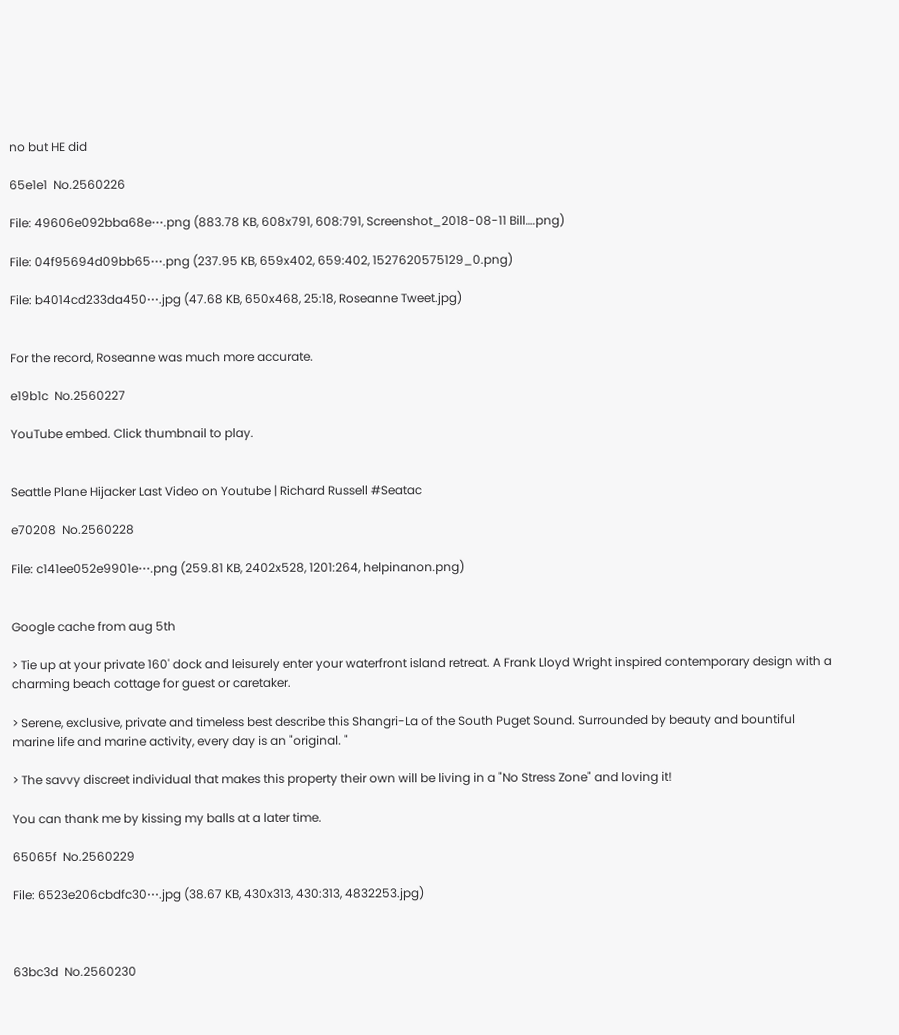no but HE did

65e1e1  No.2560226

File: 49606e092bba68e⋯.png (883.78 KB, 608x791, 608:791, Screenshot_2018-08-11 Bill….png)

File: 04f95694d09bb65⋯.png (237.95 KB, 659x402, 659:402, 1527620575129_0.png)

File: b4014cd233da450⋯.jpg (47.68 KB, 650x468, 25:18, Roseanne Tweet.jpg)


For the record, Roseanne was much more accurate.

e19b1c  No.2560227

YouTube embed. Click thumbnail to play.


Seattle Plane Hijacker Last Video on Youtube | Richard Russell #Seatac

e70208  No.2560228

File: c141ee052e9901e⋯.png (259.81 KB, 2402x528, 1201:264, helpinanon.png)


Google cache from aug 5th

> Tie up at your private 160' dock and leisurely enter your waterfront island retreat. A Frank Lloyd Wright inspired contemporary design with a charming beach cottage for guest or caretaker.

> Serene, exclusive, private and timeless best describe this Shangri-La of the South Puget Sound. Surrounded by beauty and bountiful marine life and marine activity, every day is an "original. "

> The savvy discreet individual that makes this property their own will be living in a "No Stress Zone" and loving it!

You can thank me by kissing my balls at a later time.

65065f  No.2560229

File: 6523e206cbdfc30⋯.jpg (38.67 KB, 430x313, 430:313, 4832253.jpg)



63bc3d  No.2560230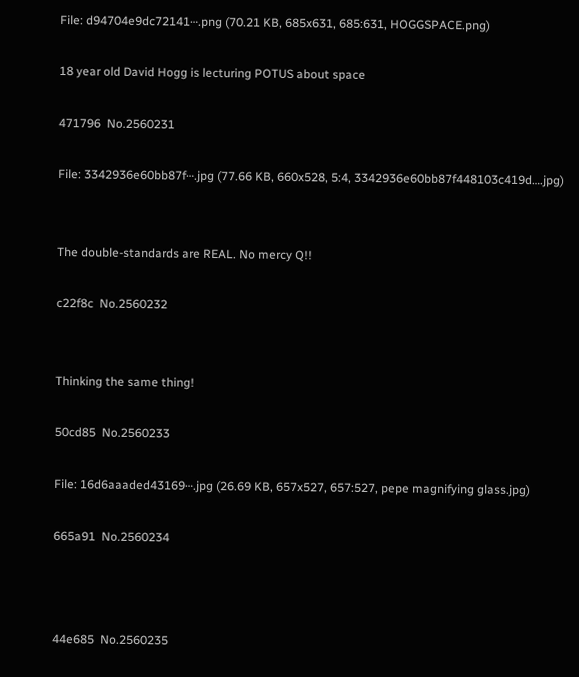File: d94704e9dc72141⋯.png (70.21 KB, 685x631, 685:631, HOGGSPACE.png)

18 year old David Hogg is lecturing POTUS about space

471796  No.2560231

File: 3342936e60bb87f⋯.jpg (77.66 KB, 660x528, 5:4, 3342936e60bb87f448103c419d….jpg)


The double-standards are REAL. No mercy Q!!

c22f8c  No.2560232


Thinking the same thing!

50cd85  No.2560233

File: 16d6aaaded43169⋯.jpg (26.69 KB, 657x527, 657:527, pepe magnifying glass.jpg)

665a91  No.2560234



44e685  No.2560235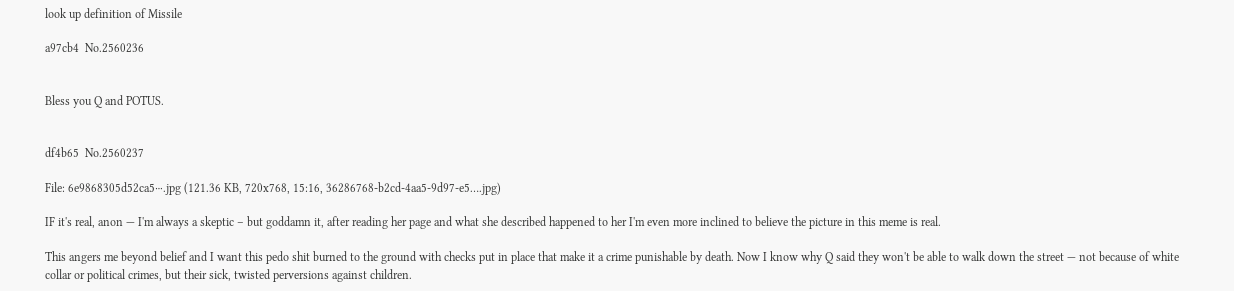look up definition of Missile

a97cb4  No.2560236


Bless you Q and POTUS.


df4b65  No.2560237

File: 6e9868305d52ca5⋯.jpg (121.36 KB, 720x768, 15:16, 36286768-b2cd-4aa5-9d97-e5….jpg)

IF it's real, anon — I'm always a skeptic – but goddamn it, after reading her page and what she described happened to her I'm even more inclined to believe the picture in this meme is real.

This angers me beyond belief and I want this pedo shit burned to the ground with checks put in place that make it a crime punishable by death. Now I know why Q said they won't be able to walk down the street — not because of white collar or political crimes, but their sick, twisted perversions against children.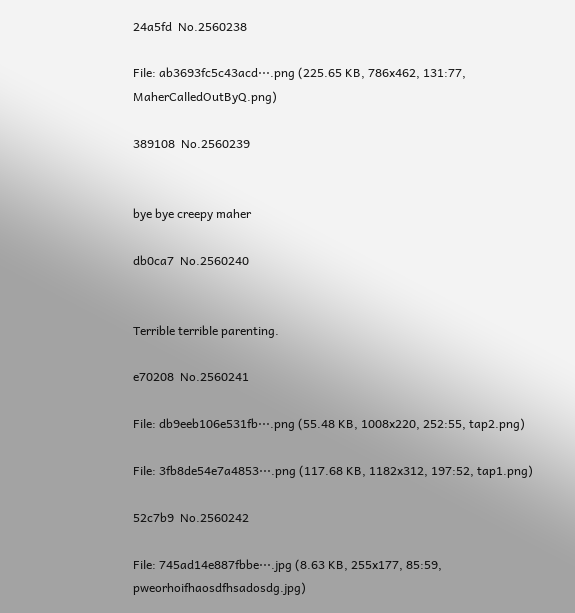24a5fd  No.2560238

File: ab3693fc5c43acd⋯.png (225.65 KB, 786x462, 131:77, MaherCalledOutByQ.png)

389108  No.2560239


bye bye creepy maher

db0ca7  No.2560240


Terrible terrible parenting.

e70208  No.2560241

File: db9eeb106e531fb⋯.png (55.48 KB, 1008x220, 252:55, tap2.png)

File: 3fb8de54e7a4853⋯.png (117.68 KB, 1182x312, 197:52, tap1.png)

52c7b9  No.2560242

File: 745ad14e887fbbe⋯.jpg (8.63 KB, 255x177, 85:59, pweorhoifhaosdfhsadosdg.jpg)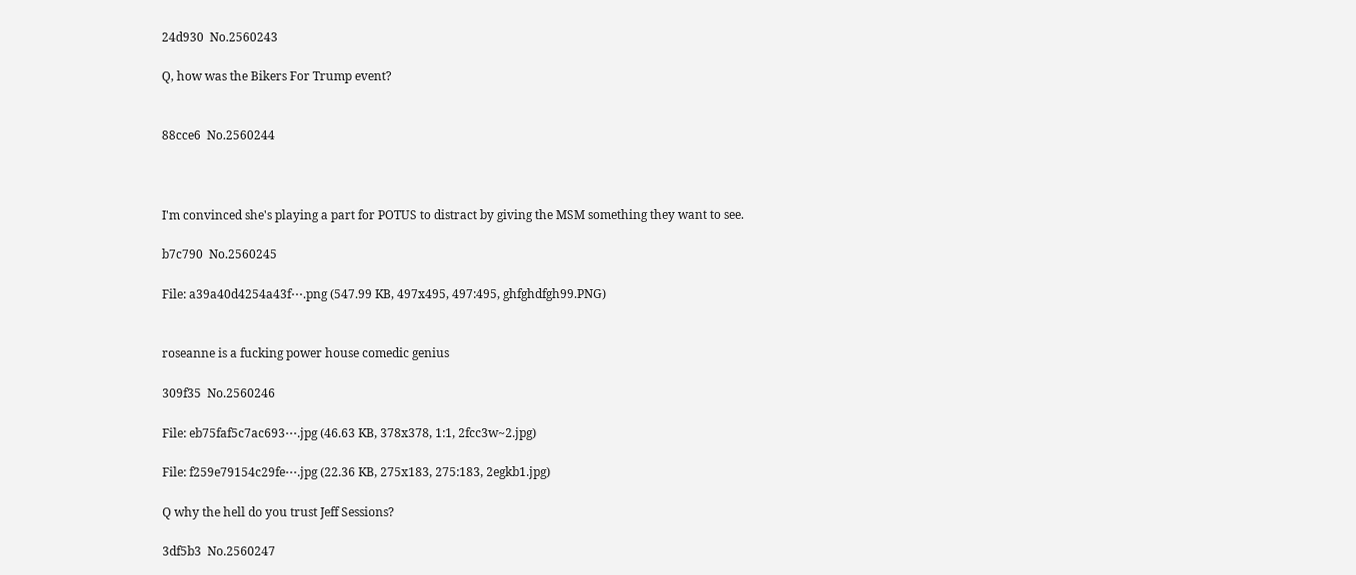24d930  No.2560243

Q, how was the Bikers For Trump event?


88cce6  No.2560244



I'm convinced she's playing a part for POTUS to distract by giving the MSM something they want to see.

b7c790  No.2560245

File: a39a40d4254a43f⋯.png (547.99 KB, 497x495, 497:495, ghfghdfgh99.PNG)


roseanne is a fucking power house comedic genius

309f35  No.2560246

File: eb75faf5c7ac693⋯.jpg (46.63 KB, 378x378, 1:1, 2fcc3w~2.jpg)

File: f259e79154c29fe⋯.jpg (22.36 KB, 275x183, 275:183, 2egkb1.jpg)

Q why the hell do you trust Jeff Sessions?

3df5b3  No.2560247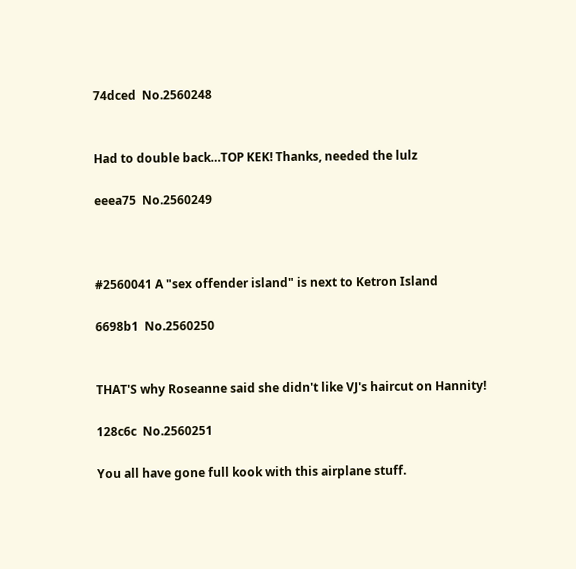74dced  No.2560248


Had to double back…TOP KEK! Thanks, needed the lulz

eeea75  No.2560249



#2560041 A "sex offender island" is next to Ketron Island

6698b1  No.2560250


THAT'S why Roseanne said she didn't like VJ's haircut on Hannity!

128c6c  No.2560251

You all have gone full kook with this airplane stuff.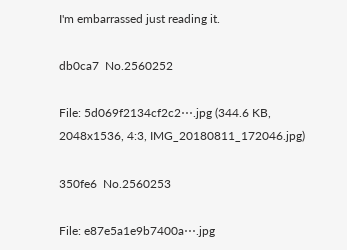I'm embarrassed just reading it.

db0ca7  No.2560252

File: 5d069f2134cf2c2⋯.jpg (344.6 KB, 2048x1536, 4:3, IMG_20180811_172046.jpg)

350fe6  No.2560253

File: e87e5a1e9b7400a⋯.jpg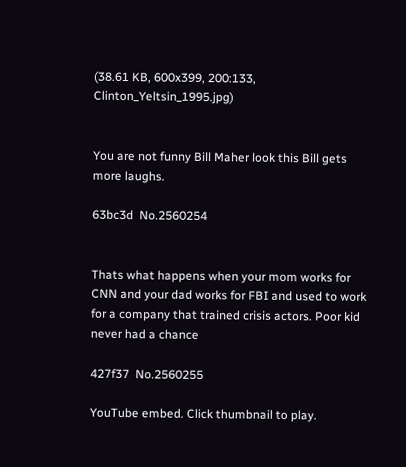(38.61 KB, 600x399, 200:133, Clinton_Yeltsin_1995.jpg)


You are not funny Bill Maher look this Bill gets more laughs.

63bc3d  No.2560254


Thats what happens when your mom works for CNN and your dad works for FBI and used to work for a company that trained crisis actors. Poor kid never had a chance

427f37  No.2560255

YouTube embed. Click thumbnail to play.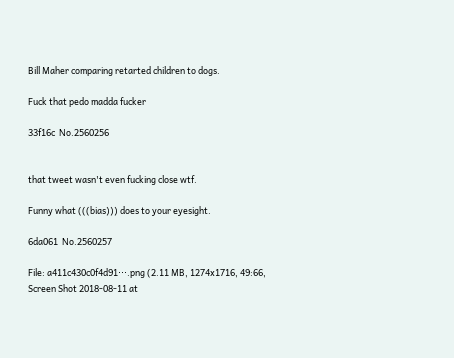Bill Maher comparing retarted children to dogs.

Fuck that pedo madda fucker

33f16c  No.2560256


that tweet wasn't even fucking close wtf.

Funny what (((bias))) does to your eyesight.

6da061  No.2560257

File: a411c430c0f4d91⋯.png (2.11 MB, 1274x1716, 49:66, Screen Shot 2018-08-11 at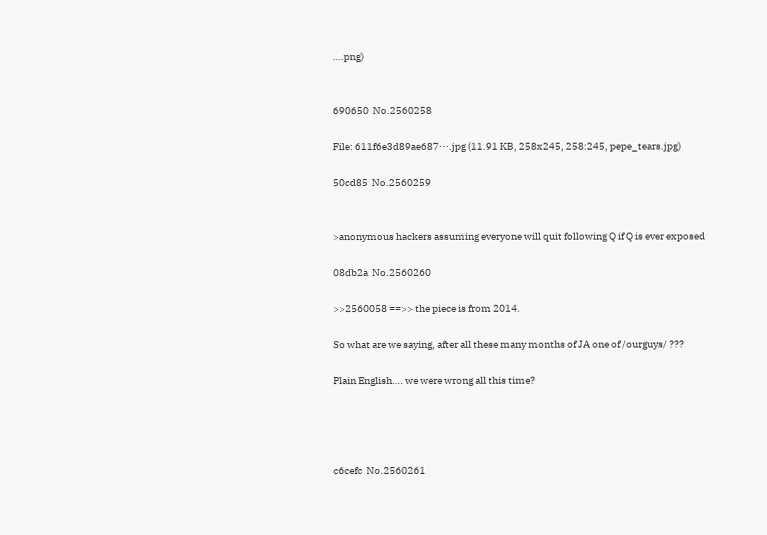….png)


690650  No.2560258

File: 611f6e3d89ae687⋯.jpg (11.91 KB, 258x245, 258:245, pepe_tears.jpg)

50cd85  No.2560259


>anonymous hackers assuming everyone will quit following Q if Q is ever exposed

08db2a  No.2560260

>>2560058 ==>> the piece is from 2014.

So what are we saying, after all these many months of JA one of /ourguys/ ???

Plain English…. we were wrong all this time?




c6cefc  No.2560261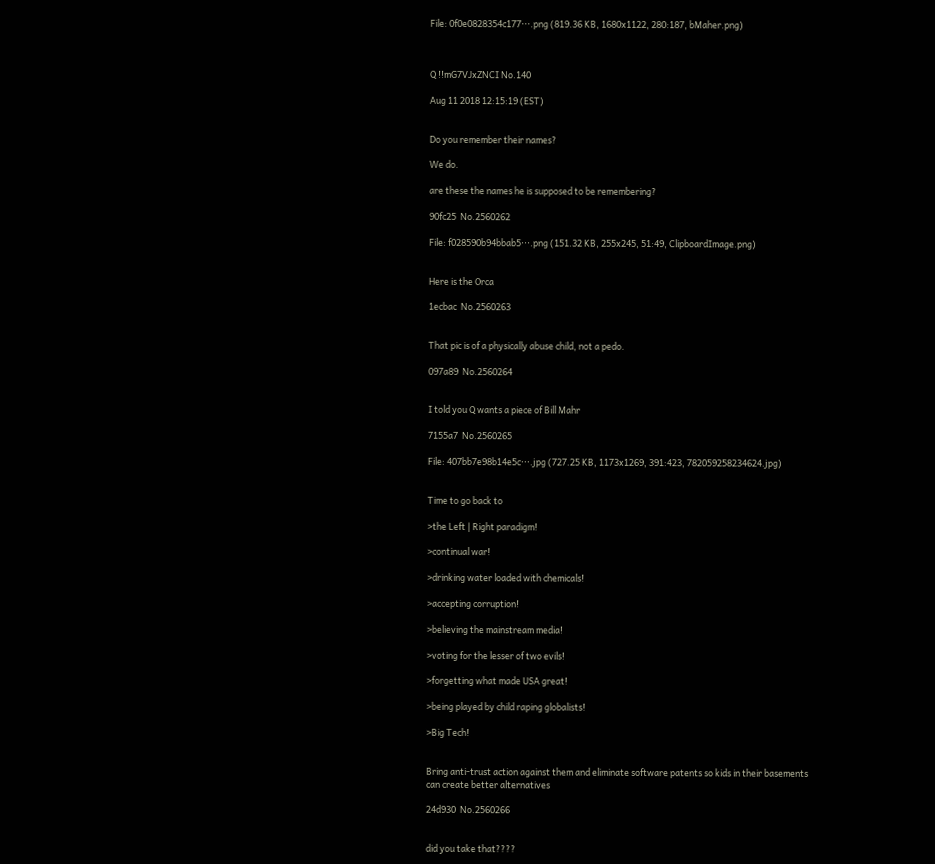File: 0f0e0828354c177⋯.png (819.36 KB, 1680x1122, 280:187, bMaher.png)



Q !!mG7VJxZNCI No.140

Aug 11 2018 12:15:19 (EST)


Do you remember their names?

We do.

are these the names he is supposed to be remembering?

90fc25  No.2560262

File: f028590b94bbab5⋯.png (151.32 KB, 255x245, 51:49, ClipboardImage.png)


Here is the Orca

1ecbac  No.2560263


That pic is of a physically abuse child, not a pedo.

097a89  No.2560264


I told you Q wants a piece of Bill Mahr

7155a7  No.2560265

File: 407bb7e98b14e5c⋯.jpg (727.25 KB, 1173x1269, 391:423, 782059258234624.jpg)


Time to go back to

>the Left | Right paradigm!

>continual war!

>drinking water loaded with chemicals!

>accepting corruption!

>believing the mainstream media!

>voting for the lesser of two evils!

>forgetting what made USA great!

>being played by child raping globalists!

>Big Tech!


Bring anti-trust action against them and eliminate software patents so kids in their basements can create better alternatives

24d930  No.2560266


did you take that????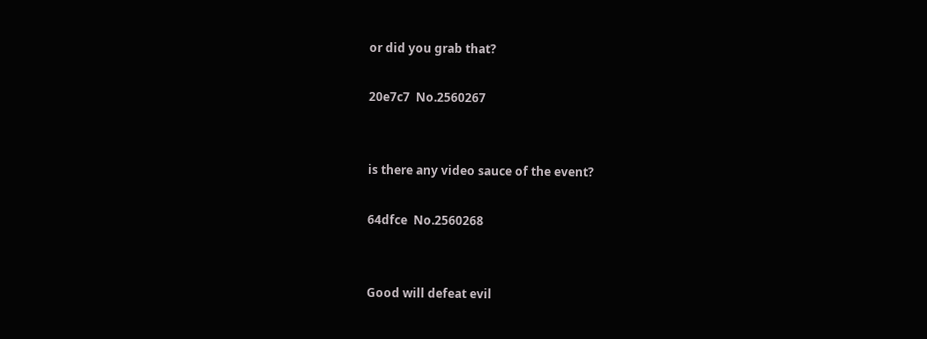or did you grab that?

20e7c7  No.2560267


is there any video sauce of the event?

64dfce  No.2560268


Good will defeat evil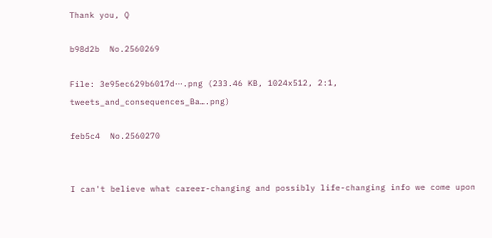Thank you, Q

b98d2b  No.2560269

File: 3e95ec629b6017d⋯.png (233.46 KB, 1024x512, 2:1, tweets_and_consequences_Ba….png)

feb5c4  No.2560270


I can't believe what career-changing and possibly life-changing info we come upon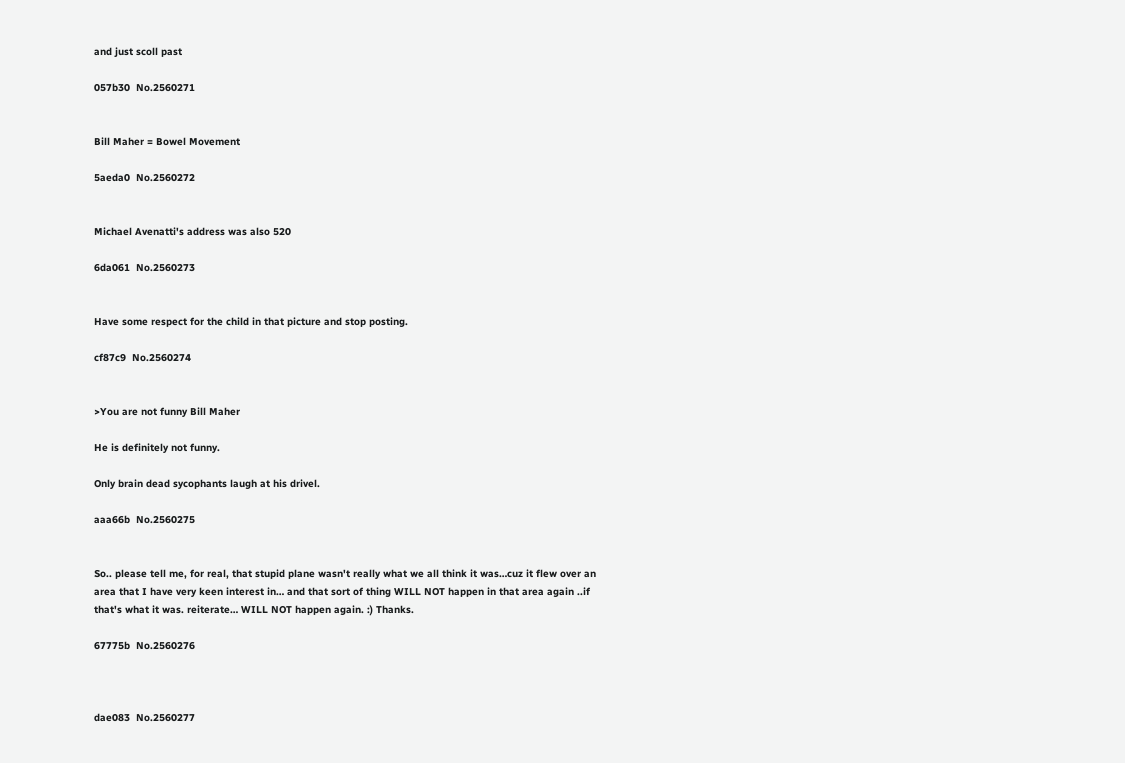and just scoll past

057b30  No.2560271


Bill Maher = Bowel Movement

5aeda0  No.2560272


Michael Avenatti's address was also 520

6da061  No.2560273


Have some respect for the child in that picture and stop posting.

cf87c9  No.2560274


>You are not funny Bill Maher

He is definitely not funny.

Only brain dead sycophants laugh at his drivel.

aaa66b  No.2560275


So.. please tell me, for real, that stupid plane wasn't really what we all think it was…cuz it flew over an area that I have very keen interest in… and that sort of thing WILL NOT happen in that area again ..if that's what it was. reiterate… WILL NOT happen again. :) Thanks.

67775b  No.2560276



dae083  No.2560277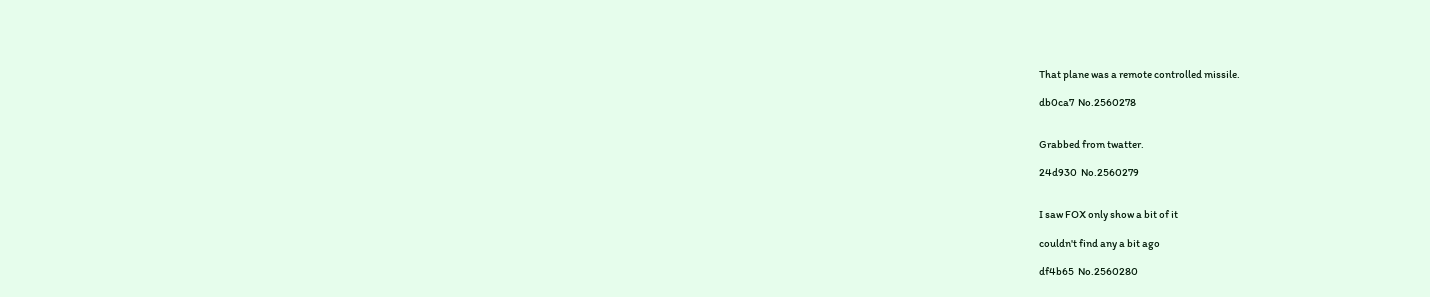That plane was a remote controlled missile.

db0ca7  No.2560278


Grabbed from twatter.

24d930  No.2560279


I saw FOX only show a bit of it

couldn't find any a bit ago

df4b65  No.2560280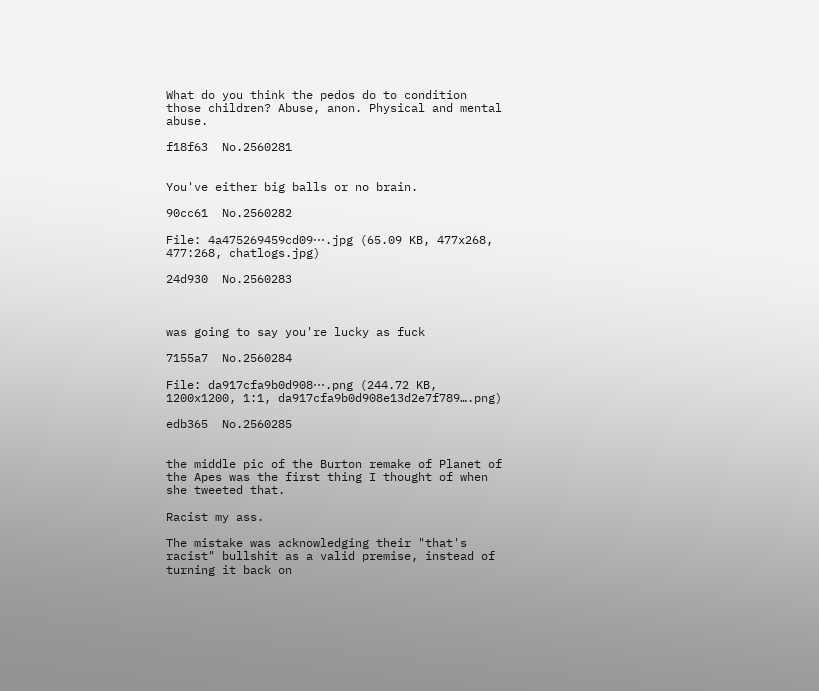What do you think the pedos do to condition those children? Abuse, anon. Physical and mental abuse.

f18f63  No.2560281


You've either big balls or no brain.

90cc61  No.2560282

File: 4a475269459cd09⋯.jpg (65.09 KB, 477x268, 477:268, chatlogs.jpg)

24d930  No.2560283



was going to say you're lucky as fuck

7155a7  No.2560284

File: da917cfa9b0d908⋯.png (244.72 KB, 1200x1200, 1:1, da917cfa9b0d908e13d2e7f789….png)

edb365  No.2560285


the middle pic of the Burton remake of Planet of the Apes was the first thing I thought of when she tweeted that.

Racist my ass.

The mistake was acknowledging their "that's racist" bullshit as a valid premise, instead of turning it back on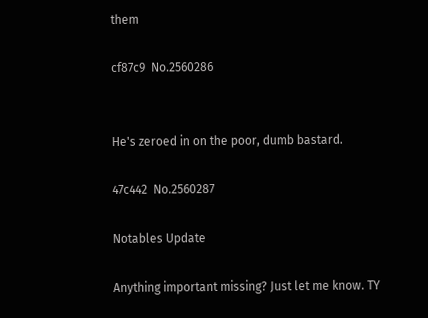them

cf87c9  No.2560286


He's zeroed in on the poor, dumb bastard.

47c442  No.2560287

Notables Update

Anything important missing? Just let me know. TY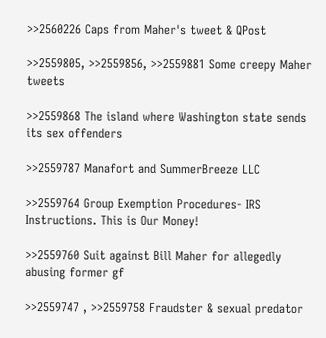>>2560226 Caps from Maher's tweet & QPost

>>2559805, >>2559856, >>2559881 Some creepy Maher tweets

>>2559868 The island where Washington state sends its sex offenders

>>2559787 Manafort and SummerBreeze LLC

>>2559764 Group Exemption Procedures- IRS Instructions. This is Our Money!

>>2559760 Suit against Bill Maher for allegedly abusing former gf

>>2559747 , >>2559758 Fraudster & sexual predator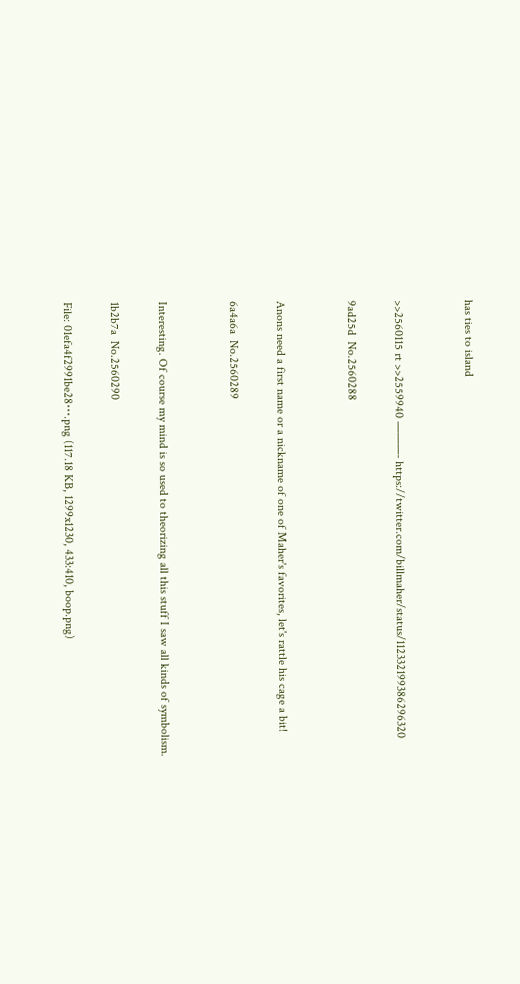has ties to island


>>2560115 rt >>2559940 ———- https://twitter.com/billmaher/status/112332199386296320

9ad25d  No.2560288


Anons need a first name or a nickname of one of Maher's favorites, let's rattle his cage a bit!

6a4a6a  No.2560289


Interesting. Of course my mind is so used to theorizing all this stuff I saw all kinds of symbolism.

1b2b7a  No.2560290

File: 01efa4f2991be28⋯.png (117.18 KB, 1299x1230, 433:410, boop.png)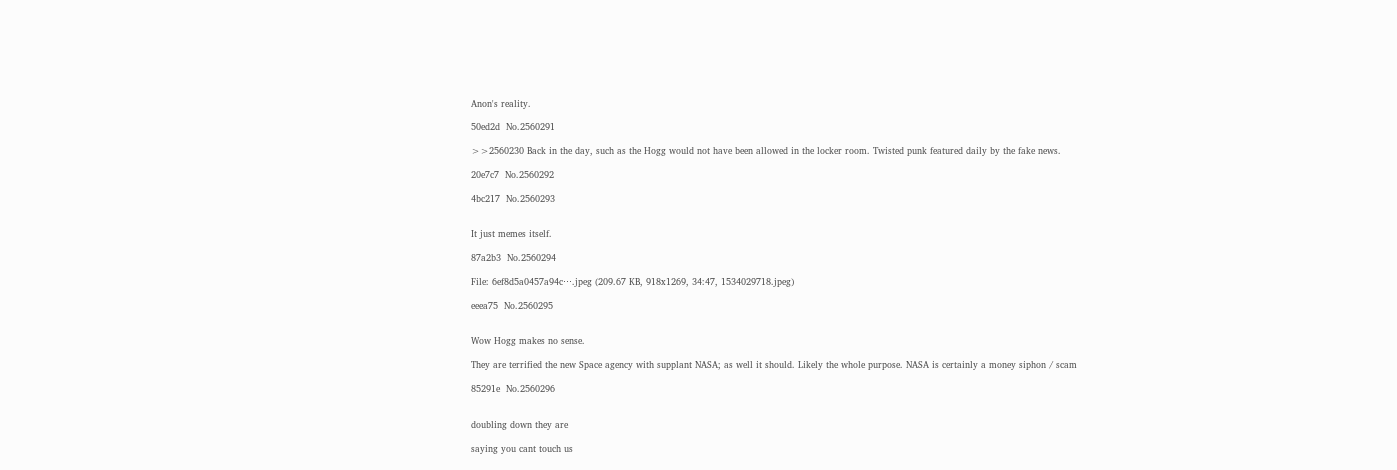Anon's reality.

50ed2d  No.2560291

>>2560230 Back in the day, such as the Hogg would not have been allowed in the locker room. Twisted punk featured daily by the fake news.

20e7c7  No.2560292

4bc217  No.2560293


It just memes itself.

87a2b3  No.2560294

File: 6ef8d5a0457a94c⋯.jpeg (209.67 KB, 918x1269, 34:47, 1534029718.jpeg)

eeea75  No.2560295


Wow Hogg makes no sense.

They are terrified the new Space agency with supplant NASA; as well it should. Likely the whole purpose. NASA is certainly a money siphon / scam

85291e  No.2560296


doubling down they are

saying you cant touch us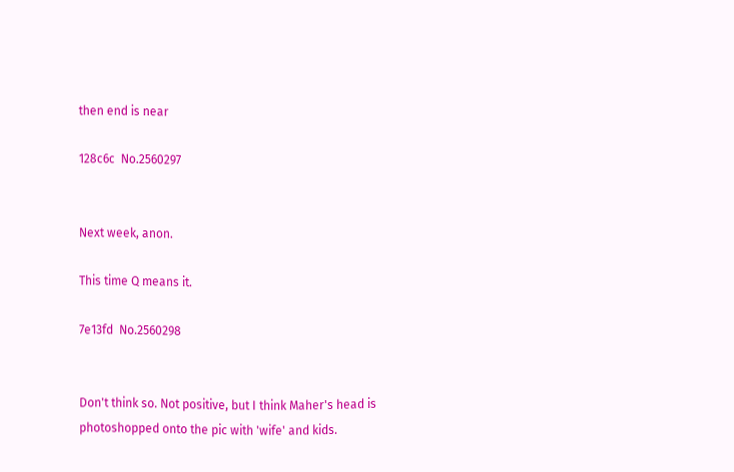then end is near

128c6c  No.2560297


Next week, anon.

This time Q means it.

7e13fd  No.2560298


Don't think so. Not positive, but I think Maher's head is photoshopped onto the pic with 'wife' and kids.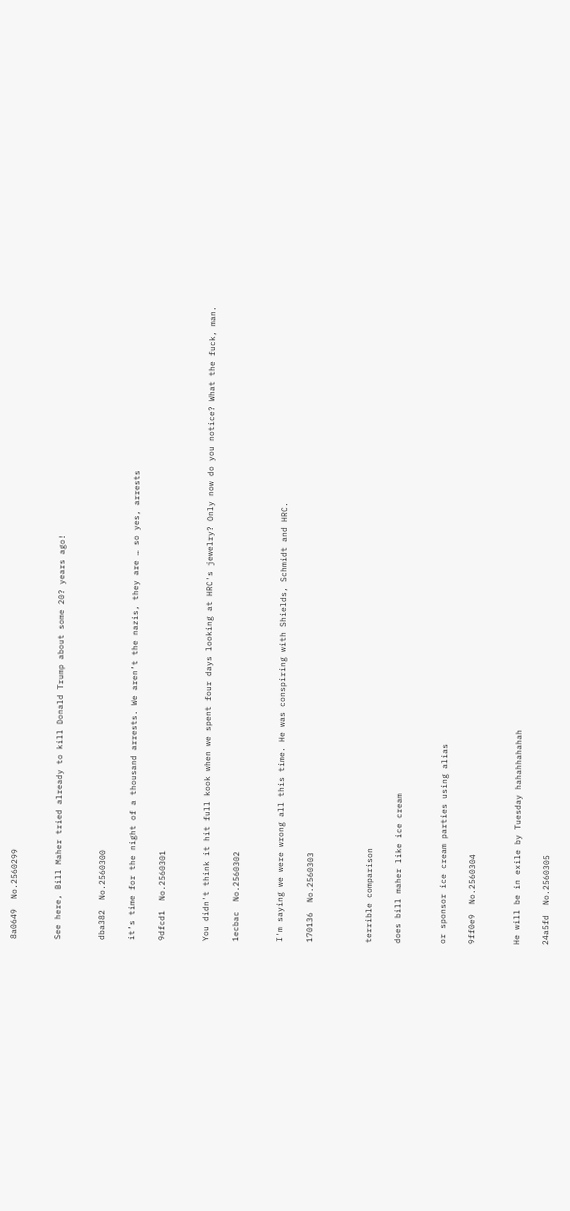8a0649  No.2560299


See here, Bill Maher tried already to kill Donald Trump about some 20? years ago!


dba382  No.2560300

it’s time for the night of a thousand arrests. We aren’t the nazis, they are … so yes, arrests

9dfcd1  No.2560301


You didn't think it hit full kook when we spent four days looking at HRC's jewelry? Only now do you notice? What the fuck, man.

1ecbac  No.2560302


I'm saying we were wrong all this time. He was conspiring with Shields, Schmidt and HRC.

170136  No.2560303



terrible comparison

does bill maher like ice cream


or sponsor ice cream parties using alias

9ff0e9  No.2560304


He will be in exile by Tuesday hahahhahahah

24a5fd  No.2560305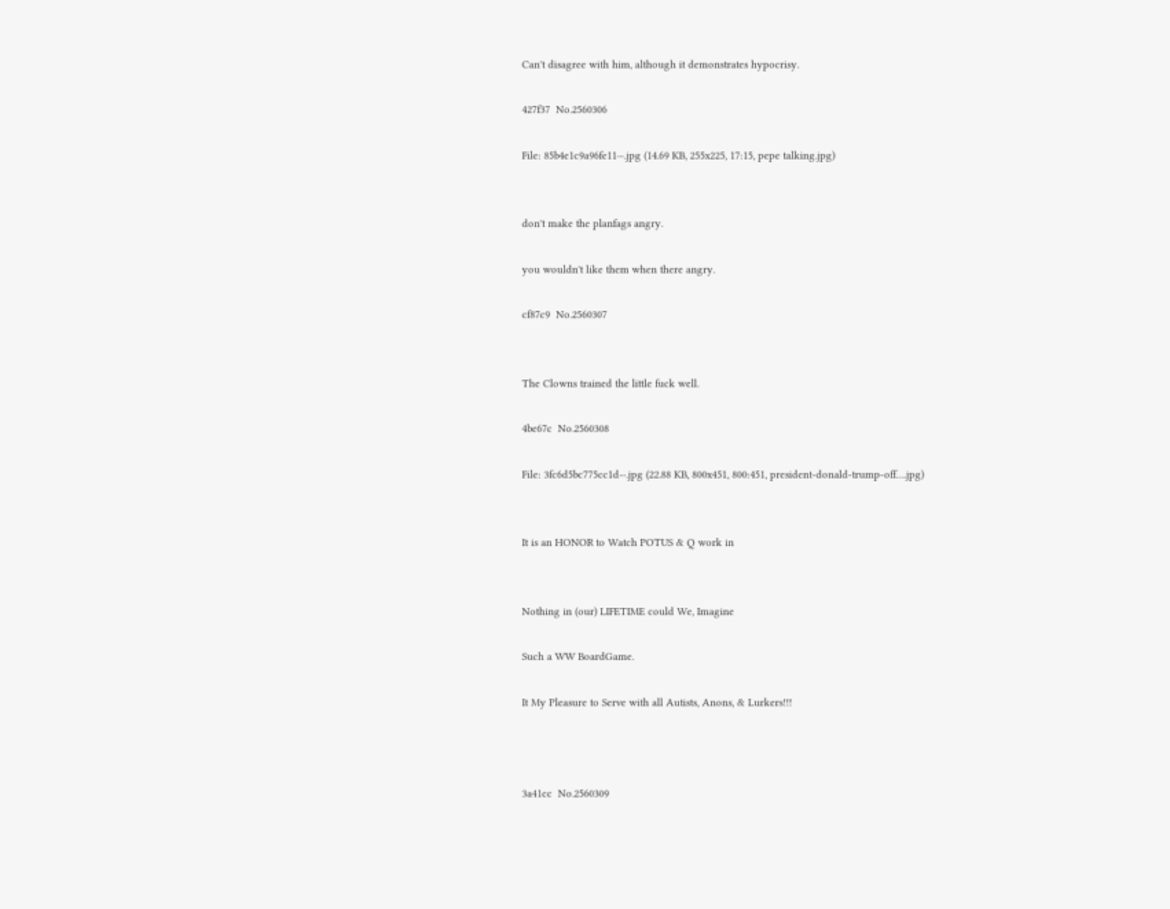Can't disagree with him, although it demonstrates hypocrisy.

427f37  No.2560306

File: 85b4e1c9a96fe11⋯.jpg (14.69 KB, 255x225, 17:15, pepe talking.jpg)


don't make the planfags angry.

you wouldn't like them when there angry.

cf87c9  No.2560307


The Clowns trained the little fuck well.

4be67c  No.2560308

File: 3fc6d5bc775cc1d⋯.jpg (22.88 KB, 800x451, 800:451, president-donald-trump-off….jpg)


It is an HONOR to Watch POTUS & Q work in


Nothing in (our) LIFETIME could We, Imagine

Such a WW BoardGame.

It My Pleasure to Serve with all Autists, Anons, & Lurkers!!!



3a41cc  No.2560309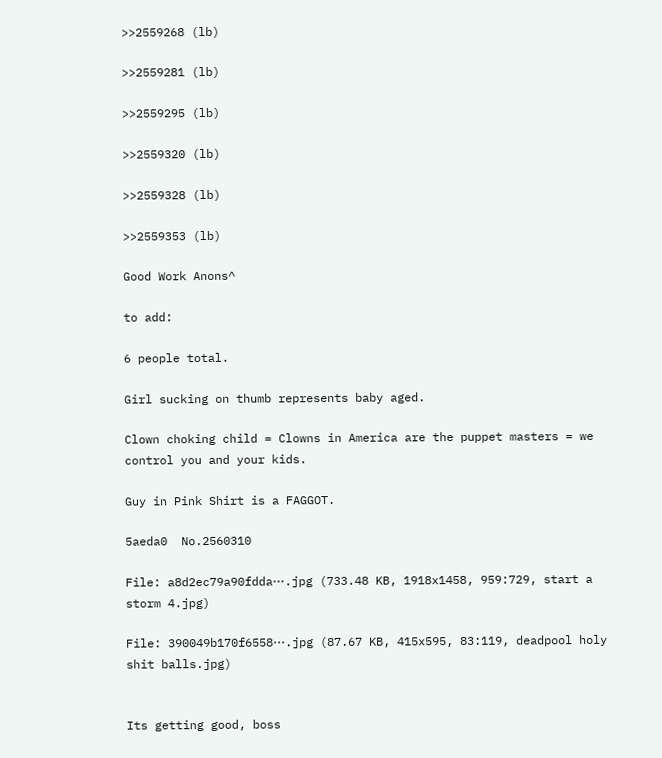>>2559268 (lb)

>>2559281 (lb)

>>2559295 (lb)

>>2559320 (lb)

>>2559328 (lb)

>>2559353 (lb)

Good Work Anons^

to add:

6 people total.

Girl sucking on thumb represents baby aged.

Clown choking child = Clowns in America are the puppet masters = we control you and your kids.

Guy in Pink Shirt is a FAGGOT.

5aeda0  No.2560310

File: a8d2ec79a90fdda⋯.jpg (733.48 KB, 1918x1458, 959:729, start a storm 4.jpg)

File: 390049b170f6558⋯.jpg (87.67 KB, 415x595, 83:119, deadpool holy shit balls.jpg)


Its getting good, boss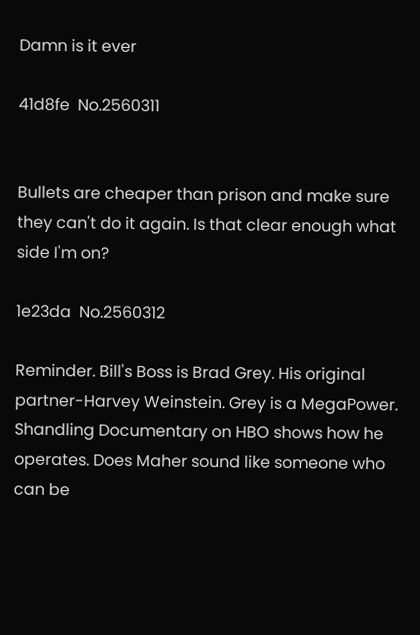Damn is it ever

41d8fe  No.2560311


Bullets are cheaper than prison and make sure they can't do it again. Is that clear enough what side I'm on?

1e23da  No.2560312

Reminder. Bill's Boss is Brad Grey. His original partner-Harvey Weinstein. Grey is a MegaPower. Shandling Documentary on HBO shows how he operates. Does Maher sound like someone who can be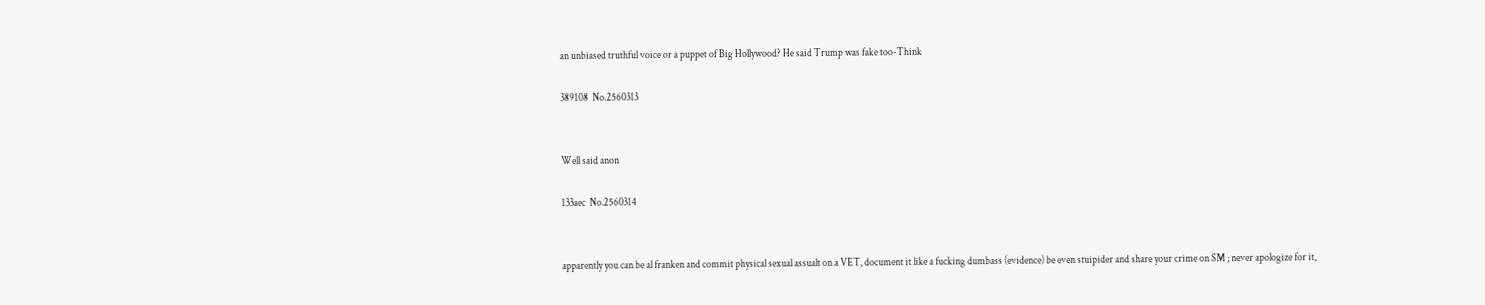an unbiased truthful voice or a puppet of Big Hollywood? He said Trump was fake too-Think

389108  No.2560313


Well said anon

133aec  No.2560314


apparently you can be al franken and commit physical sexual assualt on a VET, document it like a fucking dumbass (evidence) be even stuipider and share your crime on SM ; never apologize for it,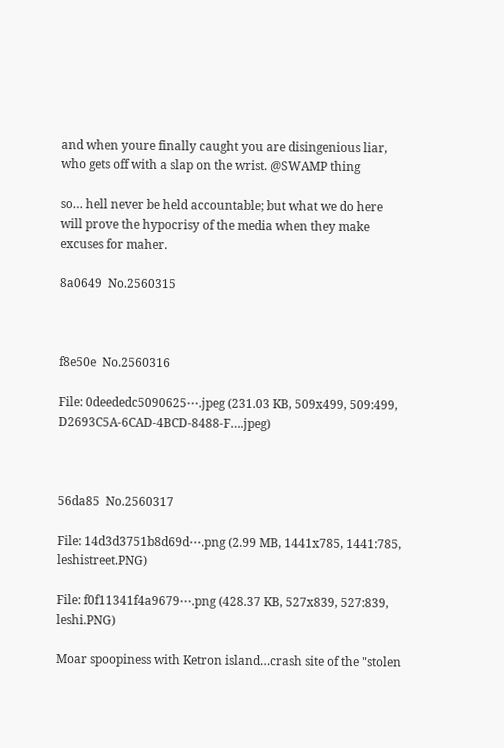and when youre finally caught you are disingenious liar, who gets off with a slap on the wrist. @SWAMP thing

so… hell never be held accountable; but what we do here will prove the hypocrisy of the media when they make excuses for maher.

8a0649  No.2560315



f8e50e  No.2560316

File: 0deededc5090625⋯.jpeg (231.03 KB, 509x499, 509:499, D2693C5A-6CAD-4BCD-8488-F….jpeg)



56da85  No.2560317

File: 14d3d3751b8d69d⋯.png (2.99 MB, 1441x785, 1441:785, leshistreet.PNG)

File: f0f11341f4a9679⋯.png (428.37 KB, 527x839, 527:839, leshi.PNG)

Moar spoopiness with Ketron island…crash site of the "stolen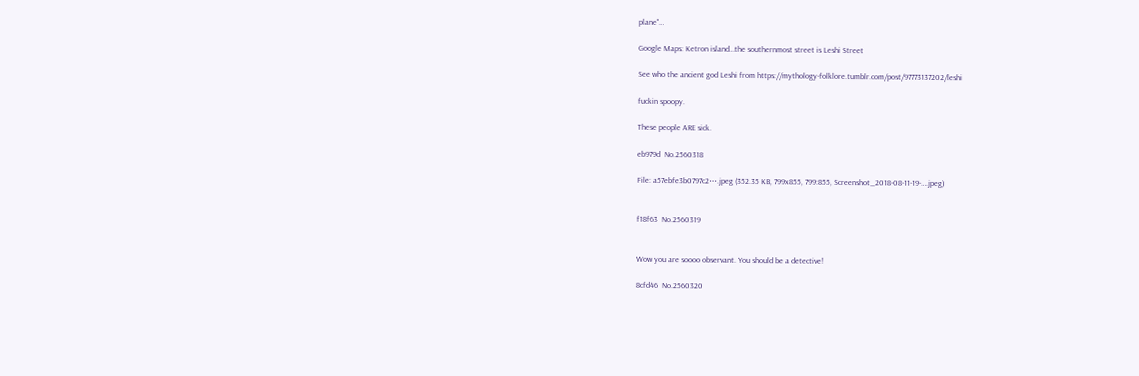plane"…

Google Maps: Ketron island…the southernmost street is Leshi Street

See who the ancient god Leshi from https://mythology-folklore.tumblr.com/post/97773137202/leshi

fuckin spoopy.

These people ARE sick.

eb979d  No.2560318

File: a57ebfe3b0797c2⋯.jpeg (352.35 KB, 799x855, 799:855, Screenshot_2018-08-11-19-….jpeg)


f18f63  No.2560319


Wow you are soooo observant. You should be a detective!

8cfd46  No.2560320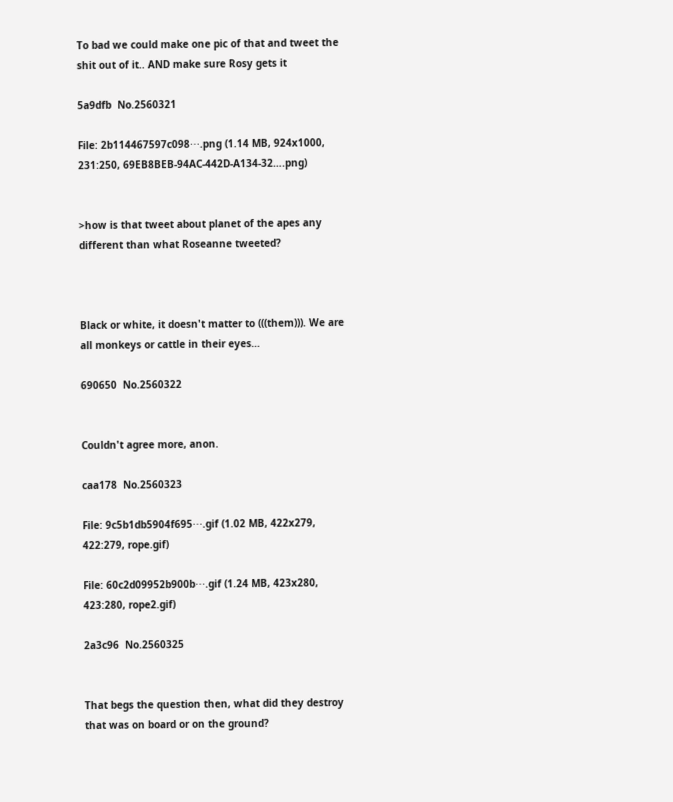To bad we could make one pic of that and tweet the shit out of it.. AND make sure Rosy gets it

5a9dfb  No.2560321

File: 2b114467597c098⋯.png (1.14 MB, 924x1000, 231:250, 69EB8BEB-94AC-442D-A134-32….png)


>how is that tweet about planet of the apes any different than what Roseanne tweeted?



Black or white, it doesn't matter to (((them))). We are all monkeys or cattle in their eyes…

690650  No.2560322


Couldn't agree more, anon.

caa178  No.2560323

File: 9c5b1db5904f695⋯.gif (1.02 MB, 422x279, 422:279, rope.gif)

File: 60c2d09952b900b⋯.gif (1.24 MB, 423x280, 423:280, rope2.gif)

2a3c96  No.2560325


That begs the question then, what did they destroy that was on board or on the ground?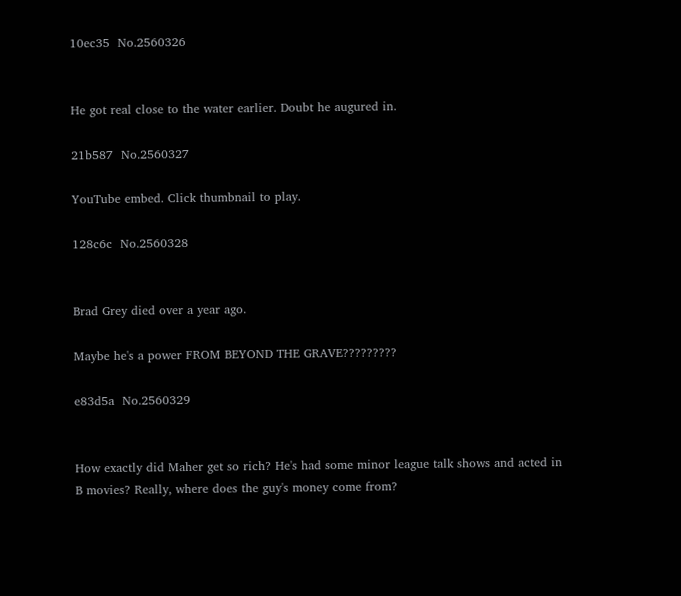10ec35  No.2560326


He got real close to the water earlier. Doubt he augured in.

21b587  No.2560327

YouTube embed. Click thumbnail to play.

128c6c  No.2560328


Brad Grey died over a year ago.

Maybe he's a power FROM BEYOND THE GRAVE?????????

e83d5a  No.2560329


How exactly did Maher get so rich? He's had some minor league talk shows and acted in B movies? Really, where does the guy's money come from?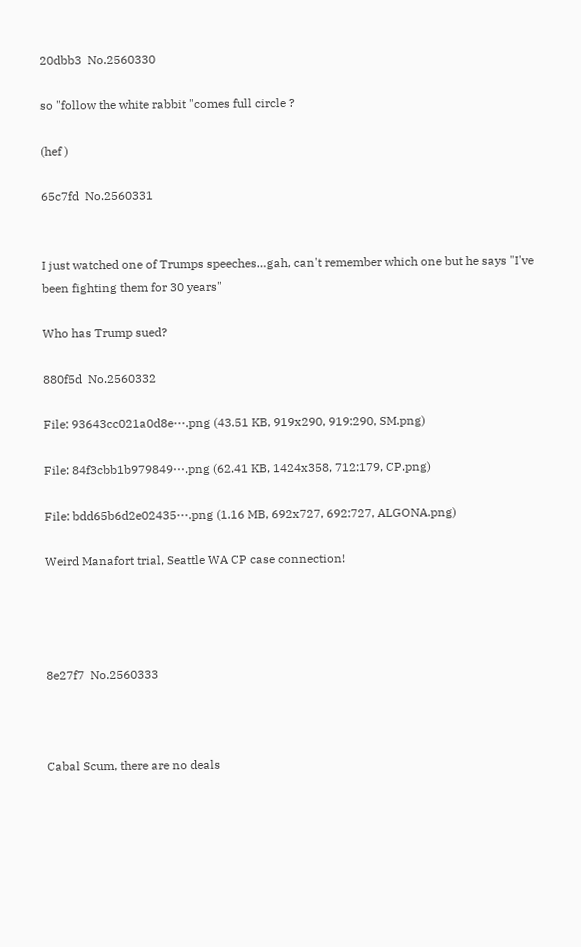20dbb3  No.2560330

so "follow the white rabbit "comes full circle ?

(hef )

65c7fd  No.2560331


I just watched one of Trumps speeches…gah, can't remember which one but he says "I've been fighting them for 30 years"

Who has Trump sued?

880f5d  No.2560332

File: 93643cc021a0d8e⋯.png (43.51 KB, 919x290, 919:290, SM.png)

File: 84f3cbb1b979849⋯.png (62.41 KB, 1424x358, 712:179, CP.png)

File: bdd65b6d2e02435⋯.png (1.16 MB, 692x727, 692:727, ALGONA.png)

Weird Manafort trial, Seattle WA CP case connection!




8e27f7  No.2560333



Cabal Scum, there are no deals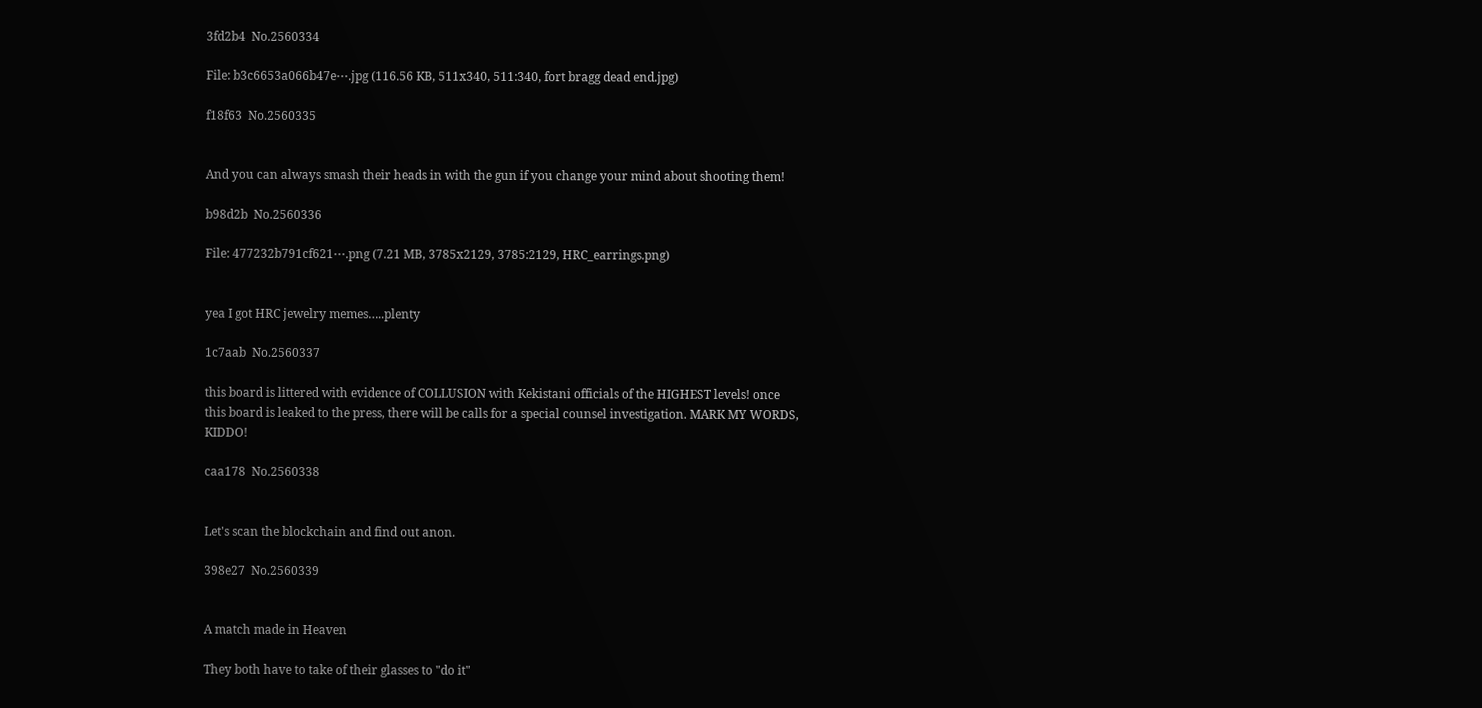3fd2b4  No.2560334

File: b3c6653a066b47e⋯.jpg (116.56 KB, 511x340, 511:340, fort bragg dead end.jpg)

f18f63  No.2560335


And you can always smash their heads in with the gun if you change your mind about shooting them!

b98d2b  No.2560336

File: 477232b791cf621⋯.png (7.21 MB, 3785x2129, 3785:2129, HRC_earrings.png)


yea I got HRC jewelry memes…..plenty

1c7aab  No.2560337

this board is littered with evidence of COLLUSION with Kekistani officials of the HIGHEST levels! once this board is leaked to the press, there will be calls for a special counsel investigation. MARK MY WORDS, KIDDO!

caa178  No.2560338


Let's scan the blockchain and find out anon.

398e27  No.2560339


A match made in Heaven

They both have to take of their glasses to "do it"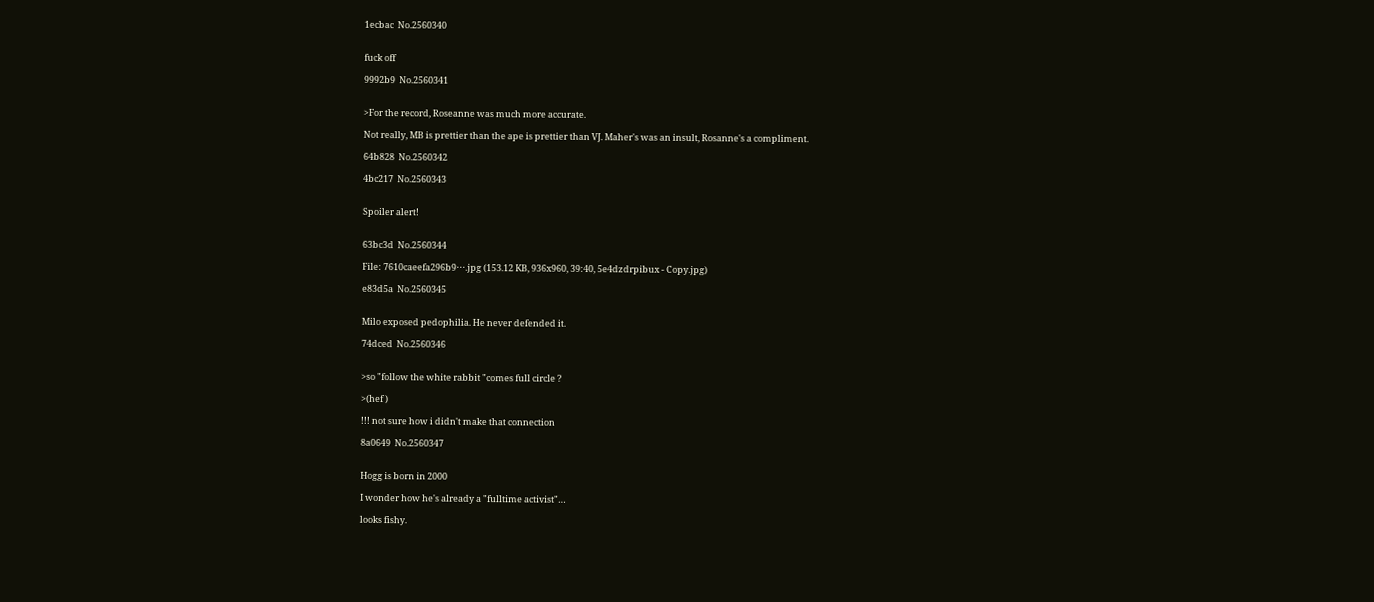1ecbac  No.2560340


fuck off

9992b9  No.2560341


>For the record, Roseanne was much more accurate.

Not really, MB is prettier than the ape is prettier than VJ. Maher's was an insult, Rosanne's a compliment.

64b828  No.2560342

4bc217  No.2560343


Spoiler alert!


63bc3d  No.2560344

File: 7610caeefa296b9⋯.jpg (153.12 KB, 936x960, 39:40, 5e4dzdrpibux - Copy.jpg)

e83d5a  No.2560345


Milo exposed pedophilia. He never defended it.

74dced  No.2560346


>so "follow the white rabbit "comes full circle ?

>(hef )

!!! not sure how i didn't make that connection

8a0649  No.2560347


Hogg is born in 2000

I wonder how he's already a "fulltime activist"…

looks fishy.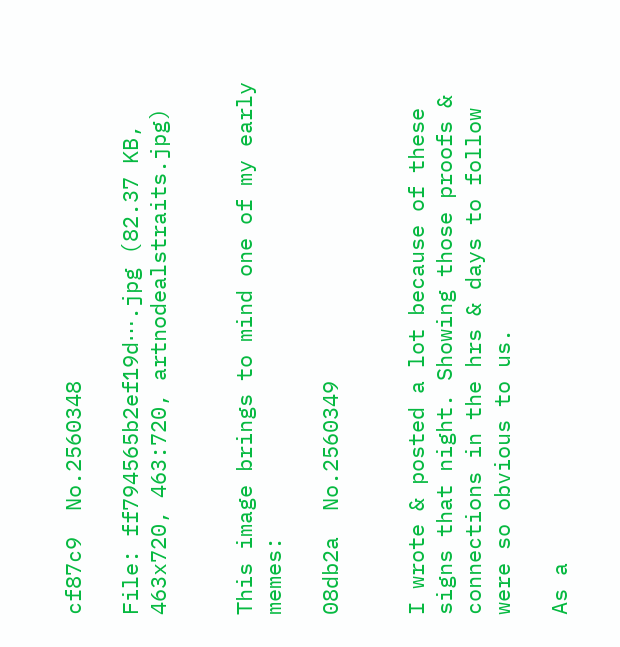cf87c9  No.2560348

File: ff794565b2ef19d⋯.jpg (82.37 KB, 463x720, 463:720, artnodealstraits.jpg)


This image brings to mind one of my early memes:

08db2a  No.2560349


I wrote & posted a lot because of these signs that night. Showing those proofs & connections in the hrs & days to follow were so obvious to us.

As a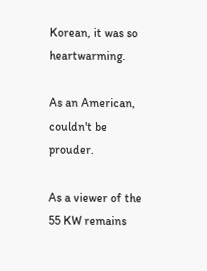Korean, it was so heartwarming.

As an American, couldn't be prouder.

As a viewer of the 55 KW remains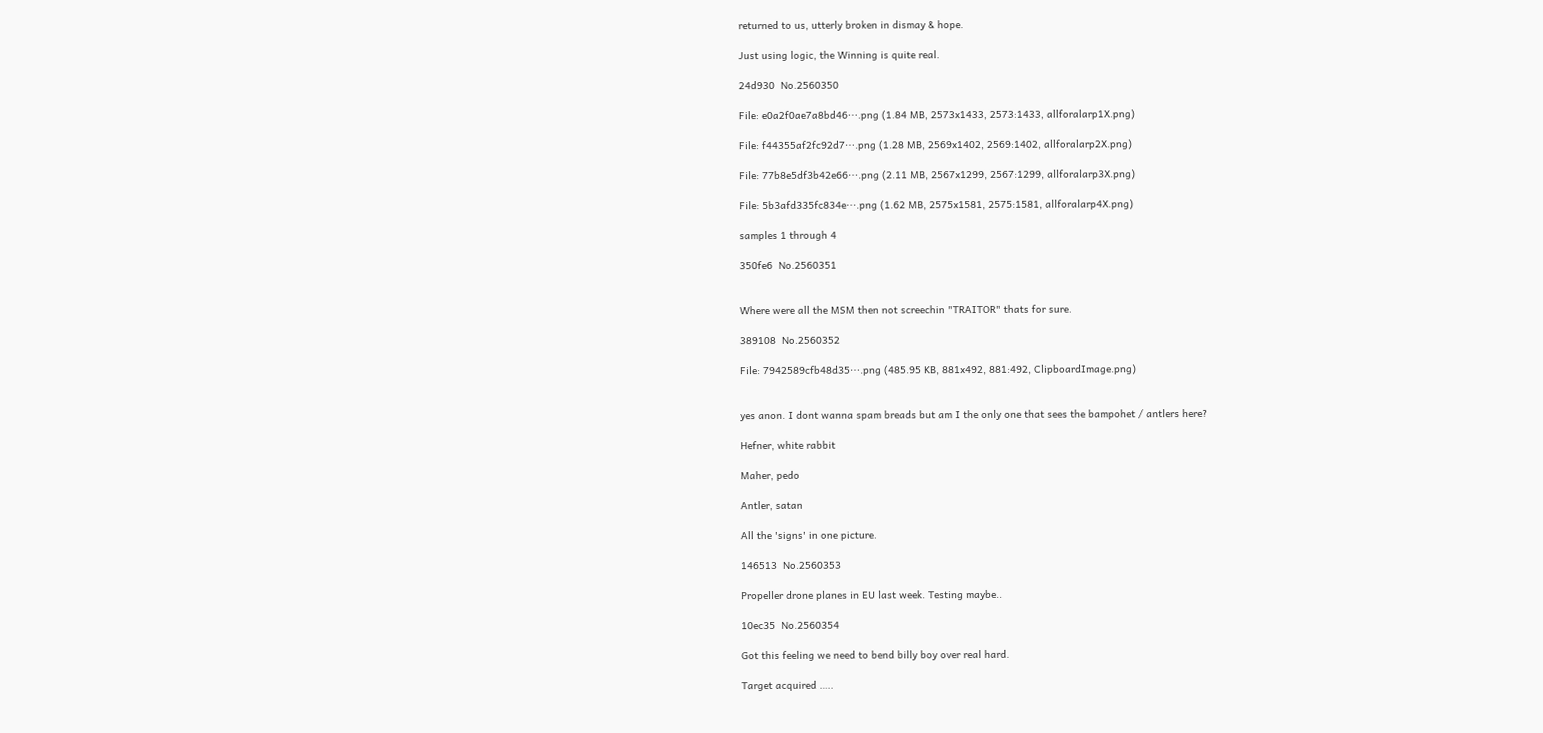returned to us, utterly broken in dismay & hope.

Just using logic, the Winning is quite real.

24d930  No.2560350

File: e0a2f0ae7a8bd46⋯.png (1.84 MB, 2573x1433, 2573:1433, allforalarp1X.png)

File: f44355af2fc92d7⋯.png (1.28 MB, 2569x1402, 2569:1402, allforalarp2X.png)

File: 77b8e5df3b42e66⋯.png (2.11 MB, 2567x1299, 2567:1299, allforalarp3X.png)

File: 5b3afd335fc834e⋯.png (1.62 MB, 2575x1581, 2575:1581, allforalarp4X.png)

samples 1 through 4

350fe6  No.2560351


Where were all the MSM then not screechin "TRAITOR" thats for sure.

389108  No.2560352

File: 7942589cfb48d35⋯.png (485.95 KB, 881x492, 881:492, ClipboardImage.png)


yes anon. I dont wanna spam breads but am I the only one that sees the bampohet / antlers here?

Hefner, white rabbit

Maher, pedo

Antler, satan

All the 'signs' in one picture.

146513  No.2560353

Propeller drone planes in EU last week. Testing maybe..

10ec35  No.2560354

Got this feeling we need to bend billy boy over real hard.

Target acquired …..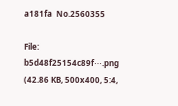a181fa  No.2560355

File: b5d48f25154c89f⋯.png (42.86 KB, 500x400, 5:4,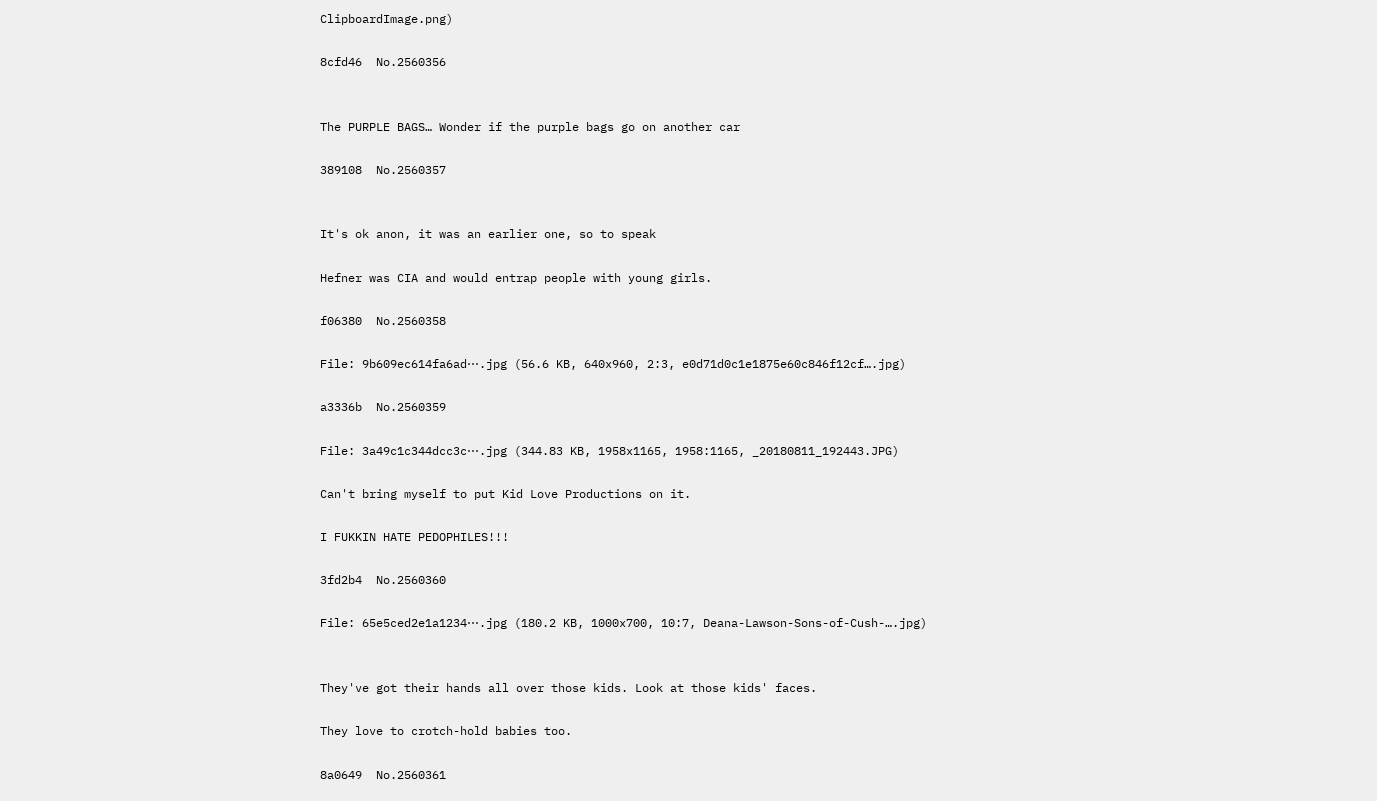ClipboardImage.png)

8cfd46  No.2560356


The PURPLE BAGS… Wonder if the purple bags go on another car

389108  No.2560357


It's ok anon, it was an earlier one, so to speak

Hefner was CIA and would entrap people with young girls.

f06380  No.2560358

File: 9b609ec614fa6ad⋯.jpg (56.6 KB, 640x960, 2:3, e0d71d0c1e1875e60c846f12cf….jpg)

a3336b  No.2560359

File: 3a49c1c344dcc3c⋯.jpg (344.83 KB, 1958x1165, 1958:1165, _20180811_192443.JPG)

Can't bring myself to put Kid Love Productions on it.

I FUKKIN HATE PEDOPHILES!!!

3fd2b4  No.2560360

File: 65e5ced2e1a1234⋯.jpg (180.2 KB, 1000x700, 10:7, Deana-Lawson-Sons-of-Cush-….jpg)


They've got their hands all over those kids. Look at those kids' faces.

They love to crotch-hold babies too.

8a0649  No.2560361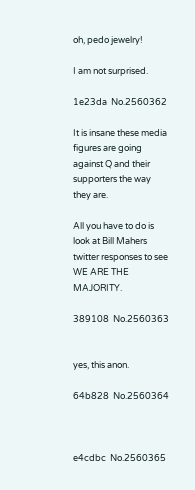oh, pedo jewelry!

I am not surprised.

1e23da  No.2560362

It is insane these media figures are going against Q and their supporters the way they are.

All you have to do is look at Bill Mahers twitter responses to see WE ARE THE MAJORITY.

389108  No.2560363


yes, this anon.

64b828  No.2560364



e4cdbc  No.2560365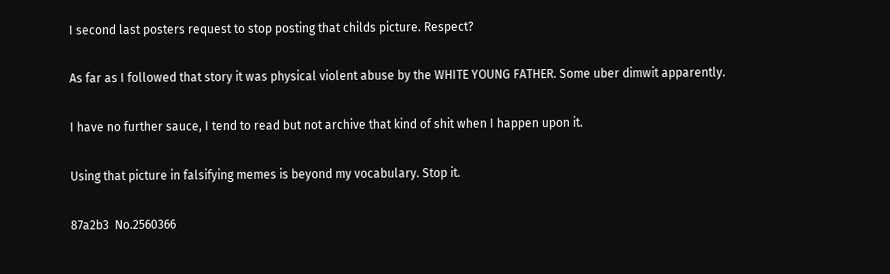I second last posters request to stop posting that childs picture. Respect?

As far as I followed that story it was physical violent abuse by the WHITE YOUNG FATHER. Some uber dimwit apparently.

I have no further sauce, I tend to read but not archive that kind of shit when I happen upon it.

Using that picture in falsifying memes is beyond my vocabulary. Stop it.

87a2b3  No.2560366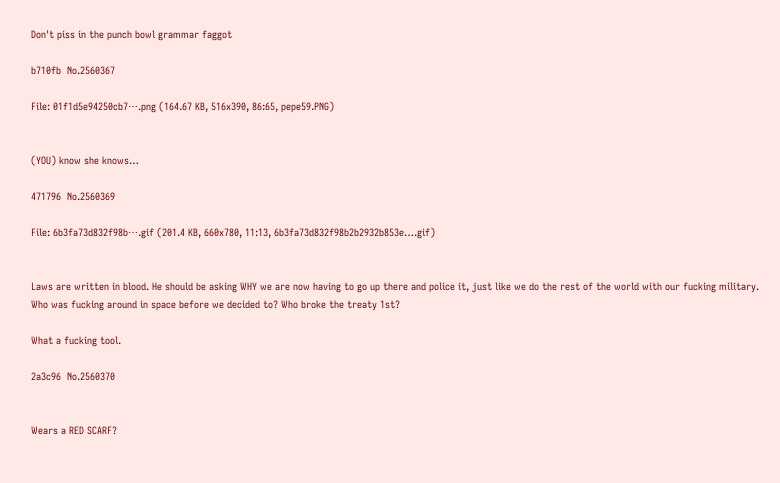Don't piss in the punch bowl grammar faggot

b710fb  No.2560367

File: 01f1d5e94250cb7⋯.png (164.67 KB, 516x390, 86:65, pepe59.PNG)


(YOU) know she knows…

471796  No.2560369

File: 6b3fa73d832f98b⋯.gif (201.4 KB, 660x780, 11:13, 6b3fa73d832f98b2b2932b853e….gif)


Laws are written in blood. He should be asking WHY we are now having to go up there and police it, just like we do the rest of the world with our fucking military. Who was fucking around in space before we decided to? Who broke the treaty 1st?

What a fucking tool.

2a3c96  No.2560370


Wears a RED SCARF?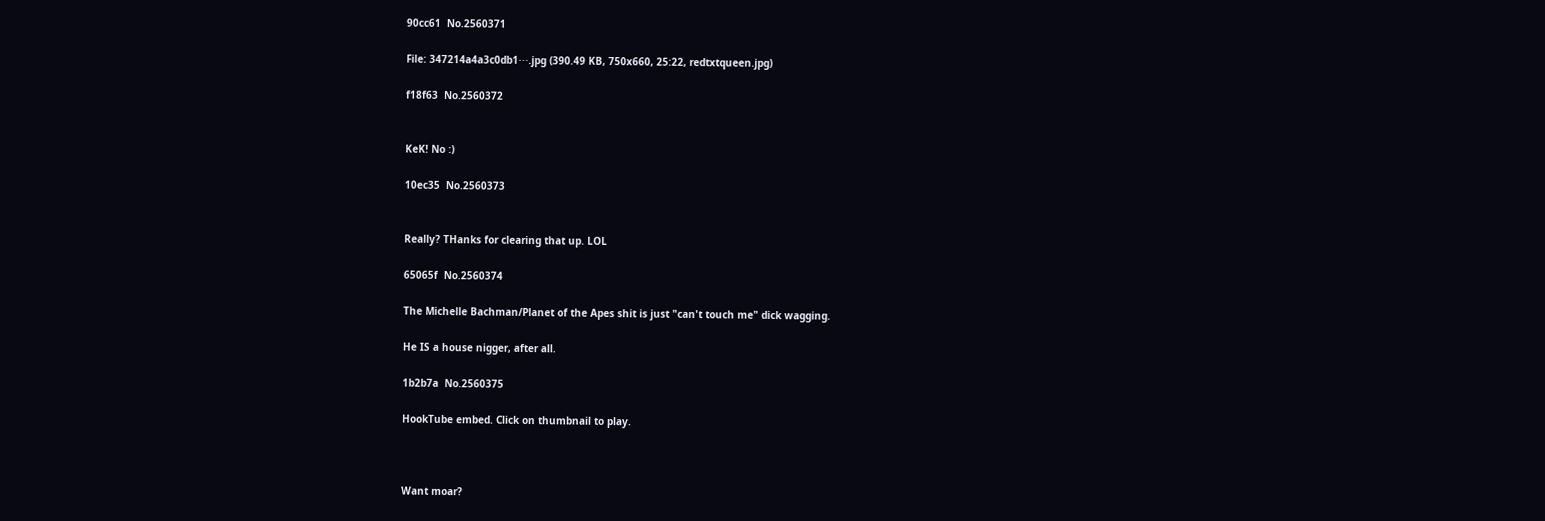90cc61  No.2560371

File: 347214a4a3c0db1⋯.jpg (390.49 KB, 750x660, 25:22, redtxtqueen.jpg)

f18f63  No.2560372


KeK! No :)

10ec35  No.2560373


Really? THanks for clearing that up. LOL

65065f  No.2560374

The Michelle Bachman/Planet of the Apes shit is just "can't touch me" dick wagging.

He IS a house nigger, after all.

1b2b7a  No.2560375

HookTube embed. Click on thumbnail to play.



Want moar?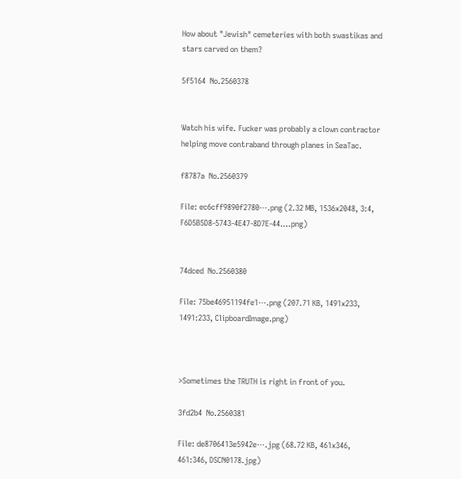How about "Jewish" cemeteries with both swastikas and stars carved on them?

5f5164  No.2560378


Watch his wife. Fucker was probably a clown contractor helping move contraband through planes in SeaTac.

f8787a  No.2560379

File: ec6cff9890f2780⋯.png (2.32 MB, 1536x2048, 3:4, F6D5B5D8-5743-4E47-8D7E-44….png)


74dced  No.2560380

File: 75be46951194fe1⋯.png (207.71 KB, 1491x233, 1491:233, ClipboardImage.png)



>Sometimes the TRUTH is right in front of you.

3fd2b4  No.2560381

File: de8706413e5942e⋯.jpg (68.72 KB, 461x346, 461:346, DSCN0178.jpg)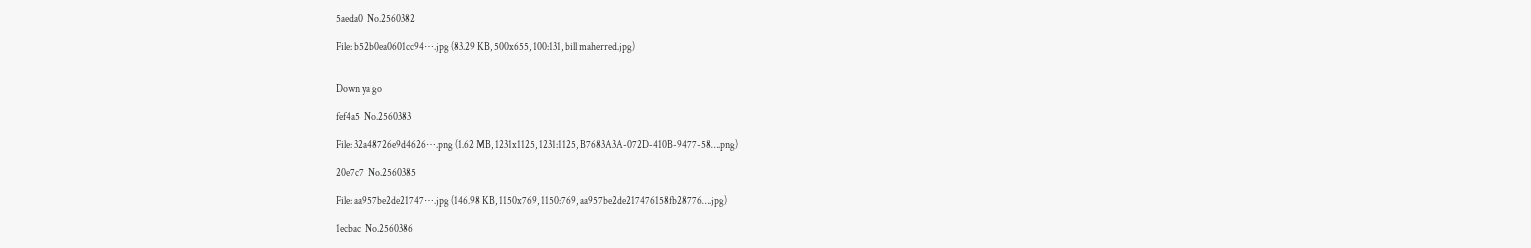5aeda0  No.2560382

File: b52b0ea0601cc94⋯.jpg (83.29 KB, 500x655, 100:131, bill maherred.jpg)


Down ya go

fef4a5  No.2560383

File: 32a48726e9d4626⋯.png (1.62 MB, 1231x1125, 1231:1125, B7683A3A-072D-410B-9477-58….png)

20e7c7  No.2560385

File: aa957be2de21747⋯.jpg (146.98 KB, 1150x769, 1150:769, aa957be2de217476158fb28776….jpg)

1ecbac  No.2560386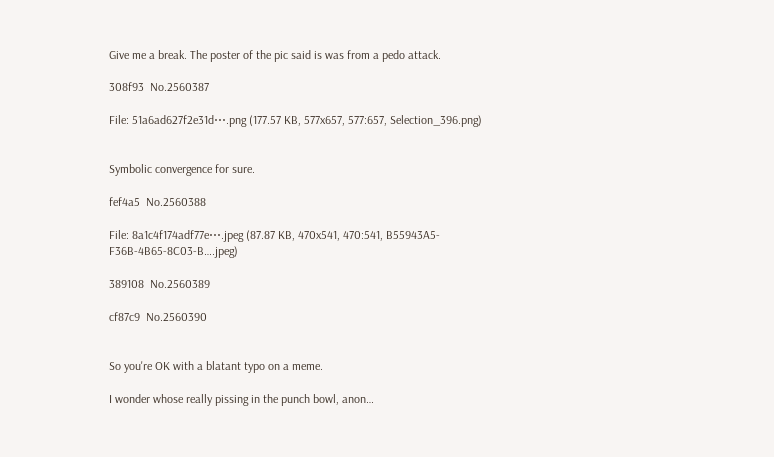Give me a break. The poster of the pic said is was from a pedo attack.

308f93  No.2560387

File: 51a6ad627f2e31d⋯.png (177.57 KB, 577x657, 577:657, Selection_396.png)


Symbolic convergence for sure.

fef4a5  No.2560388

File: 8a1c4f174adf77e⋯.jpeg (87.87 KB, 470x541, 470:541, B55943A5-F36B-4B65-8C03-B….jpeg)

389108  No.2560389

cf87c9  No.2560390


So you're OK with a blatant typo on a meme.

I wonder whose really pissing in the punch bowl, anon…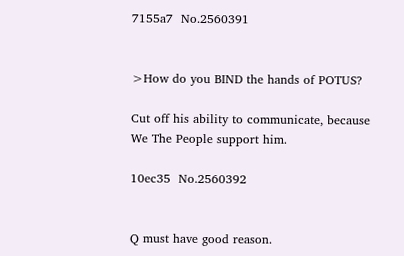7155a7  No.2560391


>How do you BIND the hands of POTUS?

Cut off his ability to communicate, because We The People support him.

10ec35  No.2560392


Q must have good reason.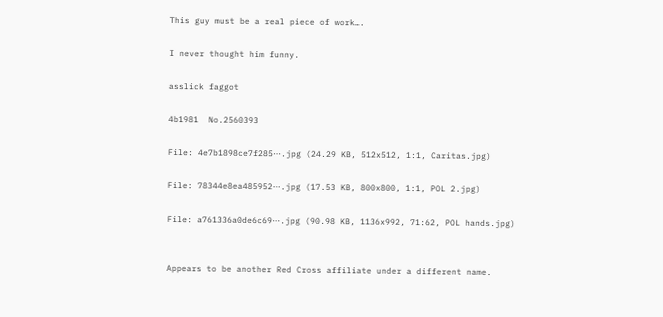This guy must be a real piece of work….

I never thought him funny.

asslick faggot

4b1981  No.2560393

File: 4e7b1898ce7f285⋯.jpg (24.29 KB, 512x512, 1:1, Caritas.jpg)

File: 78344e8ea485952⋯.jpg (17.53 KB, 800x800, 1:1, POL 2.jpg)

File: a761336a0de6c69⋯.jpg (90.98 KB, 1136x992, 71:62, POL hands.jpg)


Appears to be another Red Cross affiliate under a different name.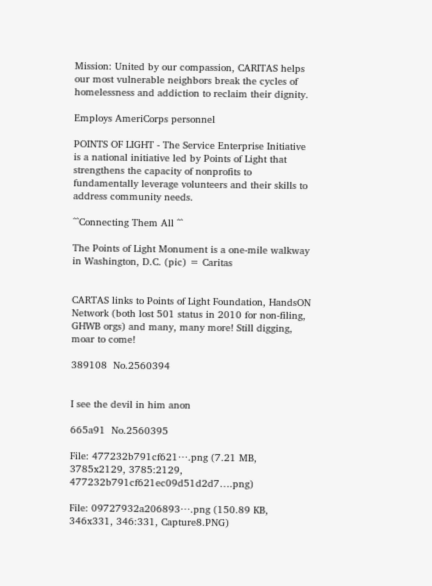Mission: United by our compassion, CARITAS helps our most vulnerable neighbors break the cycles of homelessness and addiction to reclaim their dignity.

Employs AmeriCorps personnel

POINTS OF LIGHT - The Service Enterprise Initiative is a national initiative led by Points of Light that strengthens the capacity of nonprofits to fundamentally leverage volunteers and their skills to address community needs.

^^Connecting Them All ^^

The Points of Light Monument is a one-mile walkway in Washington, D.C. (pic) = Caritas


CARTAS links to Points of Light Foundation, HandsON Network (both lost 501 status in 2010 for non-filing, GHWB orgs) and many, many more! Still digging, moar to come!

389108  No.2560394


I see the devil in him anon

665a91  No.2560395

File: 477232b791cf621⋯.png (7.21 MB, 3785x2129, 3785:2129, 477232b791cf621ec09d51d2d7….png)

File: 09727932a206893⋯.png (150.89 KB, 346x331, 346:331, Capture8.PNG)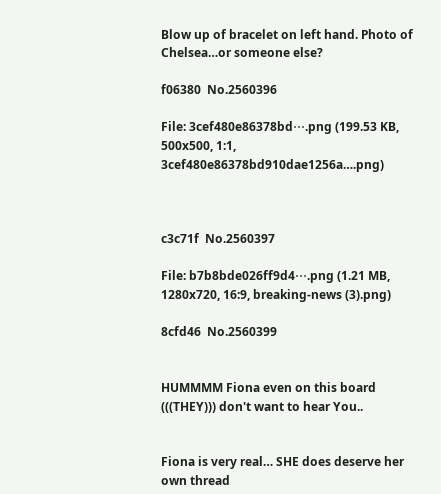Blow up of bracelet on left hand. Photo of Chelsea…or someone else?

f06380  No.2560396

File: 3cef480e86378bd⋯.png (199.53 KB, 500x500, 1:1, 3cef480e86378bd910dae1256a….png)



c3c71f  No.2560397

File: b7b8bde026ff9d4⋯.png (1.21 MB, 1280x720, 16:9, breaking-news (3).png)

8cfd46  No.2560399


HUMMMM Fiona even on this board (((THEY))) don't want to hear You..


Fiona is very real… SHE does deserve her own thread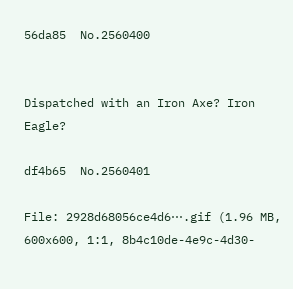56da85  No.2560400


Dispatched with an Iron Axe? Iron Eagle?

df4b65  No.2560401

File: 2928d68056ce4d6⋯.gif (1.96 MB, 600x600, 1:1, 8b4c10de-4e9c-4d30-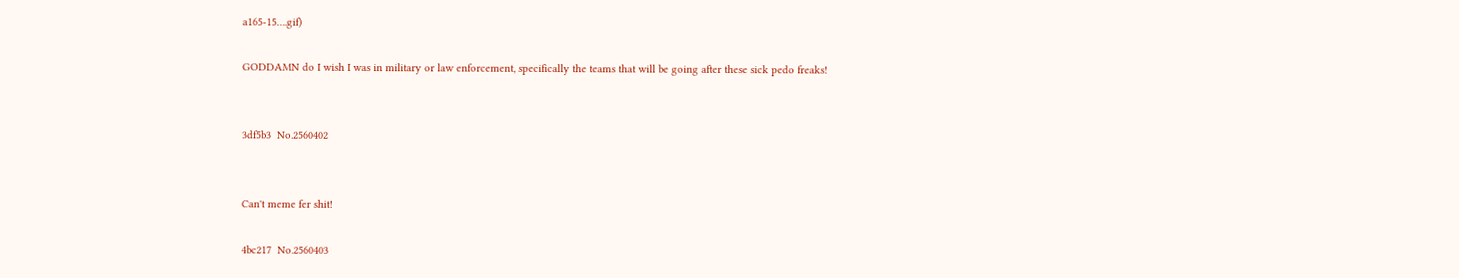a165-15….gif)

GODDAMN do I wish I was in military or law enforcement, specifically the teams that will be going after these sick pedo freaks!


3df5b3  No.2560402


Can't meme fer shit!

4bc217  No.2560403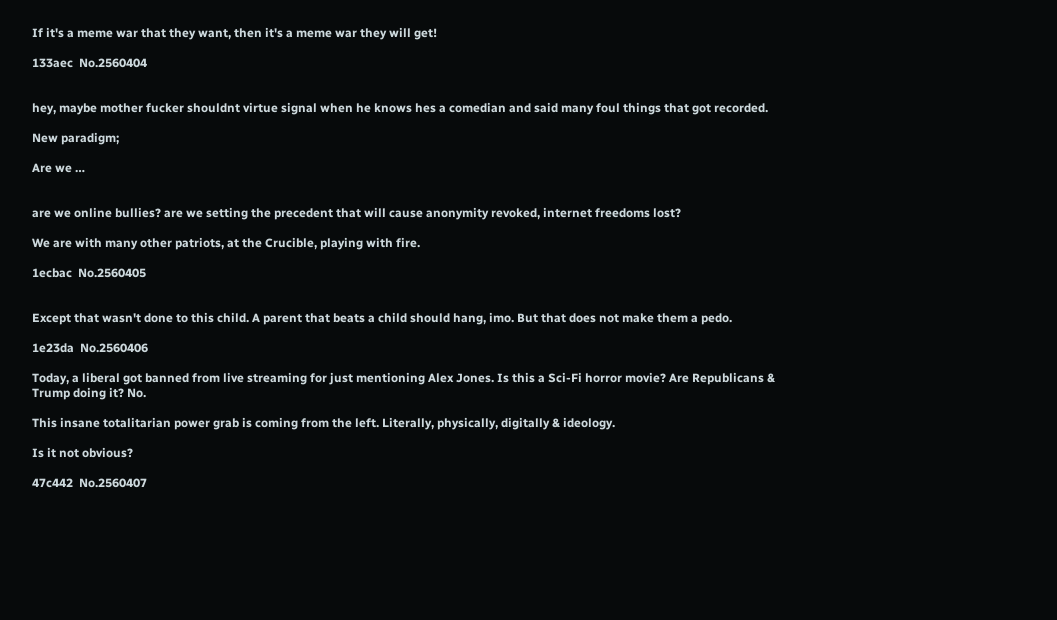If it's a meme war that they want, then it's a meme war they will get!

133aec  No.2560404


hey, maybe mother fucker shouldnt virtue signal when he knows hes a comedian and said many foul things that got recorded.

New paradigm;

Are we …


are we online bullies? are we setting the precedent that will cause anonymity revoked, internet freedoms lost?

We are with many other patriots, at the Crucible, playing with fire.

1ecbac  No.2560405


Except that wasn't done to this child. A parent that beats a child should hang, imo. But that does not make them a pedo.

1e23da  No.2560406

Today, a liberal got banned from live streaming for just mentioning Alex Jones. Is this a Sci-Fi horror movie? Are Republicans & Trump doing it? No.

This insane totalitarian power grab is coming from the left. Literally, physically, digitally & ideology.

Is it not obvious?

47c442  No.2560407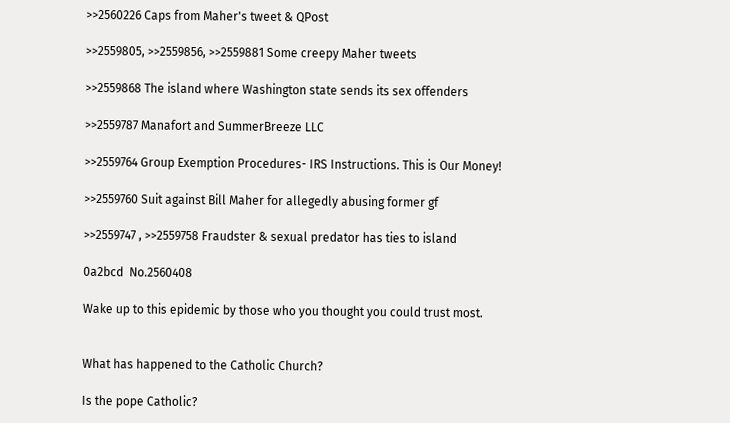>>2560226 Caps from Maher's tweet & QPost

>>2559805, >>2559856, >>2559881 Some creepy Maher tweets

>>2559868 The island where Washington state sends its sex offenders

>>2559787 Manafort and SummerBreeze LLC

>>2559764 Group Exemption Procedures- IRS Instructions. This is Our Money!

>>2559760 Suit against Bill Maher for allegedly abusing former gf

>>2559747 , >>2559758 Fraudster & sexual predator has ties to island

0a2bcd  No.2560408

Wake up to this epidemic by those who you thought you could trust most.


What has happened to the Catholic Church?

Is the pope Catholic?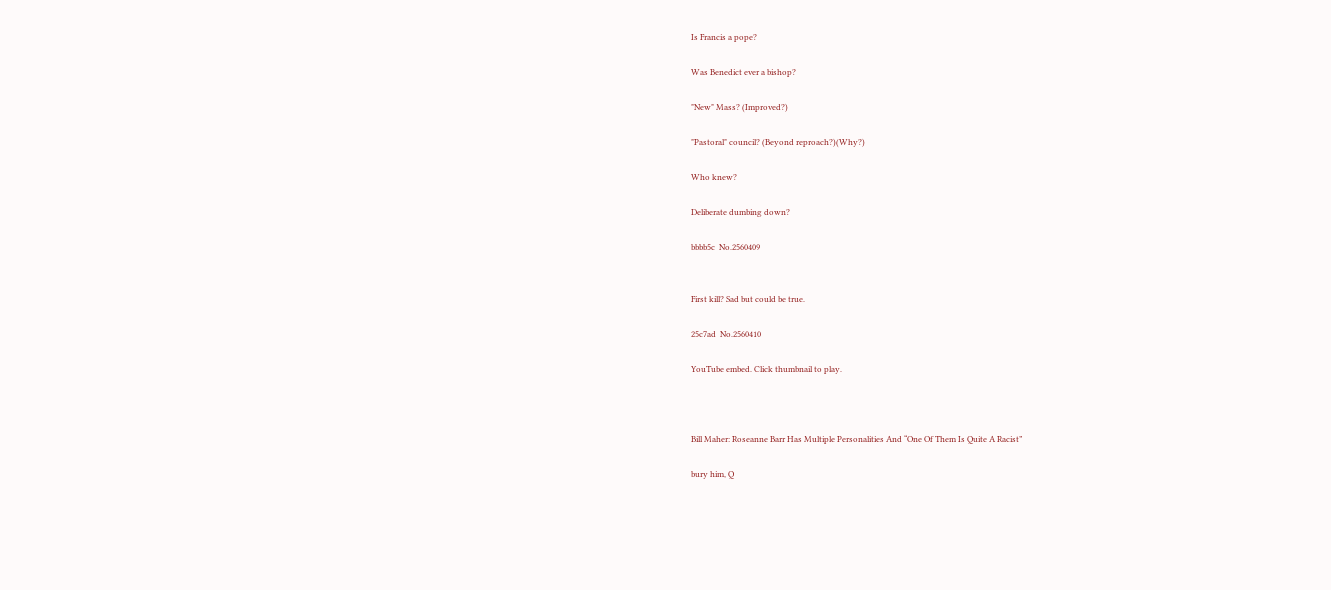Is Francis a pope?

Was Benedict ever a bishop?

"New" Mass? (Improved?)

"Pastoral" council? (Beyond reproach?)(Why?)

Who knew?

Deliberate dumbing down?

bbbb5c  No.2560409


First kill? Sad but could be true.

25c7ad  No.2560410

YouTube embed. Click thumbnail to play.



Bill Maher: Roseanne Barr Has Multiple Personalities And “One Of Them Is Quite A Racist”

bury him, Q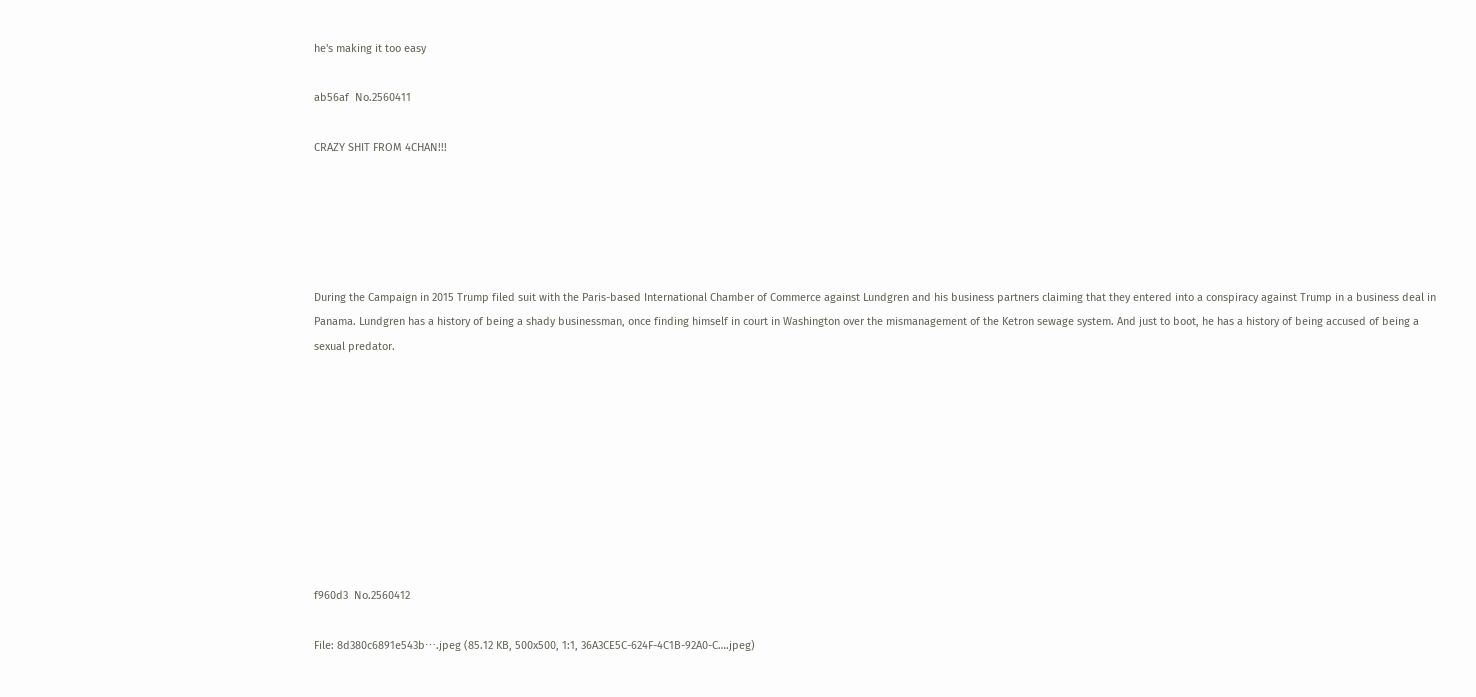he's making it too easy

ab56af  No.2560411

CRAZY SHIT FROM 4CHAN!!!





During the Campaign in 2015 Trump filed suit with the Paris-based International Chamber of Commerce against Lundgren and his business partners claiming that they entered into a conspiracy against Trump in a business deal in Panama. Lundgren has a history of being a shady businessman, once finding himself in court in Washington over the mismanagement of the Ketron sewage system. And just to boot, he has a history of being accused of being a sexual predator.









f960d3  No.2560412

File: 8d380c6891e543b⋯.jpeg (85.12 KB, 500x500, 1:1, 36A3CE5C-624F-4C1B-92A0-C….jpeg)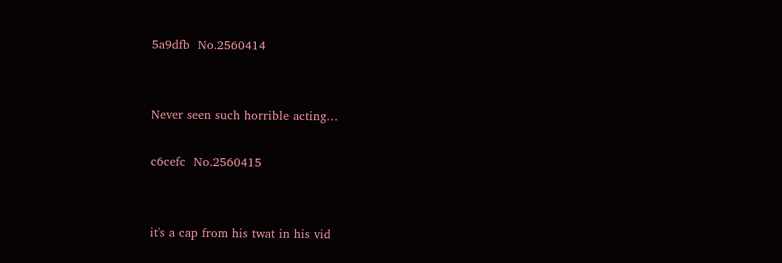5a9dfb  No.2560414


Never seen such horrible acting…

c6cefc  No.2560415


it's a cap from his twat in his vid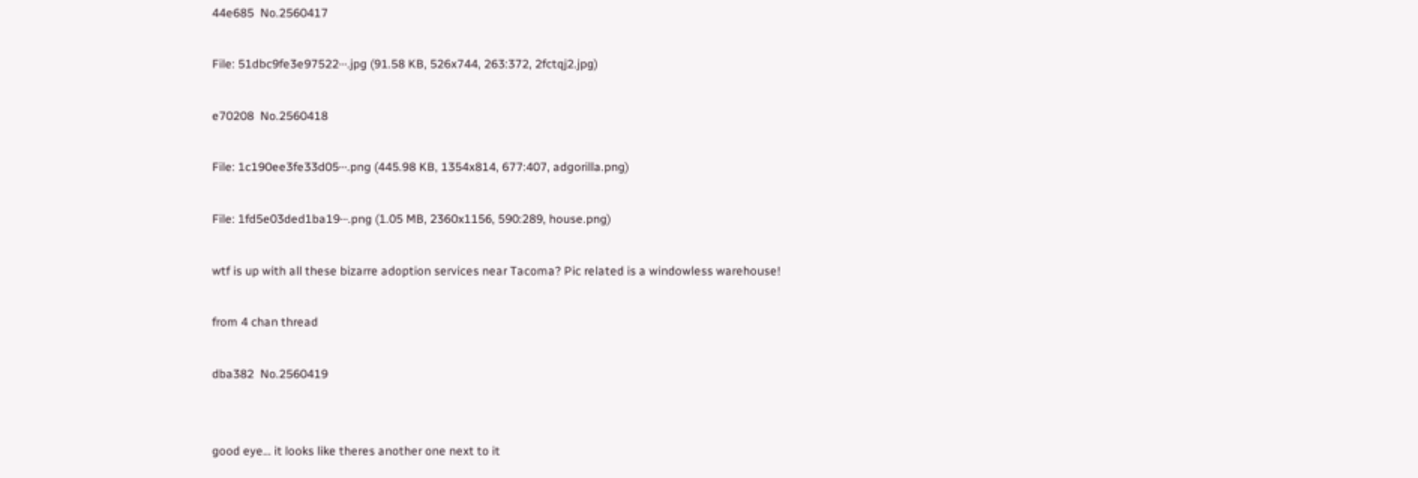44e685  No.2560417

File: 51dbc9fe3e97522⋯.jpg (91.58 KB, 526x744, 263:372, 2fctqj2.jpg)

e70208  No.2560418

File: 1c190ee3fe33d05⋯.png (445.98 KB, 1354x814, 677:407, adgorilla.png)

File: 1fd5e03ded1ba19⋯.png (1.05 MB, 2360x1156, 590:289, house.png)

wtf is up with all these bizarre adoption services near Tacoma? Pic related is a windowless warehouse!

from 4 chan thread

dba382  No.2560419


good eye… it looks like theres another one next to it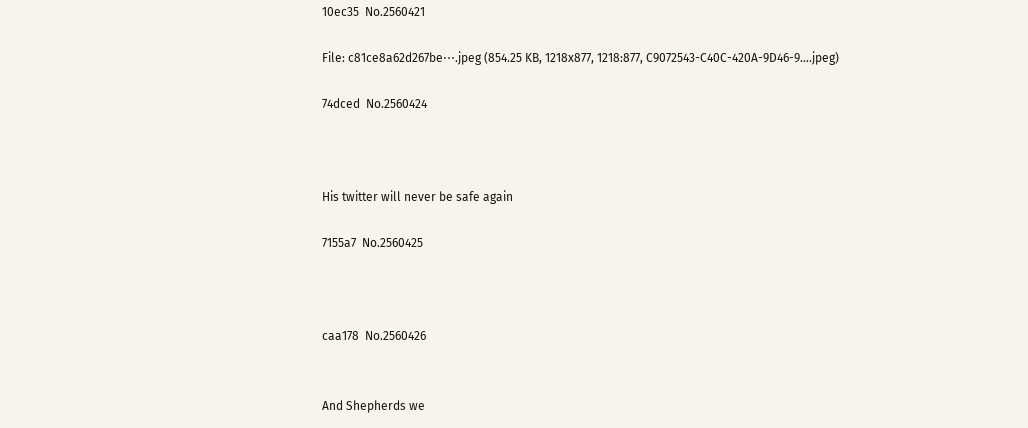10ec35  No.2560421

File: c81ce8a62d267be⋯.jpeg (854.25 KB, 1218x877, 1218:877, C9072543-C40C-420A-9D46-9….jpeg)

74dced  No.2560424



His twitter will never be safe again

7155a7  No.2560425



caa178  No.2560426


And Shepherds we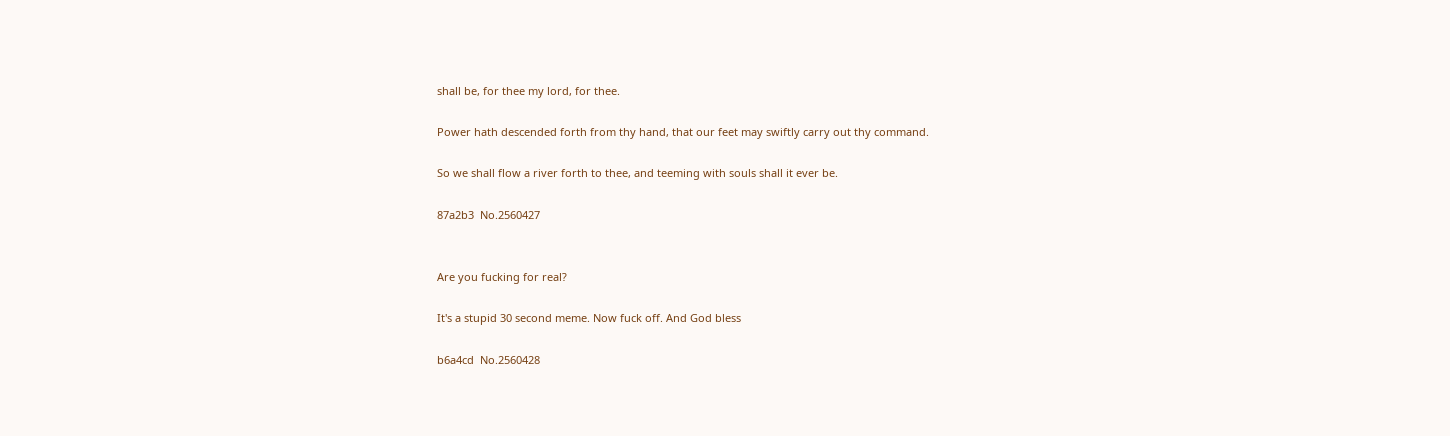shall be, for thee my lord, for thee.

Power hath descended forth from thy hand, that our feet may swiftly carry out thy command.

So we shall flow a river forth to thee, and teeming with souls shall it ever be.

87a2b3  No.2560427


Are you fucking for real?

It's a stupid 30 second meme. Now fuck off. And God bless

b6a4cd  No.2560428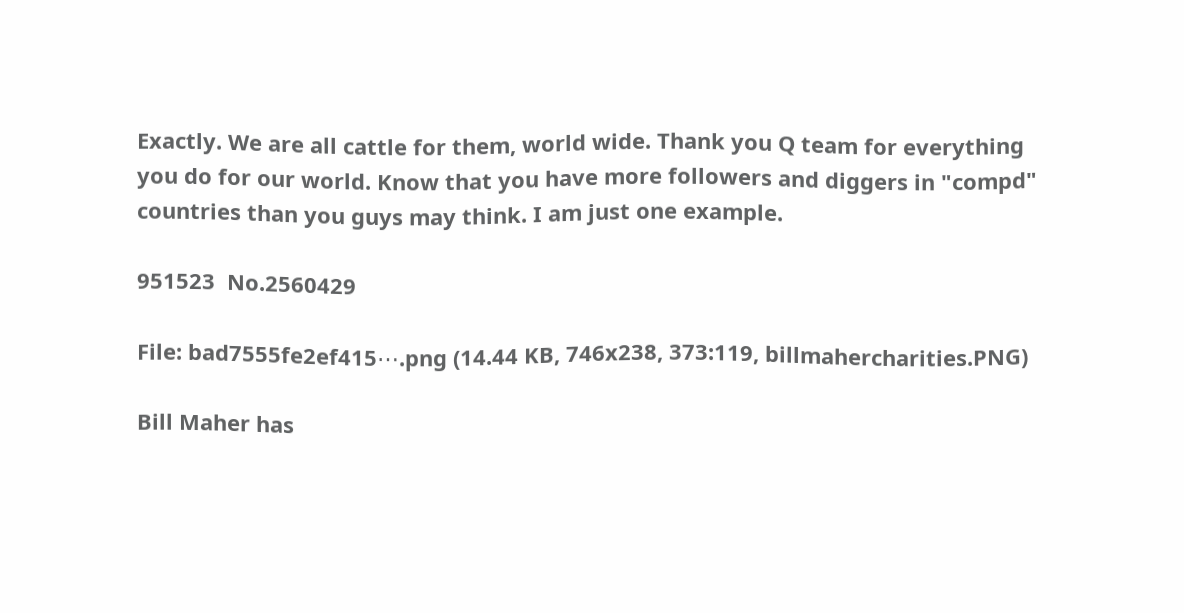Exactly. We are all cattle for them, world wide. Thank you Q team for everything you do for our world. Know that you have more followers and diggers in "compd" countries than you guys may think. I am just one example.

951523  No.2560429

File: bad7555fe2ef415⋯.png (14.44 KB, 746x238, 373:119, billmahercharities.PNG)

Bill Maher has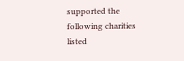supported the following charities listed